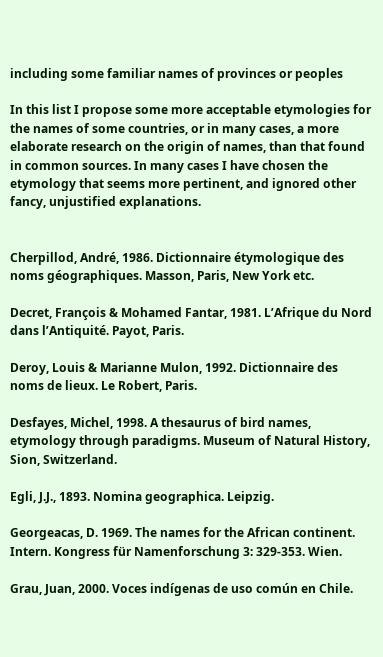including some familiar names of provinces or peoples

In this list I propose some more acceptable etymologies for the names of some countries, or in many cases, a more elaborate research on the origin of names, than that found in common sources. In many cases I have chosen the etymology that seems more pertinent, and ignored other fancy, unjustified explanations.


Cherpillod, André, 1986. Dictionnaire étymologique des noms géographiques. Masson, Paris, New York etc.

Decret, François & Mohamed Fantar, 1981. L’Afrique du Nord dans l’Antiquité. Payot, Paris.

Deroy, Louis & Marianne Mulon, 1992. Dictionnaire des noms de lieux. Le Robert, Paris.

Desfayes, Michel, 1998. A thesaurus of bird names, etymology through paradigms. Museum of Natural History, Sion, Switzerland.

Egli, J.J., 1893. Nomina geographica. Leipzig.

Georgeacas, D. 1969. The names for the African continent. Intern. Kongress für Namenforschung 3: 329-353. Wien.

Grau, Juan, 2000. Voces indígenas de uso común en Chile.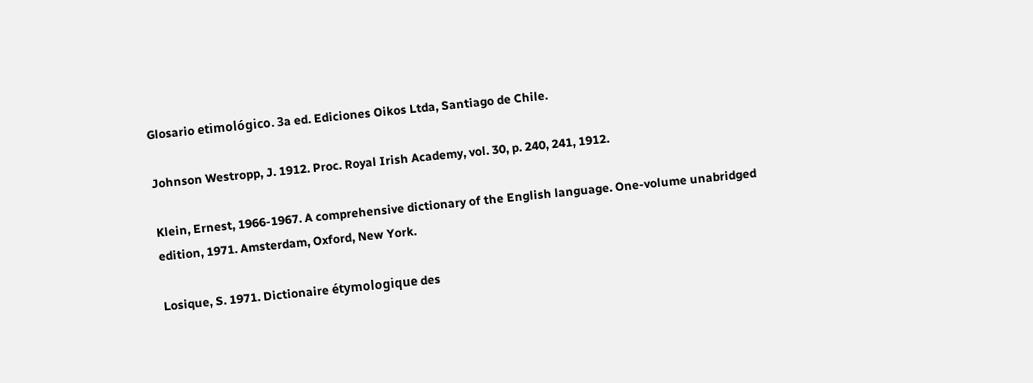Glosario etimológico. 3a ed. Ediciones Oikos Ltda, Santiago de Chile.

Johnson Westropp, J. 1912. Proc. Royal Irish Academy, vol. 30, p. 240, 241, 1912.

Klein, Ernest, 1966-1967. A comprehensive dictionary of the English language. One-volume unabridged edition, 1971. Amsterdam, Oxford, New York.

Losique, S. 1971. Dictionaire étymologique des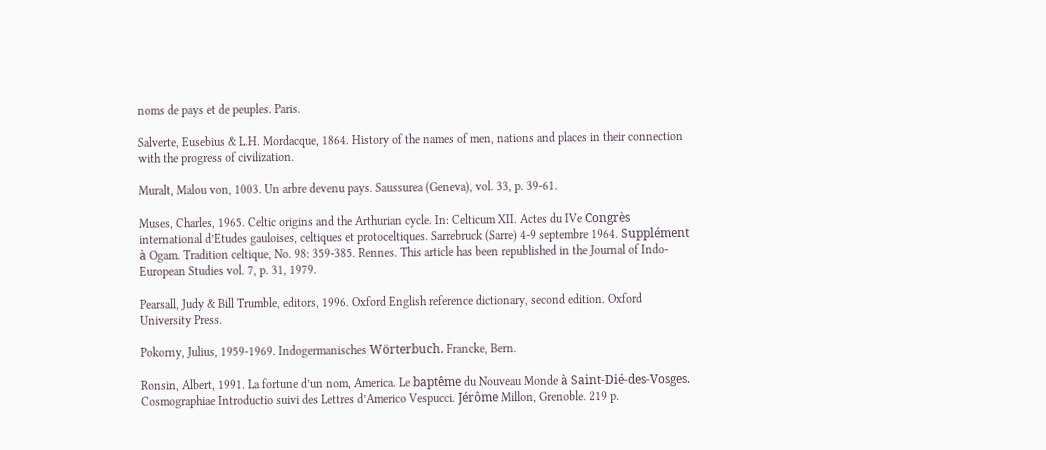noms de pays et de peuples. Paris.

Salverte, Eusebius & L.H. Mordacque, 1864. History of the names of men, nations and places in their connection with the progress of civilization.

Muralt, Malou von, 1003. Un arbre devenu pays. Saussurea (Geneva), vol. 33, p. 39-61.

Muses, Charles, 1965. Celtic origins and the Arthurian cycle. In: Celticum XII. Actes du IVe Congrès international d’Etudes gauloises, celtiques et protoceltiques. Sarrebruck (Sarre) 4-9 septembre 1964. Supplément à Ogam. Tradition celtique, No. 98: 359-385. Rennes. This article has been republished in the Journal of Indo-European Studies vol. 7, p. 31, 1979.

Pearsall, Judy & Bill Trumble, editors, 1996. Oxford English reference dictionary, second edition. Oxford University Press.

Pokorny, Julius, 1959-1969. Indogermanisches Wörterbuch. Francke, Bern.

Ronsin, Albert, 1991. La fortune d’un nom, America. Le baptême du Nouveau Monde à Saint-Dié-des-Vosges. Cosmographiae Introductio suivi des Lettres d’Americo Vespucci. Jérôme Millon, Grenoble. 219 p.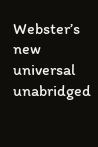Webster’s new universal unabridged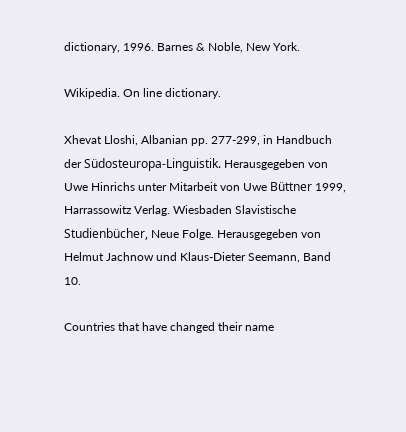dictionary, 1996. Barnes & Noble, New York.

Wikipedia. On line dictionary.

Xhevat Lloshi, Albanian pp. 277-299, in Handbuch der Südosteuropa-Linguistik. Herausgegeben von Uwe Hinrichs unter Mitarbeit von Uwe Büttner 1999, Harrassowitz Verlag. Wiesbaden Slavistische Studienbücher, Neue Folge. Herausgegeben von Helmut Jachnow und Klaus-Dieter Seemann, Band 10.

Countries that have changed their name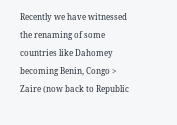Recently we have witnessed the renaming of some countries like Dahomey becoming Benin, Congo > Zaire (now back to Republic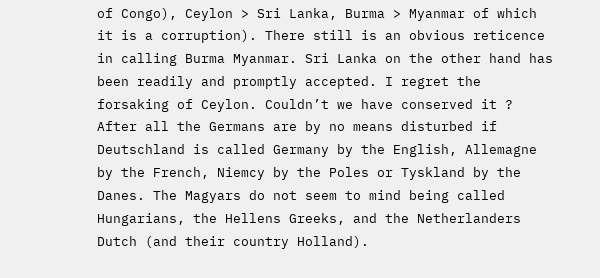of Congo), Ceylon > Sri Lanka, Burma > Myanmar of which it is a corruption). There still is an obvious reticence in calling Burma Myanmar. Sri Lanka on the other hand has been readily and promptly accepted. I regret the forsaking of Ceylon. Couldn’t we have conserved it ? After all the Germans are by no means disturbed if Deutschland is called Germany by the English, Allemagne by the French, Niemcy by the Poles or Tyskland by the Danes. The Magyars do not seem to mind being called Hungarians, the Hellens Greeks, and the Netherlanders Dutch (and their country Holland).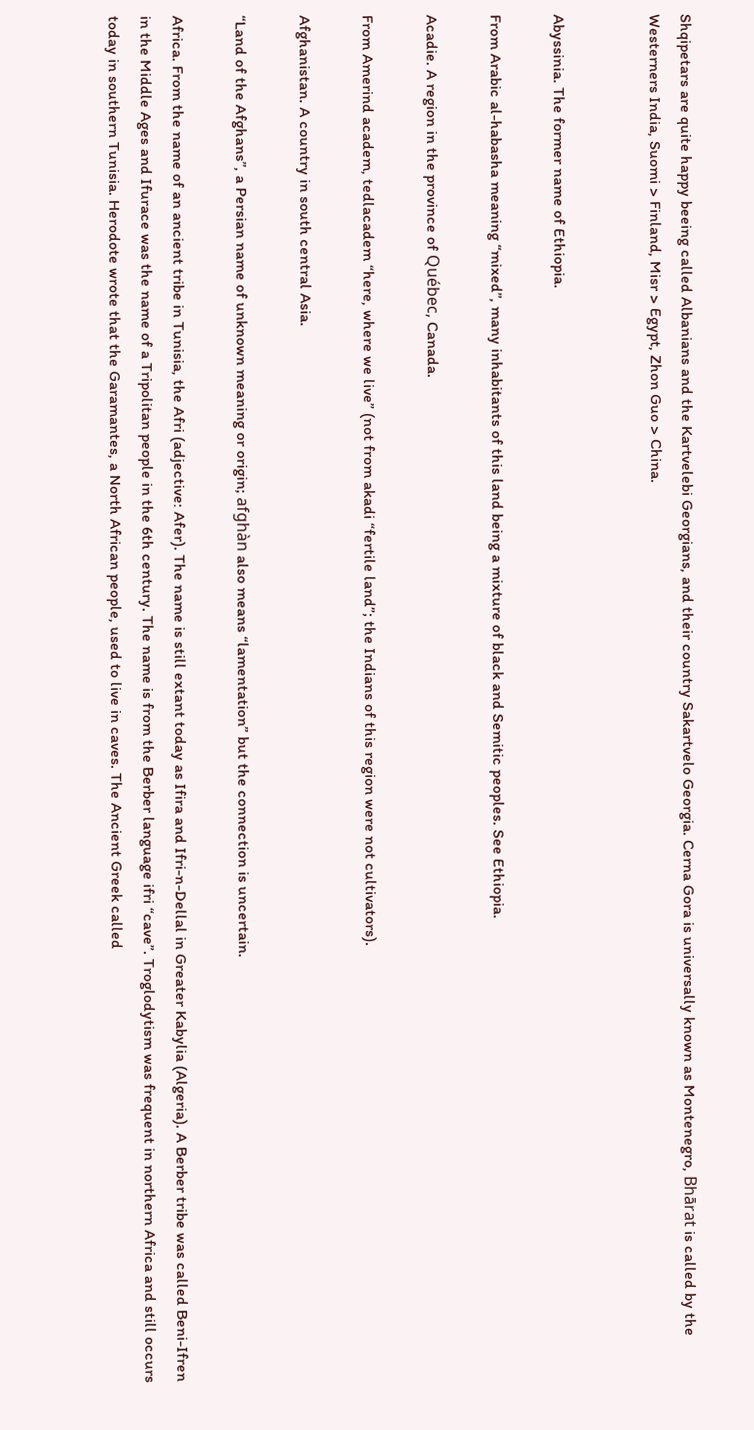Shqipetars are quite happy beeing called Albanians and the Kartvelebi Georgians, and their country Sakartvelo Georgia. Cerna Gora is universally known as Montenegro, Bhārat is called by the Westerners India, Suomi > Finland, Misr > Egypt, Zhon Guo > China.


Abyssinia. The former name of Ethiopia.

From Arabic al-habasha meaning “mixed”, many inhabitants of this land being a mixture of black and Semitic peoples. See Ethiopia.

Acadie. A region in the province of Québec, Canada.

From Amerind academ, tedlacadem “here, where we live” (not from akadi “fertile land”; the Indians of this region were not cultivators).

Afghanistan. A country in south central Asia.

“Land of the Afghans”, a Persian name of unknown meaning or origin; afghàn also means “lamentation” but the connection is uncertain.

Africa. From the name of an ancient tribe in Tunisia, the Afri (adjective: Afer). The name is still extant today as Ifira and Ifri-n-Dellal in Greater Kabylia (Algeria). A Berber tribe was called Beni-Ifren in the Middle Ages and Ifurace was the name of a Tripolitan people in the 6th century. The name is from the Berber language ifri “cave”. Troglodytism was frequent in northern Africa and still occurs today in southern Tunisia. Herodote wrote that the Garamantes, a North African people, used to live in caves. The Ancient Greek called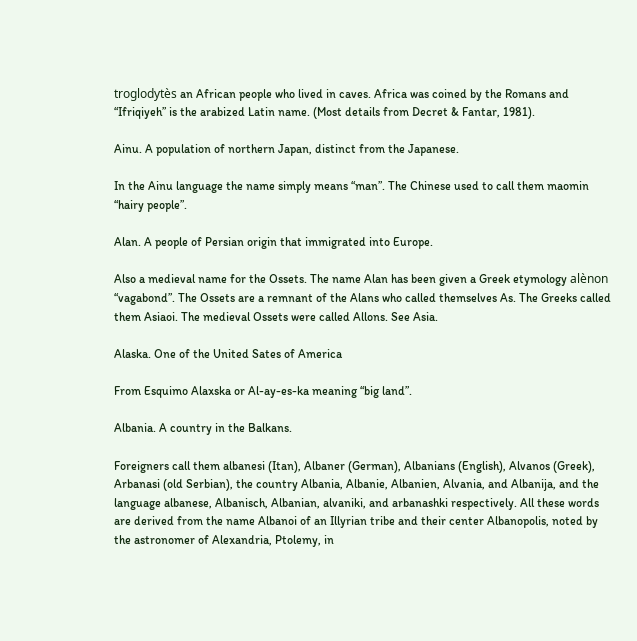troglodytès an African people who lived in caves. Africa was coined by the Romans and “Ifriqiyeh” is the arabized Latin name. (Most details from Decret & Fantar, 1981).

Ainu. A population of northern Japan, distinct from the Japanese.

In the Ainu language the name simply means “man”. The Chinese used to call them maomin “hairy people”.

Alan. A people of Persian origin that immigrated into Europe.

Also a medieval name for the Ossets. The name Alan has been given a Greek etymology alènon “vagabond”. The Ossets are a remnant of the Alans who called themselves As. The Greeks called them Asiaoi. The medieval Ossets were called Allons. See Asia.

Alaska. One of the United Sates of America

From Esquimo Alaxska or Al-ay-es-ka meaning “big land”.

Albania. A country in the Balkans.

Foreigners call them albanesi (Itan), Albaner (German), Albanians (English), Alvanos (Greek), Arbanasi (old Serbian), the country Albania, Albanie, Albanien, Alvania, and Albanija, and the language albanese, Albanisch, Albanian, alvaniki, and arbanashki respectively. All these words are derived from the name Albanoi of an Illyrian tribe and their center Albanopolis, noted by the astronomer of Alexandria, Ptolemy, in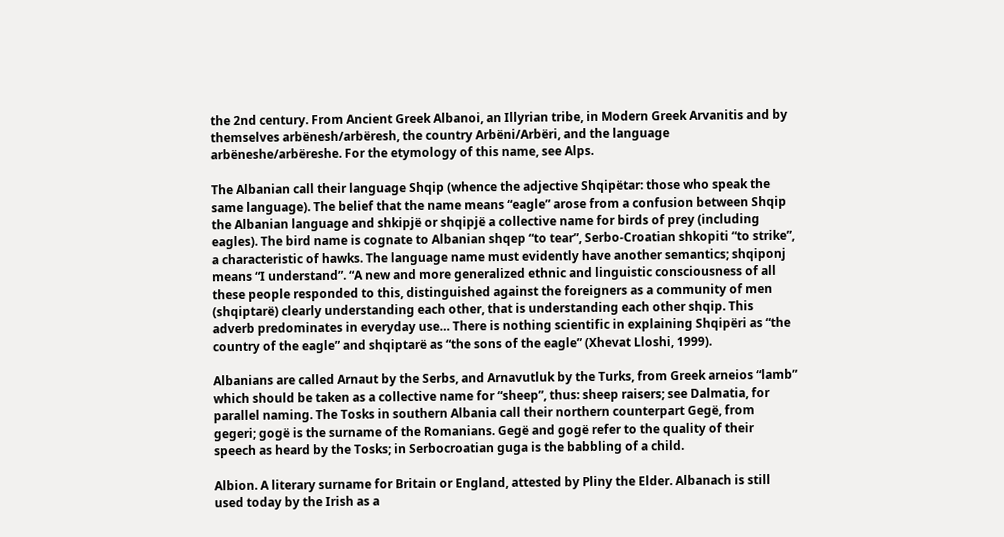the 2nd century. From Ancient Greek Albanoi, an Illyrian tribe, in Modern Greek Arvanitis and by themselves arbënesh/arbëresh, the country Arbëni/Arbëri, and the language arbëneshe/arbëreshe. For the etymology of this name, see Alps.

The Albanian call their language Shqip (whence the adjective Shqipëtar: those who speak the same language). The belief that the name means “eagle” arose from a confusion between Shqip the Albanian language and shkipjë or shqipjë a collective name for birds of prey (including eagles). The bird name is cognate to Albanian shqep “to tear”, Serbo-Croatian shkopiti “to strike”, a characteristic of hawks. The language name must evidently have another semantics; shqiponj means “I understand”. “A new and more generalized ethnic and linguistic consciousness of all these people responded to this, distinguished against the foreigners as a community of men (shqiptarë) clearly understanding each other, that is understanding each other shqip. This adverb predominates in everyday use… There is nothing scientific in explaining Shqipëri as “the country of the eagle” and shqiptarë as “the sons of the eagle” (Xhevat Lloshi, 1999).

Albanians are called Arnaut by the Serbs, and Arnavutluk by the Turks, from Greek arneios “lamb” which should be taken as a collective name for “sheep”, thus: sheep raisers; see Dalmatia, for parallel naming. The Tosks in southern Albania call their northern counterpart Gegë, from gegeri; gogë is the surname of the Romanians. Gegë and gogë refer to the quality of their speech as heard by the Tosks; in Serbocroatian guga is the babbling of a child.

Albion. A literary surname for Britain or England, attested by Pliny the Elder. Albanach is still used today by the Irish as a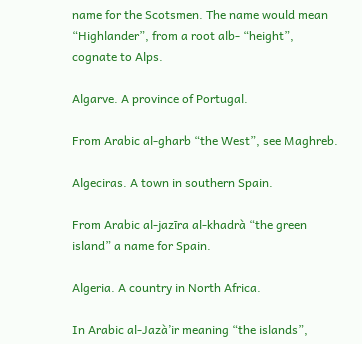name for the Scotsmen. The name would mean “Highlander”, from a root alb- “height”, cognate to Alps.

Algarve. A province of Portugal.

From Arabic al-gharb “the West”, see Maghreb.

Algeciras. A town in southern Spain.

From Arabic al-jazīra al-khadrà “the green island” a name for Spain.

Algeria. A country in North Africa.

In Arabic al-Jazà’ir meaning “the islands”,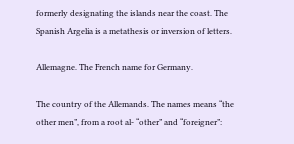formerly designating the islands near the coast. The Spanish Argelia is a metathesis or inversion of letters.

Allemagne. The French name for Germany.

The country of the Allemands. The names means “the other men”, from a root al- “other” and “foreigner”: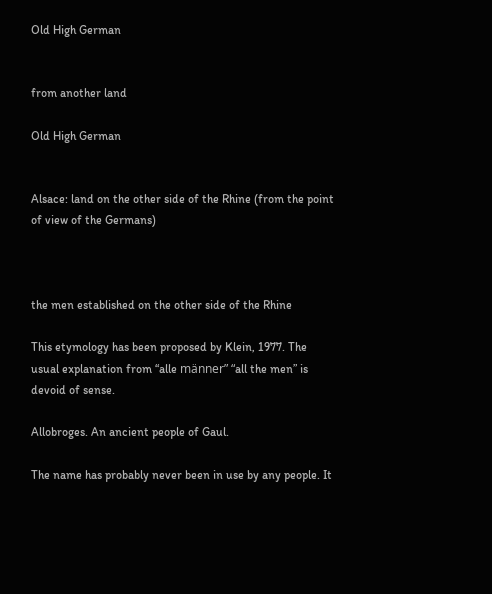Old High German


from another land

Old High German


Alsace: land on the other side of the Rhine (from the point of view of the Germans)



the men established on the other side of the Rhine

This etymology has been proposed by Klein, 1977. The usual explanation from “alle männer” “all the men” is devoid of sense.

Allobroges. An ancient people of Gaul.

The name has probably never been in use by any people. It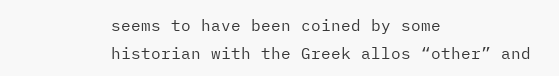seems to have been coined by some historian with the Greek allos “other” and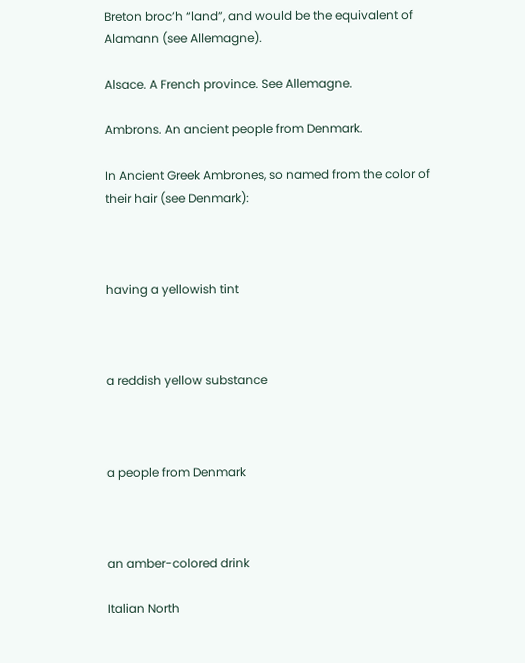Breton broc’h “land”, and would be the equivalent of Alamann (see Allemagne).

Alsace. A French province. See Allemagne.

Ambrons. An ancient people from Denmark.

In Ancient Greek Ambrones, so named from the color of their hair (see Denmark):



having a yellowish tint



a reddish yellow substance



a people from Denmark



an amber-colored drink

Italian North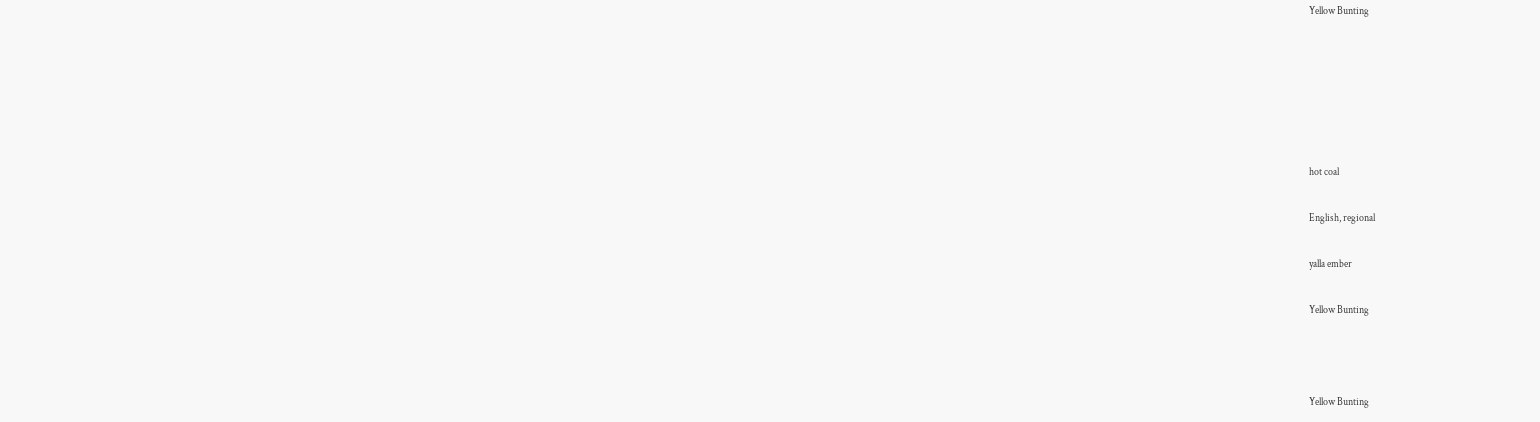Yellow Bunting






hot coal

English, regional

yalla ember

Yellow Bunting



Yellow Bunting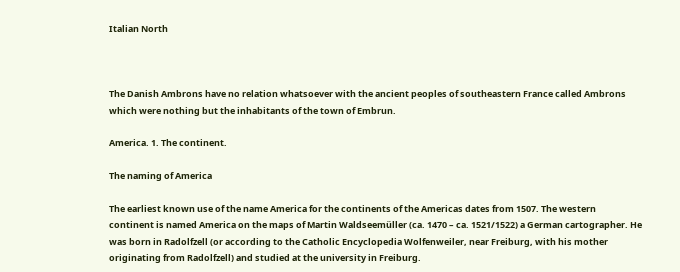Italian North



The Danish Ambrons have no relation whatsoever with the ancient peoples of southeastern France called Ambrons which were nothing but the inhabitants of the town of Embrun.

America. 1. The continent.

The naming of America

The earliest known use of the name America for the continents of the Americas dates from 1507. The western continent is named America on the maps of Martin Waldseemüller (ca. 1470 – ca. 1521/1522) a German cartographer. He was born in Radolfzell (or according to the Catholic Encyclopedia Wolfenweiler, near Freiburg, with his mother originating from Radolfzell) and studied at the university in Freiburg.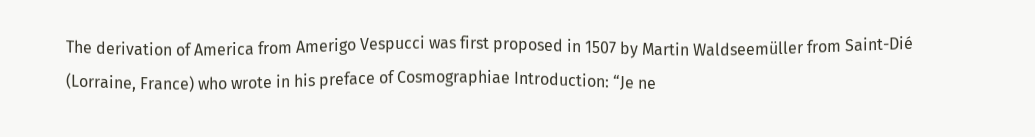The derivation of America from Amerigo Vespucci was first proposed in 1507 by Martin Waldseemüller from Saint-Dié (Lorraine, France) who wrote in his preface of Cosmographiae Introduction: “Je ne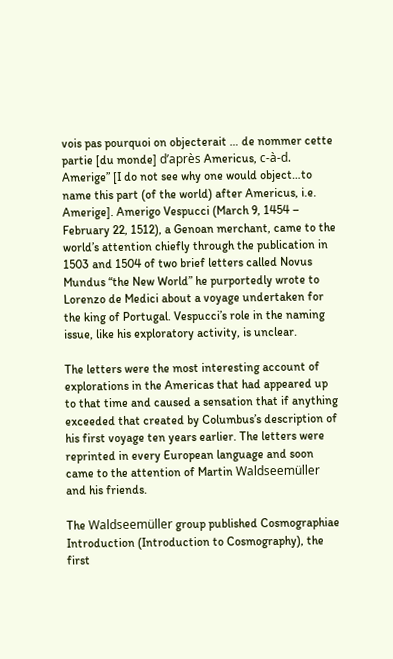vois pas pourquoi on objecterait … de nommer cette partie [du monde] d’après Americus, c-à-d. Amerige” [I do not see why one would object…to name this part (of the world) after Americus, i.e. Amerige]. Amerigo Vespucci (March 9, 1454 – February 22, 1512), a Genoan merchant, came to the world’s attention chiefly through the publication in 1503 and 1504 of two brief letters called Novus Mundus “the New World” he purportedly wrote to Lorenzo de Medici about a voyage undertaken for the king of Portugal. Vespucci’s role in the naming issue, like his exploratory activity, is unclear.

The letters were the most interesting account of explorations in the Americas that had appeared up to that time and caused a sensation that if anything exceeded that created by Columbus’s description of his first voyage ten years earlier. The letters were reprinted in every European language and soon came to the attention of Martin Waldseemüller and his friends.

The Waldseemüller group published Cosmographiae Introduction (Introduction to Cosmography), the first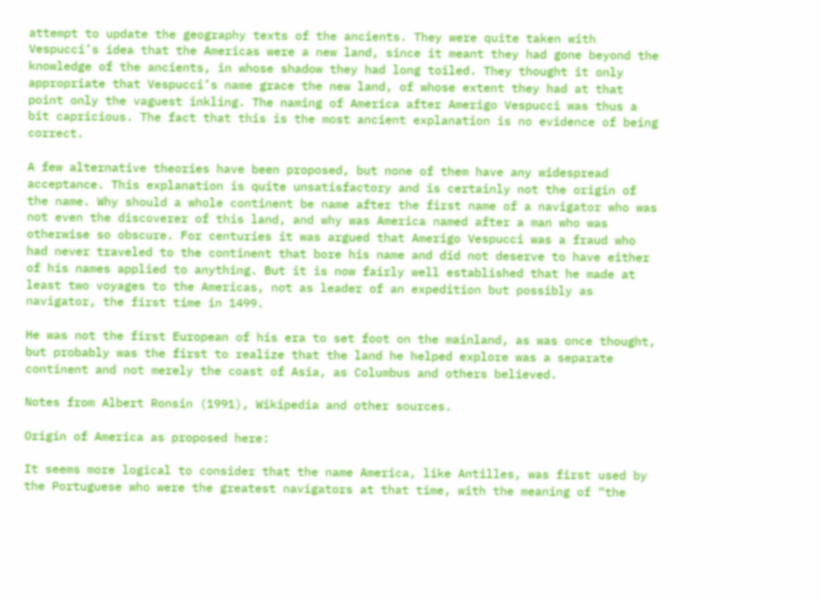attempt to update the geography texts of the ancients. They were quite taken with Vespucci’s idea that the Americas were a new land, since it meant they had gone beyond the knowledge of the ancients, in whose shadow they had long toiled. They thought it only appropriate that Vespucci’s name grace the new land, of whose extent they had at that point only the vaguest inkling. The naming of America after Amerigo Vespucci was thus a bit capricious. The fact that this is the most ancient explanation is no evidence of being correct.

A few alternative theories have been proposed, but none of them have any widespread acceptance. This explanation is quite unsatisfactory and is certainly not the origin of the name. Why should a whole continent be name after the first name of a navigator who was not even the discoverer of this land, and why was America named after a man who was otherwise so obscure. For centuries it was argued that Amerigo Vespucci was a fraud who had never traveled to the continent that bore his name and did not deserve to have either of his names applied to anything. But it is now fairly well established that he made at least two voyages to the Americas, not as leader of an expedition but possibly as navigator, the first time in 1499.

He was not the first European of his era to set foot on the mainland, as was once thought, but probably was the first to realize that the land he helped explore was a separate continent and not merely the coast of Asia, as Columbus and others believed.

Notes from Albert Ronsin (1991), Wikipedia and other sources.

Origin of America as proposed here:

It seems more logical to consider that the name America, like Antilles, was first used by the Portuguese who were the greatest navigators at that time, with the meaning of “the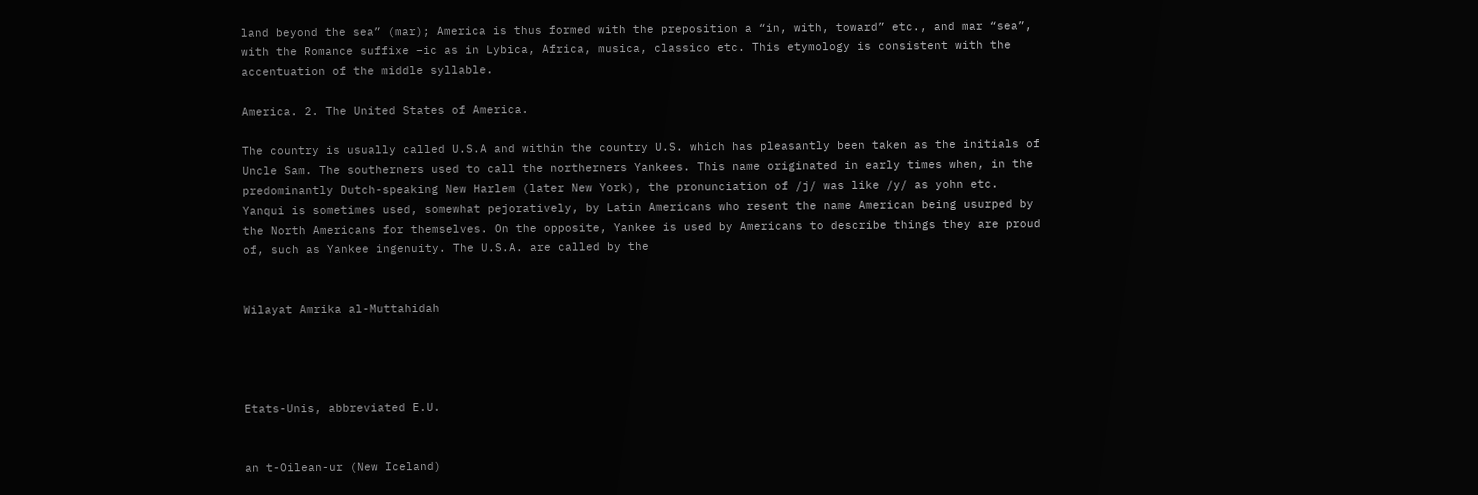land beyond the sea” (mar); America is thus formed with the preposition a “in, with, toward” etc., and mar “sea”, with the Romance suffixe –ic as in Lybica, Africa, musica, classico etc. This etymology is consistent with the accentuation of the middle syllable.

America. 2. The United States of America.

The country is usually called U.S.A and within the country U.S. which has pleasantly been taken as the initials of Uncle Sam. The southerners used to call the northerners Yankees. This name originated in early times when, in the predominantly Dutch-speaking New Harlem (later New York), the pronunciation of /j/ was like /y/ as yohn etc. Yanqui is sometimes used, somewhat pejoratively, by Latin Americans who resent the name American being usurped by the North Americans for themselves. On the opposite, Yankee is used by Americans to describe things they are proud of, such as Yankee ingenuity. The U.S.A. are called by the


Wilayat Amrika al-Muttahidah




Etats-Unis, abbreviated E.U.


an t-Oilean-ur (New Iceland)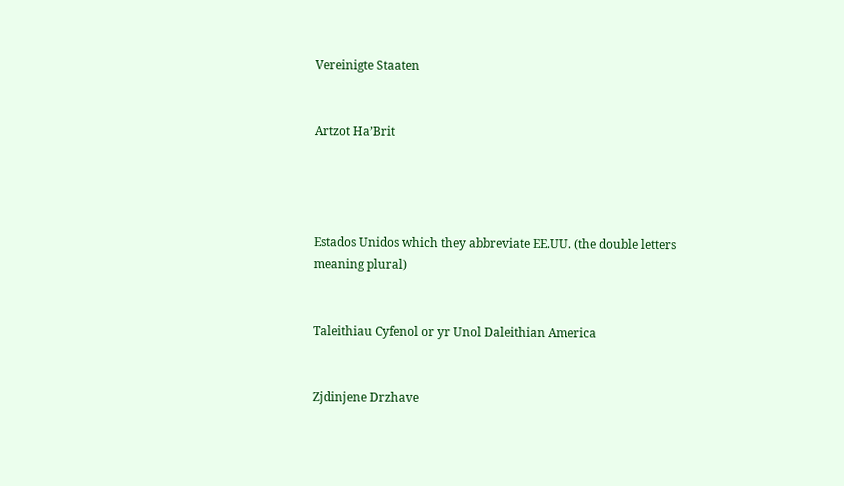Vereinigte Staaten


Artzot Ha’Brit




Estados Unidos which they abbreviate EE.UU. (the double letters meaning plural)


Taleithiau Cyfenol or yr Unol Daleithian America


Zjdinjene Drzhave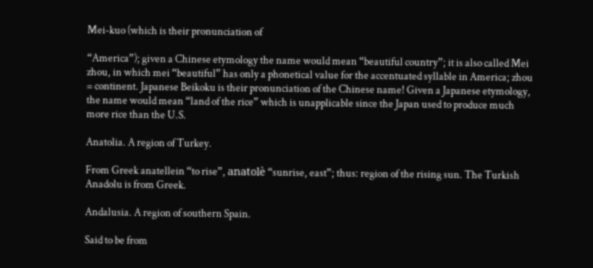Mei-kuo (which is their pronunciation of

“America”); given a Chinese etymology the name would mean “beautiful country”; it is also called Mei zhou, in which mei “beautiful” has only a phonetical value for the accentuated syllable in America; zhou = continent. Japanese Beikoku is their pronunciation of the Chinese name! Given a Japanese etymology, the name would mean “land of the rice” which is unapplicable since the Japan used to produce much more rice than the U.S.

Anatolia. A region of Turkey.

From Greek anatellein “to rise”, anatolè “sunrise, east”; thus: region of the rising sun. The Turkish Anadolu is from Greek.

Andalusia. A region of southern Spain.

Said to be from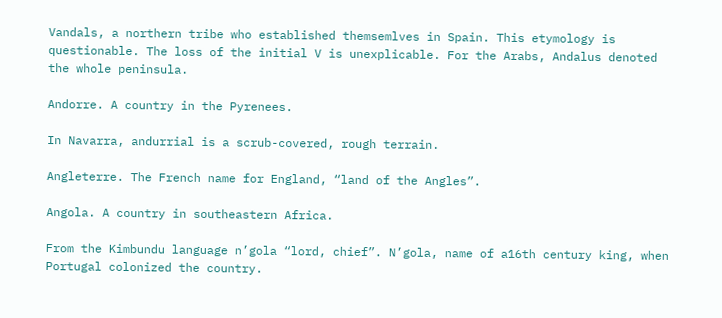Vandals, a northern tribe who established themsemlves in Spain. This etymology is questionable. The loss of the initial V is unexplicable. For the Arabs, Andalus denoted the whole peninsula.

Andorre. A country in the Pyrenees.

In Navarra, andurrial is a scrub-covered, rough terrain.

Angleterre. The French name for England, “land of the Angles”.

Angola. A country in southeastern Africa.

From the Kimbundu language n’gola “lord, chief”. N’gola, name of a16th century king, when Portugal colonized the country.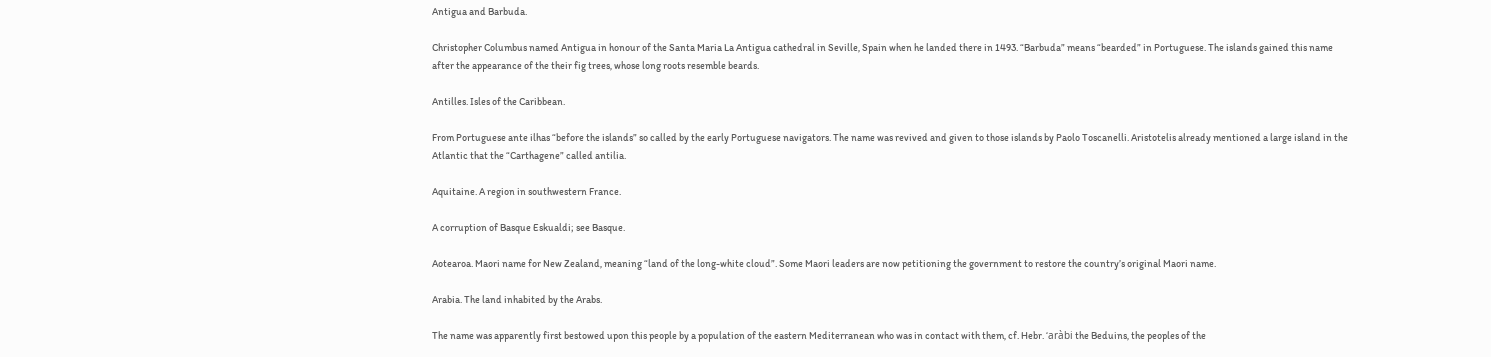Antigua and Barbuda.

Christopher Columbus named Antigua in honour of the Santa Maria La Antigua cathedral in Seville, Spain when he landed there in 1493. “Barbuda” means “bearded” in Portuguese. The islands gained this name after the appearance of the their fig trees, whose long roots resemble beards.

Antilles. Isles of the Caribbean.

From Portuguese ante ilhas “before the islands” so called by the early Portuguese navigators. The name was revived and given to those islands by Paolo Toscanelli. Aristotelis already mentioned a large island in the Atlantic that the “Carthagene” called antilia.

Aquitaine. A region in southwestern France.

A corruption of Basque Eskualdi; see Basque.

Aotearoa. Maori name for New Zealand, meaning “land of the long-white cloud”. Some Maori leaders are now petitioning the government to restore the country’s original Maori name.

Arabia. The land inhabited by the Arabs.

The name was apparently first bestowed upon this people by a population of the eastern Mediterranean who was in contact with them, cf. Hebr. ‘aràbi the Beduins, the peoples of the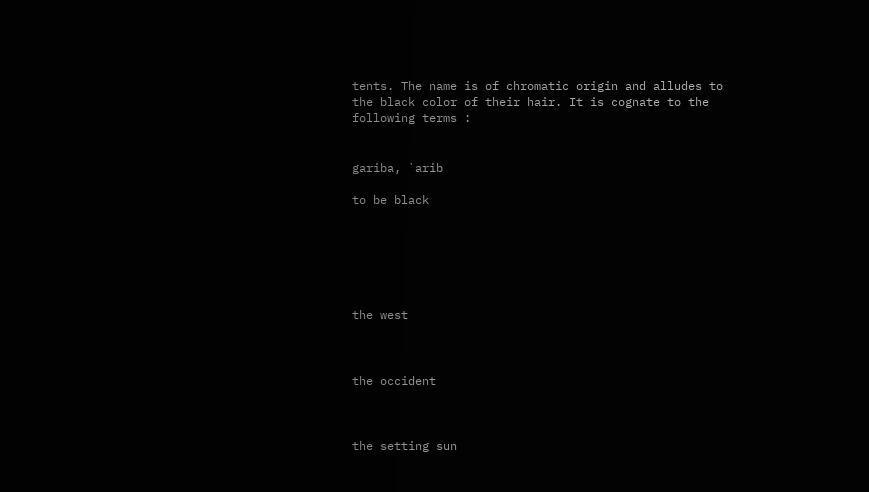tents. The name is of chromatic origin and alludes to the black color of their hair. It is cognate to the following terms :


gariba, `arib

to be black






the west



the occident



the setting sun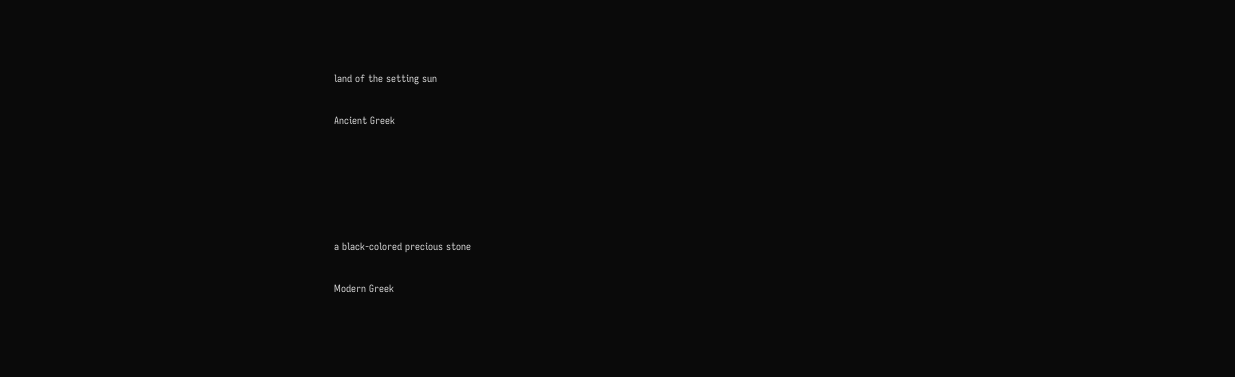land of the setting sun

Ancient Greek





a black-colored precious stone

Modern Greek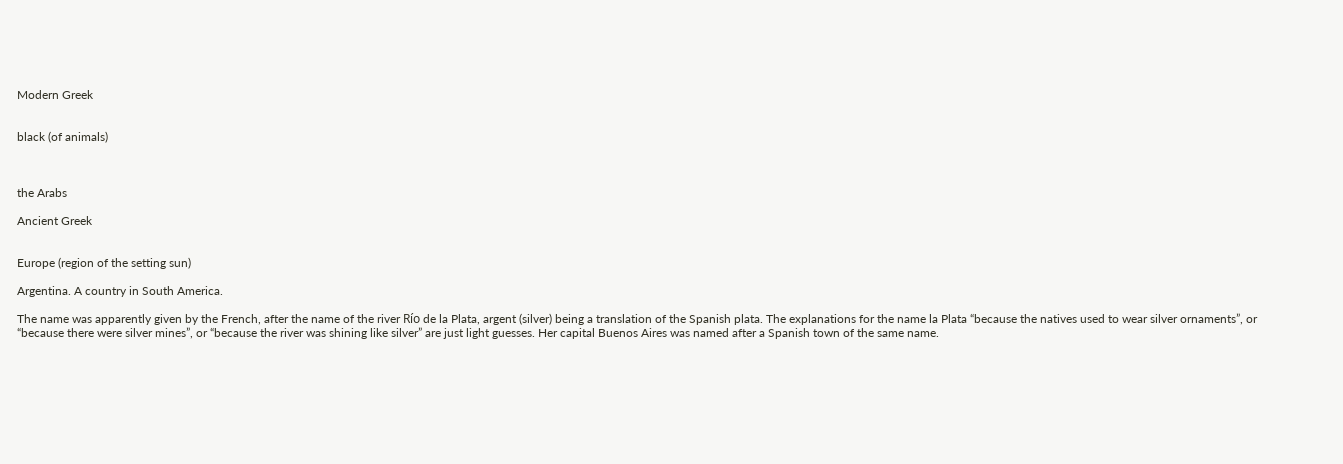Modern Greek


black (of animals)



the Arabs

Ancient Greek


Europe (region of the setting sun)

Argentina. A country in South America.

The name was apparently given by the French, after the name of the river Río de la Plata, argent (silver) being a translation of the Spanish plata. The explanations for the name la Plata “because the natives used to wear silver ornaments”, or “because there were silver mines”, or “because the river was shining like silver” are just light guesses. Her capital Buenos Aires was named after a Spanish town of the same name.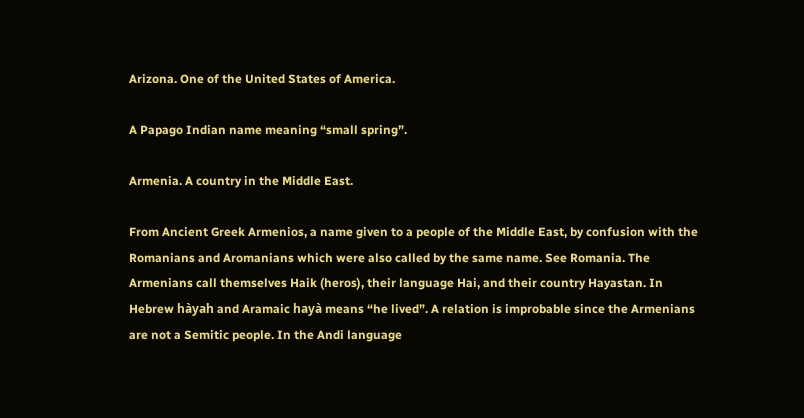Arizona. One of the United States of America.

A Papago Indian name meaning “small spring”.

Armenia. A country in the Middle East.

From Ancient Greek Armenios, a name given to a people of the Middle East, by confusion with the Romanians and Aromanians which were also called by the same name. See Romania. The Armenians call themselves Haik (heros), their language Hai, and their country Hayastan. In Hebrew hàyah and Aramaic hayà means “he lived”. A relation is improbable since the Armenians are not a Semitic people. In the Andi language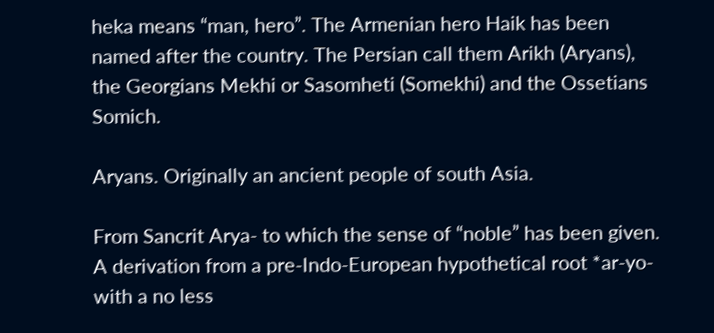heka means “man, hero”. The Armenian hero Haik has been named after the country. The Persian call them Arikh (Aryans), the Georgians Mekhi or Sasomheti (Somekhi) and the Ossetians Somich.

Aryans. Originally an ancient people of south Asia.

From Sancrit Arya- to which the sense of “noble” has been given. A derivation from a pre-Indo-European hypothetical root *ar-yo- with a no less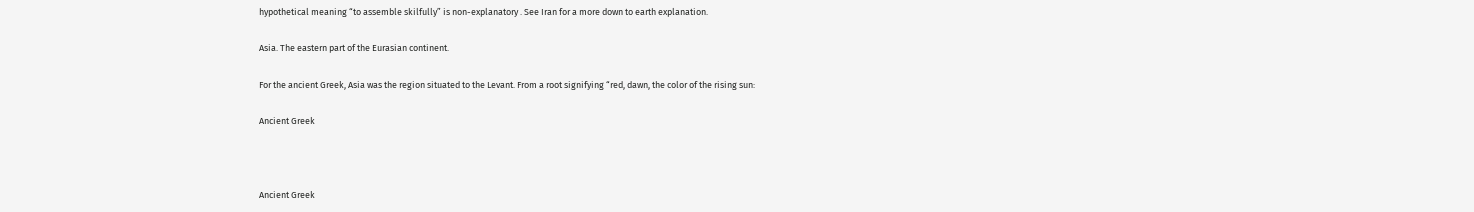hypothetical meaning “to assemble skilfully” is non-explanatory . See Iran for a more down to earth explanation.

Asia. The eastern part of the Eurasian continent.

For the ancient Greek, Asia was the region situated to the Levant. From a root signifying “red, dawn, the color of the rising sun:

Ancient Greek



Ancient Greek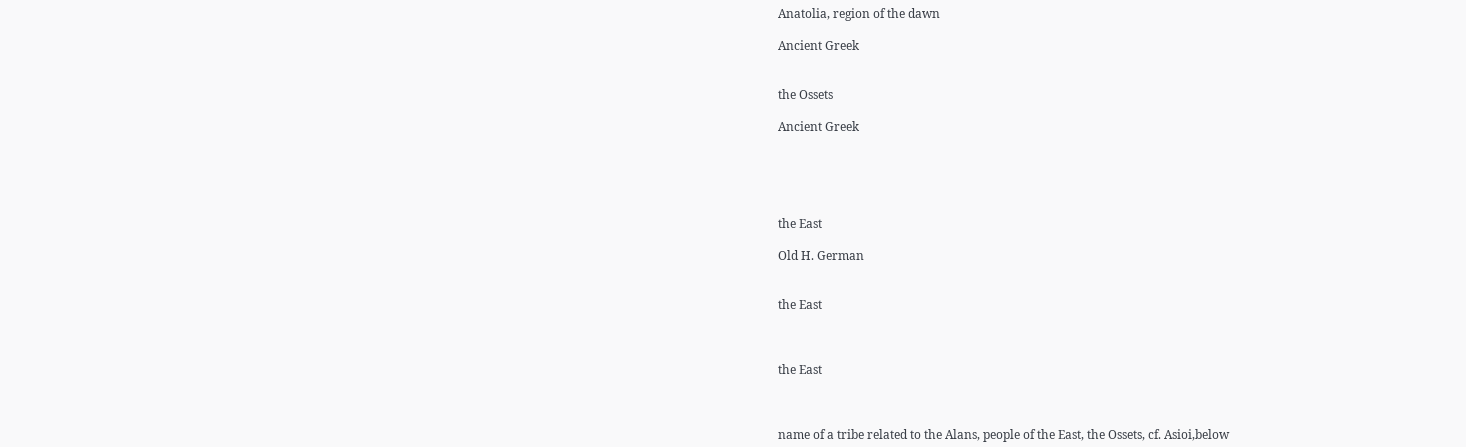Anatolia, region of the dawn

Ancient Greek


the Ossets

Ancient Greek





the East

Old H. German


the East



the East



name of a tribe related to the Alans, people of the East, the Ossets, cf. Asioi,below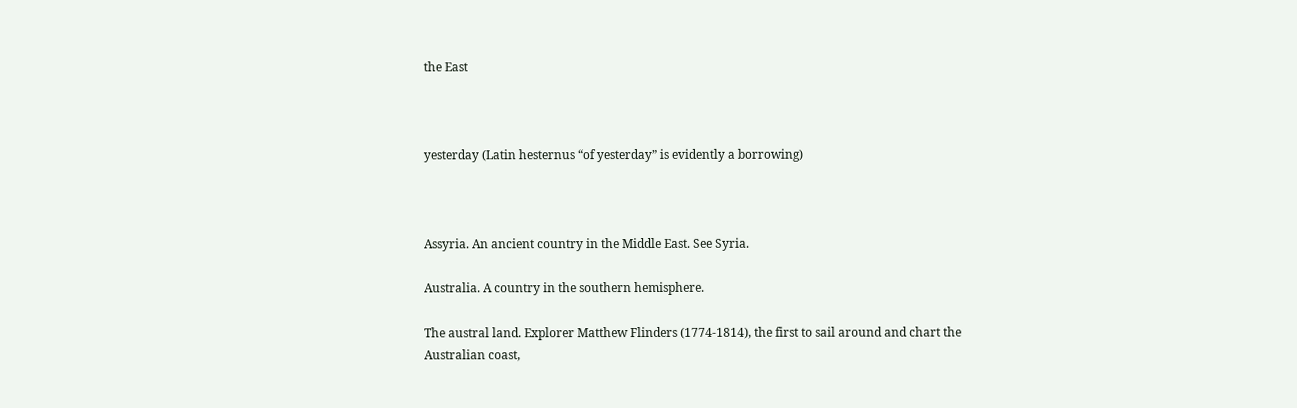the East



yesterday (Latin hesternus “of yesterday” is evidently a borrowing)



Assyria. An ancient country in the Middle East. See Syria.

Australia. A country in the southern hemisphere.

The austral land. Explorer Matthew Flinders (1774-1814), the first to sail around and chart the Australian coast,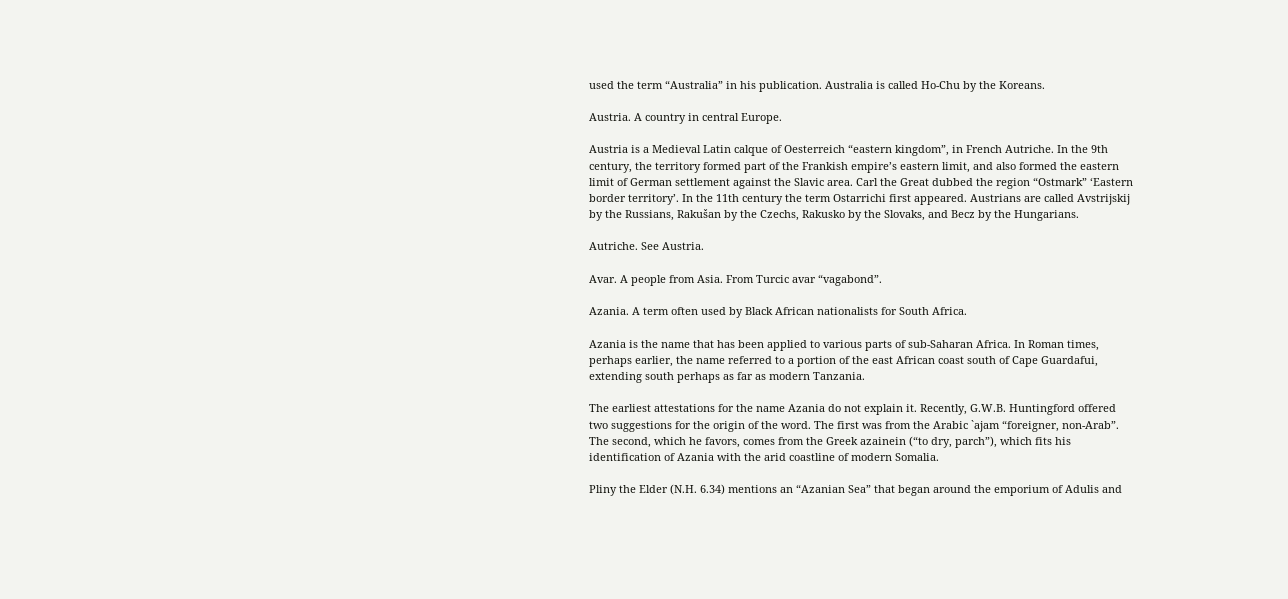used the term “Australia” in his publication. Australia is called Ho-Chu by the Koreans.

Austria. A country in central Europe.

Austria is a Medieval Latin calque of Oesterreich “eastern kingdom”, in French Autriche. In the 9th century, the territory formed part of the Frankish empire’s eastern limit, and also formed the eastern limit of German settlement against the Slavic area. Carl the Great dubbed the region “Ostmark” ‘Eastern border territory’. In the 11th century the term Ostarrichi first appeared. Austrians are called Avstrijskij by the Russians, Rakušan by the Czechs, Rakusko by the Slovaks, and Becz by the Hungarians.

Autriche. See Austria.

Avar. A people from Asia. From Turcic avar “vagabond”.

Azania. A term often used by Black African nationalists for South Africa.

Azania is the name that has been applied to various parts of sub-Saharan Africa. In Roman times, perhaps earlier, the name referred to a portion of the east African coast south of Cape Guardafui, extending south perhaps as far as modern Tanzania.

The earliest attestations for the name Azania do not explain it. Recently, G.W.B. Huntingford offered two suggestions for the origin of the word. The first was from the Arabic `ajam “foreigner, non-Arab”. The second, which he favors, comes from the Greek azainein (“to dry, parch”), which fits his identification of Azania with the arid coastline of modern Somalia.

Pliny the Elder (N.H. 6.34) mentions an “Azanian Sea” that began around the emporium of Adulis and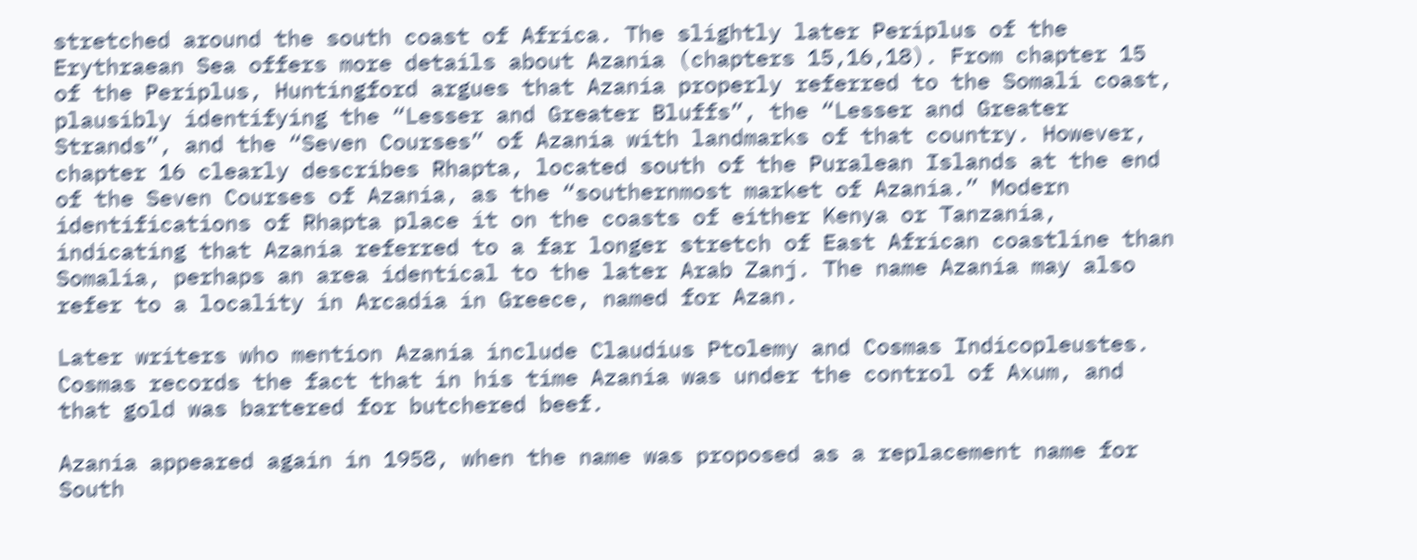stretched around the south coast of Africa. The slightly later Periplus of the Erythraean Sea offers more details about Azania (chapters 15,16,18). From chapter 15 of the Periplus, Huntingford argues that Azania properly referred to the Somali coast, plausibly identifying the “Lesser and Greater Bluffs”, the “Lesser and Greater Strands”, and the “Seven Courses” of Azania with landmarks of that country. However, chapter 16 clearly describes Rhapta, located south of the Puralean Islands at the end of the Seven Courses of Azania, as the “southernmost market of Azania.” Modern identifications of Rhapta place it on the coasts of either Kenya or Tanzania, indicating that Azania referred to a far longer stretch of East African coastline than Somalia, perhaps an area identical to the later Arab Zanj. The name Azania may also refer to a locality in Arcadia in Greece, named for Azan.

Later writers who mention Azania include Claudius Ptolemy and Cosmas Indicopleustes. Cosmas records the fact that in his time Azania was under the control of Axum, and that gold was bartered for butchered beef.

Azania appeared again in 1958, when the name was proposed as a replacement name for South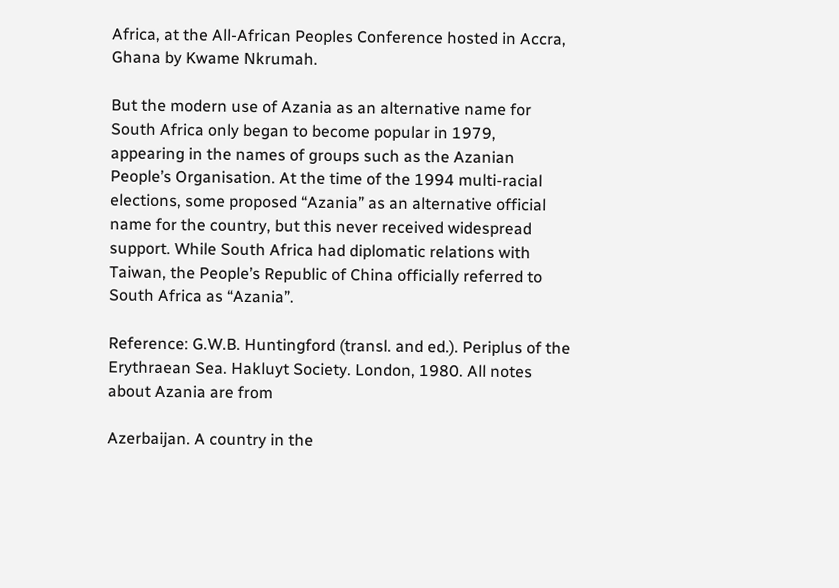Africa, at the All-African Peoples Conference hosted in Accra, Ghana by Kwame Nkrumah.

But the modern use of Azania as an alternative name for South Africa only began to become popular in 1979, appearing in the names of groups such as the Azanian People’s Organisation. At the time of the 1994 multi-racial elections, some proposed “Azania” as an alternative official name for the country, but this never received widespread support. While South Africa had diplomatic relations with Taiwan, the People’s Republic of China officially referred to South Africa as “Azania”.

Reference: G.W.B. Huntingford (transl. and ed.). Periplus of the Erythraean Sea. Hakluyt Society. London, 1980. All notes about Azania are from

Azerbaijan. A country in the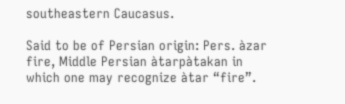southeastern Caucasus.

Said to be of Persian origin: Pers. àzar fire, Middle Persian àtarpàtakan in which one may recognize àtar “fire”.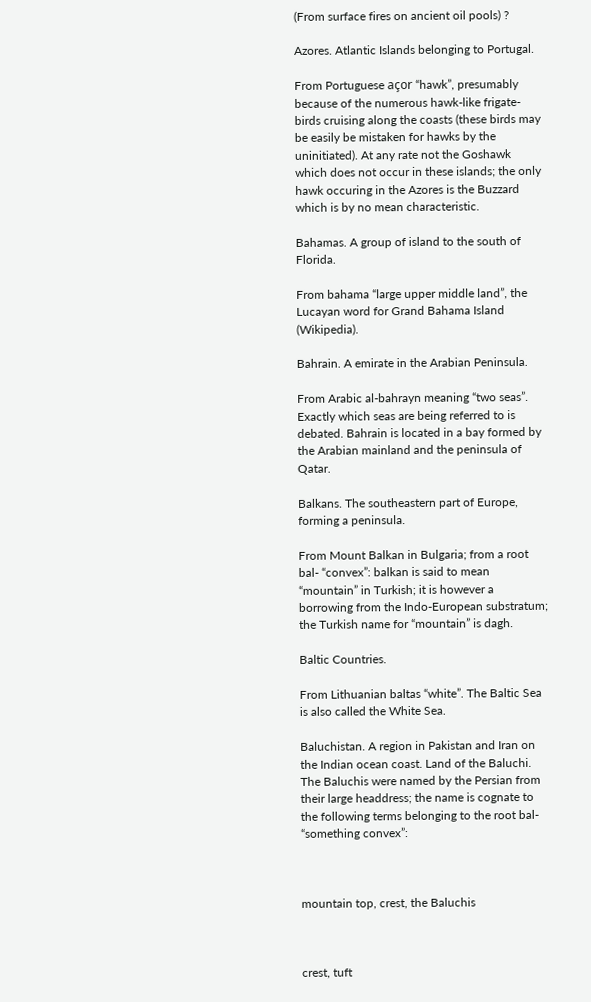(From surface fires on ancient oil pools) ?

Azores. Atlantic Islands belonging to Portugal.

From Portuguese açor “hawk”, presumably because of the numerous hawk-like frigate-birds cruising along the coasts (these birds may be easily be mistaken for hawks by the uninitiated). At any rate not the Goshawk which does not occur in these islands; the only hawk occuring in the Azores is the Buzzard which is by no mean characteristic.

Bahamas. A group of island to the south of Florida.

From bahama “large upper middle land”, the Lucayan word for Grand Bahama Island (Wikipedia).

Bahrain. A emirate in the Arabian Peninsula.

From Arabic al-bahrayn meaning “two seas”. Exactly which seas are being referred to is debated. Bahrain is located in a bay formed by the Arabian mainland and the peninsula of Qatar.

Balkans. The southeastern part of Europe, forming a peninsula.

From Mount Balkan in Bulgaria; from a root bal- “convex”: balkan is said to mean “mountain” in Turkish; it is however a borrowing from the Indo-European substratum; the Turkish name for “mountain” is dagh.

Baltic Countries.

From Lithuanian baltas “white”. The Baltic Sea is also called the White Sea.

Baluchistan. A region in Pakistan and Iran on the Indian ocean coast. Land of the Baluchi. The Baluchis were named by the Persian from their large headdress; the name is cognate to the following terms belonging to the root bal- “something convex”:



mountain top, crest, the Baluchis



crest, tuft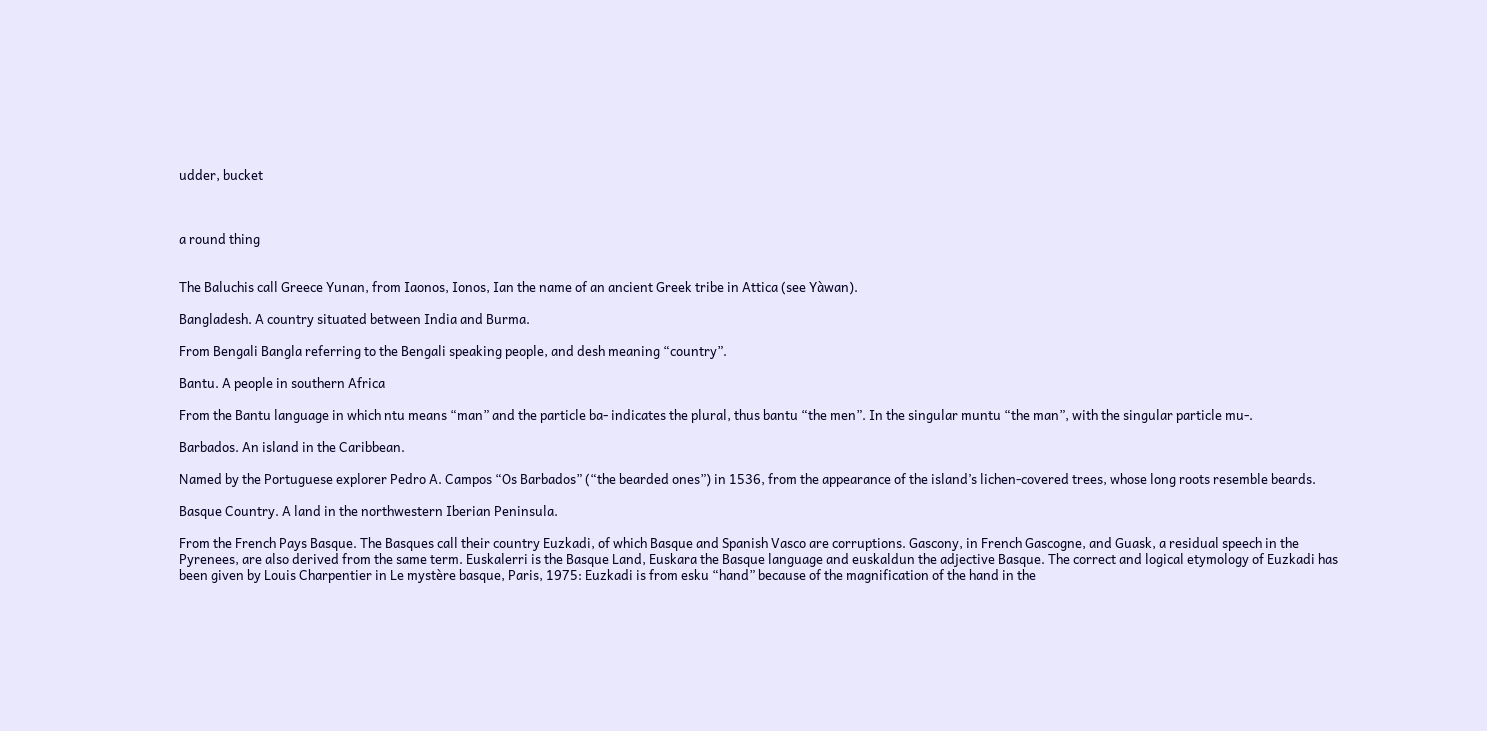udder, bucket



a round thing


The Baluchis call Greece Yunan, from Iaonos, Ionos, Ian the name of an ancient Greek tribe in Attica (see Yàwan).

Bangladesh. A country situated between India and Burma.

From Bengali Bangla referring to the Bengali speaking people, and desh meaning “country”.

Bantu. A people in southern Africa

From the Bantu language in which ntu means “man” and the particle ba- indicates the plural, thus bantu “the men”. In the singular muntu “the man”, with the singular particle mu-.

Barbados. An island in the Caribbean.

Named by the Portuguese explorer Pedro A. Campos “Os Barbados” (“the bearded ones”) in 1536, from the appearance of the island’s lichen-covered trees, whose long roots resemble beards.

Basque Country. A land in the northwestern Iberian Peninsula.

From the French Pays Basque. The Basques call their country Euzkadi, of which Basque and Spanish Vasco are corruptions. Gascony, in French Gascogne, and Guask, a residual speech in the Pyrenees, are also derived from the same term. Euskalerri is the Basque Land, Euskara the Basque language and euskaldun the adjective Basque. The correct and logical etymology of Euzkadi has been given by Louis Charpentier in Le mystère basque, Paris, 1975: Euzkadi is from esku “hand” because of the magnification of the hand in the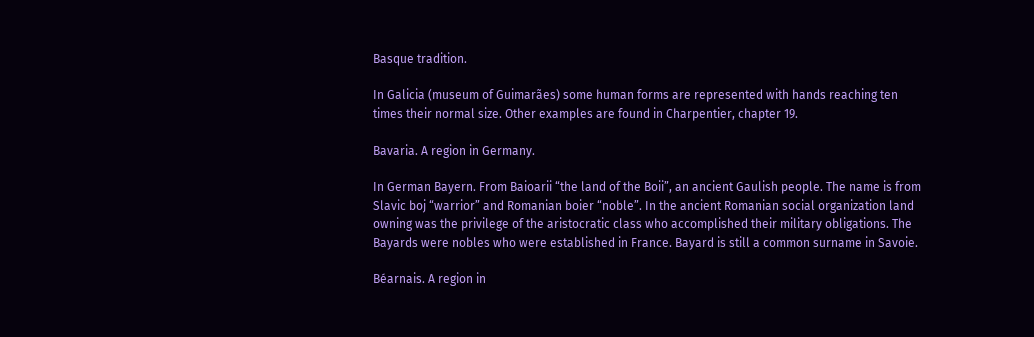Basque tradition.

In Galicia (museum of Guimarães) some human forms are represented with hands reaching ten times their normal size. Other examples are found in Charpentier, chapter 19.

Bavaria. A region in Germany.

In German Bayern. From Baioarii “the land of the Boii”, an ancient Gaulish people. The name is from Slavic boj “warrior” and Romanian boier “noble”. In the ancient Romanian social organization land owning was the privilege of the aristocratic class who accomplished their military obligations. The Bayards were nobles who were established in France. Bayard is still a common surname in Savoie.

Béarnais. A region in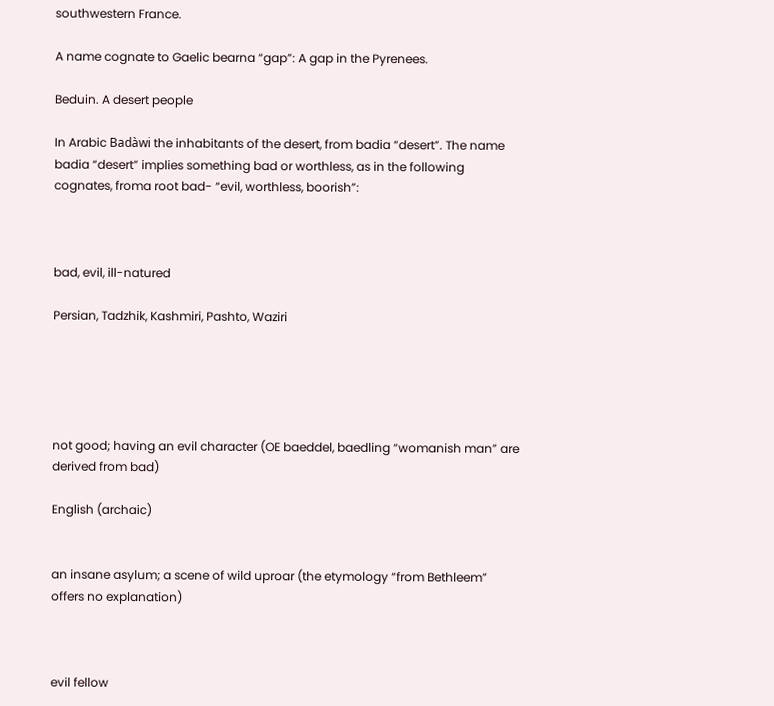southwestern France.

A name cognate to Gaelic bearna “gap”: A gap in the Pyrenees.

Beduin. A desert people

In Arabic Badàwi the inhabitants of the desert, from badia “desert”. The name badia “desert” implies something bad or worthless, as in the following cognates, froma root bad- “evil, worthless, boorish”:



bad, evil, ill-natured

Persian, Tadzhik, Kashmiri, Pashto, Waziri





not good; having an evil character (OE baeddel, baedling “womanish man” are derived from bad)

English (archaic)


an insane asylum; a scene of wild uproar (the etymology “from Bethleem” offers no explanation)



evil fellow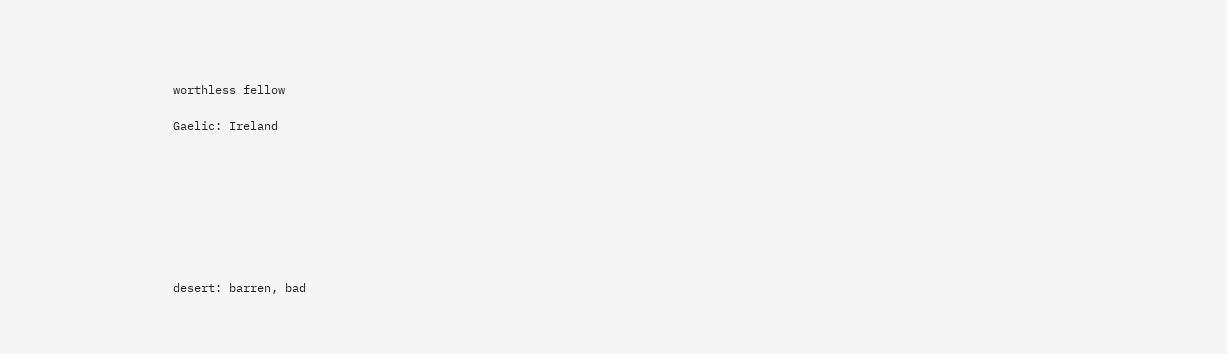worthless fellow

Gaelic: Ireland








desert: barren, bad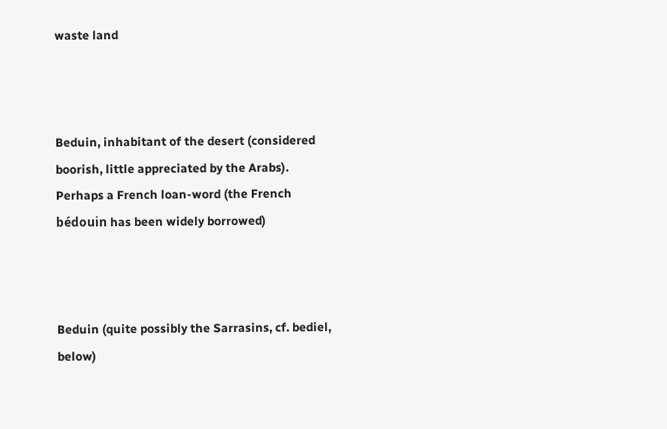waste land



Beduin, inhabitant of the desert (considered boorish, little appreciated by the Arabs). Perhaps a French loan-word (the French bédouin has been widely borrowed)



Beduin (quite possibly the Sarrasins, cf. bediel, below)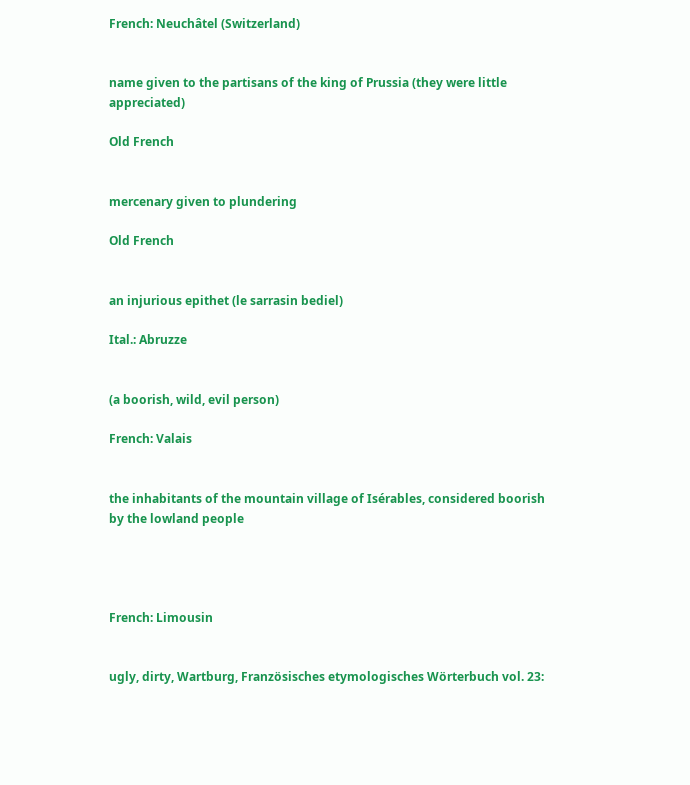French: Neuchâtel (Switzerland)


name given to the partisans of the king of Prussia (they were little appreciated)

Old French


mercenary given to plundering

Old French


an injurious epithet (le sarrasin bediel)

Ital.: Abruzze


(a boorish, wild, evil person)

French: Valais


the inhabitants of the mountain village of Isérables, considered boorish by the lowland people




French: Limousin


ugly, dirty, Wartburg, Französisches etymologisches Wörterbuch vol. 23: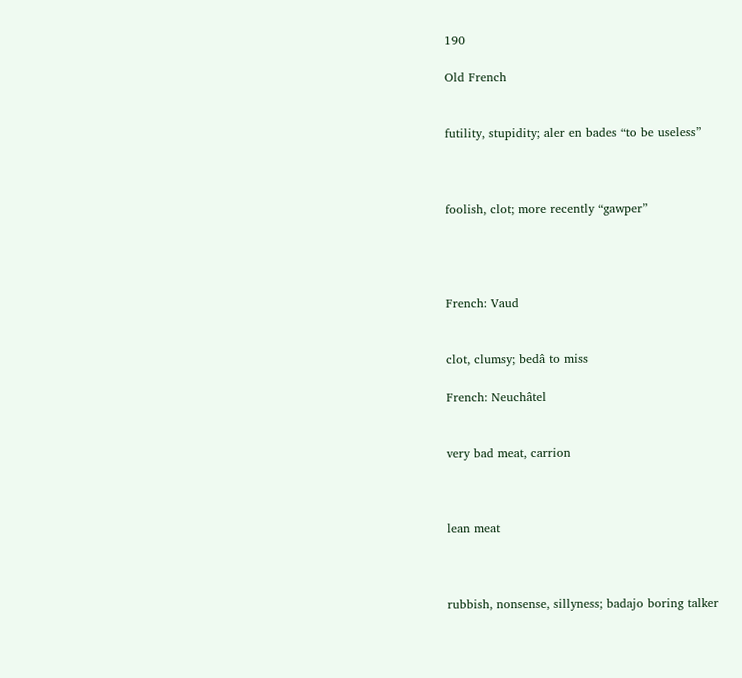190

Old French


futility, stupidity; aler en bades “to be useless”



foolish, clot; more recently “gawper”




French: Vaud


clot, clumsy; bedâ to miss

French: Neuchâtel


very bad meat, carrion



lean meat



rubbish, nonsense, sillyness; badajo boring talker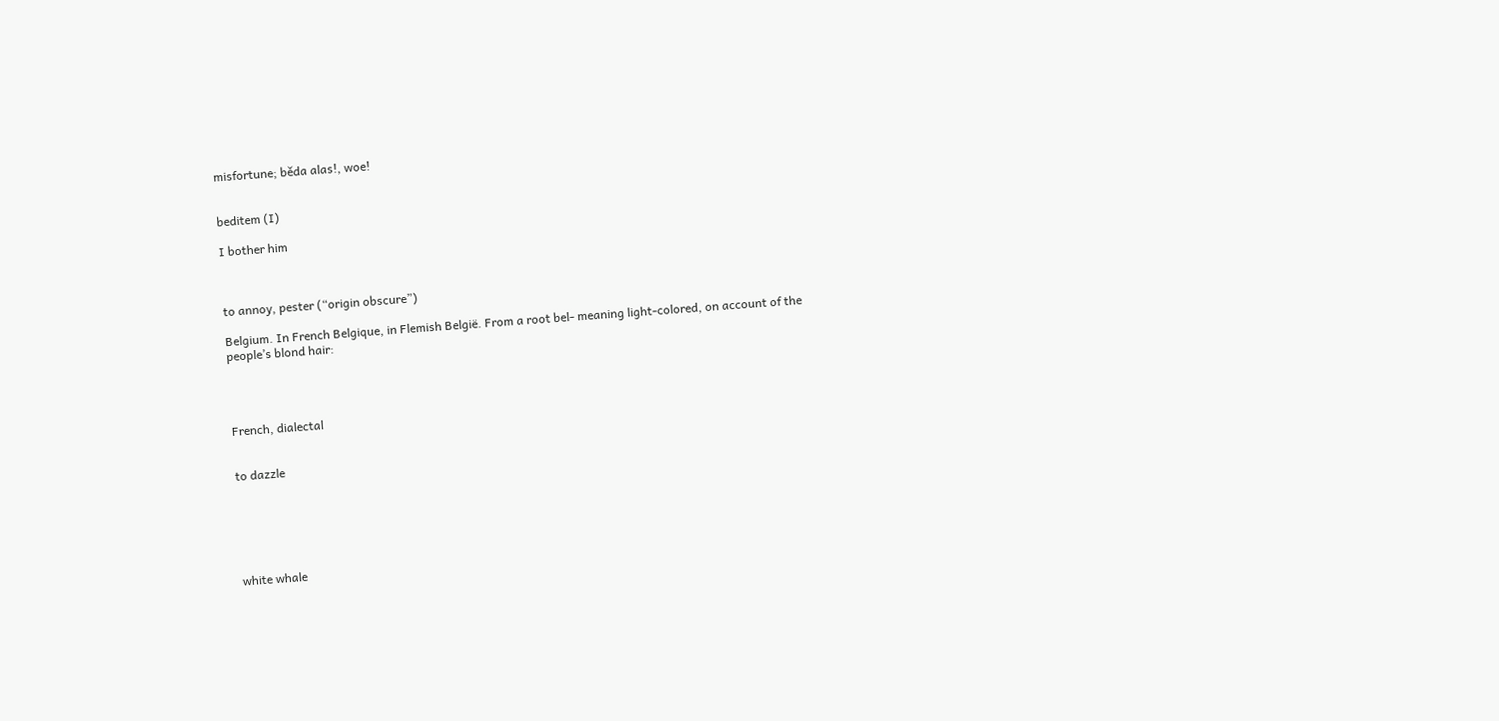misfortune; běda alas!, woe!


beditem (I)

I bother him



to annoy, pester (“origin obscure”)

Belgium. In French Belgique, in Flemish België. From a root bel- meaning light-colored, on account of the people’s blond hair:




French, dialectal


to dazzle






white whale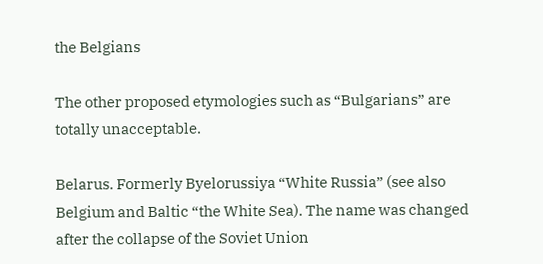the Belgians

The other proposed etymologies such as “Bulgarians” are totally unacceptable.

Belarus. Formerly Byelorussiya “White Russia” (see also Belgium and Baltic “the White Sea). The name was changed after the collapse of the Soviet Union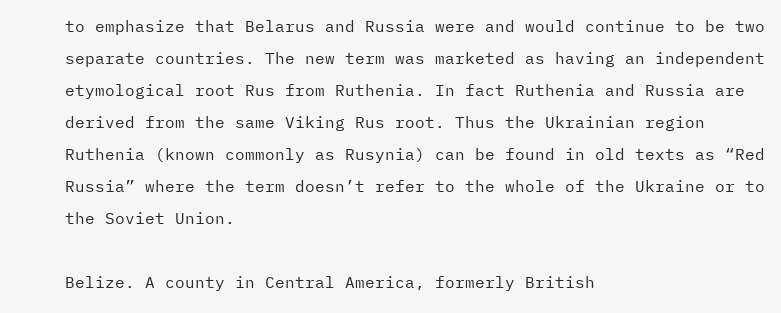to emphasize that Belarus and Russia were and would continue to be two separate countries. The new term was marketed as having an independent etymological root Rus from Ruthenia. In fact Ruthenia and Russia are derived from the same Viking Rus root. Thus the Ukrainian region Ruthenia (known commonly as Rusynia) can be found in old texts as “Red Russia” where the term doesn’t refer to the whole of the Ukraine or to the Soviet Union.

Belize. A county in Central America, formerly British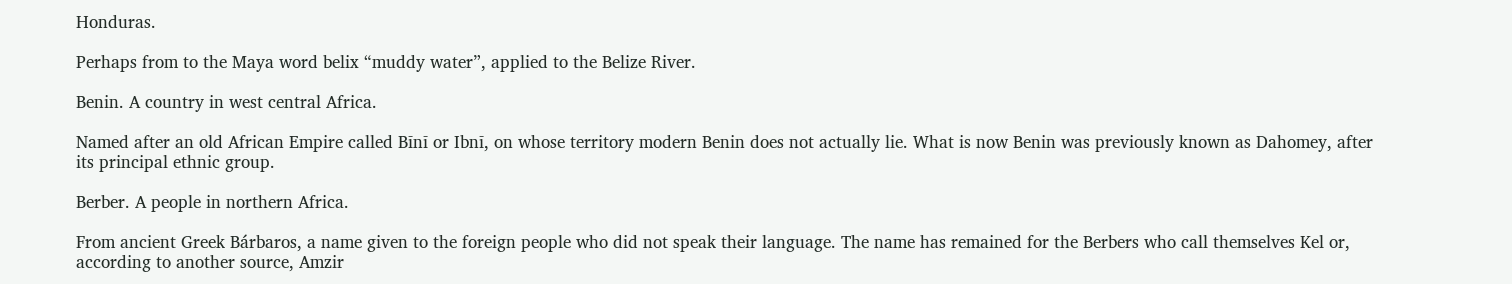Honduras.

Perhaps from to the Maya word belix “muddy water”, applied to the Belize River.

Benin. A country in west central Africa.

Named after an old African Empire called Bīnī or Ibnī, on whose territory modern Benin does not actually lie. What is now Benin was previously known as Dahomey, after its principal ethnic group.

Berber. A people in northern Africa.

From ancient Greek Bárbaros, a name given to the foreign people who did not speak their language. The name has remained for the Berbers who call themselves Kel or, according to another source, Amzir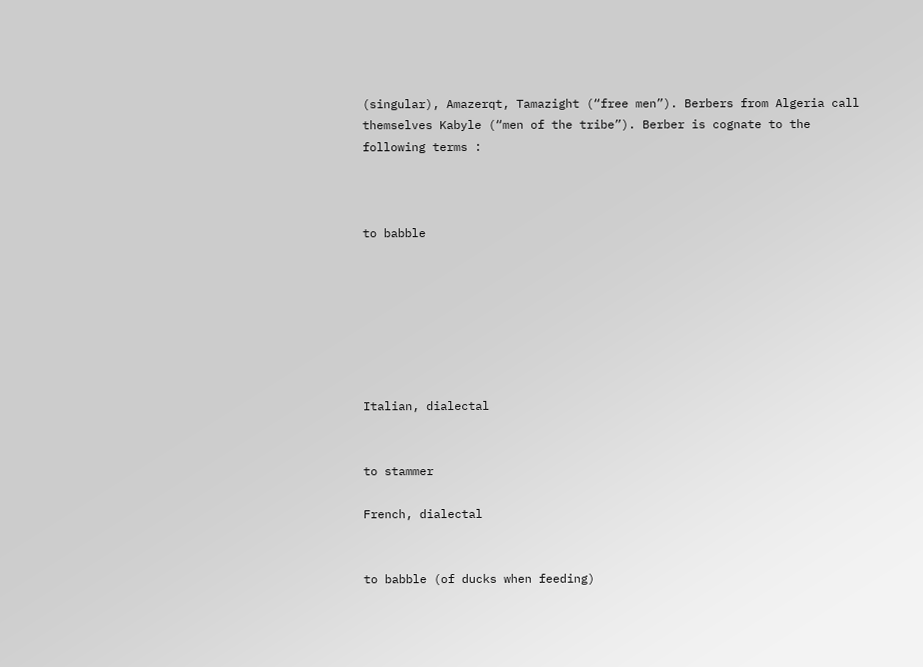(singular), Amazerqt, Tamazight (“free men”). Berbers from Algeria call themselves Kabyle (“men of the tribe”). Berber is cognate to the following terms :



to babble







Italian, dialectal


to stammer

French, dialectal


to babble (of ducks when feeding)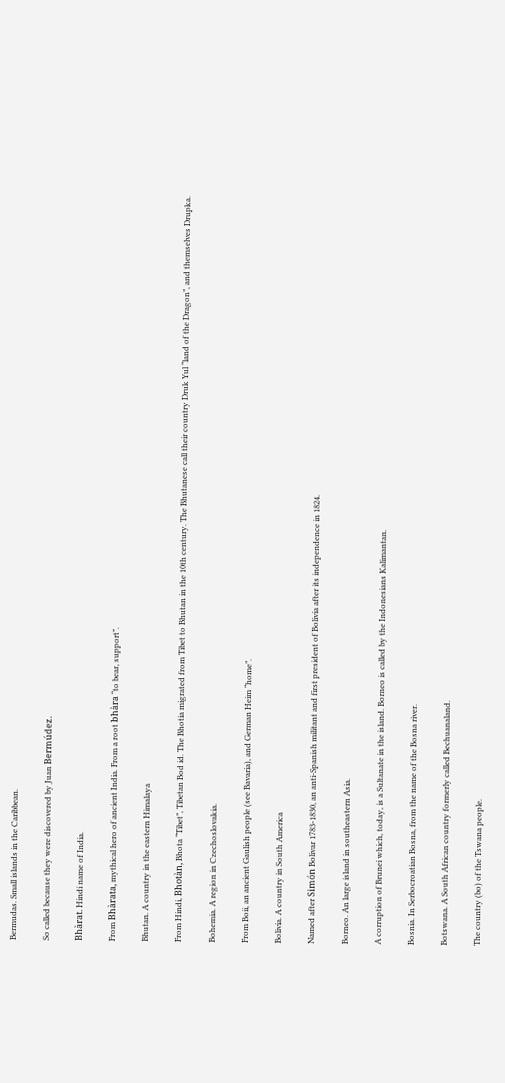Bermudas. Small islands in the Caribbean.

So called because they were discovered by Juan Bermúdez.

Bhàrat. Hindi name of India.

From Bhàrata, mythical hero of ancient India. From a root bhàra “to bear, support”.

Bhutan. A country in the eastern Himalaya

From Hindi, Bhotàn, Bhota “Tibet”, Tibetan Bod id. The Bhotia migrated from Tibet to Bhutan in the 10th century. The Bhutanese call their country Druk Yul “land of the Dragon”, and themselves Drupka.

Bohemia. A region in Czechoslovakia.

From Boii, an ancient Gaulish people (see Bavaria), and German Heim “home”.

Bolivia. A country in South America

Named after Simón Bolivar 1783-1830, an anti-Spanish militant and first president of Bolivia after its independence in 1824.

Borneo. An large island in southeastern Asia.

A corruption of Brunei which, today, is a Sultanate in the island. Borneo is called by the Indonesians Kalimantan.

Bosnia. In Serbocroatian Bosna, from the name of the Bosna river.

Botswana. A South African country formerly called Bechuanaland.

The country (bo) of the Tswana people.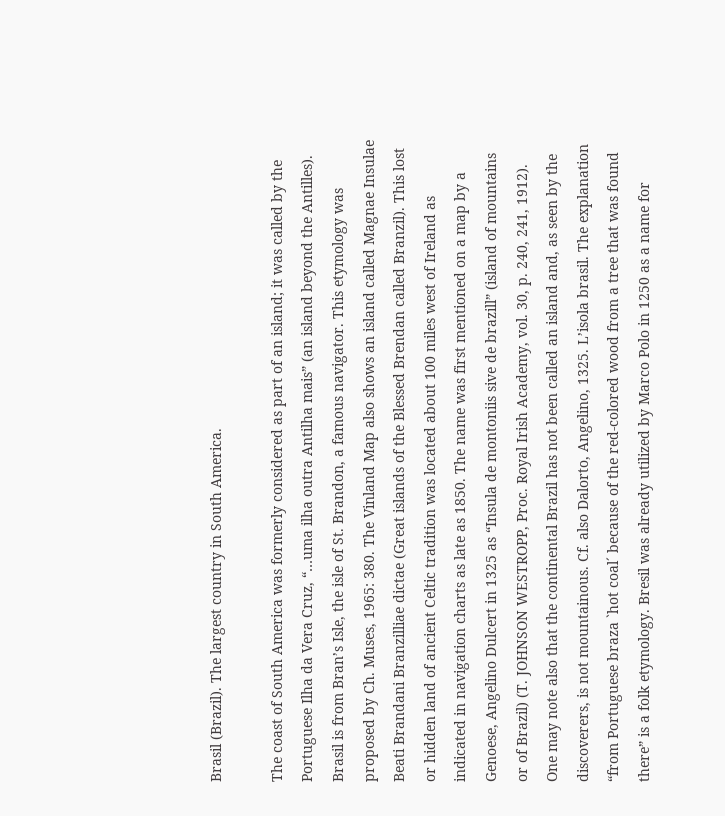Brasil (Brazil). The largest country in South America.

The coast of South America was formerly considered as part of an island; it was called by the Portuguese Ilha da Vera Cruz, “…uma ilha outra Antilha mais” (an island beyond the Antilles). Brasil is from Bran’s Isle, the isle of St. Brandon, a famous navigator. This etymology was proposed by Ch. Muses, 1965: 380. The Vinland Map also shows an island called Magnae Insulae Beati Brandani Branzilliae dictae (Great islands of the Blessed Brendan called Branzil). This lost or hidden land of ancient Celtic tradition was located about 100 miles west of Ireland as indicated in navigation charts as late as 1850. The name was first mentioned on a map by a Genoese, Angelino Dulcert in 1325 as “Insula de montoniis sive de brazill” (island of mountains or of Brazil) (T. JOHNSON WESTROPP, Proc. Royal Irish Academy, vol. 30, p. 240, 241, 1912). One may note also that the continental Brazil has not been called an island and, as seen by the discoverers, is not mountainous. Cf. also Dalorto, Angelino, 1325. L’isola brasil. The explanation “from Portuguese braza `hot coal´ because of the red-colored wood from a tree that was found there” is a folk etymology. Bresil was already utilized by Marco Polo in 1250 as a name for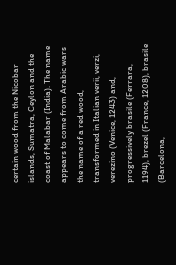certain wood from the Nicobar islands, Sumatra, Ceylon and the coast of Malabar (India). The name appears to come from Arabic wars the name of a red wood, transformed in Italian verii, verzi, verezino (Venice, 1243) and, progressively brasile (Ferrara, 1194), brezel (France, 1208), brasile (Barcelona,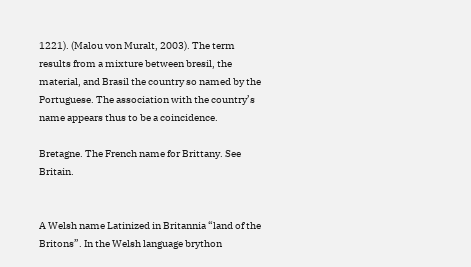1221). (Malou von Muralt, 2003). The term results from a mixture between bresil, the material, and Brasil the country so named by the Portuguese. The association with the country’s name appears thus to be a coincidence.

Bretagne. The French name for Brittany. See Britain.


A Welsh name Latinized in Britannia “land of the Britons”. In the Welsh language brython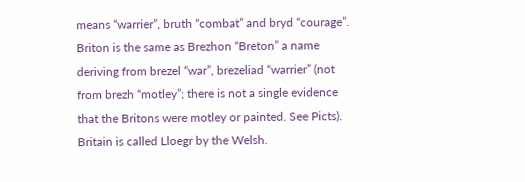means “warrier”, bruth “combat” and bryd “courage”. Briton is the same as Brezhon “Breton” a name deriving from brezel “war”, brezeliad “warrier” (not from brezh “motley”; there is not a single evidence that the Britons were motley or painted. See Picts). Britain is called Lloegr by the Welsh.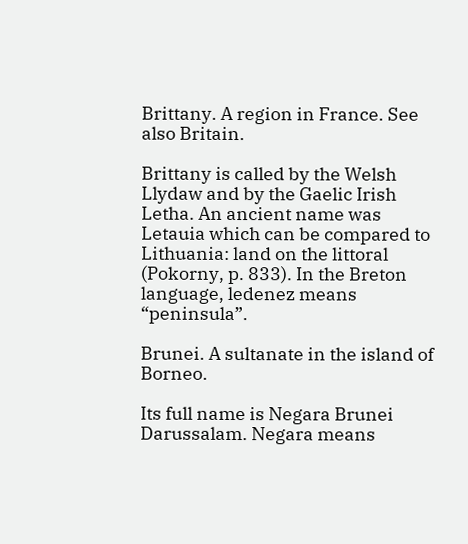Brittany. A region in France. See also Britain.

Brittany is called by the Welsh Llydaw and by the Gaelic Irish Letha. An ancient name was Letauia which can be compared to Lithuania: land on the littoral (Pokorny, p. 833). In the Breton language, ledenez means “peninsula”.

Brunei. A sultanate in the island of Borneo.

Its full name is Negara Brunei Darussalam. Negara means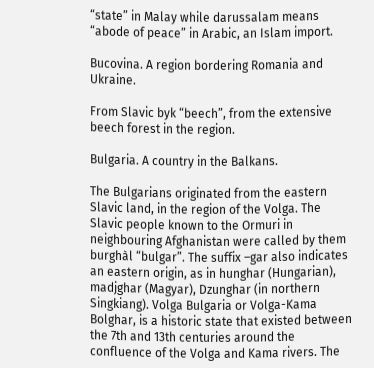“state” in Malay while darussalam means “abode of peace” in Arabic, an Islam import.

Bucovina. A region bordering Romania and Ukraine.

From Slavic byk “beech”, from the extensive beech forest in the region.

Bulgaria. A country in the Balkans.

The Bulgarians originated from the eastern Slavic land, in the region of the Volga. The Slavic people known to the Ormuri in neighbouring Afghanistan were called by them burghàl “bulgar”. The suffix –gar also indicates an eastern origin, as in hunghar (Hungarian), madjghar (Magyar), Dzunghar (in northern Singkiang). Volga Bulgaria or Volga-Kama Bolghar, is a historic state that existed between the 7th and 13th centuries around the confluence of the Volga and Kama rivers. The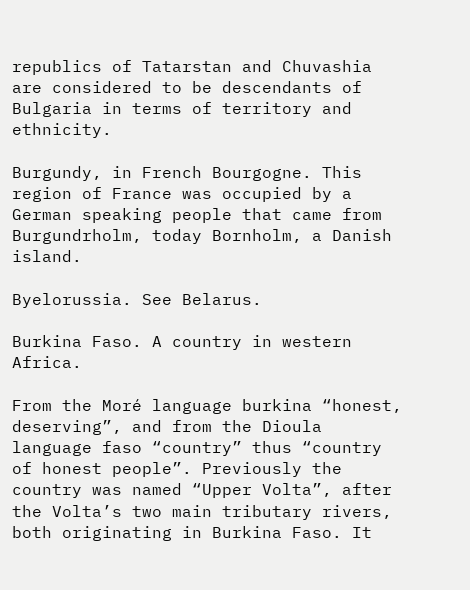republics of Tatarstan and Chuvashia are considered to be descendants of Bulgaria in terms of territory and ethnicity.

Burgundy, in French Bourgogne. This region of France was occupied by a German speaking people that came from Burgundrholm, today Bornholm, a Danish island.

Byelorussia. See Belarus.

Burkina Faso. A country in western Africa.

From the Moré language burkina “honest, deserving”, and from the Dioula language faso “country” thus “country of honest people”. Previously the country was named “Upper Volta”, after the Volta’s two main tributary rivers, both originating in Burkina Faso. It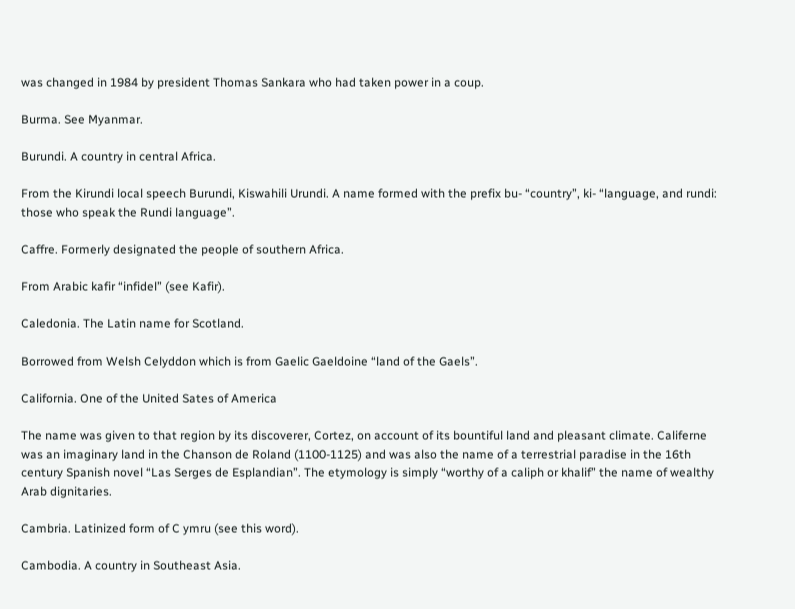was changed in 1984 by president Thomas Sankara who had taken power in a coup.

Burma. See Myanmar.

Burundi. A country in central Africa.

From the Kirundi local speech Burundi, Kiswahili Urundi. A name formed with the prefix bu- “country”, ki- “language, and rundi: those who speak the Rundi language”.

Caffre. Formerly designated the people of southern Africa.

From Arabic kafir “infidel” (see Kafir).

Caledonia. The Latin name for Scotland.

Borrowed from Welsh Celyddon which is from Gaelic Gaeldoine “land of the Gaels”.

California. One of the United Sates of America

The name was given to that region by its discoverer, Cortez, on account of its bountiful land and pleasant climate. Califerne was an imaginary land in the Chanson de Roland (1100-1125) and was also the name of a terrestrial paradise in the 16th century Spanish novel “Las Serges de Esplandian”. The etymology is simply “worthy of a caliph or khalif” the name of wealthy Arab dignitaries.

Cambria. Latinized form of C ymru (see this word).

Cambodia. A country in Southeast Asia.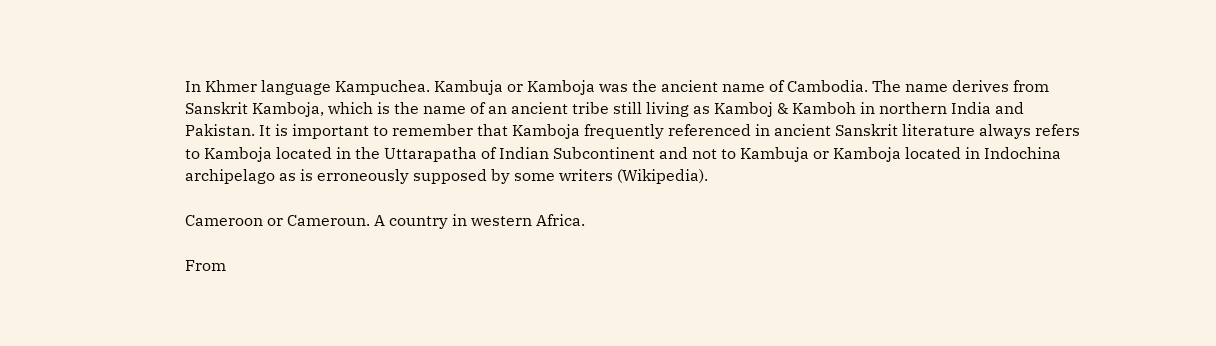In Khmer language Kampuchea. Kambuja or Kamboja was the ancient name of Cambodia. The name derives from Sanskrit Kamboja, which is the name of an ancient tribe still living as Kamboj & Kamboh in northern India and Pakistan. It is important to remember that Kamboja frequently referenced in ancient Sanskrit literature always refers to Kamboja located in the Uttarapatha of Indian Subcontinent and not to Kambuja or Kamboja located in Indochina archipelago as is erroneously supposed by some writers (Wikipedia).

Cameroon or Cameroun. A country in western Africa.

From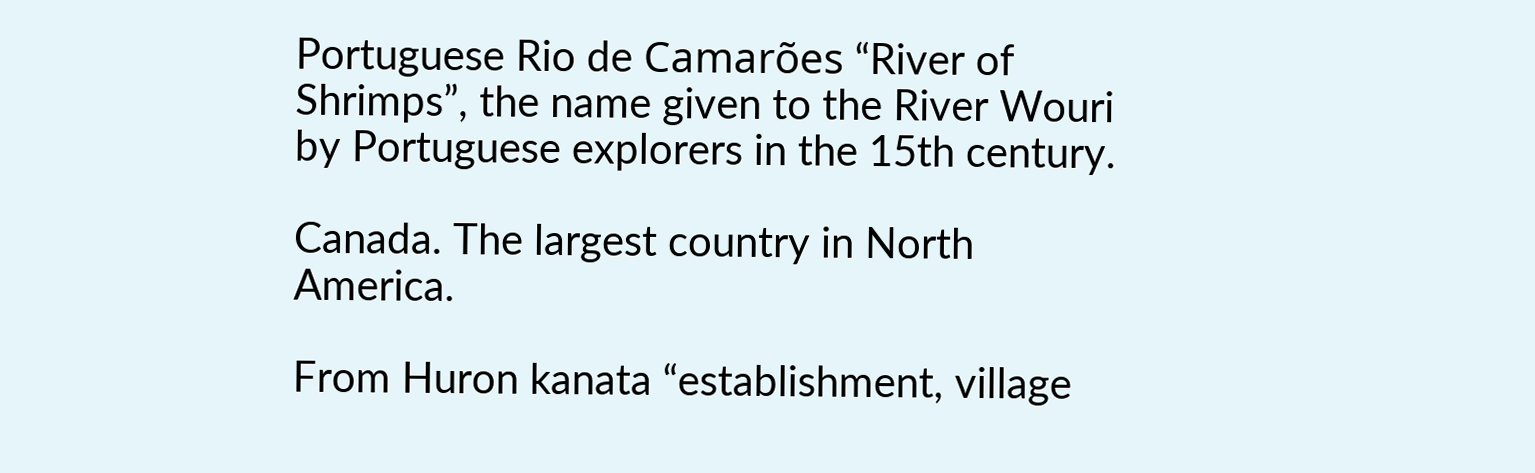Portuguese Rio de Camarões “River of Shrimps”, the name given to the River Wouri by Portuguese explorers in the 15th century.

Canada. The largest country in North America.

From Huron kanata “establishment, village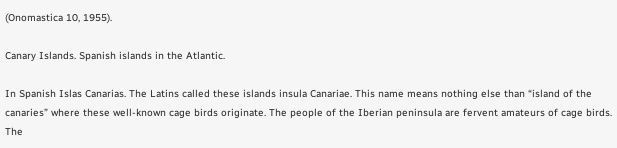(Onomastica 10, 1955).

Canary Islands. Spanish islands in the Atlantic.

In Spanish Islas Canarias. The Latins called these islands insula Canariae. This name means nothing else than “island of the canaries” where these well-known cage birds originate. The people of the Iberian peninsula are fervent amateurs of cage birds. The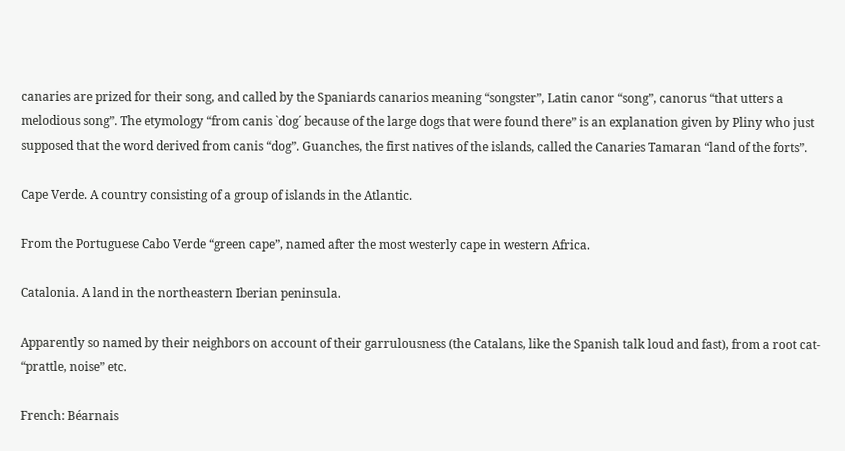canaries are prized for their song, and called by the Spaniards canarios meaning “songster”, Latin canor “song”, canorus “that utters a melodious song”. The etymology “from canis `dog´ because of the large dogs that were found there” is an explanation given by Pliny who just supposed that the word derived from canis “dog”. Guanches, the first natives of the islands, called the Canaries Tamaran “land of the forts”.

Cape Verde. A country consisting of a group of islands in the Atlantic.

From the Portuguese Cabo Verde “green cape”, named after the most westerly cape in western Africa.

Catalonia. A land in the northeastern Iberian peninsula.

Apparently so named by their neighbors on account of their garrulousness (the Catalans, like the Spanish talk loud and fast), from a root cat- “prattle, noise” etc.

French: Béarnais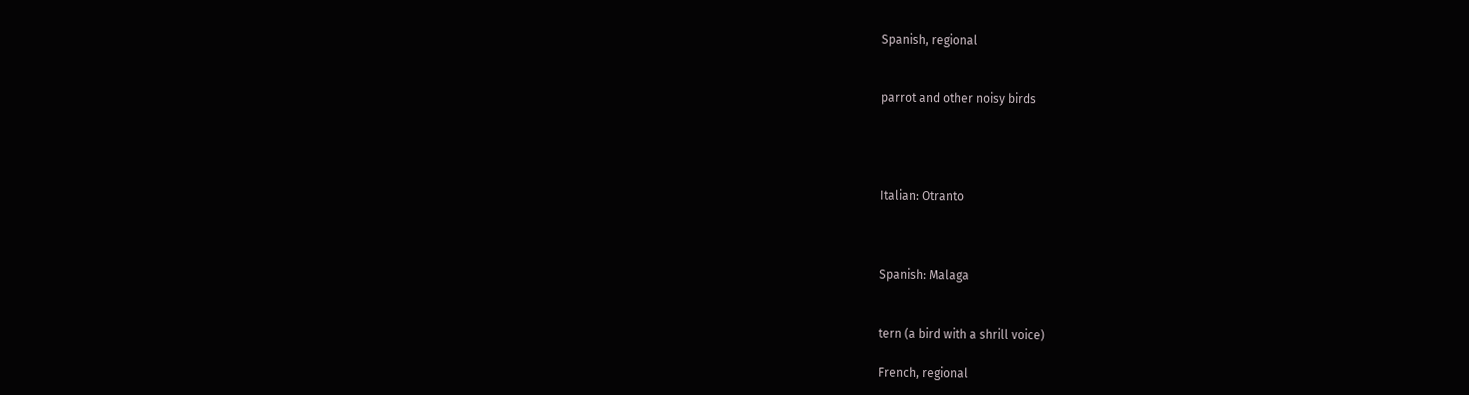Spanish, regional


parrot and other noisy birds




Italian: Otranto



Spanish: Malaga


tern (a bird with a shrill voice)

French, regional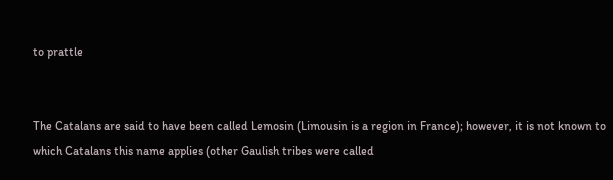to prattle


The Catalans are said to have been called Lemosin (Limousin is a region in France); however, it is not known to which Catalans this name applies (other Gaulish tribes were called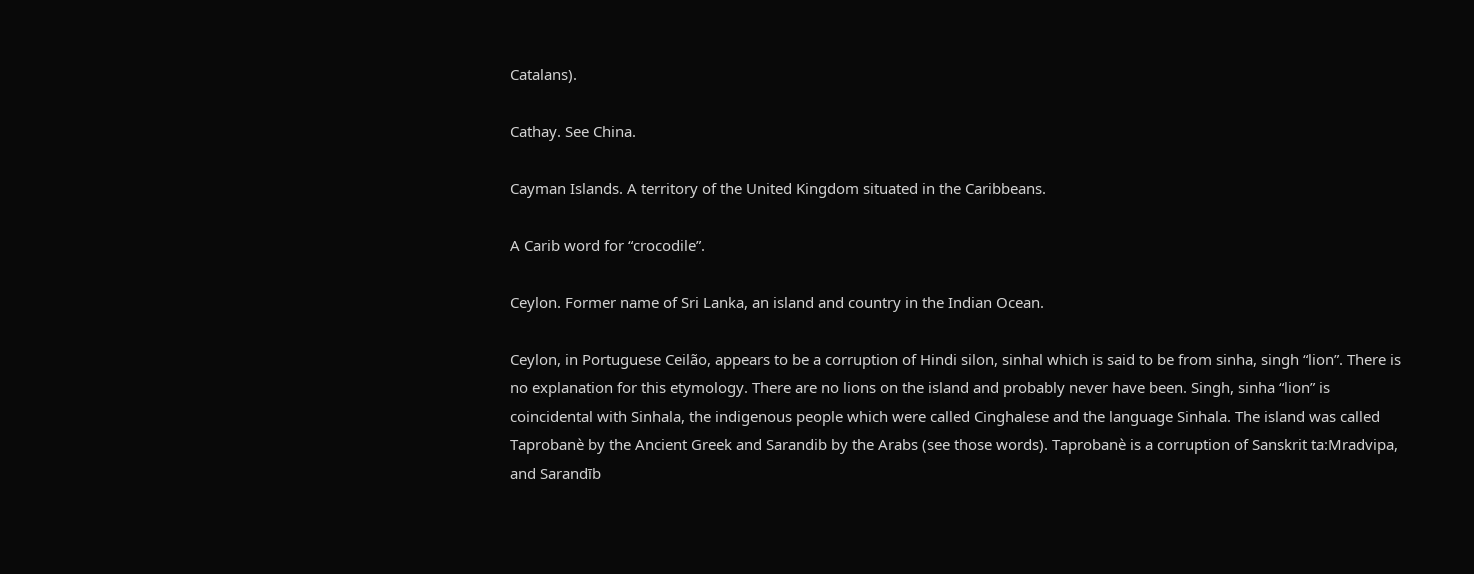Catalans).

Cathay. See China.

Cayman Islands. A territory of the United Kingdom situated in the Caribbeans.

A Carib word for “crocodile”.

Ceylon. Former name of Sri Lanka, an island and country in the Indian Ocean.

Ceylon, in Portuguese Ceilão, appears to be a corruption of Hindi silon, sinhal which is said to be from sinha, singh “lion”. There is no explanation for this etymology. There are no lions on the island and probably never have been. Singh, sinha “lion” is coincidental with Sinhala, the indigenous people which were called Cinghalese and the language Sinhala. The island was called Taprobanè by the Ancient Greek and Sarandib by the Arabs (see those words). Taprobanè is a corruption of Sanskrit ta:Mradvipa, and Sarandīb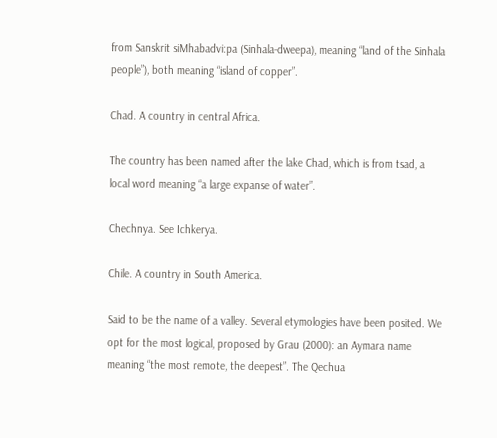from Sanskrit siMhabadvi:pa (Sinhala-dweepa), meaning “land of the Sinhala people”), both meaning “island of copper”.

Chad. A country in central Africa.

The country has been named after the lake Chad, which is from tsad, a local word meaning “a large expanse of water”.

Chechnya. See Ichkerya.

Chile. A country in South America.

Said to be the name of a valley. Several etymologies have been posited. We opt for the most logical, proposed by Grau (2000): an Aymara name meaning “the most remote, the deepest”. The Qechua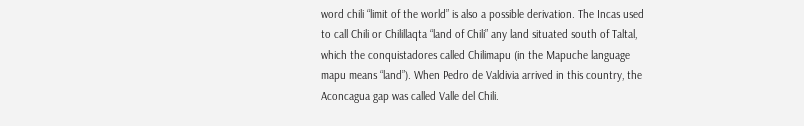word chili “limit of the world” is also a possible derivation. The Incas used to call Chili or Chilillaqta “land of Chili” any land situated south of Taltal, which the conquistadores called Chilimapu (in the Mapuche language mapu means “land”). When Pedro de Valdivia arrived in this country, the Aconcagua gap was called Valle del Chili.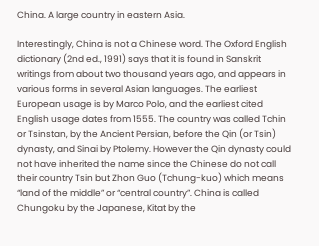China. A large country in eastern Asia.

Interestingly, China is not a Chinese word. The Oxford English dictionary (2nd ed., 1991) says that it is found in Sanskrit writings from about two thousand years ago, and appears in various forms in several Asian languages. The earliest European usage is by Marco Polo, and the earliest cited English usage dates from 1555. The country was called Tchin or Tsinstan, by the Ancient Persian, before the Qin (or Tsin) dynasty, and Sinai by Ptolemy. However the Qin dynasty could not have inherited the name since the Chinese do not call their country Tsin but Zhon Guo (Tchung-kuo) which means “land of the middle” or “central country”. China is called Chungoku by the Japanese, Kitat by the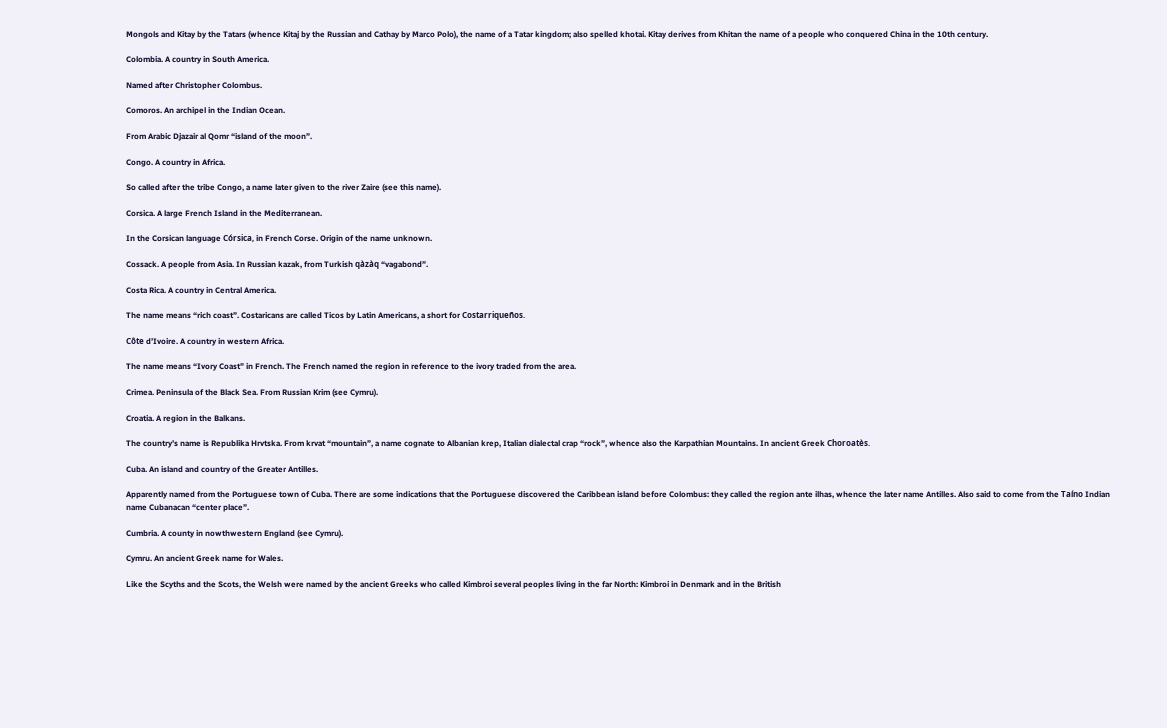Mongols and Kitay by the Tatars (whence Kitaj by the Russian and Cathay by Marco Polo), the name of a Tatar kingdom; also spelled khotai. Kitay derives from Khitan the name of a people who conquered China in the 10th century.

Colombia. A country in South America.

Named after Christopher Colombus.

Comoros. An archipel in the Indian Ocean.

From Arabic Djazair al Qomr “island of the moon”.

Congo. A country in Africa.

So called after the tribe Congo, a name later given to the river Zaire (see this name).

Corsica. A large French Island in the Mediterranean.

In the Corsican language Córsica, in French Corse. Origin of the name unknown.

Cossack. A people from Asia. In Russian kazak, from Turkish qàzàq “vagabond”.

Costa Rica. A country in Central America.

The name means “rich coast”. Costaricans are called Ticos by Latin Americans, a short for Costarriqueños.

Côte d’Ivoire. A country in western Africa.

The name means “Ivory Coast” in French. The French named the region in reference to the ivory traded from the area.

Crimea. Peninsula of the Black Sea. From Russian Krim (see Cymru).

Croatia. A region in the Balkans.

The country’s name is Republika Hrvtska. From krvat “mountain”, a name cognate to Albanian krep, Italian dialectal crap “rock”, whence also the Karpathian Mountains. In ancient Greek Choroatès.

Cuba. An island and country of the Greater Antilles.

Apparently named from the Portuguese town of Cuba. There are some indications that the Portuguese discovered the Caribbean island before Colombus: they called the region ante ilhas, whence the later name Antilles. Also said to come from the Taíno Indian name Cubanacan “center place”.

Cumbria. A county in nowthwestern England (see Cymru).

Cymru. An ancient Greek name for Wales.

Like the Scyths and the Scots, the Welsh were named by the ancient Greeks who called Kimbroi several peoples living in the far North: Kimbroi in Denmark and in the British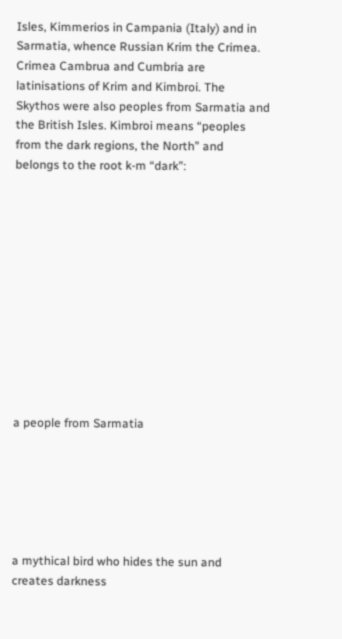Isles, Kimmerios in Campania (Italy) and in Sarmatia, whence Russian Krim the Crimea. Crimea Cambrua and Cumbria are latinisations of Krim and Kimbroi. The Skythos were also peoples from Sarmatia and the British Isles. Kimbroi means “peoples from the dark regions, the North” and belongs to the root k-m “dark”:












a people from Sarmatia






a mythical bird who hides the sun and creates darkness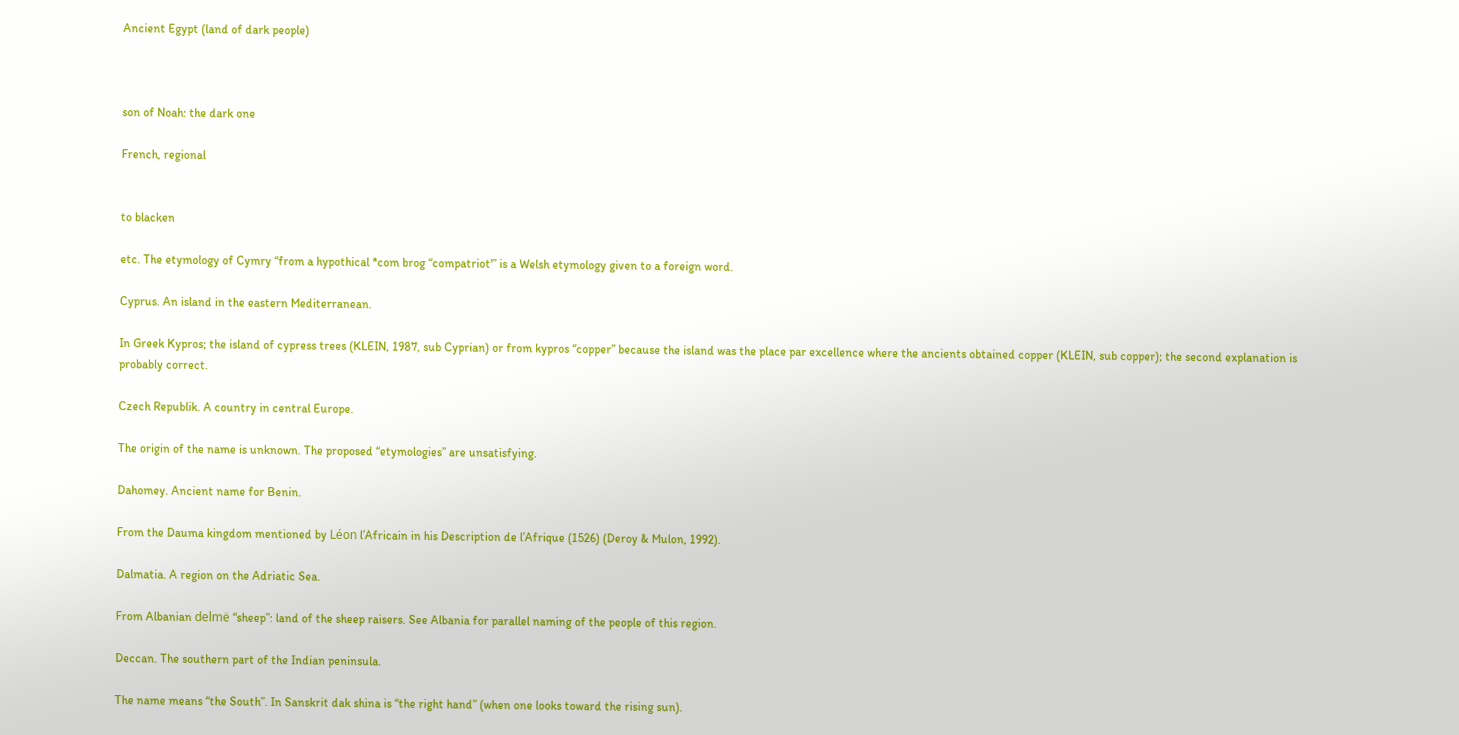Ancient Egypt (land of dark people)



son of Noah: the dark one

French, regional


to blacken

etc. The etymology of Cymry “from a hypothical *com brog “compatriot'” is a Welsh etymology given to a foreign word.

Cyprus. An island in the eastern Mediterranean.

In Greek Kypros; the island of cypress trees (KLEIN, 1987, sub Cyprian) or from kypros “copper” because the island was the place par excellence where the ancients obtained copper (KLEIN, sub copper); the second explanation is probably correct.

Czech Republik. A country in central Europe.

The origin of the name is unknown. The proposed “etymologies” are unsatisfying.

Dahomey. Ancient name for Benin.

From the Dauma kingdom mentioned by Léon l’Africain in his Description de l’Afrique (1526) (Deroy & Mulon, 1992).

Dalmatia. A region on the Adriatic Sea.

From Albanian delmë “sheep”: land of the sheep raisers. See Albania for parallel naming of the people of this region.

Deccan. The southern part of the Indian peninsula.

The name means “the South”. In Sanskrit dak shina is “the right hand” (when one looks toward the rising sun).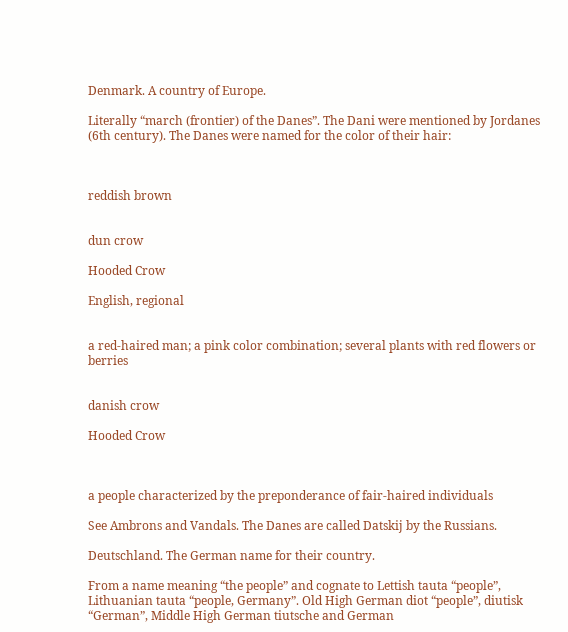Denmark. A country of Europe.

Literally “march (frontier) of the Danes”. The Dani were mentioned by Jordanes (6th century). The Danes were named for the color of their hair:



reddish brown


dun crow

Hooded Crow

English, regional


a red-haired man; a pink color combination; several plants with red flowers or berries


danish crow

Hooded Crow



a people characterized by the preponderance of fair-haired individuals

See Ambrons and Vandals. The Danes are called Datskij by the Russians.

Deutschland. The German name for their country.

From a name meaning “the people” and cognate to Lettish tauta “people”, Lithuanian tauta “people, Germany”. Old High German diot “people”, diutisk “German”, Middle High German tiutsche and German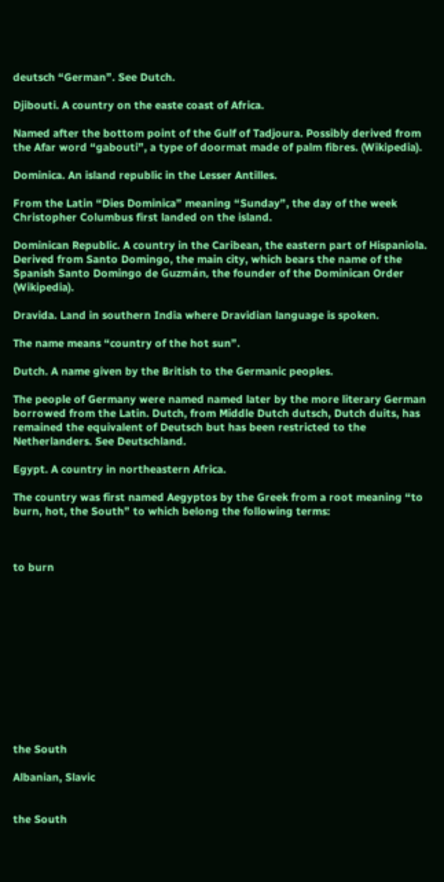deutsch “German”. See Dutch.

Djibouti. A country on the easte coast of Africa.

Named after the bottom point of the Gulf of Tadjoura. Possibly derived from the Afar word “gabouti”, a type of doormat made of palm fibres. (Wikipedia).

Dominica. An island republic in the Lesser Antilles.

From the Latin “Dies Dominica” meaning “Sunday”, the day of the week Christopher Columbus first landed on the island.

Dominican Republic. A country in the Caribean, the eastern part of Hispaniola. Derived from Santo Domingo, the main city, which bears the name of the Spanish Santo Domingo de Guzmán, the founder of the Dominican Order (Wikipedia).

Dravida. Land in southern India where Dravidian language is spoken.

The name means “country of the hot sun”.

Dutch. A name given by the British to the Germanic peoples.

The people of Germany were named named later by the more literary German borrowed from the Latin. Dutch, from Middle Dutch dutsch, Dutch duits, has remained the equivalent of Deutsch but has been restricted to the Netherlanders. See Deutschland.

Egypt. A country in northeastern Africa.

The country was first named Aegyptos by the Greek from a root meaning “to burn, hot, the South” to which belong the following terms:



to burn












the South

Albanian, Slavic


the South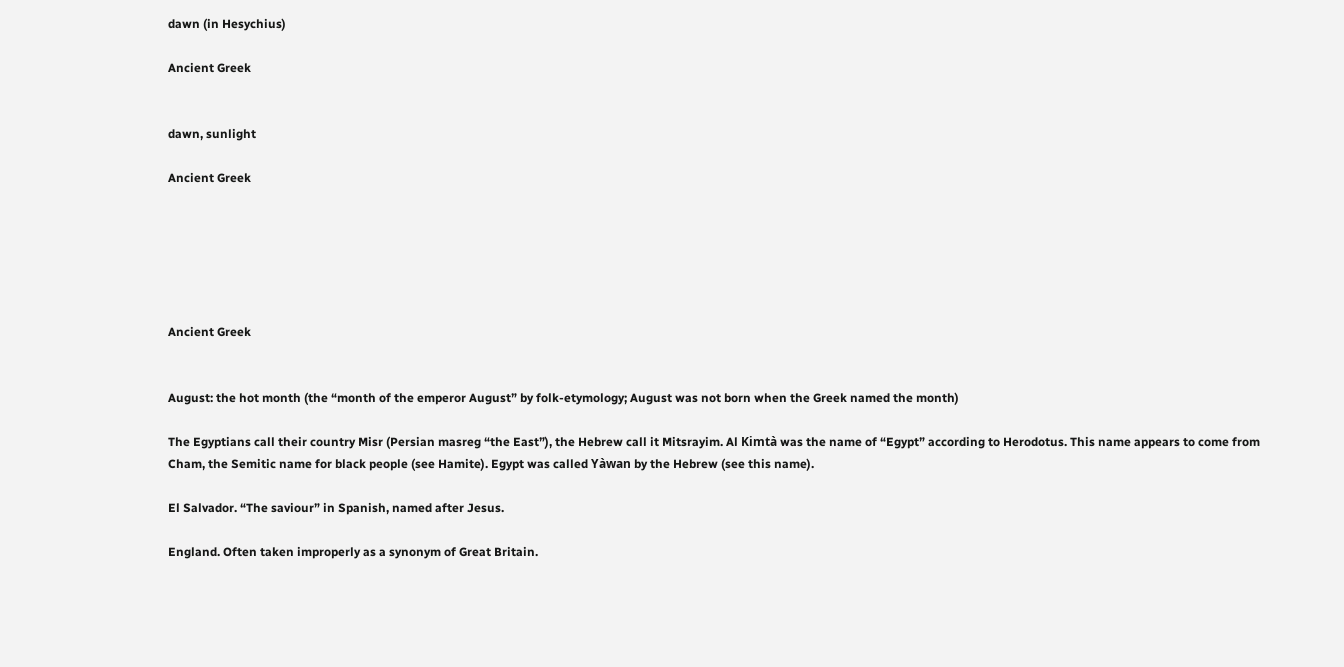dawn (in Hesychius)

Ancient Greek


dawn, sunlight

Ancient Greek






Ancient Greek


August: the hot month (the “month of the emperor August” by folk-etymology; August was not born when the Greek named the month)

The Egyptians call their country Misr (Persian masreg “the East”), the Hebrew call it Mitsrayim. Al Kimtà was the name of “Egypt” according to Herodotus. This name appears to come from Cham, the Semitic name for black people (see Hamite). Egypt was called Yàwan by the Hebrew (see this name).

El Salvador. “The saviour” in Spanish, named after Jesus.

England. Often taken improperly as a synonym of Great Britain.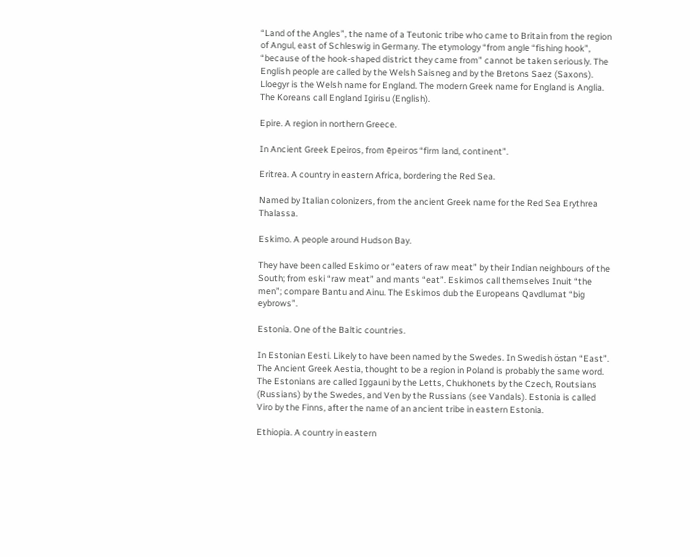“Land of the Angles”, the name of a Teutonic tribe who came to Britain from the region of Angul, east of Schleswig in Germany. The etymology “from angle “fishing hook”, “because of the hook-shaped district they came from” cannot be taken seriously. The English people are called by the Welsh Saisneg and by the Bretons Saez (Saxons). Lloegyr is the Welsh name for England. The modern Greek name for England is Anglia. The Koreans call England Igirisu (English).

Epire. A region in northern Greece.

In Ancient Greek Epeiros, from ēpeiros “firm land, continent”.

Eritrea. A country in eastern Africa, bordering the Red Sea.

Named by Italian colonizers, from the ancient Greek name for the Red Sea Erythrea Thalassa.

Eskimo. A people around Hudson Bay.

They have been called Eskimo or “eaters of raw meat” by their Indian neighbours of the South; from eski “raw meat” and mants “eat”. Eskimos call themselves Inuit “the men”; compare Bantu and Ainu. The Eskimos dub the Europeans Qavdlumat “big eybrows”.

Estonia. One of the Baltic countries.

In Estonian Eesti. Likely to have been named by the Swedes. In Swedish östan “East”. The Ancient Greek Aestia, thought to be a region in Poland is probably the same word. The Estonians are called Iggauni by the Letts, Chukhonets by the Czech, Routsians (Russians) by the Swedes, and Ven by the Russians (see Vandals). Estonia is called Viro by the Finns, after the name of an ancient tribe in eastern Estonia.

Ethiopia. A country in eastern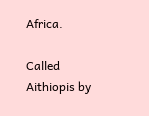Africa.

Called Aithiopis by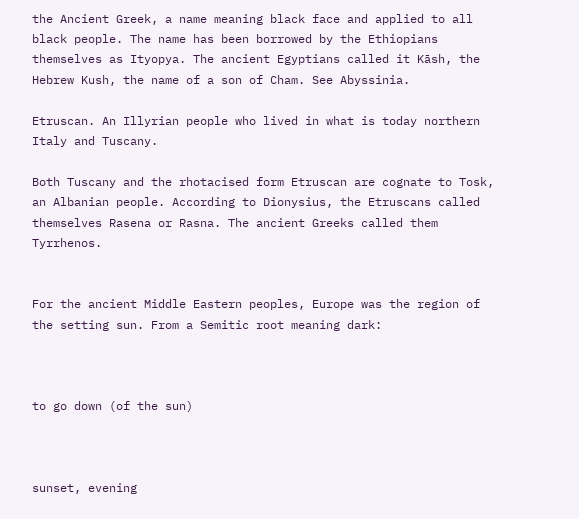the Ancient Greek, a name meaning black face and applied to all black people. The name has been borrowed by the Ethiopians themselves as Ityopya. The ancient Egyptians called it Kāsh, the Hebrew Kush, the name of a son of Cham. See Abyssinia.

Etruscan. An Illyrian people who lived in what is today northern Italy and Tuscany.

Both Tuscany and the rhotacised form Etruscan are cognate to Tosk, an Albanian people. According to Dionysius, the Etruscans called themselves Rasena or Rasna. The ancient Greeks called them Tyrrhenos.


For the ancient Middle Eastern peoples, Europe was the region of the setting sun. From a Semitic root meaning dark:



to go down (of the sun)



sunset, evening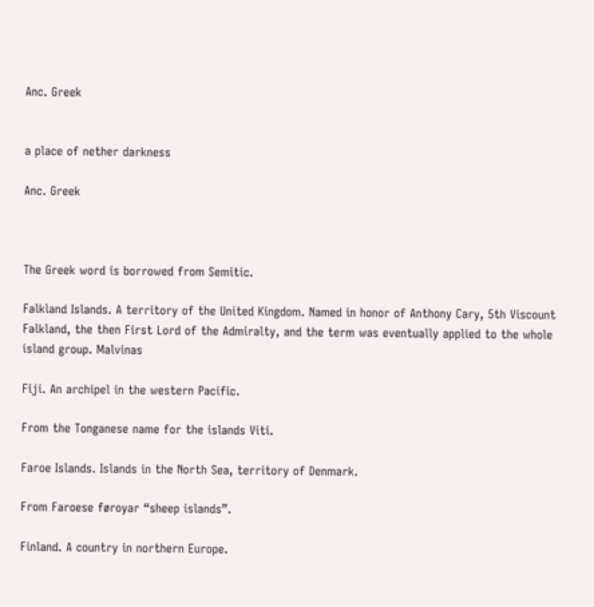Anc. Greek


a place of nether darkness

Anc. Greek



The Greek word is borrowed from Semitic.

Falkland Islands. A territory of the United Kingdom. Named in honor of Anthony Cary, 5th Viscount Falkland, the then First Lord of the Admiralty, and the term was eventually applied to the whole island group. Malvinas

Fiji. An archipel in the western Pacific.

From the Tonganese name for the islands Viti.

Faroe Islands. Islands in the North Sea, territory of Denmark.

From Faroese føroyar “sheep islands”.

Finland. A country in northern Europe.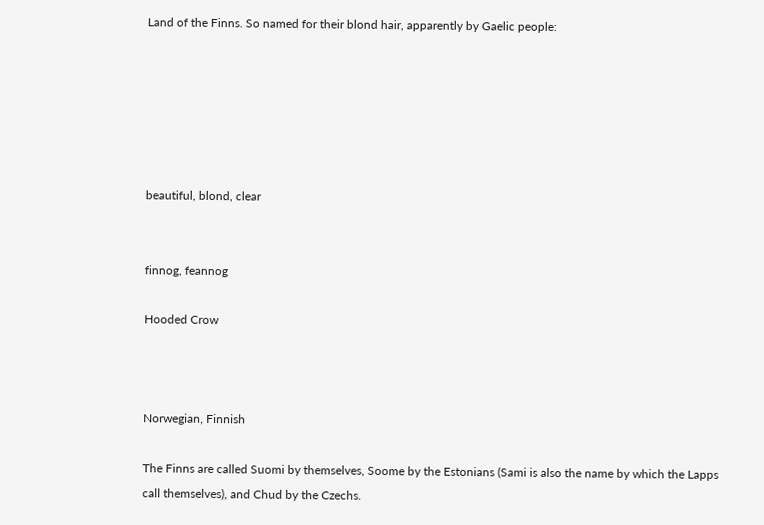Land of the Finns. So named for their blond hair, apparently by Gaelic people:






beautiful, blond, clear


finnog, feannog

Hooded Crow



Norwegian, Finnish

The Finns are called Suomi by themselves, Soome by the Estonians (Sami is also the name by which the Lapps call themselves), and Chud by the Czechs.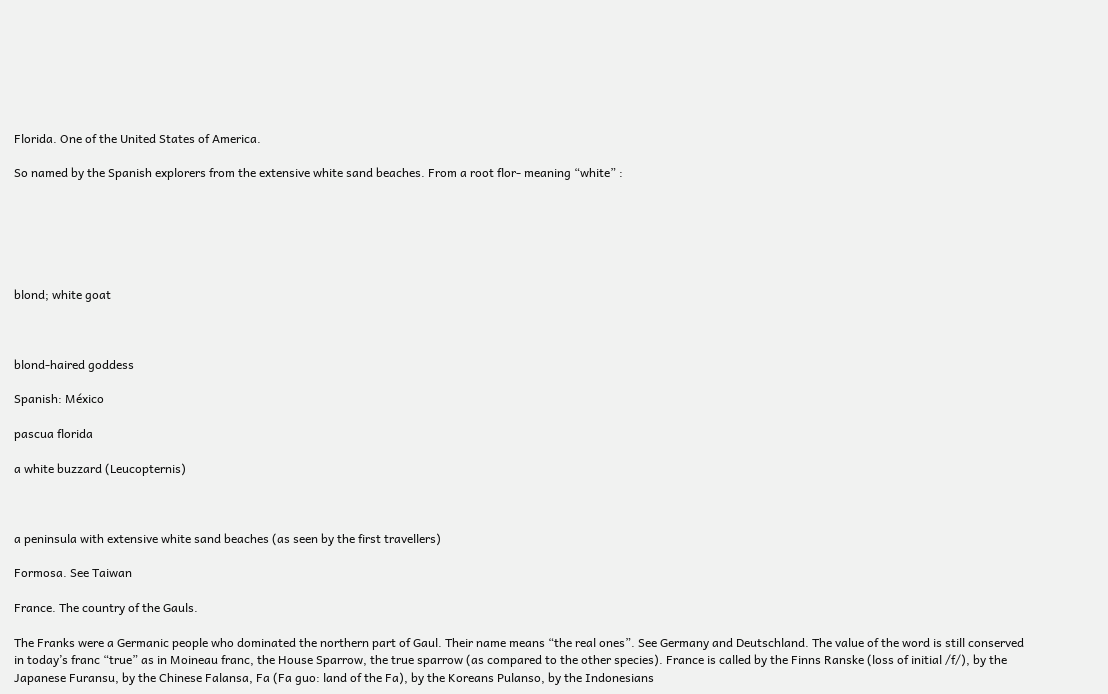Florida. One of the United States of America.

So named by the Spanish explorers from the extensive white sand beaches. From a root flor- meaning “white” :






blond; white goat



blond-haired goddess

Spanish: México

pascua florida

a white buzzard (Leucopternis)



a peninsula with extensive white sand beaches (as seen by the first travellers)

Formosa. See Taiwan

France. The country of the Gauls.

The Franks were a Germanic people who dominated the northern part of Gaul. Their name means “the real ones”. See Germany and Deutschland. The value of the word is still conserved in today’s franc “true” as in Moineau franc, the House Sparrow, the true sparrow (as compared to the other species). France is called by the Finns Ranske (loss of initial /f/), by the Japanese Furansu, by the Chinese Falansa, Fa (Fa guo: land of the Fa), by the Koreans Pulanso, by the Indonesians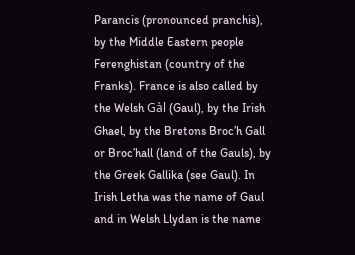Parancis (pronounced pranchis), by the Middle Eastern people Ferenghistan (country of the Franks). France is also called by the Welsh Gàl (Gaul), by the Irish Ghael, by the Bretons Broc’h Gall or Broc’hall (land of the Gauls), by the Greek Gallika (see Gaul). In Irish Letha was the name of Gaul and in Welsh Llydan is the name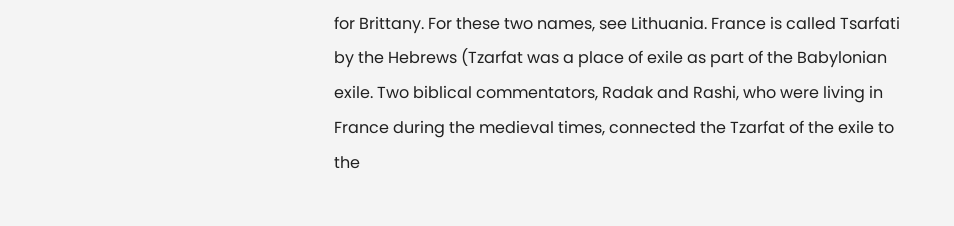for Brittany. For these two names, see Lithuania. France is called Tsarfati by the Hebrews (Tzarfat was a place of exile as part of the Babylonian exile. Two biblical commentators, Radak and Rashi, who were living in France during the medieval times, connected the Tzarfat of the exile to the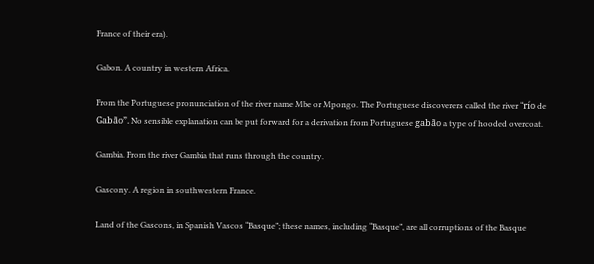France of their era).

Gabon. A country in western Africa.

From the Portuguese pronunciation of the river name Mbe or Mpongo. The Portuguese discoverers called the river “río de Gabão”. No sensible explanation can be put forward for a derivation from Portuguese gabão a type of hooded overcoat.

Gambia. From the river Gambia that runs through the country.

Gascony. A region in southwestern France.

Land of the Gascons, in Spanish Vascos “Basque”; these names, including “Basque”, are all corruptions of the Basque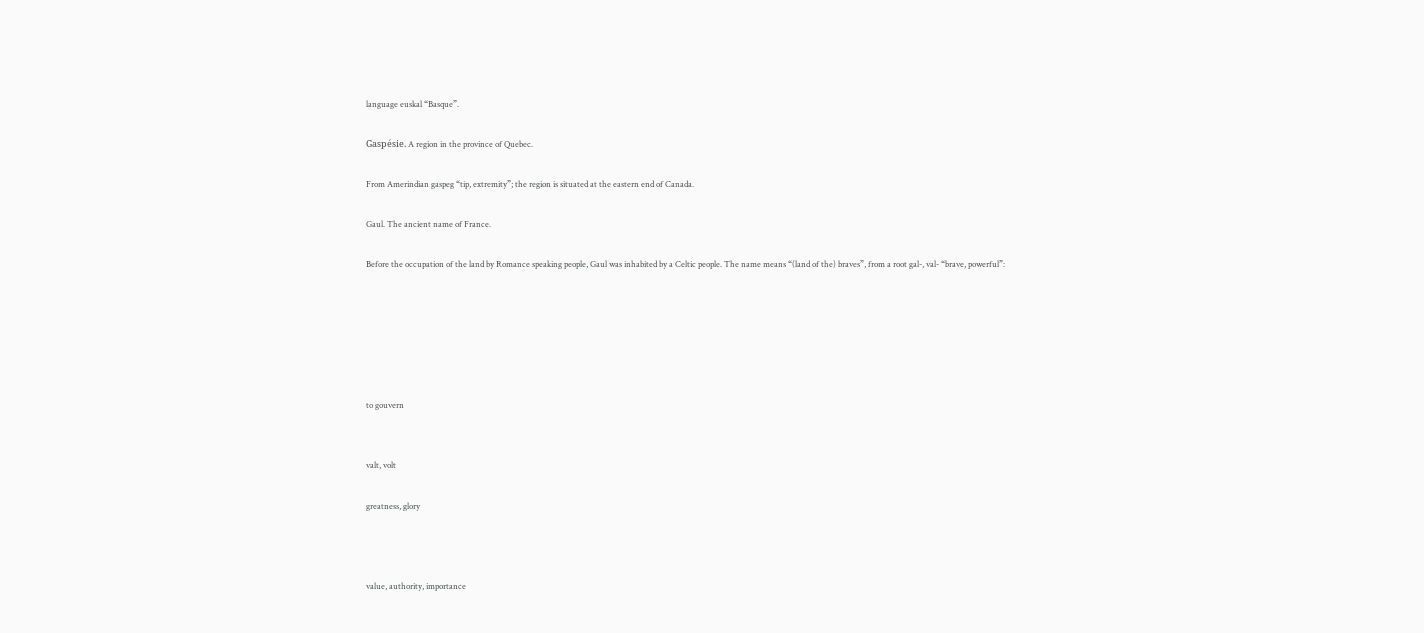language euskal “Basque”.

Gaspésie. A region in the province of Quebec.

From Amerindian gaspeg “tip, extremity”; the region is situated at the eastern end of Canada.

Gaul. The ancient name of France.

Before the occupation of the land by Romance speaking people, Gaul was inhabited by a Celtic people. The name means “(land of the) braves”, from a root gal-, val- “brave, powerful”:






to gouvern


valt, volt

greatness, glory



value, authority, importance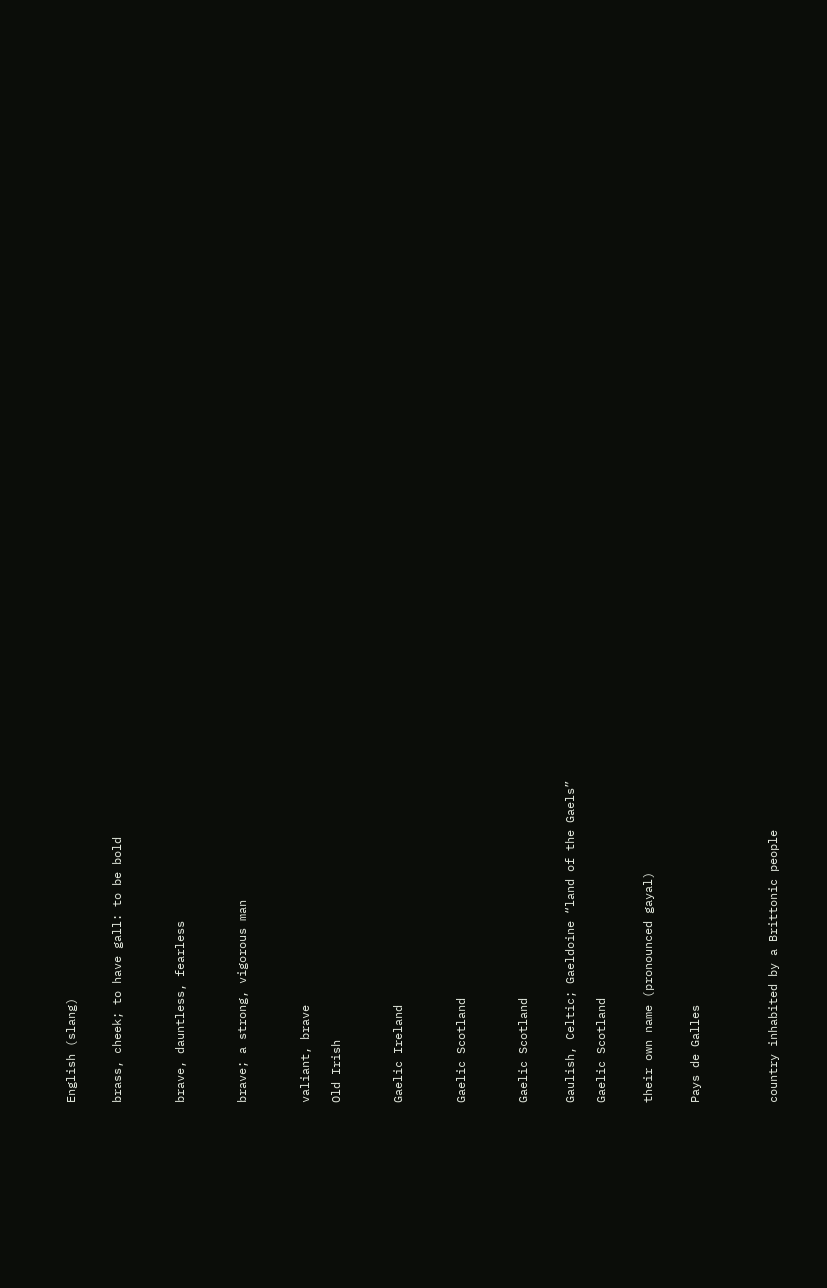English (slang)


brass, cheek; to have gall: to be bold



brave, dauntless, fearless



brave; a strong, vigorous man



valiant, brave

Old Irish



Gaelic Ireland



Gaelic Scotland



Gaelic Scotland


Gaulish, Celtic; Gaeldoine “land of the Gaels”

Gaelic Scotland


their own name (pronounced gayal)


Pays de Galles




country inhabited by a Brittonic people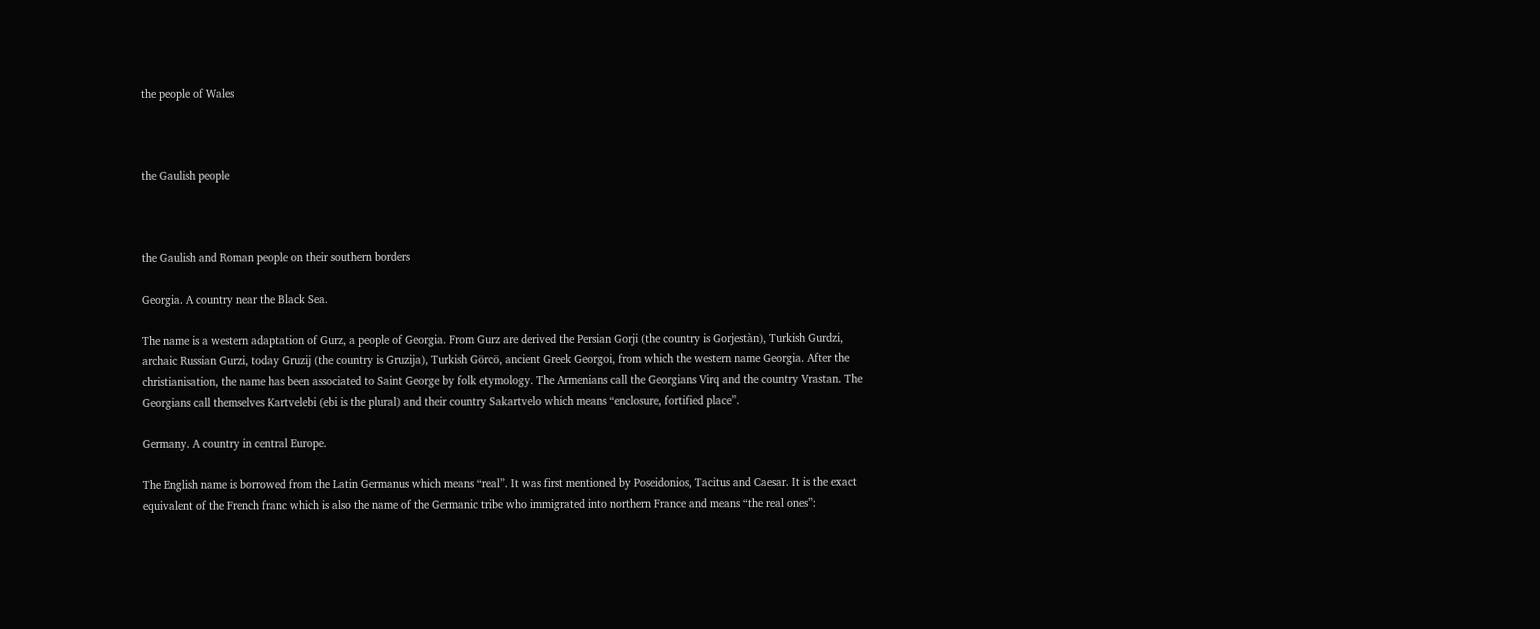the people of Wales



the Gaulish people



the Gaulish and Roman people on their southern borders

Georgia. A country near the Black Sea.

The name is a western adaptation of Gurz, a people of Georgia. From Gurz are derived the Persian Gorji (the country is Gorjestàn), Turkish Gurdzi, archaic Russian Gurzi, today Gruzij (the country is Gruzija), Turkish Görcö, ancient Greek Georgoi, from which the western name Georgia. After the christianisation, the name has been associated to Saint George by folk etymology. The Armenians call the Georgians Virq and the country Vrastan. The Georgians call themselves Kartvelebi (ebi is the plural) and their country Sakartvelo which means “enclosure, fortified place”.

Germany. A country in central Europe.

The English name is borrowed from the Latin Germanus which means “real”. It was first mentioned by Poseidonios, Tacitus and Caesar. It is the exact equivalent of the French franc which is also the name of the Germanic tribe who immigrated into northern France and means “the real ones”: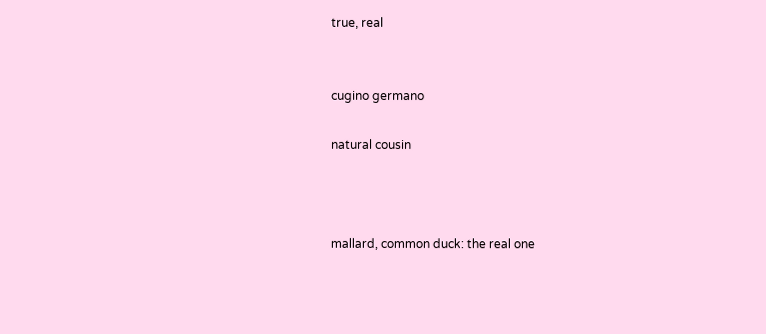true, real


cugino germano

natural cousin



mallard, common duck: the real one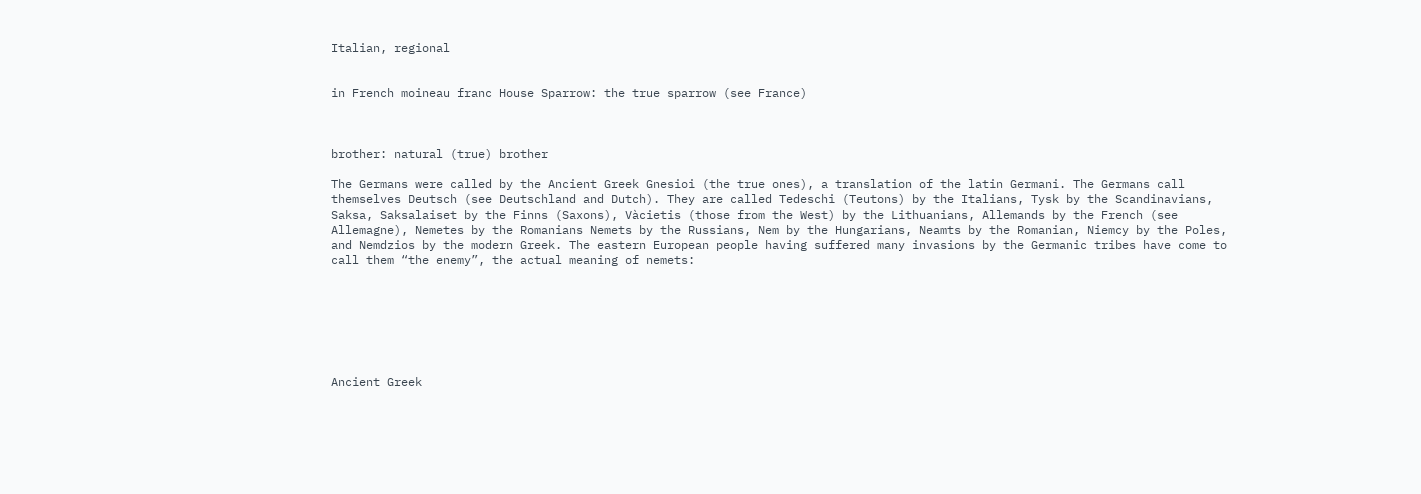Italian, regional


in French moineau franc House Sparrow: the true sparrow (see France)



brother: natural (true) brother

The Germans were called by the Ancient Greek Gnesioi (the true ones), a translation of the latin Germani. The Germans call themselves Deutsch (see Deutschland and Dutch). They are called Tedeschi (Teutons) by the Italians, Tysk by the Scandinavians, Saksa, Saksalaiset by the Finns (Saxons), Vàcietis (those from the West) by the Lithuanians, Allemands by the French (see Allemagne), Nemetes by the Romanians Nemets by the Russians, Nem by the Hungarians, Neamts by the Romanian, Niemcy by the Poles, and Nemdzios by the modern Greek. The eastern European people having suffered many invasions by the Germanic tribes have come to call them “the enemy”, the actual meaning of nemets:







Ancient Greek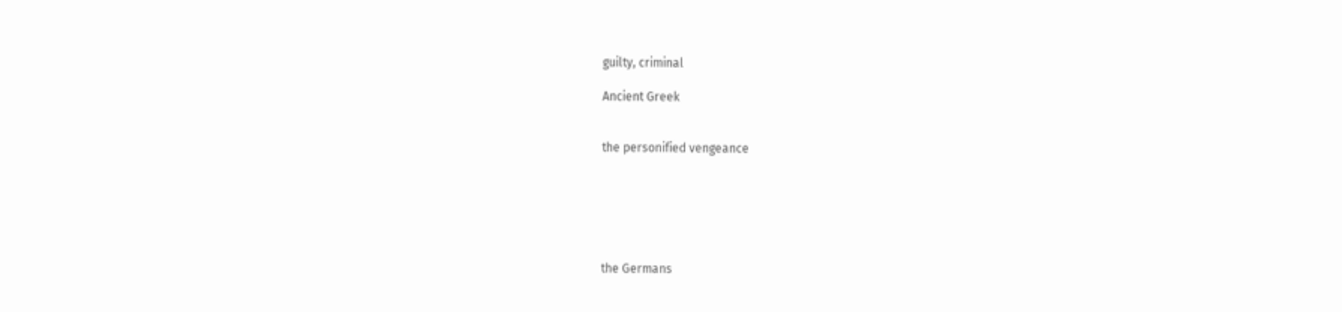guilty, criminal

Ancient Greek


the personified vengeance






the Germans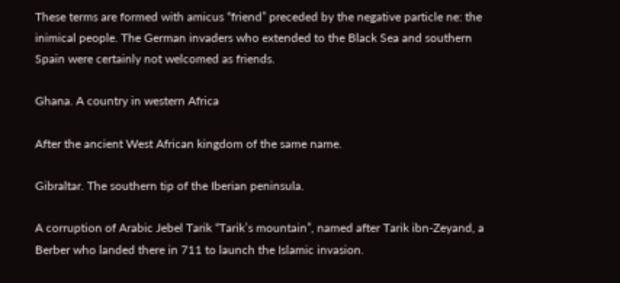These terms are formed with amicus “friend” preceded by the negative particle ne: the inimical people. The German invaders who extended to the Black Sea and southern Spain were certainly not welcomed as friends.

Ghana. A country in western Africa

After the ancient West African kingdom of the same name.

Gibraltar. The southern tip of the Iberian peninsula.

A corruption of Arabic Jebel Tarik “Tarik’s mountain”, named after Tarik ibn-Zeyand, a Berber who landed there in 711 to launch the Islamic invasion.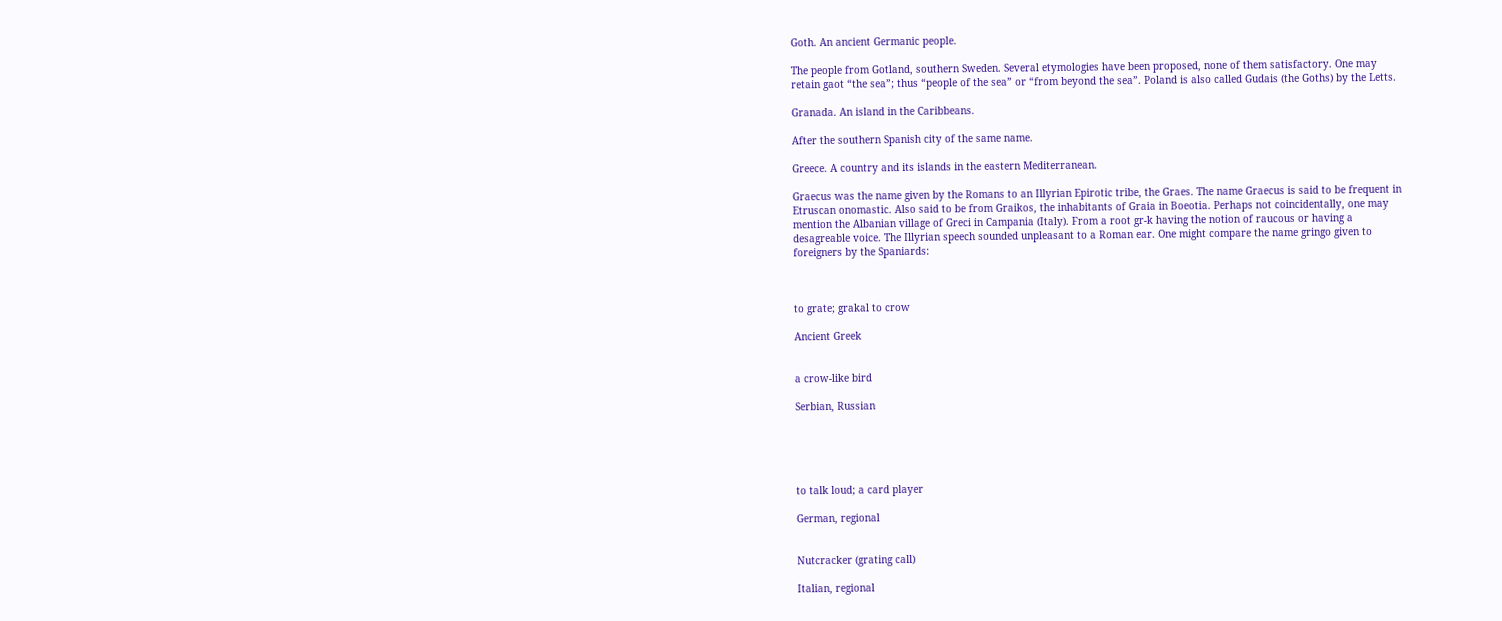Goth. An ancient Germanic people.

The people from Gotland, southern Sweden. Several etymologies have been proposed, none of them satisfactory. One may retain gaot “the sea”; thus “people of the sea” or “from beyond the sea”. Poland is also called Gudais (the Goths) by the Letts.

Granada. An island in the Caribbeans.

After the southern Spanish city of the same name.

Greece. A country and its islands in the eastern Mediterranean.

Graecus was the name given by the Romans to an Illyrian Epirotic tribe, the Graes. The name Graecus is said to be frequent in Etruscan onomastic. Also said to be from Graikos, the inhabitants of Graia in Boeotia. Perhaps not coincidentally, one may mention the Albanian village of Greci in Campania (Italy). From a root gr-k having the notion of raucous or having a desagreable voice. The Illyrian speech sounded unpleasant to a Roman ear. One might compare the name gringo given to foreigners by the Spaniards:



to grate; grakal to crow

Ancient Greek


a crow-like bird

Serbian, Russian





to talk loud; a card player

German, regional


Nutcracker (grating call)

Italian, regional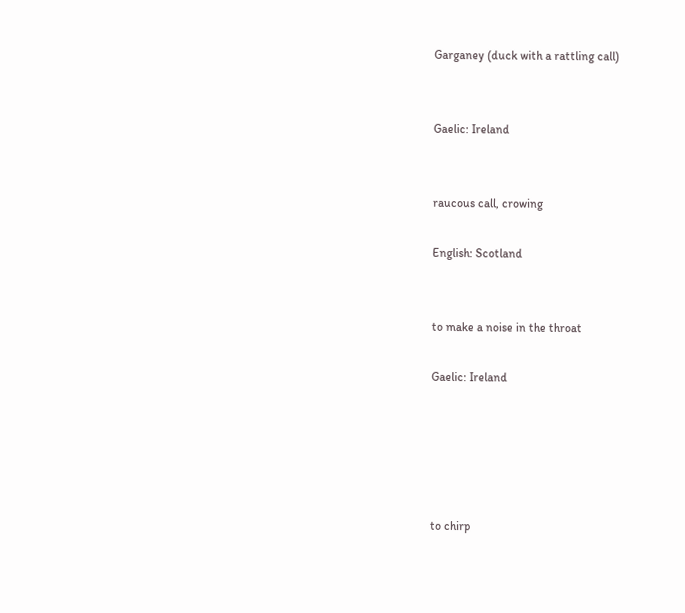Garganey (duck with a rattling call)


Gaelic: Ireland


raucous call, crowing

English: Scotland


to make a noise in the throat

Gaelic: Ireland





to chirp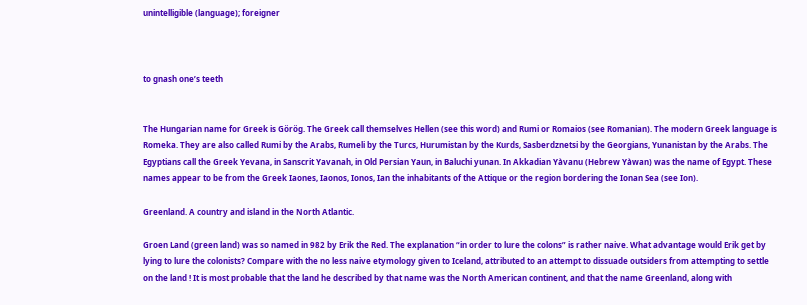unintelligible (language); foreigner



to gnash one’s teeth


The Hungarian name for Greek is Görög. The Greek call themselves Hellen (see this word) and Rumi or Romaios (see Romanian). The modern Greek language is Romeka. They are also called Rumi by the Arabs, Rumeli by the Turcs, Hurumistan by the Kurds, Sasberdznetsi by the Georgians, Yunanistan by the Arabs. The Egyptians call the Greek Yevana, in Sanscrit Yavanah, in Old Persian Yaun, in Baluchi yunan. In Akkadian Yàvanu (Hebrew Yàwan) was the name of Egypt. These names appear to be from the Greek Iaones, Iaonos, Ionos, Ian the inhabitants of the Attique or the region bordering the Ionan Sea (see Ion).

Greenland. A country and island in the North Atlantic.

Groen Land (green land) was so named in 982 by Erik the Red. The explanation “in order to lure the colons” is rather naive. What advantage would Erik get by lying to lure the colonists? Compare with the no less naive etymology given to Iceland, attributed to an attempt to dissuade outsiders from attempting to settle on the land ! It is most probable that the land he described by that name was the North American continent, and that the name Greenland, along with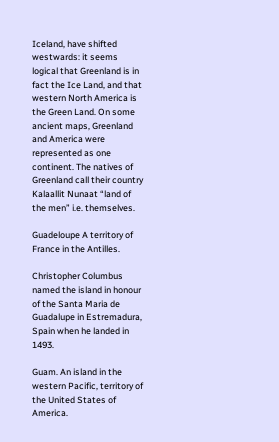Iceland, have shifted westwards: it seems logical that Greenland is in fact the Ice Land, and that western North America is the Green Land. On some ancient maps, Greenland and America were represented as one continent. The natives of Greenland call their country Kalaallit Nunaat “land of the men” i.e. themselves.

Guadeloupe A territory of France in the Antilles.

Christopher Columbus named the island in honour of the Santa Maria de Guadalupe in Estremadura, Spain when he landed in 1493.

Guam. An island in the western Pacific, territory of the United States of America.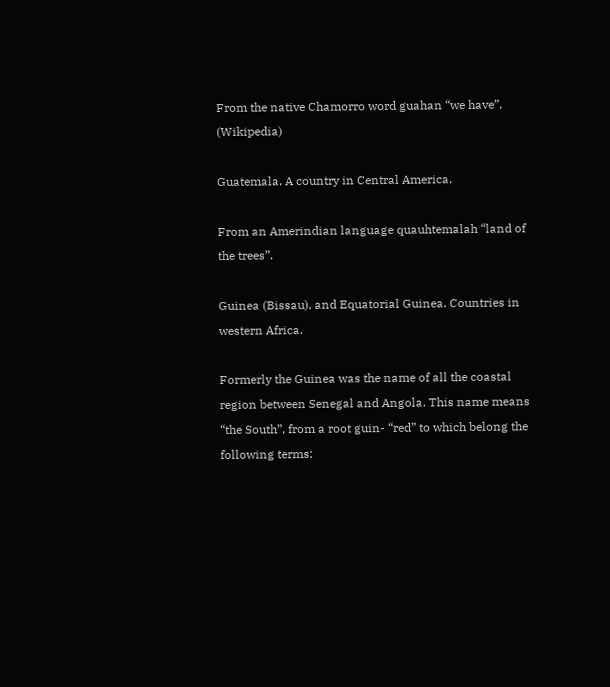From the native Chamorro word guahan “we have”. (Wikipedia)

Guatemala. A country in Central America.

From an Amerindian language quauhtemalah “land of the trees”.

Guinea (Bissau), and Equatorial Guinea. Countries in western Africa.

Formerly the Guinea was the name of all the coastal region between Senegal and Angola. This name means “the South”, from a root guin- “red” to which belong the following terms: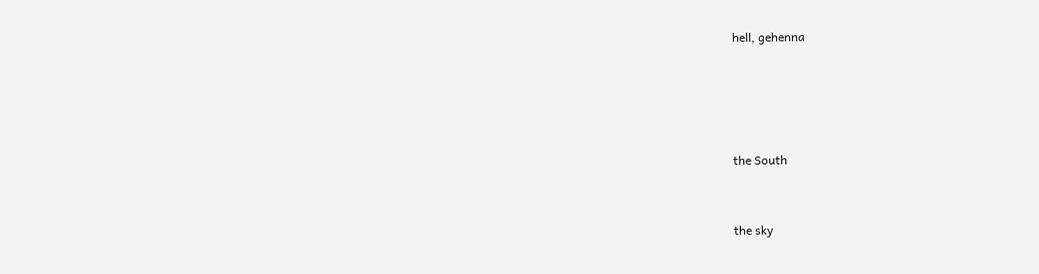hell, gehenna






the South



the sky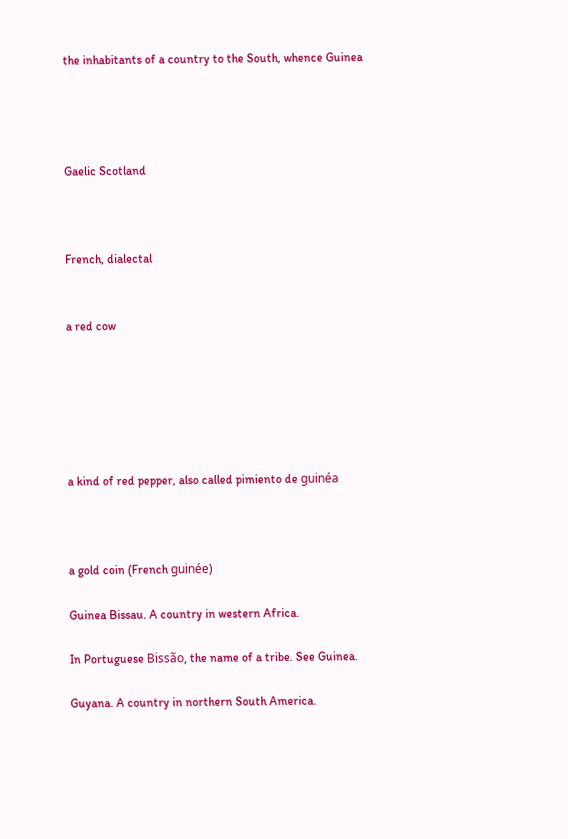the inhabitants of a country to the South, whence Guinea




Gaelic Scotland



French, dialectal


a red cow






a kind of red pepper, also called pimiento de guinéa



a gold coin (French guinée)

Guinea Bissau. A country in western Africa.

In Portuguese Bissão, the name of a tribe. See Guinea.

Guyana. A country in northern South America.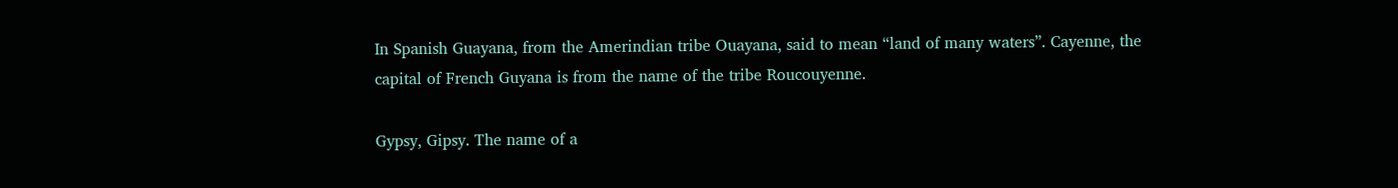In Spanish Guayana, from the Amerindian tribe Ouayana, said to mean “land of many waters”. Cayenne, the capital of French Guyana is from the name of the tribe Roucouyenne.

Gypsy, Gipsy. The name of a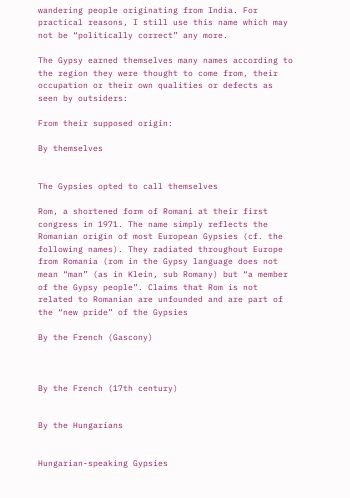wandering people originating from India. For practical reasons, I still use this name which may not be “politically correct” any more.

The Gypsy earned themselves many names according to the region they were thought to come from, their occupation or their own qualities or defects as seen by outsiders:

From their supposed origin:

By themselves


The Gypsies opted to call themselves

Rom, a shortened form of Romani at their first congress in 1971. The name simply reflects the Romanian origin of most European Gypsies (cf. the following names). They radiated throughout Europe from Romania (rom in the Gypsy language does not mean “man” (as in Klein, sub Romany) but “a member of the Gypsy people”. Claims that Rom is not related to Romanian are unfounded and are part of the “new pride” of the Gypsies

By the French (Gascony)



By the French (17th century)


By the Hungarians


Hungarian-speaking Gypsies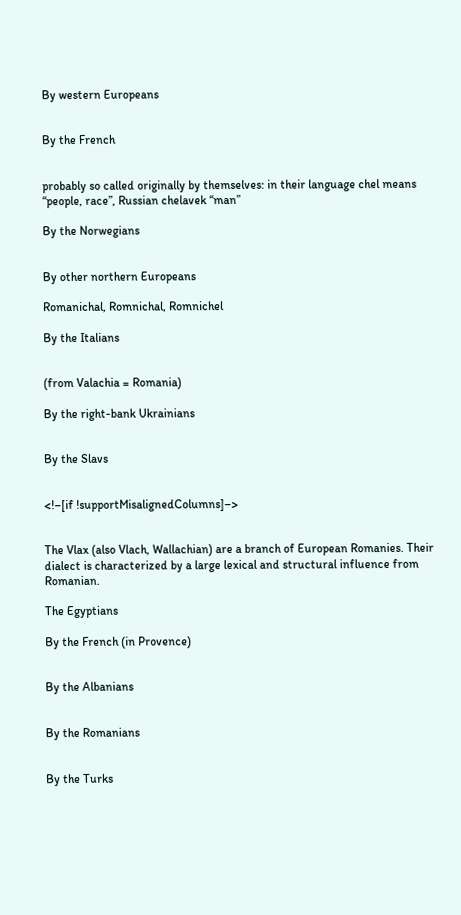By western Europeans


By the French


probably so called originally by themselves: in their language chel means “people, race”, Russian chelavek “man”

By the Norwegians


By other northern Europeans

Romanichal, Romnichal, Romnichel

By the Italians


(from Valachia = Romania)

By the right-bank Ukrainians


By the Slavs


<!–[if !supportMisalignedColumns]–>


The Vlax (also Vlach, Wallachian) are a branch of European Romanies. Their dialect is characterized by a large lexical and structural influence from Romanian.

The Egyptians

By the French (in Provence)


By the Albanians


By the Romanians


By the Turks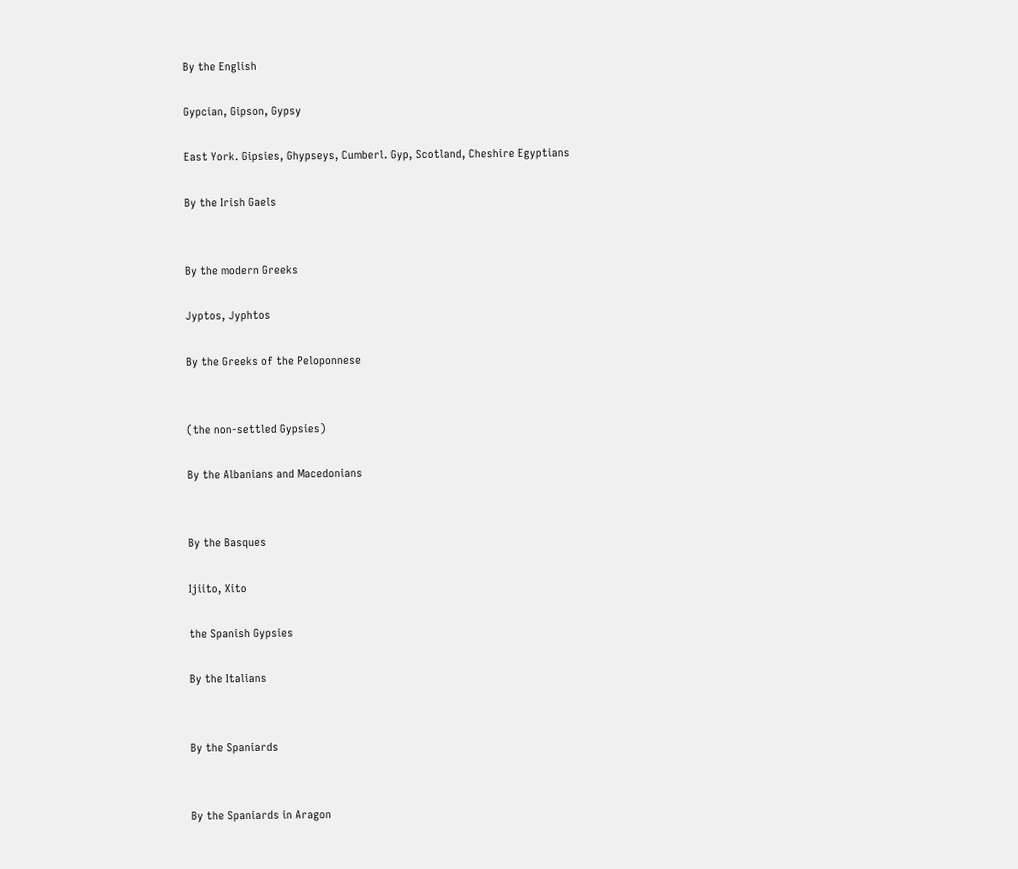By the English

Gypcian, Gipson, Gypsy

East York. Gipsies, Ghypseys, Cumberl. Gyp, Scotland, Cheshire Egyptians

By the Irish Gaels


By the modern Greeks

Jyptos, Jyphtos

By the Greeks of the Peloponnese


(the non-settled Gypsies)

By the Albanians and Macedonians


By the Basques

Ijiito, Xito

the Spanish Gypsies

By the Italians


By the Spaniards


By the Spaniards in Aragon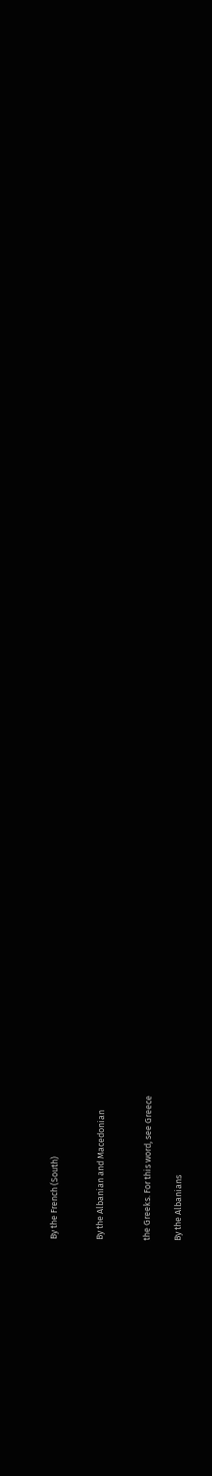By the French (South)


By the Albanian and Macedonian


the Greeks. For this word, see Greece

By the Albanians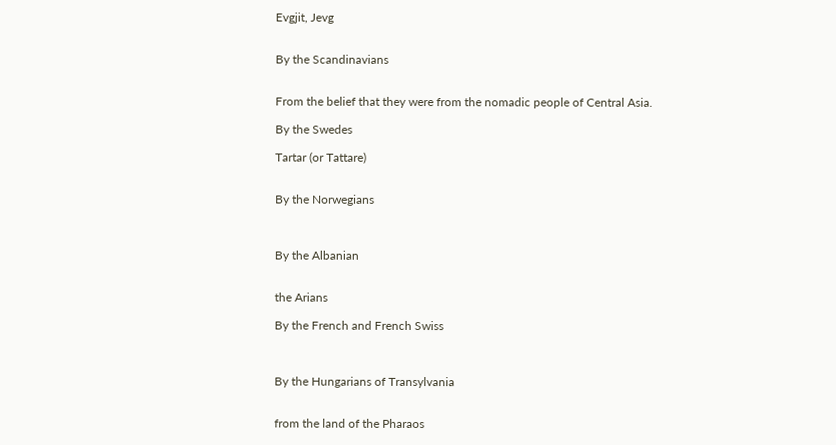Evgjit, Jevg


By the Scandinavians


From the belief that they were from the nomadic people of Central Asia.

By the Swedes

Tartar (or Tattare)


By the Norwegians



By the Albanian


the Arians

By the French and French Swiss



By the Hungarians of Transylvania


from the land of the Pharaos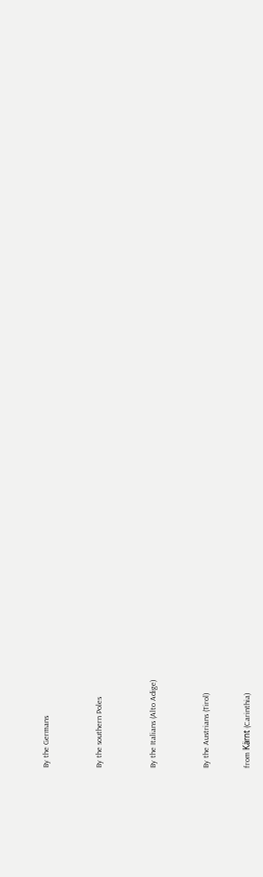By the Germans



By the southern Poles



By the Italians (Alto Adige)



By the Austrians (Tirol)


from Kärnt (Carinthia)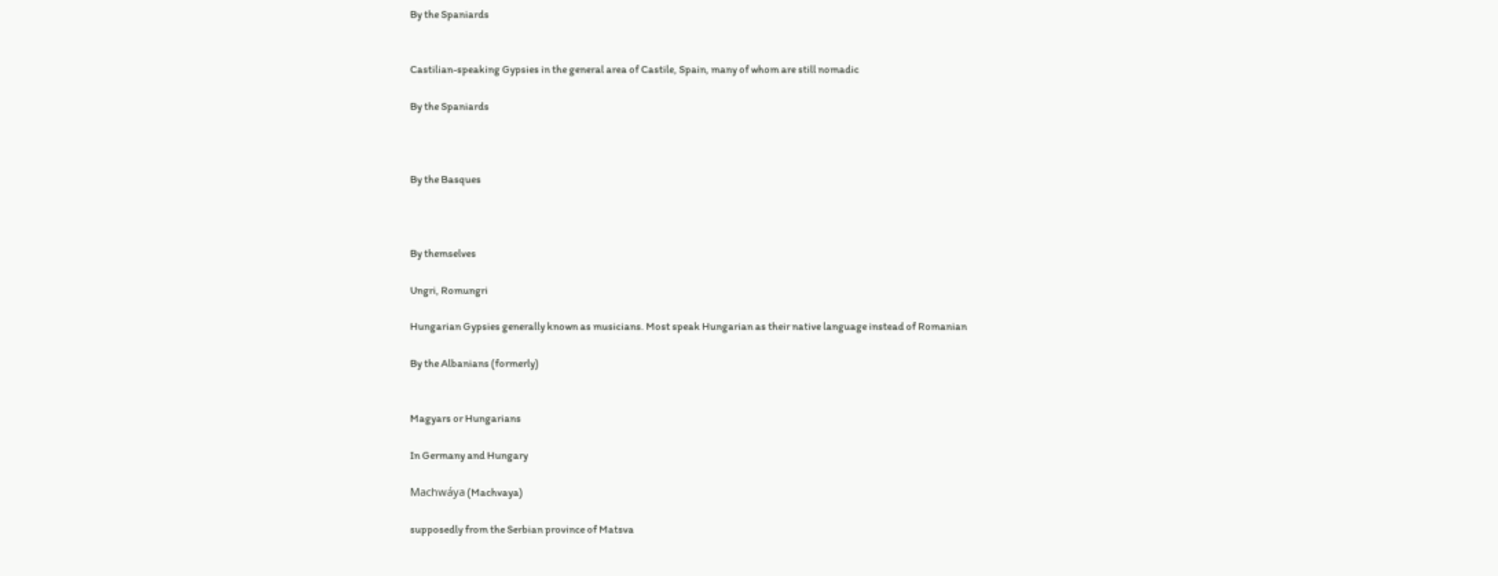By the Spaniards


Castilian-speaking Gypsies in the general area of Castile, Spain, many of whom are still nomadic

By the Spaniards



By the Basques



By themselves

Ungri, Romungri

Hungarian Gypsies generally known as musicians. Most speak Hungarian as their native language instead of Romanian

By the Albanians (formerly)


Magyars or Hungarians

In Germany and Hungary

Machwáya (Machvaya)

supposedly from the Serbian province of Matsva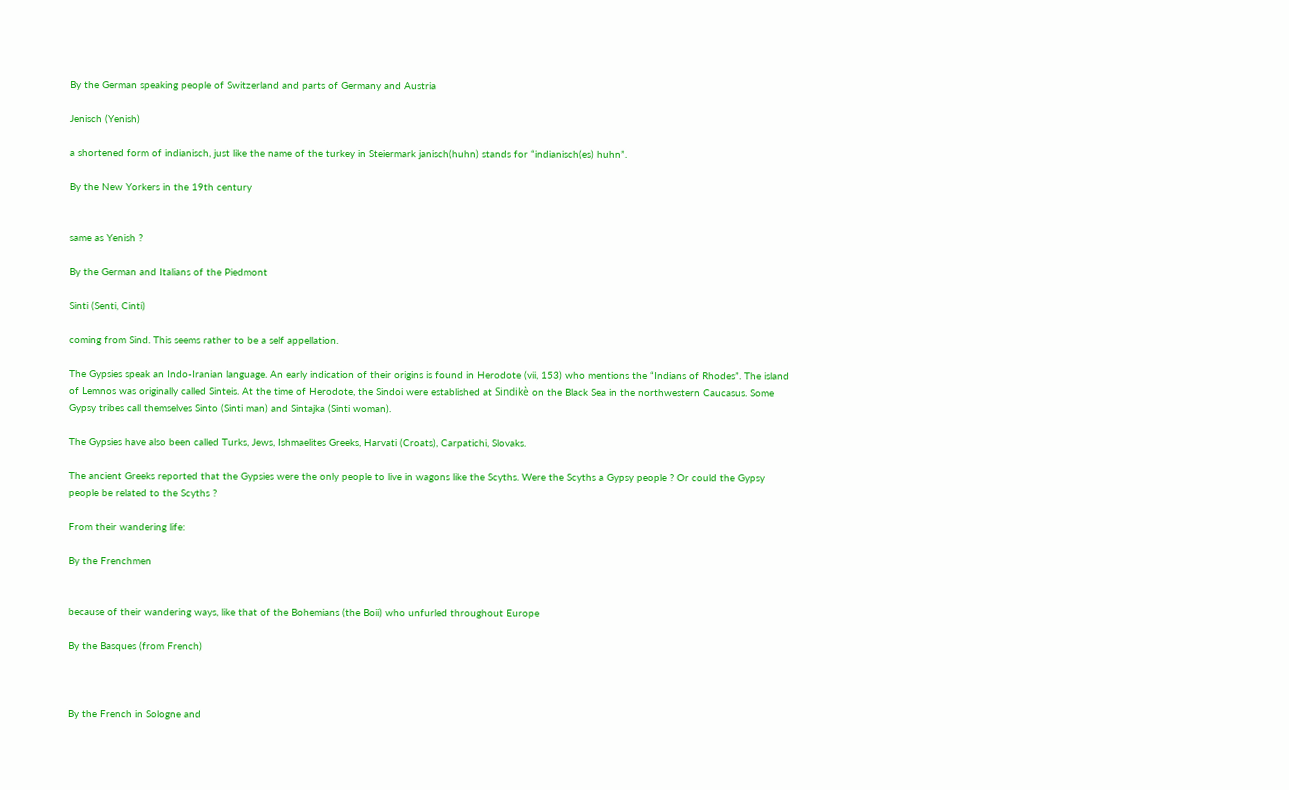By the German speaking people of Switzerland and parts of Germany and Austria

Jenisch (Yenish)

a shortened form of indianisch, just like the name of the turkey in Steiermark janisch(huhn) stands for “indianisch(es) huhn”.

By the New Yorkers in the 19th century


same as Yenish ?

By the German and Italians of the Piedmont

Sinti (Senti, Cinti)

coming from Sind. This seems rather to be a self appellation.

The Gypsies speak an Indo-Iranian language. An early indication of their origins is found in Herodote (vii, 153) who mentions the “Indians of Rhodes”. The island of Lemnos was originally called Sinteis. At the time of Herodote, the Sindoi were established at Sindikè on the Black Sea in the northwestern Caucasus. Some Gypsy tribes call themselves Sinto (Sinti man) and Sintajka (Sinti woman).

The Gypsies have also been called Turks, Jews, Ishmaelites Greeks, Harvati (Croats), Carpatichi, Slovaks.

The ancient Greeks reported that the Gypsies were the only people to live in wagons like the Scyths. Were the Scyths a Gypsy people ? Or could the Gypsy people be related to the Scyths ?

From their wandering life:

By the Frenchmen


because of their wandering ways, like that of the Bohemians (the Boii) who unfurled throughout Europe

By the Basques (from French)



By the French in Sologne and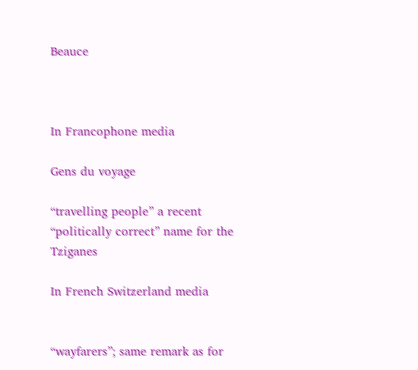Beauce



In Francophone media

Gens du voyage

“travelling people” a recent “politically correct” name for the Tziganes

In French Switzerland media


“wayfarers”; same remark as for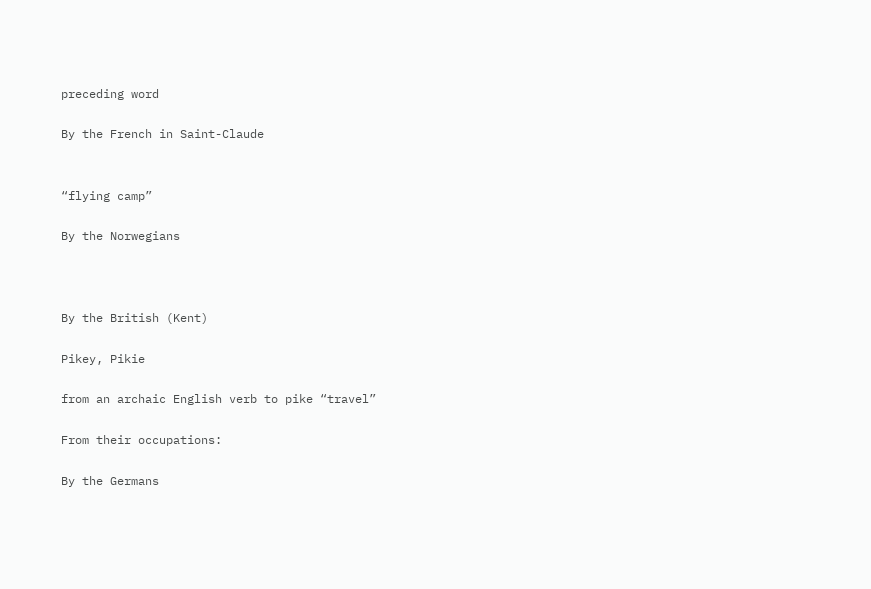preceding word

By the French in Saint-Claude


“flying camp”

By the Norwegians



By the British (Kent)

Pikey, Pikie

from an archaic English verb to pike “travel”

From their occupations:

By the Germans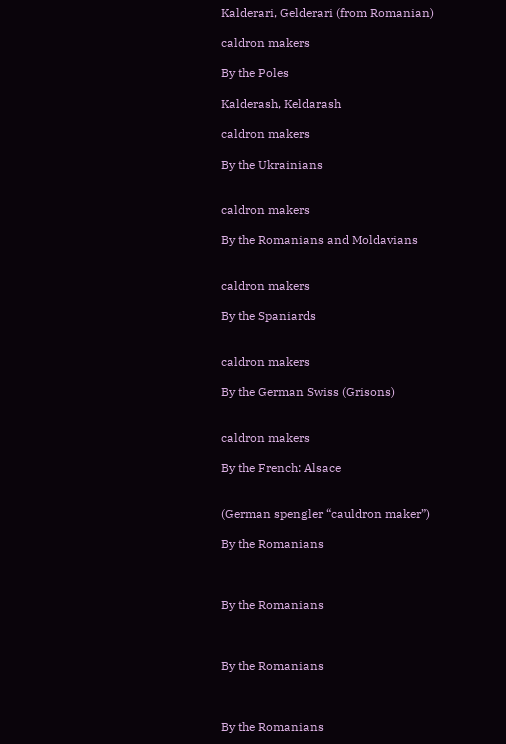Kalderari, Gelderari (from Romanian)

caldron makers

By the Poles

Kalderash, Keldarash

caldron makers

By the Ukrainians


caldron makers

By the Romanians and Moldavians


caldron makers

By the Spaniards


caldron makers

By the German Swiss (Grisons)


caldron makers

By the French: Alsace


(German spengler “cauldron maker”)

By the Romanians



By the Romanians



By the Romanians



By the Romanians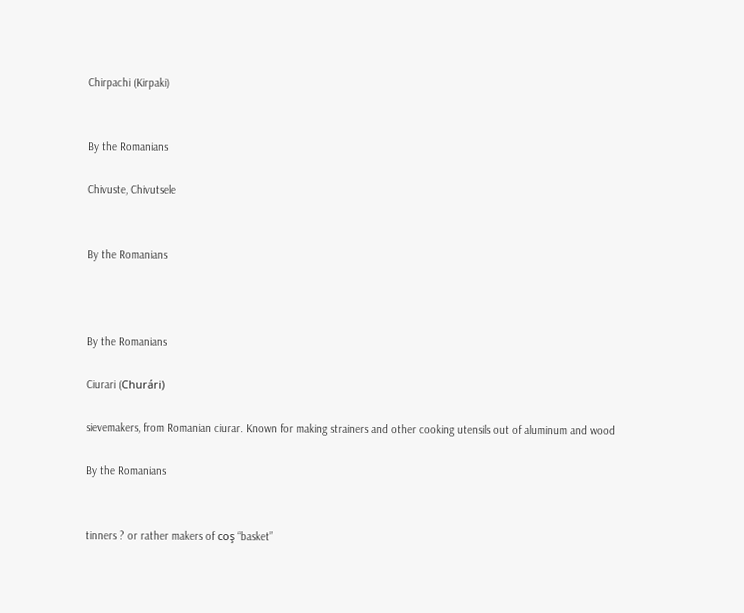Chirpachi (Kirpaki)


By the Romanians

Chivuste, Chivutsele


By the Romanians



By the Romanians

Ciurari (Churári)

sievemakers, from Romanian ciurar. Known for making strainers and other cooking utensils out of aluminum and wood

By the Romanians


tinners ? or rather makers of coş “basket”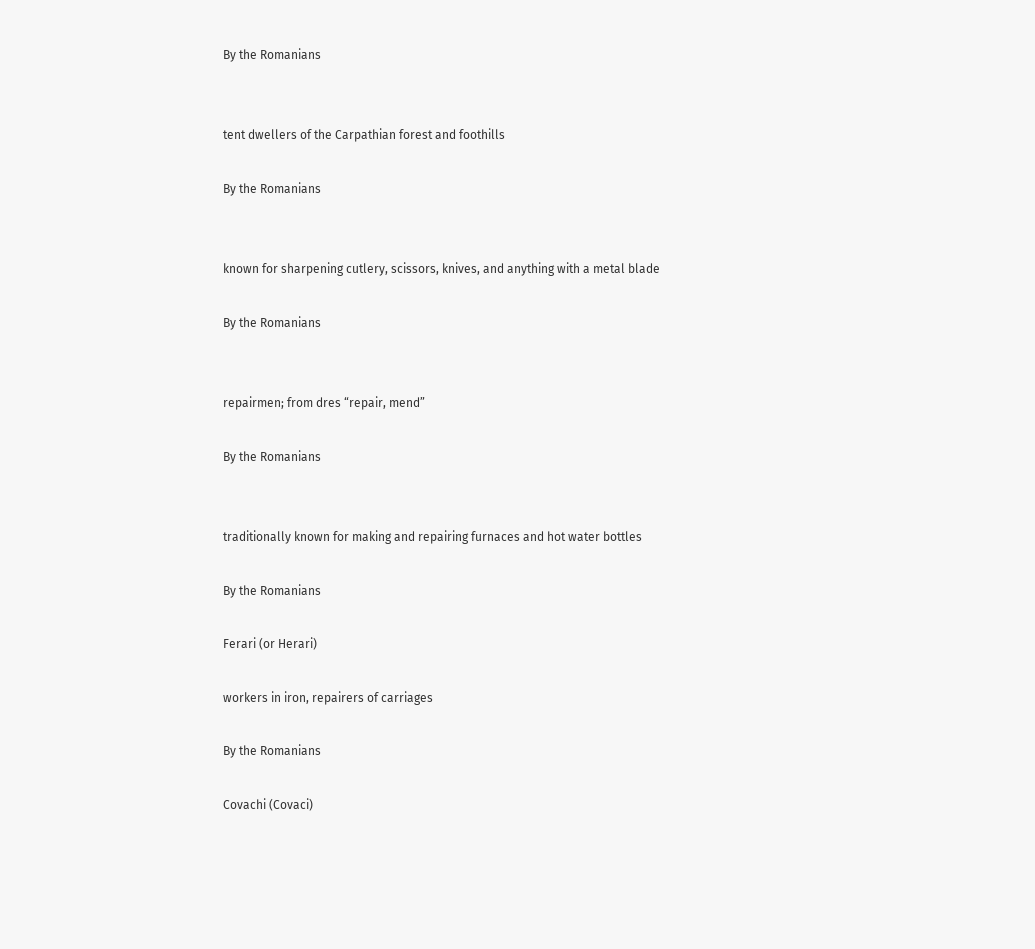By the Romanians


tent dwellers of the Carpathian forest and foothills

By the Romanians


known for sharpening cutlery, scissors, knives, and anything with a metal blade

By the Romanians


repairmen; from dres “repair, mend”

By the Romanians


traditionally known for making and repairing furnaces and hot water bottles

By the Romanians

Ferari (or Herari)

workers in iron, repairers of carriages

By the Romanians

Covachi (Covaci)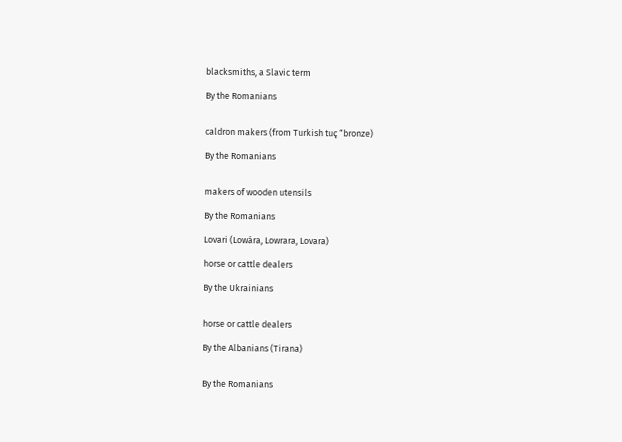blacksmiths, a Slavic term

By the Romanians


caldron makers (from Turkish tuç “bronze)

By the Romanians


makers of wooden utensils

By the Romanians

Lovari (Lowára, Lowrara, Lovara)

horse or cattle dealers

By the Ukrainians


horse or cattle dealers

By the Albanians (Tirana)


By the Romanians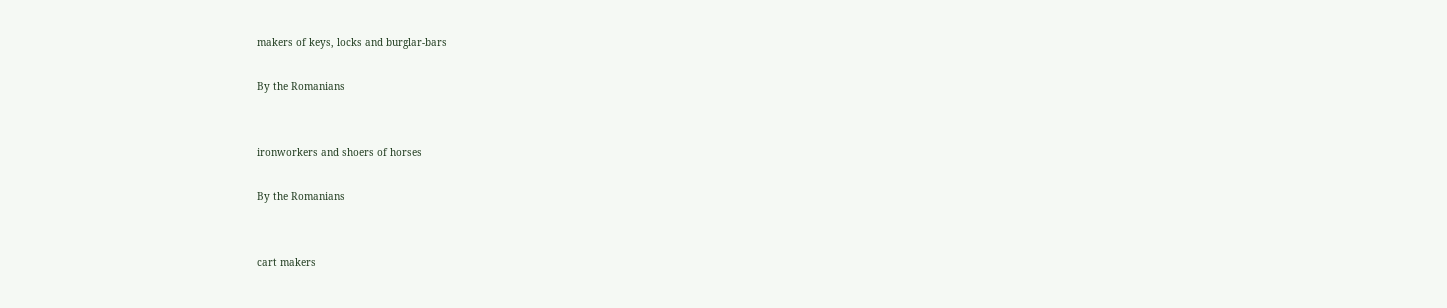makers of keys, locks and burglar-bars

By the Romanians


ironworkers and shoers of horses

By the Romanians


cart makers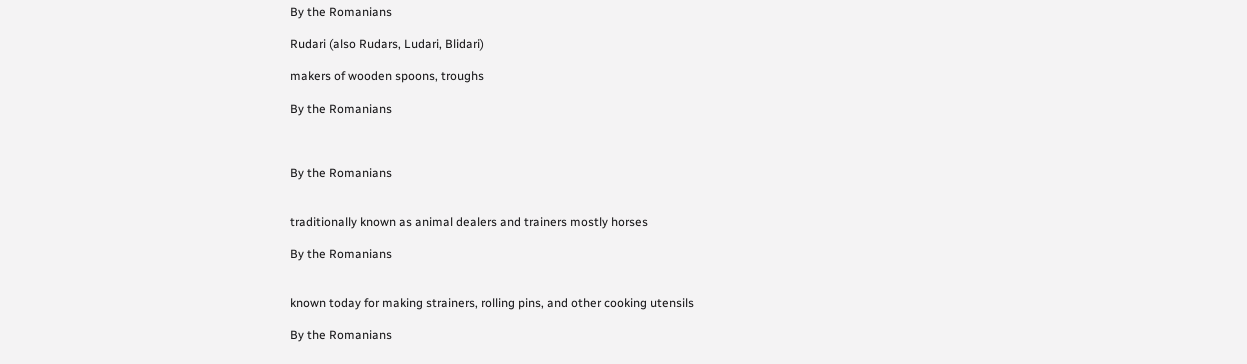By the Romanians

Rudari (also Rudars, Ludari, Blidari)

makers of wooden spoons, troughs

By the Romanians



By the Romanians


traditionally known as animal dealers and trainers mostly horses

By the Romanians


known today for making strainers, rolling pins, and other cooking utensils

By the Romanians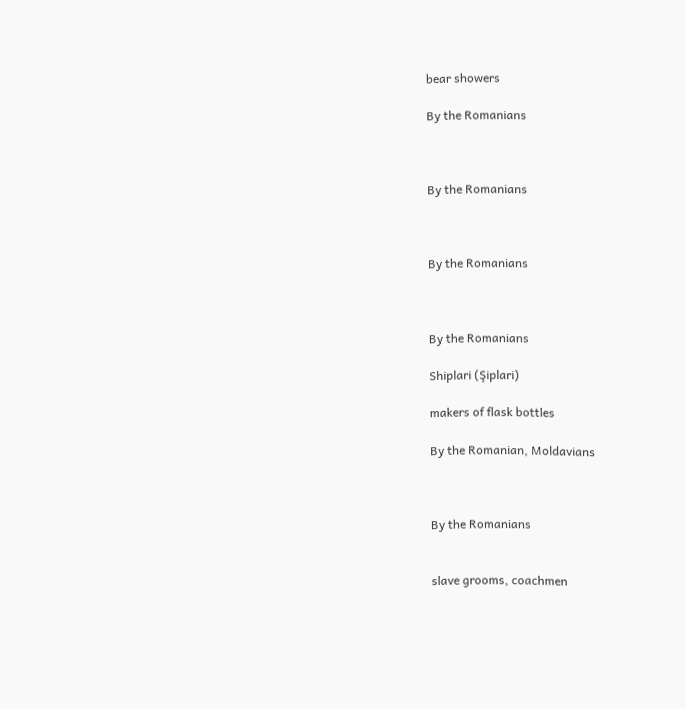bear showers

By the Romanians



By the Romanians



By the Romanians



By the Romanians

Shiplari (Şiplari)

makers of flask bottles

By the Romanian, Moldavians



By the Romanians


slave grooms, coachmen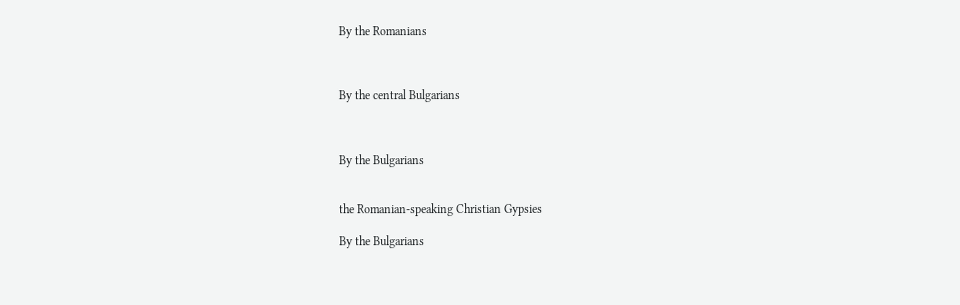By the Romanians



By the central Bulgarians



By the Bulgarians


the Romanian-speaking Christian Gypsies

By the Bulgarians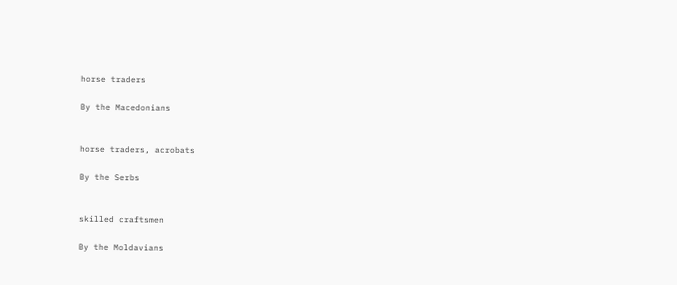horse traders

By the Macedonians


horse traders, acrobats

By the Serbs


skilled craftsmen

By the Moldavians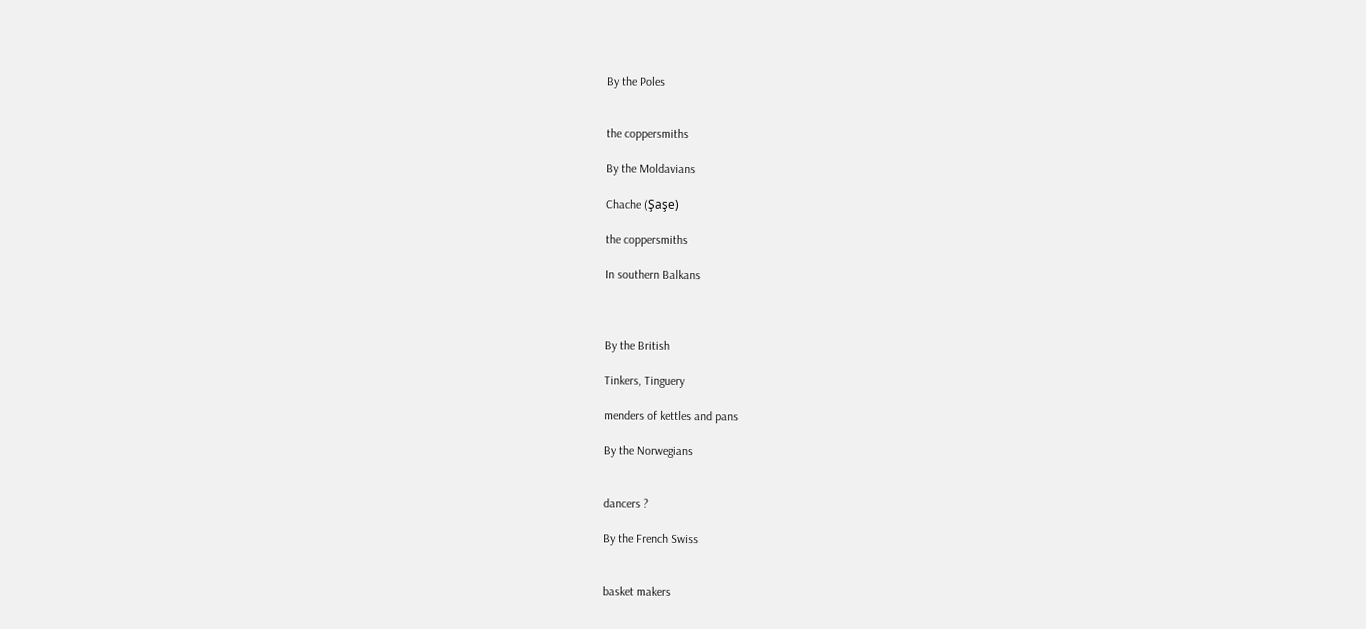By the Poles


the coppersmiths

By the Moldavians

Chache (Şaşe)

the coppersmiths

In southern Balkans



By the British

Tinkers, Tinguery

menders of kettles and pans

By the Norwegians


dancers ?

By the French Swiss


basket makers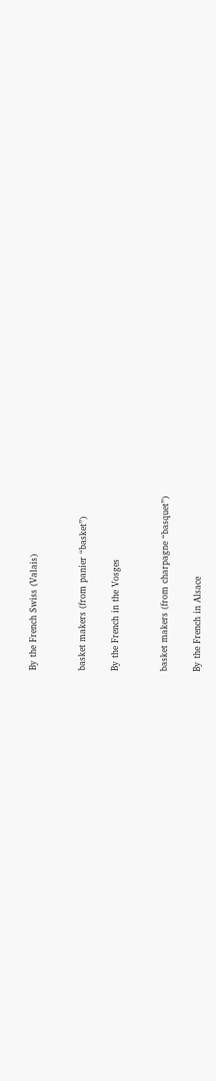By the French Swiss (Valais)


basket makers (from panier “basket”)

By the French in the Vosges


basket makers (from charpagne “basquet”)

By the French in Alsace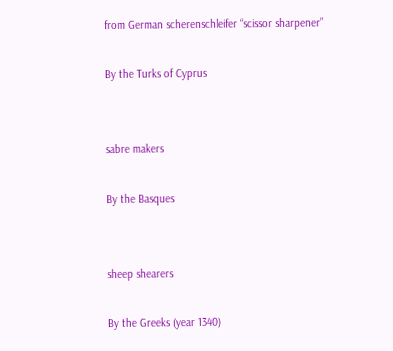from German scherenschleifer “scissor sharpener”

By the Turks of Cyprus


sabre makers

By the Basques


sheep shearers

By the Greeks (year 1340)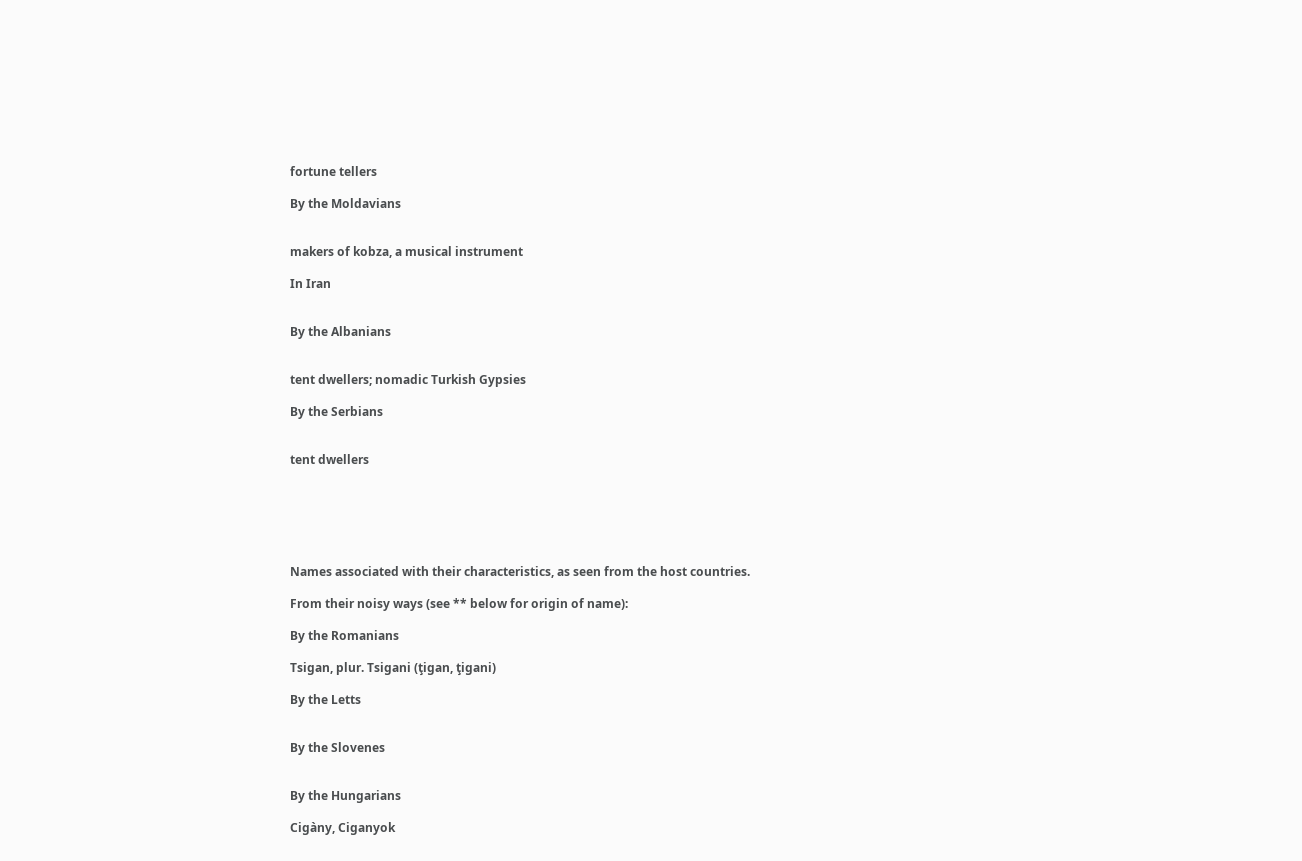fortune tellers

By the Moldavians


makers of kobza, a musical instrument

In Iran


By the Albanians


tent dwellers; nomadic Turkish Gypsies

By the Serbians


tent dwellers






Names associated with their characteristics, as seen from the host countries.

From their noisy ways (see ** below for origin of name):

By the Romanians

Tsigan, plur. Tsigani (ţigan, ţigani)

By the Letts


By the Slovenes


By the Hungarians

Cigàny, Ciganyok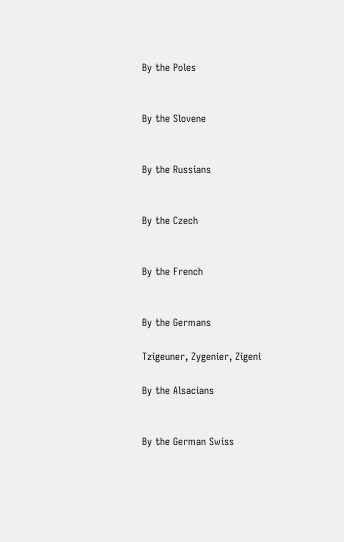By the Poles


By the Slovene


By the Russians


By the Czech


By the French


By the Germans

Tzigeuner, Zygenier, Zigeni

By the Alsacians


By the German Swiss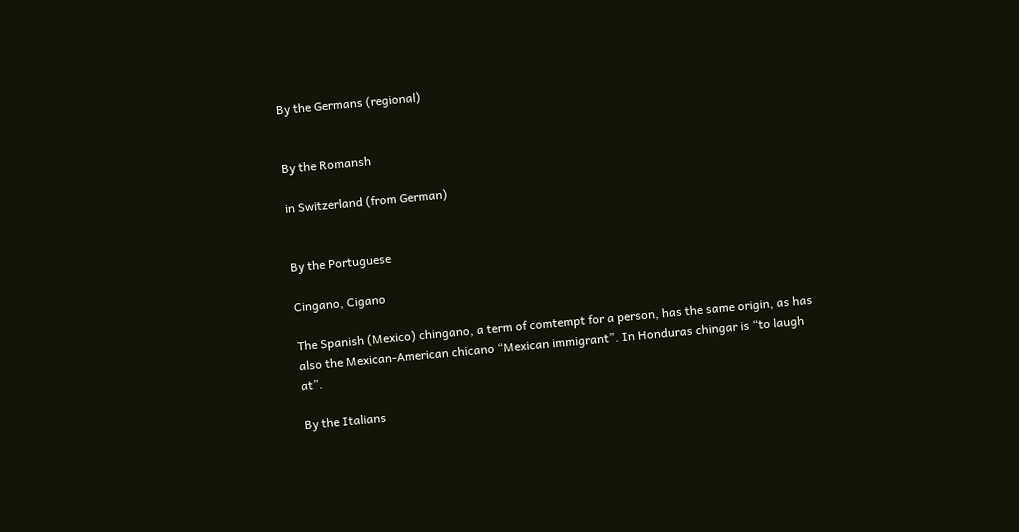By the Germans (regional)


By the Romansh

in Switzerland (from German)


By the Portuguese

Cingano, Cigano

The Spanish (Mexico) chingano, a term of comtempt for a person, has the same origin, as has also the Mexican-American chicano “Mexican immigrant”. In Honduras chingar is “to laugh at”.

By the Italians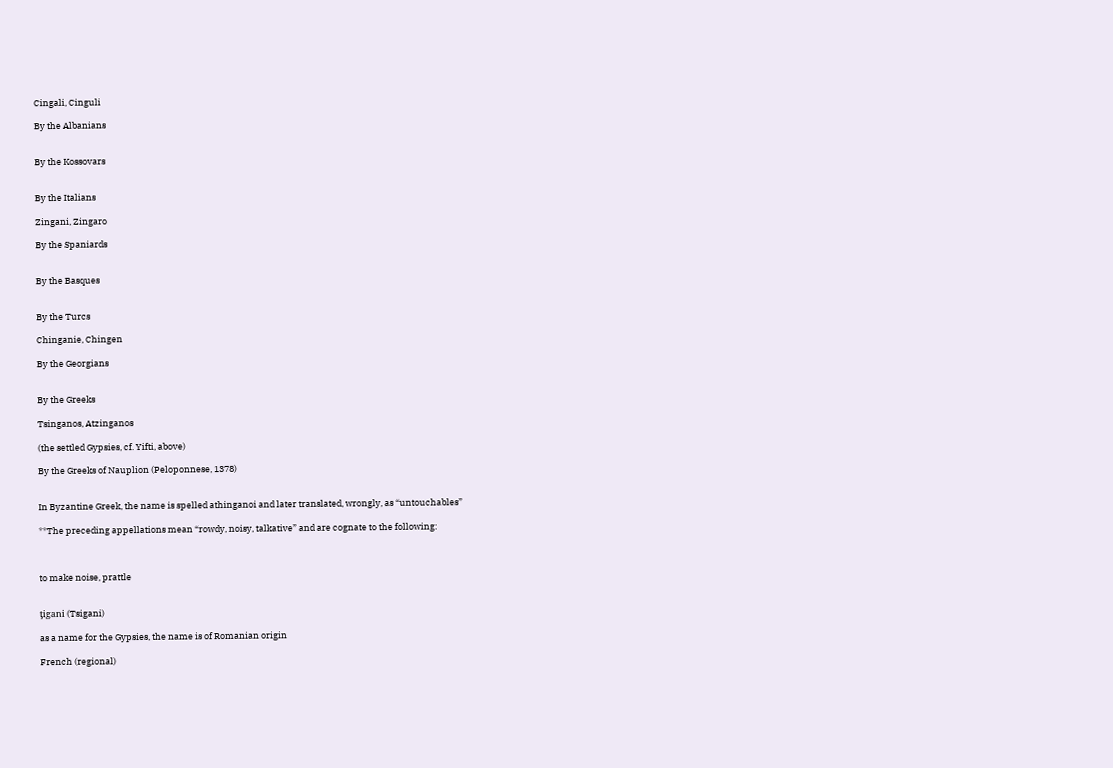Cingali, Cinguli

By the Albanians


By the Kossovars


By the Italians

Zingani, Zingaro

By the Spaniards


By the Basques


By the Turcs

Chinganie, Chingen

By the Georgians


By the Greeks

Tsinganos, Atzinganos

(the settled Gypsies, cf. Yifti, above)

By the Greeks of Nauplion (Peloponnese, 1378)


In Byzantine Greek, the name is spelled athinganoi and later translated, wrongly, as “untouchables”

**The preceding appellations mean “rowdy, noisy, talkative” and are cognate to the following:



to make noise, prattle


ţigani (Tsigani)

as a name for the Gypsies, the name is of Romanian origin

French (regional)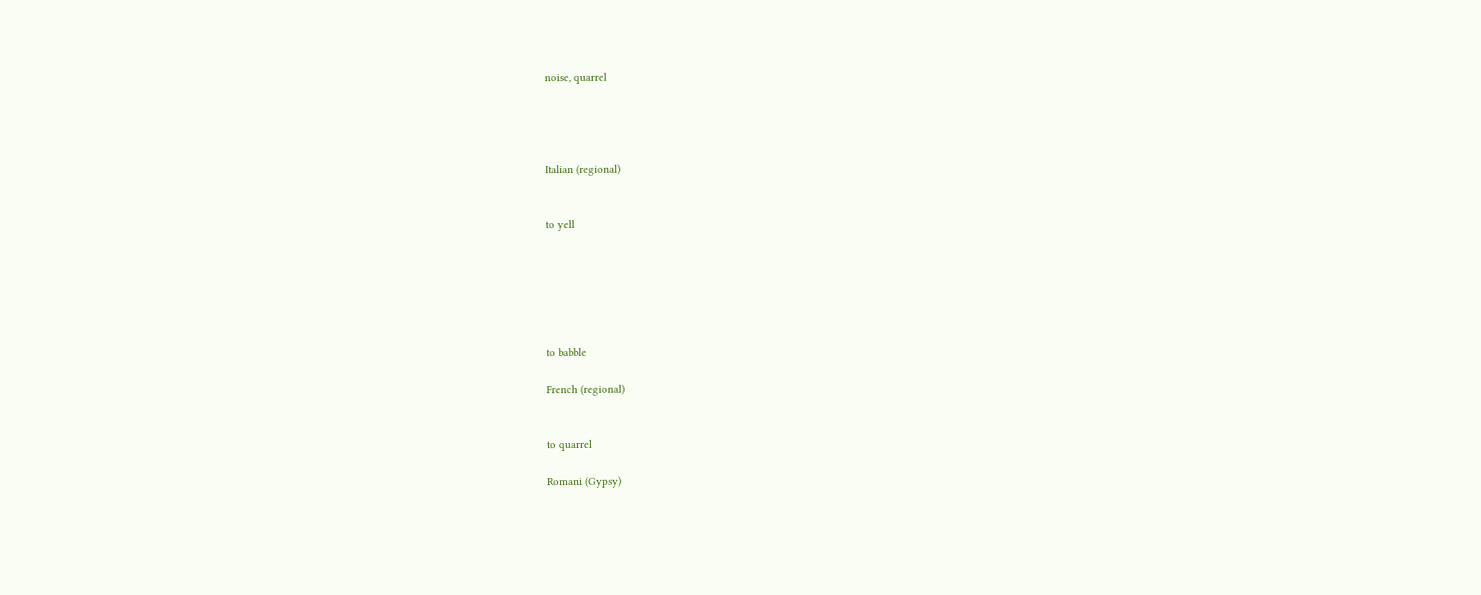noise, quarrel




Italian (regional)


to yell






to babble

French (regional)


to quarrel

Romani (Gypsy)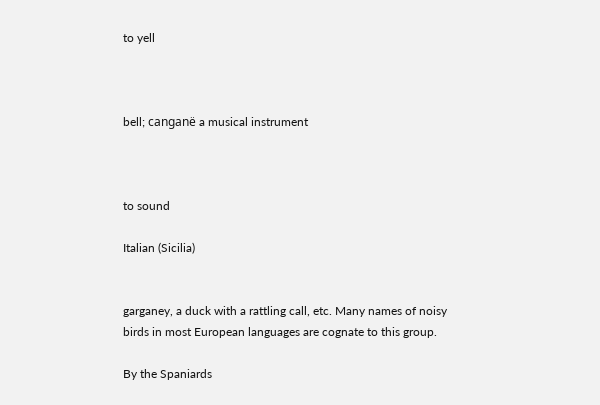to yell



bell; canganë a musical instrument



to sound

Italian (Sicilia)


garganey, a duck with a rattling call, etc. Many names of noisy birds in most European languages are cognate to this group.

By the Spaniards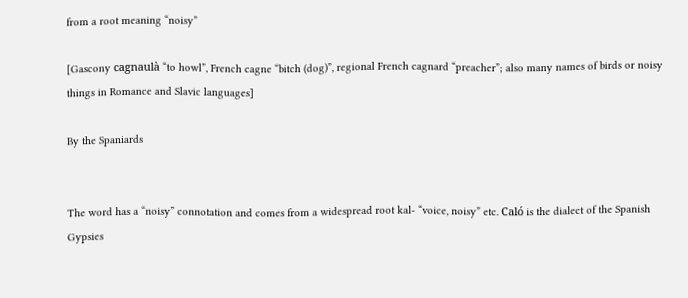from a root meaning “noisy”

[Gascony cagnaulà “to howl”, French cagne “bitch (dog)”, regional French cagnard “preacher”; also many names of birds or noisy things in Romance and Slavic languages]

By the Spaniards


The word has a “noisy” connotation and comes from a widespread root kal- “voice, noisy” etc. Caló is the dialect of the Spanish Gypsies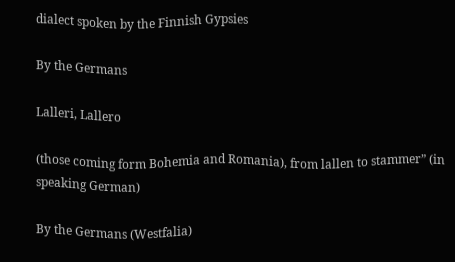dialect spoken by the Finnish Gypsies

By the Germans

Lalleri, Lallero

(those coming form Bohemia and Romania), from lallen to stammer” (in speaking German)

By the Germans (Westfalia)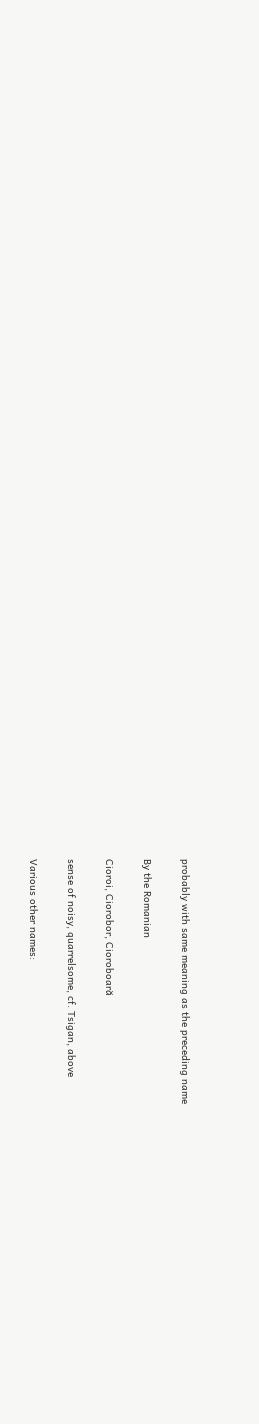probably with same meaning as the preceding name

By the Romanian

Cioroi, Ciorobor, Cioroboară

sense of noisy, quarrelsome, cf. Tsigan, above

Various other names: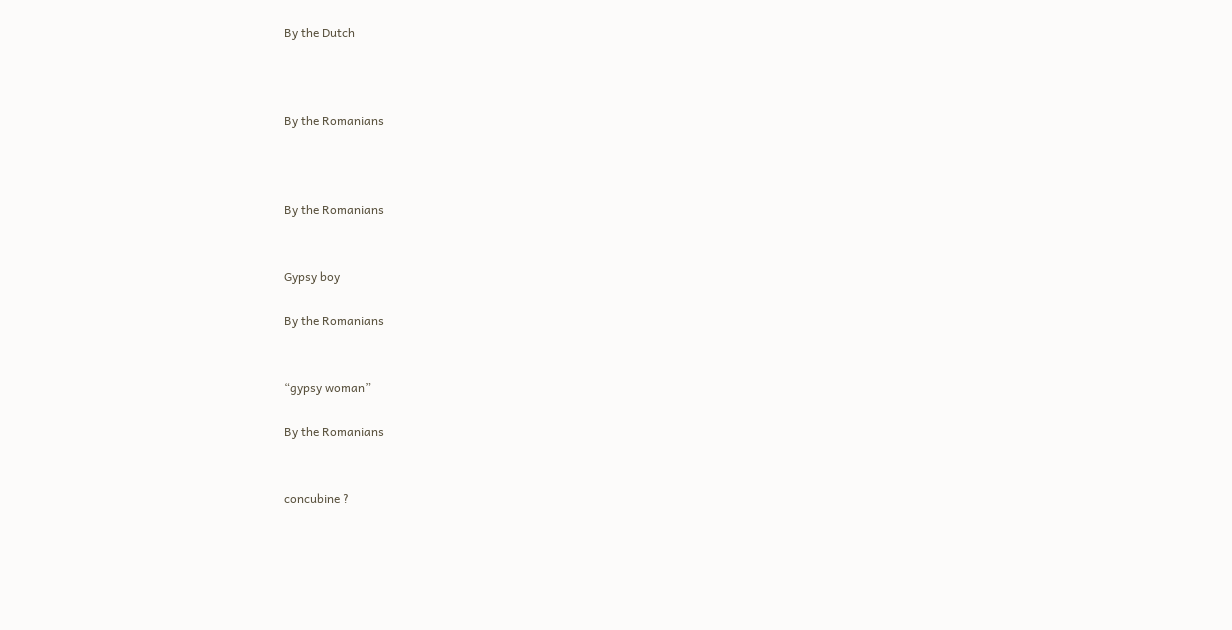By the Dutch



By the Romanians



By the Romanians


Gypsy boy

By the Romanians


“gypsy woman”

By the Romanians


concubine ?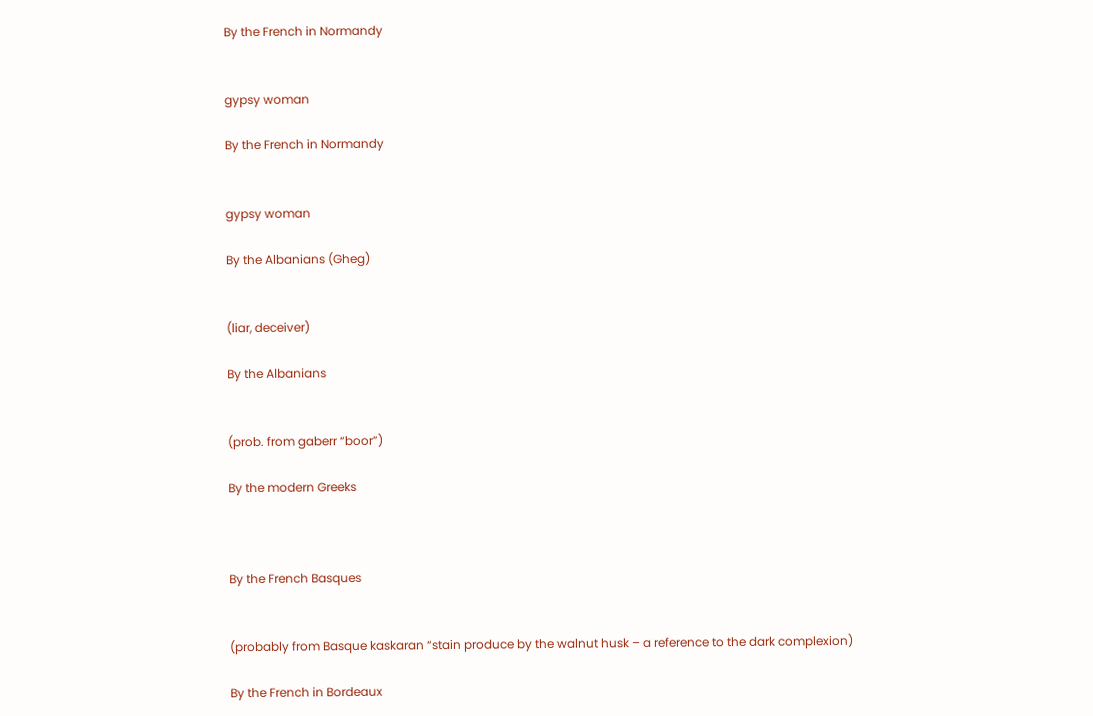By the French in Normandy


gypsy woman

By the French in Normandy


gypsy woman

By the Albanians (Gheg)


(liar, deceiver)

By the Albanians


(prob. from gaberr “boor”)

By the modern Greeks



By the French Basques


(probably from Basque kaskaran “stain produce by the walnut husk – a reference to the dark complexion)

By the French in Bordeaux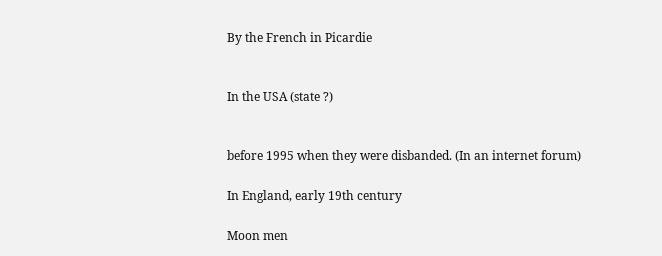By the French in Picardie


In the USA (state ?)


before 1995 when they were disbanded. (In an internet forum)

In England, early 19th century

Moon men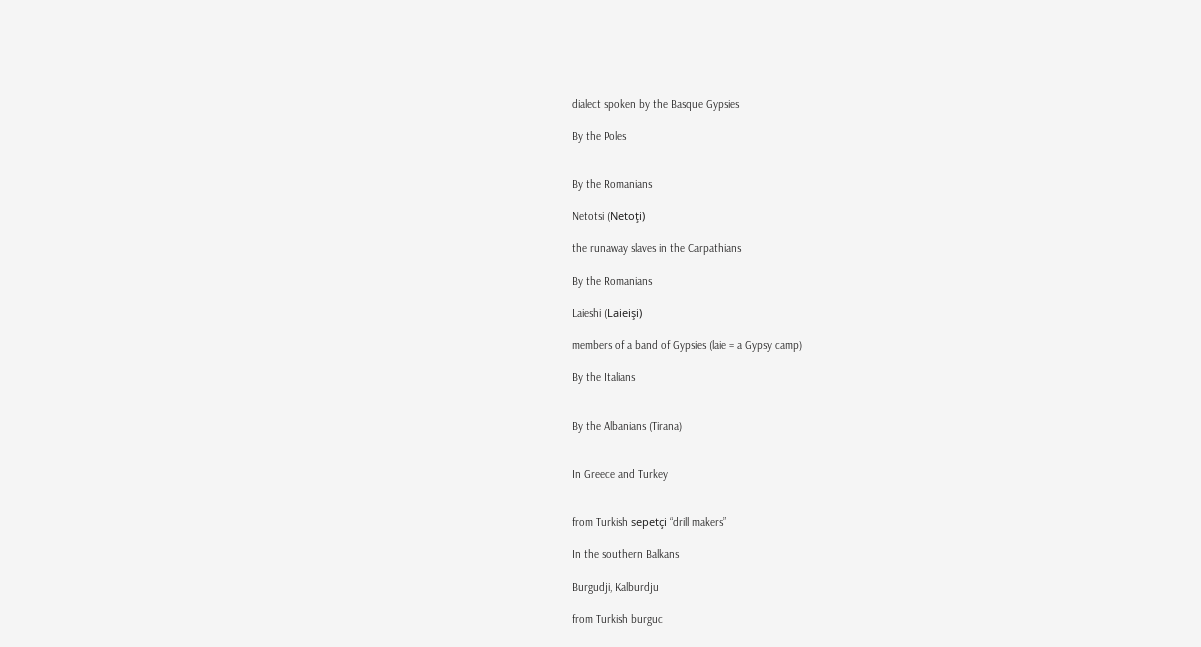dialect spoken by the Basque Gypsies

By the Poles


By the Romanians

Netotsi (Netoţi)

the runaway slaves in the Carpathians

By the Romanians

Laieshi (Laieişi)

members of a band of Gypsies (laie = a Gypsy camp)

By the Italians


By the Albanians (Tirana)


In Greece and Turkey


from Turkish sepetçi “drill makers”

In the southern Balkans

Burgudji, Kalburdju

from Turkish burguc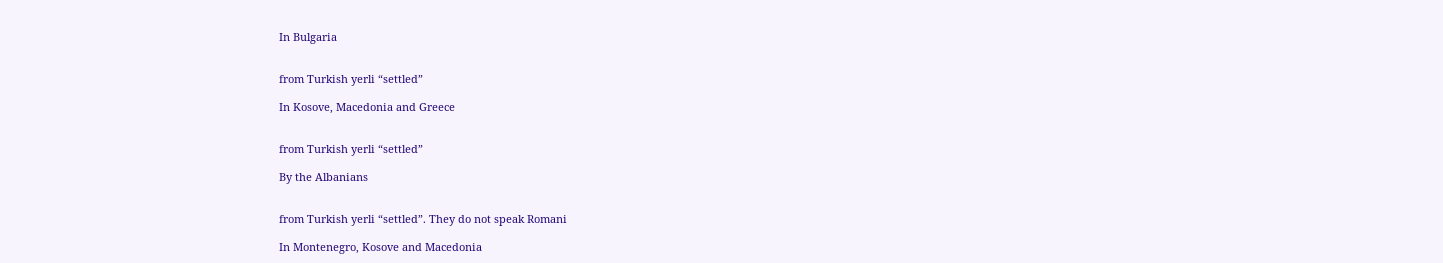In Bulgaria


from Turkish yerli “settled”

In Kosove, Macedonia and Greece


from Turkish yerli “settled”

By the Albanians


from Turkish yerli “settled”. They do not speak Romani

In Montenegro, Kosove and Macedonia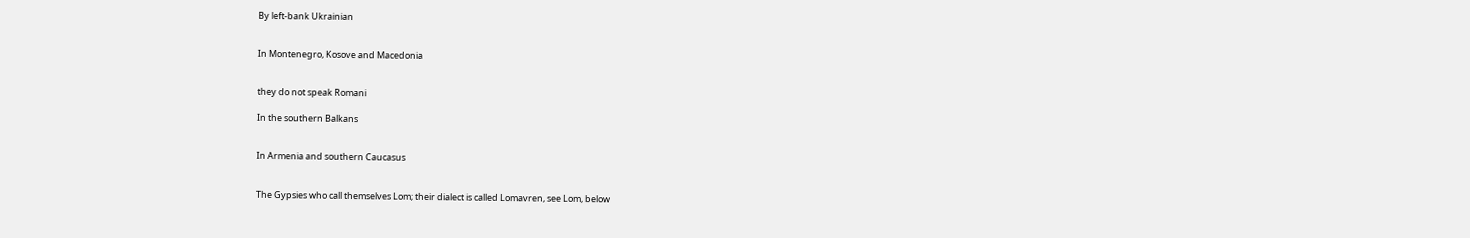By left-bank Ukrainian


In Montenegro, Kosove and Macedonia


they do not speak Romani

In the southern Balkans


In Armenia and southern Caucasus


The Gypsies who call themselves Lom; their dialect is called Lomavren, see Lom, below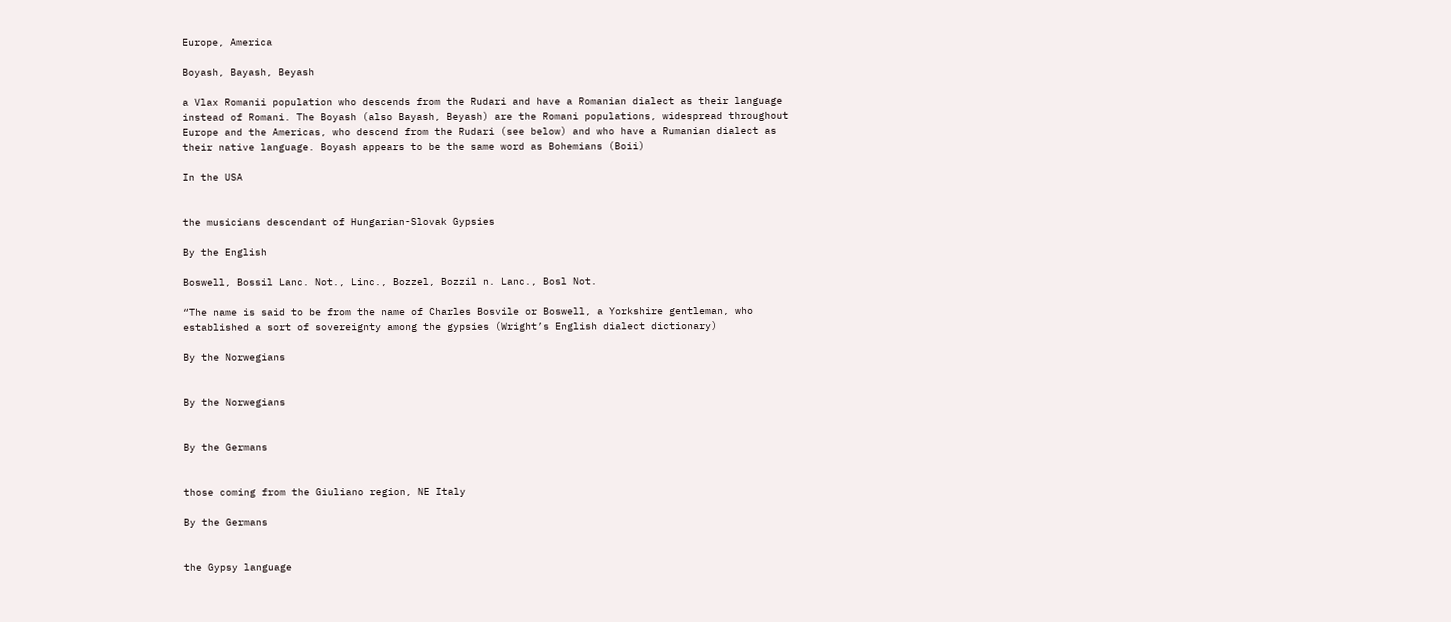Europe, America

Boyash, Bayash, Beyash

a Vlax Romanii population who descends from the Rudari and have a Romanian dialect as their language instead of Romani. The Boyash (also Bayash, Beyash) are the Romani populations, widespread throughout Europe and the Americas, who descend from the Rudari (see below) and who have a Rumanian dialect as their native language. Boyash appears to be the same word as Bohemians (Boii)

In the USA


the musicians descendant of Hungarian-Slovak Gypsies

By the English

Boswell, Bossil Lanc. Not., Linc., Bozzel, Bozzil n. Lanc., Bosl Not.

“The name is said to be from the name of Charles Bosvile or Boswell, a Yorkshire gentleman, who established a sort of sovereignty among the gypsies (Wright’s English dialect dictionary)

By the Norwegians


By the Norwegians


By the Germans


those coming from the Giuliano region, NE Italy

By the Germans


the Gypsy language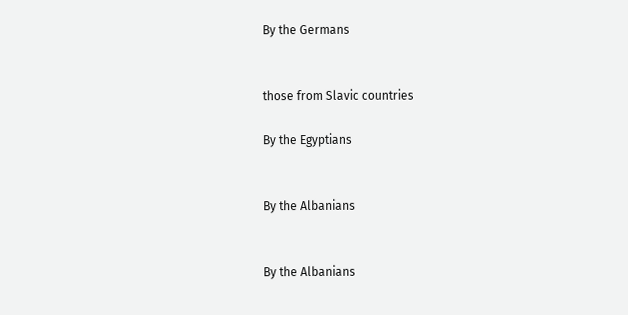By the Germans


those from Slavic countries

By the Egyptians


By the Albanians


By the Albanians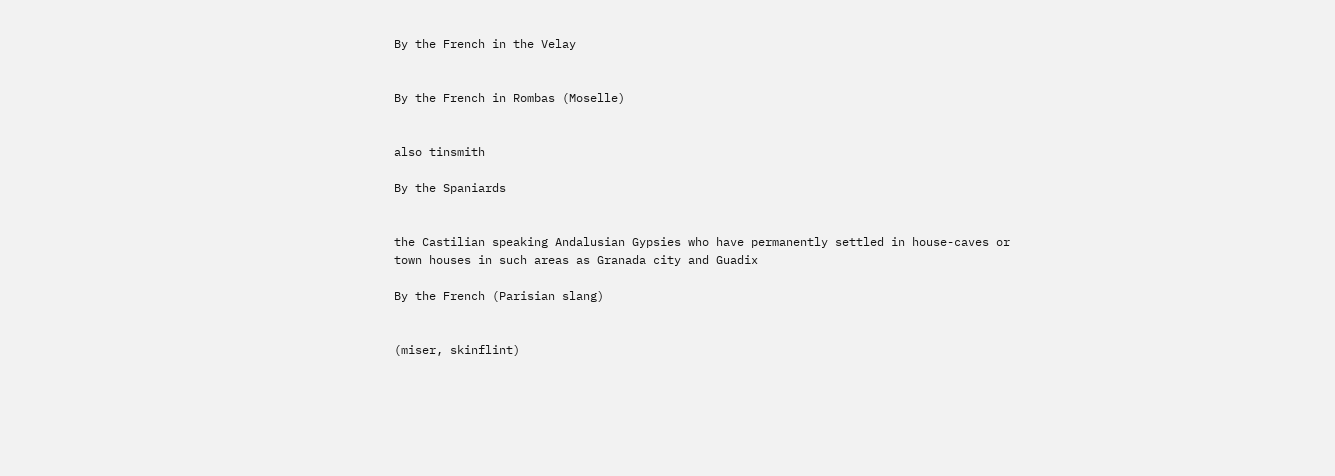By the French in the Velay


By the French in Rombas (Moselle)


also tinsmith

By the Spaniards


the Castilian speaking Andalusian Gypsies who have permanently settled in house-caves or town houses in such areas as Granada city and Guadix

By the French (Parisian slang)


(miser, skinflint)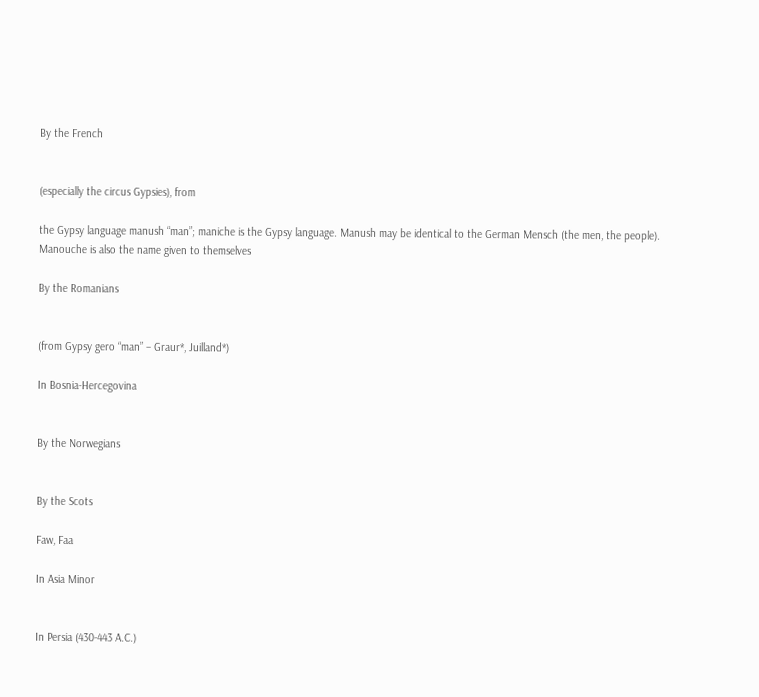By the French


(especially the circus Gypsies), from

the Gypsy language manush “man”; maniche is the Gypsy language. Manush may be identical to the German Mensch (the men, the people). Manouche is also the name given to themselves

By the Romanians


(from Gypsy gero “man” – Graur*, Juilland*)

In Bosnia-Hercegovina


By the Norwegians


By the Scots

Faw, Faa

In Asia Minor


In Persia (430-443 A.C.)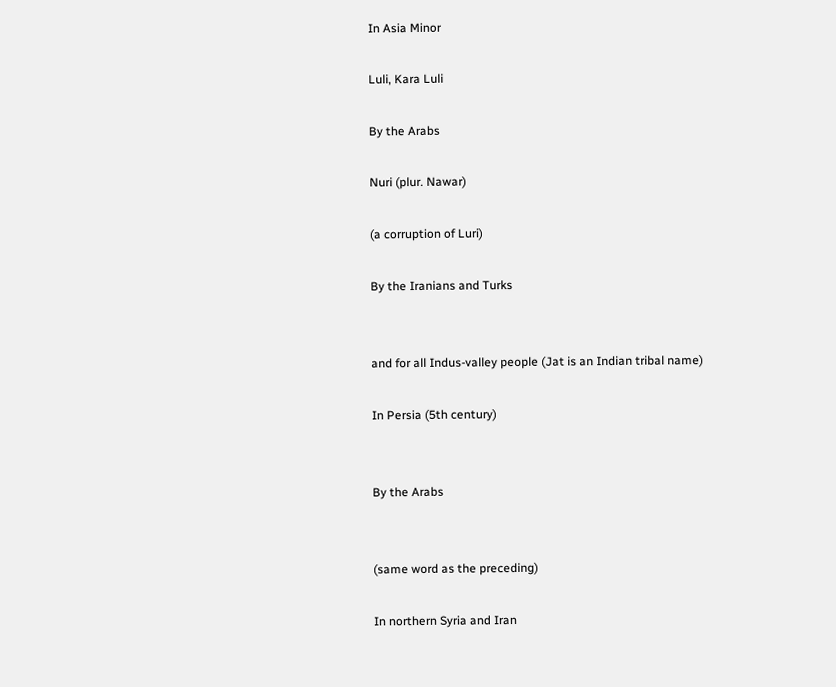In Asia Minor

Luli, Kara Luli

By the Arabs

Nuri (plur. Nawar)

(a corruption of Luri)

By the Iranians and Turks


and for all Indus-valley people (Jat is an Indian tribal name)

In Persia (5th century)


By the Arabs


(same word as the preceding)

In northern Syria and Iran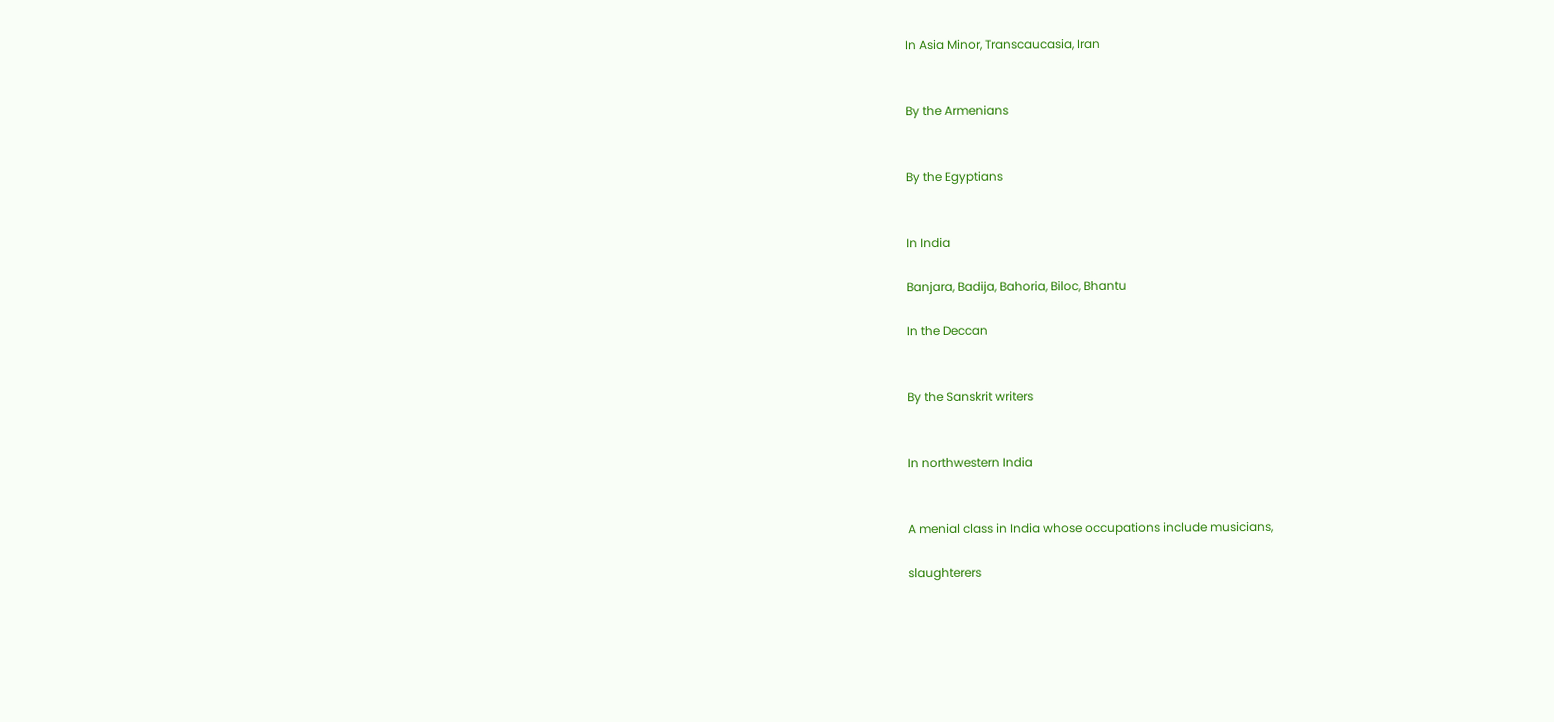In Asia Minor, Transcaucasia, Iran


By the Armenians


By the Egyptians


In India

Banjara, Badija, Bahoria, Biloc, Bhantu

In the Deccan


By the Sanskrit writers


In northwestern India


A menial class in India whose occupations include musicians,

slaughterers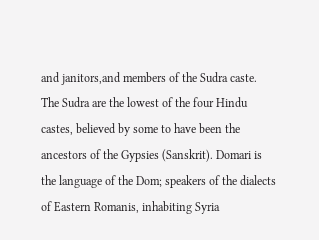and janitors,and members of the Sudra caste. The Sudra are the lowest of the four Hindu castes, believed by some to have been the ancestors of the Gypsies (Sanskrit). Domari is the language of the Dom; speakers of the dialects of Eastern Romanis, inhabiting Syria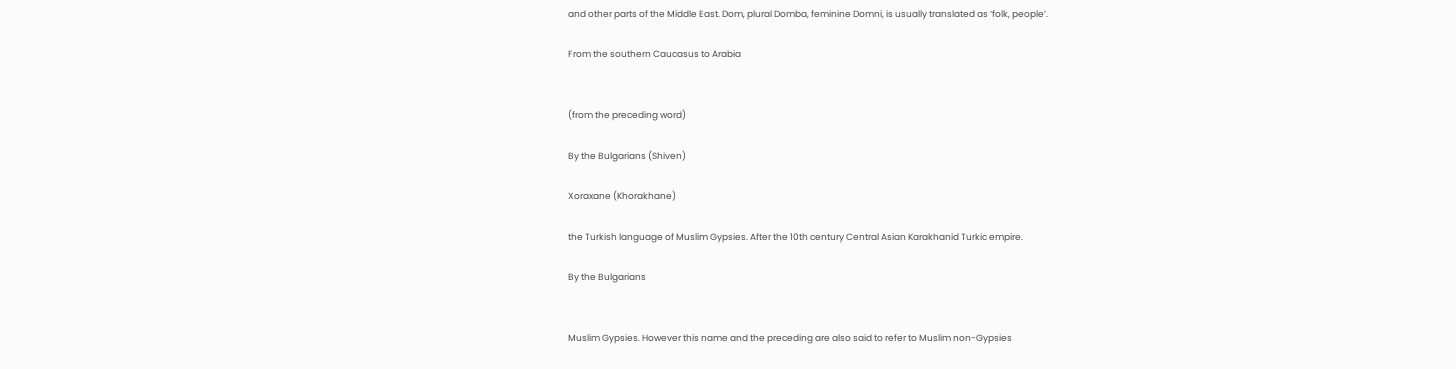and other parts of the Middle East. Dom, plural Domba, feminine Domni, is usually translated as ‘folk, people’.

From the southern Caucasus to Arabia


(from the preceding word)

By the Bulgarians (Shiven)

Xoraxane (Khorakhane)

the Turkish language of Muslim Gypsies. After the 10th century Central Asian Karakhanid Turkic empire.

By the Bulgarians


Muslim Gypsies. However this name and the preceding are also said to refer to Muslim non-Gypsies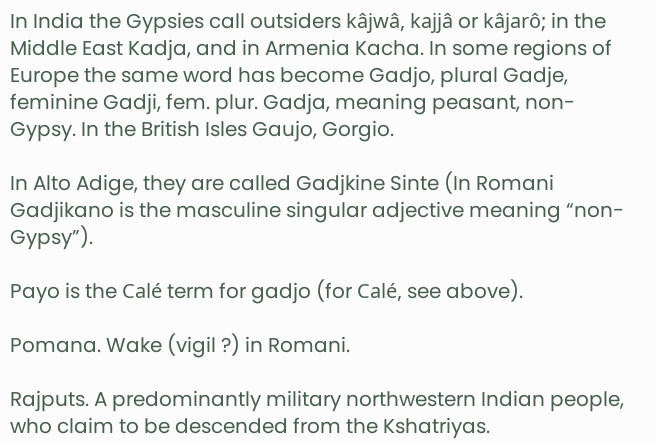In India the Gypsies call outsiders kâjwâ, kajjâ or kâjarô; in the Middle East Kadja, and in Armenia Kacha. In some regions of Europe the same word has become Gadjo, plural Gadje, feminine Gadji, fem. plur. Gadja, meaning peasant, non-Gypsy. In the British Isles Gaujo, Gorgio.

In Alto Adige, they are called Gadjkine Sinte (In Romani Gadjikano is the masculine singular adjective meaning “non-Gypsy”).

Payo is the Calé term for gadjo (for Calé, see above).

Pomana. Wake (vigil ?) in Romani.

Rajputs. A predominantly military northwestern Indian people, who claim to be descended from the Kshatriyas.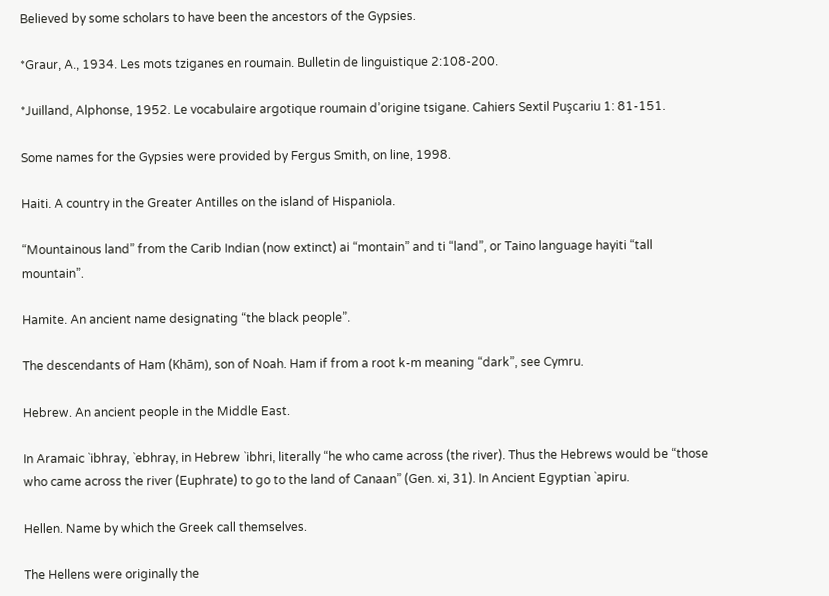Believed by some scholars to have been the ancestors of the Gypsies.

*Graur, A., 1934. Les mots tziganes en roumain. Bulletin de linguistique 2:108-200.

*Juilland, Alphonse, 1952. Le vocabulaire argotique roumain d’origine tsigane. Cahiers Sextil Puşcariu 1: 81-151.

Some names for the Gypsies were provided by Fergus Smith, on line, 1998.

Haiti. A country in the Greater Antilles on the island of Hispaniola.

“Mountainous land” from the Carib Indian (now extinct) ai “montain” and ti “land”, or Taino language hayiti “tall mountain”.

Hamite. An ancient name designating “the black people”.

The descendants of Ham (Khām), son of Noah. Ham if from a root k-m meaning “dark”, see Cymru.

Hebrew. An ancient people in the Middle East.

In Aramaic `ibhray, `ebhray, in Hebrew `ibhri, literally “he who came across (the river). Thus the Hebrews would be “those who came across the river (Euphrate) to go to the land of Canaan” (Gen. xi, 31). In Ancient Egyptian `apiru.

Hellen. Name by which the Greek call themselves.

The Hellens were originally the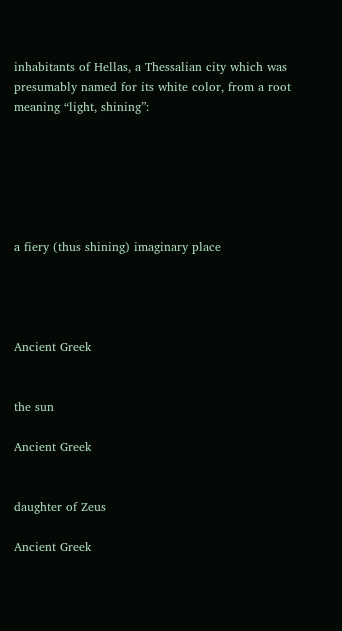inhabitants of Hellas, a Thessalian city which was presumably named for its white color, from a root meaning “light, shining”:






a fiery (thus shining) imaginary place




Ancient Greek


the sun

Ancient Greek


daughter of Zeus

Ancient Greek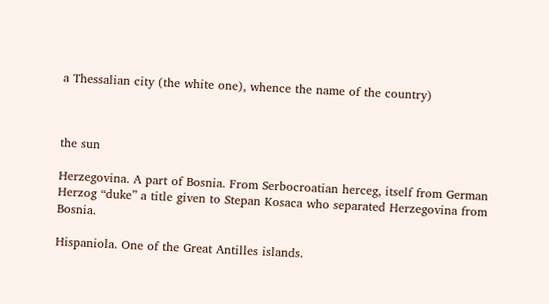a Thessalian city (the white one), whence the name of the country)



the sun

Herzegovina. A part of Bosnia. From Serbocroatian herceg, itself from German Herzog “duke” a title given to Stepan Kosaca who separated Herzegovina from Bosnia.

Hispaniola. One of the Great Antilles islands.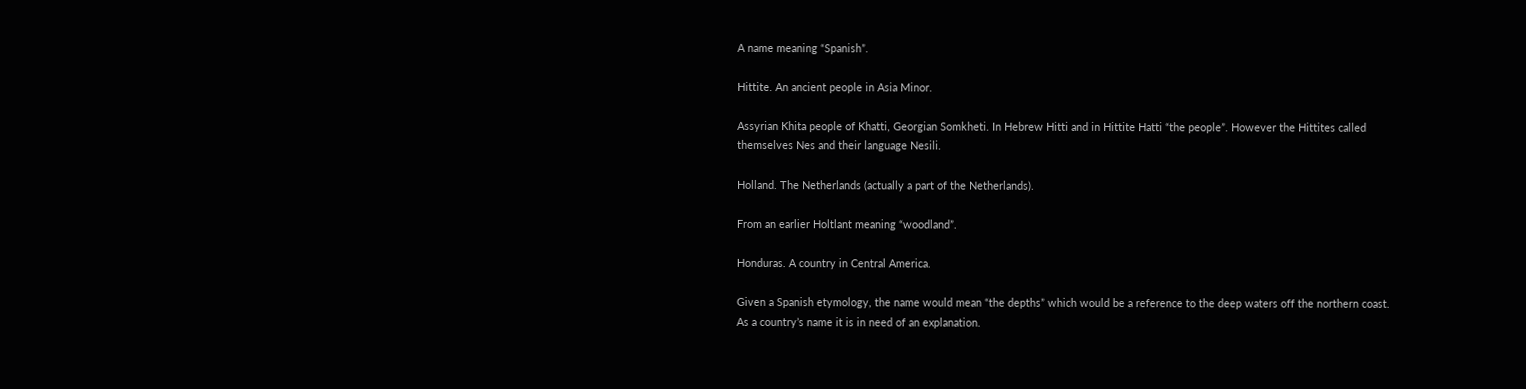A name meaning “Spanish”.

Hittite. An ancient people in Asia Minor.

Assyrian Khita people of Khatti, Georgian Somkheti. In Hebrew Hitti and in Hittite Hatti “the people”. However the Hittites called themselves Nes and their language Nesili.

Holland. The Netherlands (actually a part of the Netherlands).

From an earlier Holtlant meaning “woodland”.

Honduras. A country in Central America.

Given a Spanish etymology, the name would mean “the depths” which would be a reference to the deep waters off the northern coast. As a country’s name it is in need of an explanation.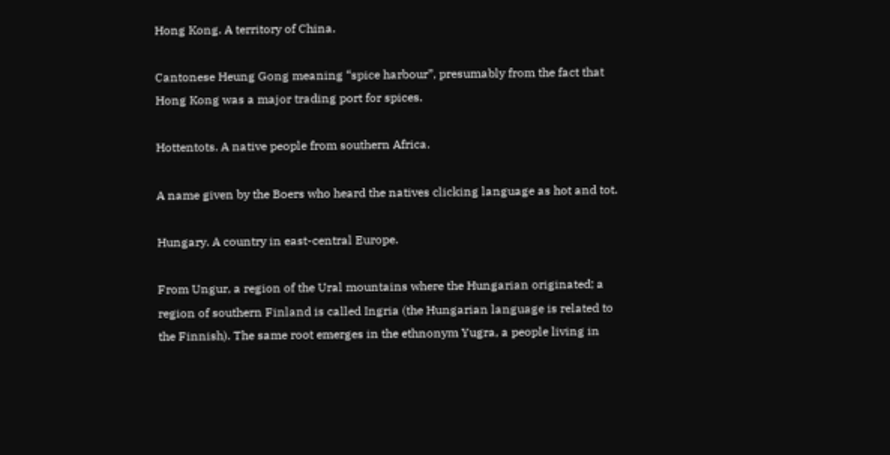Hong Kong. A territory of China.

Cantonese Heung Gong meaning “spice harbour”, presumably from the fact that Hong Kong was a major trading port for spices.

Hottentots. A native people from southern Africa.

A name given by the Boers who heard the natives clicking language as hot and tot.

Hungary. A country in east-central Europe.

From Ungur, a region of the Ural mountains where the Hungarian originated; a region of southern Finland is called Ingria (the Hungarian language is related to the Finnish). The same root emerges in the ethnonym Yugra, a people living in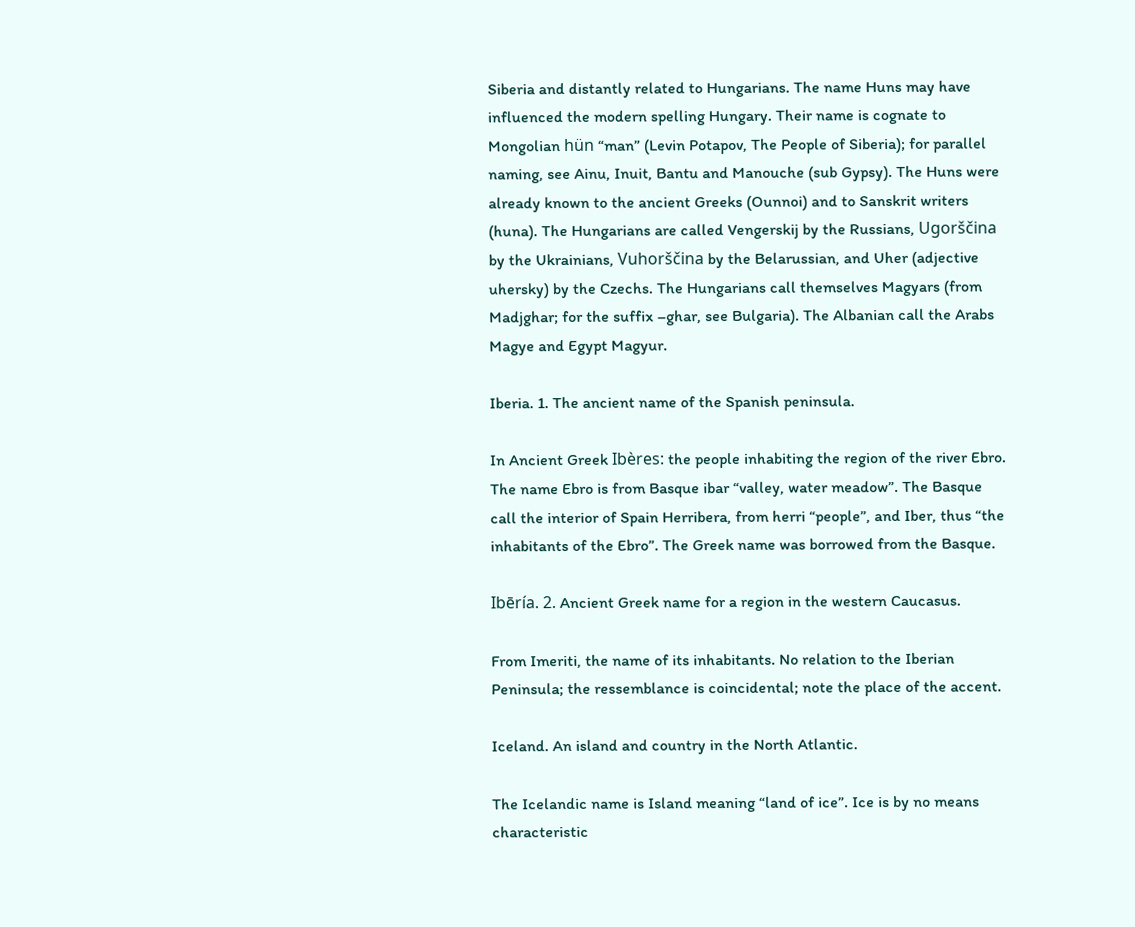Siberia and distantly related to Hungarians. The name Huns may have influenced the modern spelling Hungary. Their name is cognate to Mongolian hün “man” (Levin Potapov, The People of Siberia); for parallel naming, see Ainu, Inuit, Bantu and Manouche (sub Gypsy). The Huns were already known to the ancient Greeks (Ounnoi) and to Sanskrit writers (huna). The Hungarians are called Vengerskij by the Russians, Ugorščina by the Ukrainians, Vuhorščina by the Belarussian, and Uher (adjective uhersky) by the Czechs. The Hungarians call themselves Magyars (from Madjghar; for the suffix –ghar, see Bulgaria). The Albanian call the Arabs Magye and Egypt Magyur.

Iberia. 1. The ancient name of the Spanish peninsula.

In Ancient Greek Ibères: the people inhabiting the region of the river Ebro. The name Ebro is from Basque ibar “valley, water meadow”. The Basque call the interior of Spain Herribera, from herri “people”, and Iber, thus “the inhabitants of the Ebro”. The Greek name was borrowed from the Basque.

Ibēría. 2. Ancient Greek name for a region in the western Caucasus.

From Imeriti, the name of its inhabitants. No relation to the Iberian Peninsula; the ressemblance is coincidental; note the place of the accent.

Iceland. An island and country in the North Atlantic.

The Icelandic name is Island meaning “land of ice”. Ice is by no means characteristic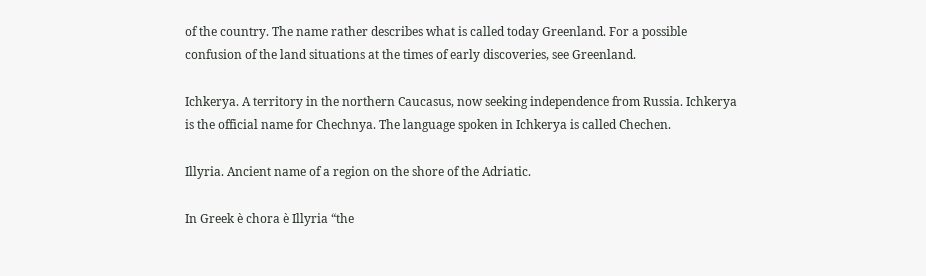of the country. The name rather describes what is called today Greenland. For a possible confusion of the land situations at the times of early discoveries, see Greenland.

Ichkerya. A territory in the northern Caucasus, now seeking independence from Russia. Ichkerya is the official name for Chechnya. The language spoken in Ichkerya is called Chechen.

Illyria. Ancient name of a region on the shore of the Adriatic.

In Greek è chora è Illyria “the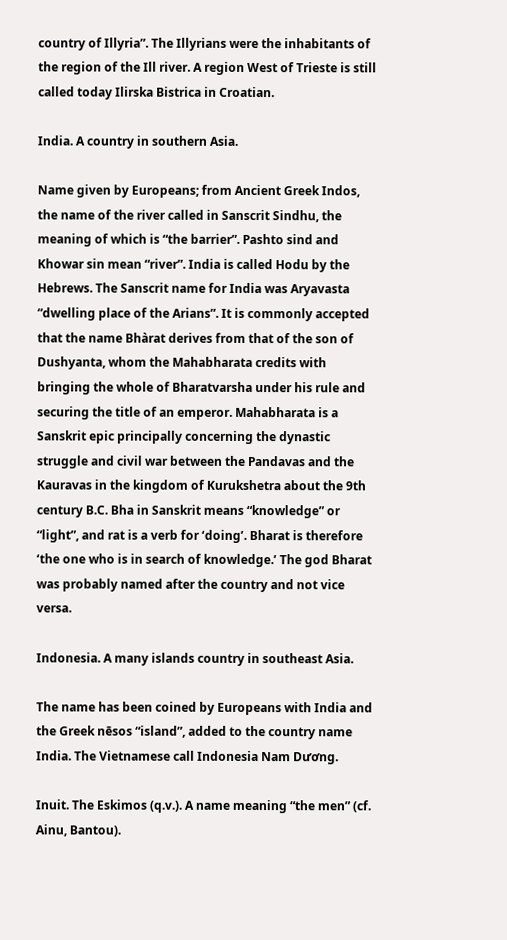country of Illyria”. The Illyrians were the inhabitants of the region of the Ill river. A region West of Trieste is still called today Ilirska Bistrica in Croatian.

India. A country in southern Asia.

Name given by Europeans; from Ancient Greek Indos, the name of the river called in Sanscrit Sindhu, the meaning of which is “the barrier”. Pashto sind and Khowar sin mean “river”. India is called Hodu by the Hebrews. The Sanscrit name for India was Aryavasta “dwelling place of the Arians”. It is commonly accepted that the name Bhàrat derives from that of the son of Dushyanta, whom the Mahabharata credits with bringing the whole of Bharatvarsha under his rule and securing the title of an emperor. Mahabharata is a Sanskrit epic principally concerning the dynastic struggle and civil war between the Pandavas and the Kauravas in the kingdom of Kurukshetra about the 9th century B.C. Bha in Sanskrit means “knowledge” or “light”, and rat is a verb for ‘doing’. Bharat is therefore ‘the one who is in search of knowledge.’ The god Bharat was probably named after the country and not vice versa.

Indonesia. A many islands country in southeast Asia.

The name has been coined by Europeans with India and the Greek nēsos “island”, added to the country name India. The Vietnamese call Indonesia Nam Dương.

Inuit. The Eskimos (q.v.). A name meaning “the men” (cf. Ainu, Bantou).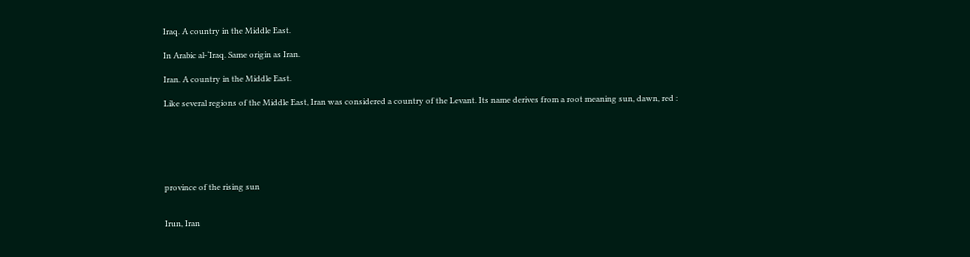Iraq. A country in the Middle East.

In Arabic al-‘Iraq. Same origin as Iran.

Iran. A country in the Middle East.

Like several regions of the Middle East, Iran was considered a country of the Levant. Its name derives from a root meaning sun, dawn, red :






province of the rising sun


Irun, Iran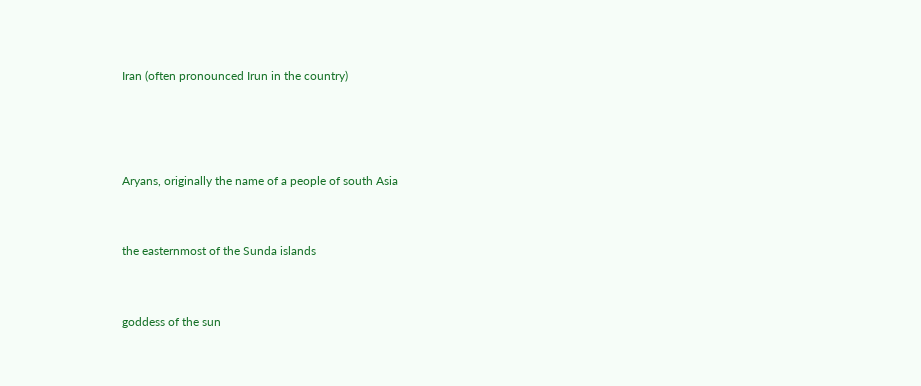Iran (often pronounced Irun in the country)





Aryans, originally the name of a people of south Asia



the easternmost of the Sunda islands



goddess of the sun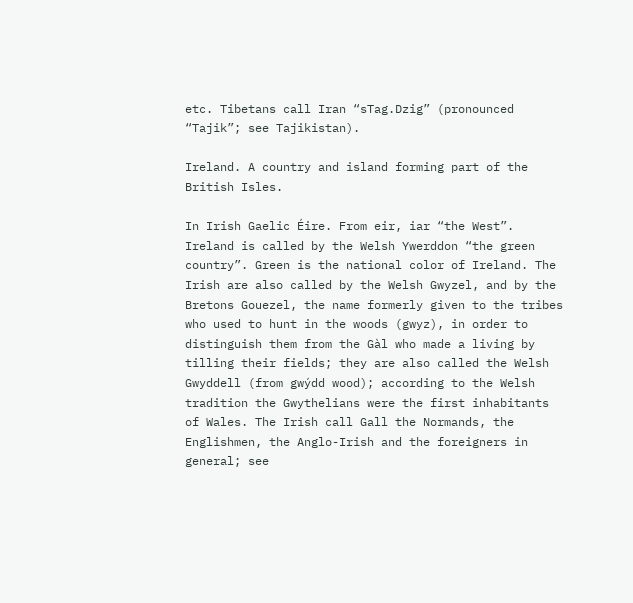etc. Tibetans call Iran “sTag.Dzig” (pronounced “Tajik”; see Tajikistan).

Ireland. A country and island forming part of the British Isles.

In Irish Gaelic Éire. From eir, iar “the West”. Ireland is called by the Welsh Ywerddon “the green country”. Green is the national color of Ireland. The Irish are also called by the Welsh Gwyzel, and by the Bretons Gouezel, the name formerly given to the tribes who used to hunt in the woods (gwyz), in order to distinguish them from the Gàl who made a living by tilling their fields; they are also called the Welsh Gwyddell (from gwýdd wood); according to the Welsh tradition the Gwythelians were the first inhabitants of Wales. The Irish call Gall the Normands, the Englishmen, the Anglo-Irish and the foreigners in general; see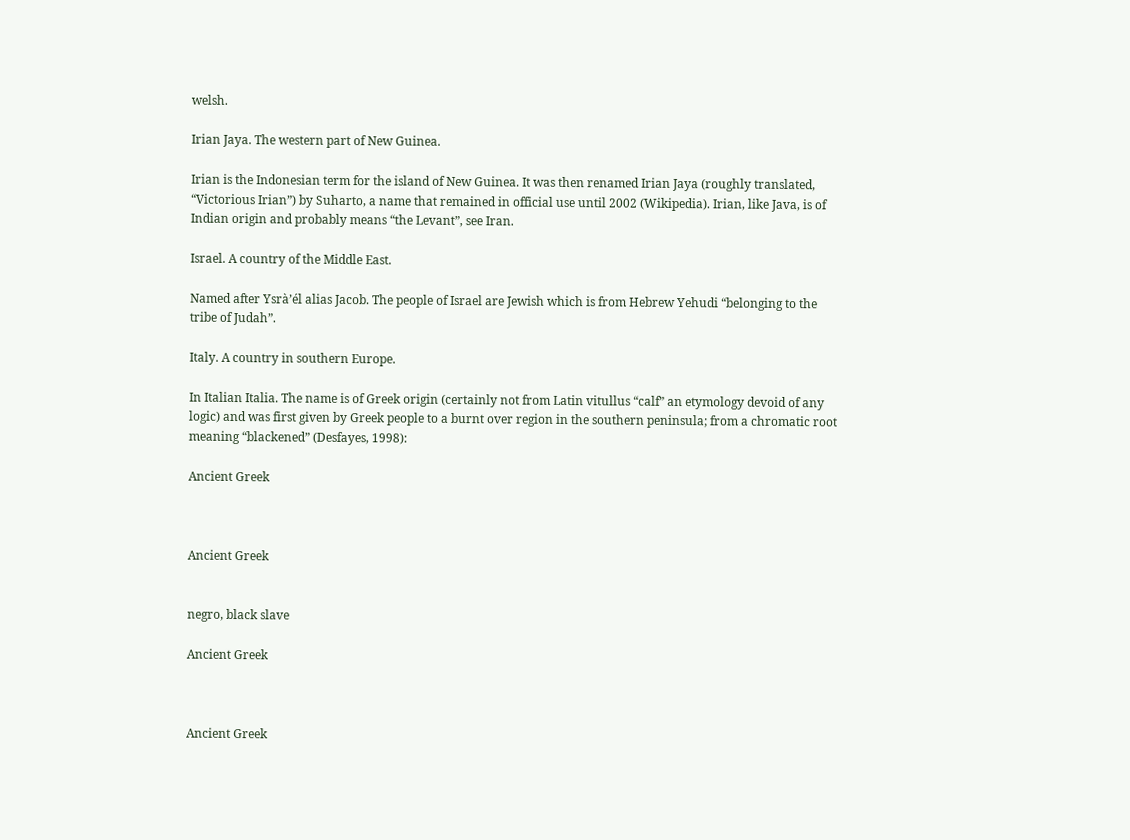welsh.

Irian Jaya. The western part of New Guinea.

Irian is the Indonesian term for the island of New Guinea. It was then renamed Irian Jaya (roughly translated, “Victorious Irian”) by Suharto, a name that remained in official use until 2002 (Wikipedia). Irian, like Java, is of Indian origin and probably means “the Levant”, see Iran.

Israel. A country of the Middle East.

Named after Ysrà’él alias Jacob. The people of Israel are Jewish which is from Hebrew Yehudi “belonging to the tribe of Judah”.

Italy. A country in southern Europe.

In Italian Italia. The name is of Greek origin (certainly not from Latin vitullus “calf” an etymology devoid of any logic) and was first given by Greek people to a burnt over region in the southern peninsula; from a chromatic root meaning “blackened” (Desfayes, 1998):

Ancient Greek



Ancient Greek


negro, black slave

Ancient Greek



Ancient Greek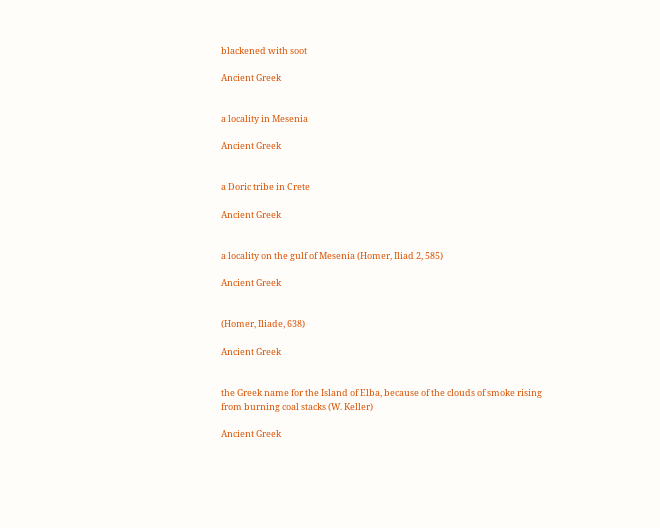blackened with soot

Ancient Greek


a locality in Mesenia

Ancient Greek


a Doric tribe in Crete

Ancient Greek


a locality on the gulf of Mesenia (Homer, Iliad 2, 585)

Ancient Greek


(Homer, Iliade, 638)

Ancient Greek


the Greek name for the Island of Elba, because of the clouds of smoke rising from burning coal stacks (W. Keller)

Ancient Greek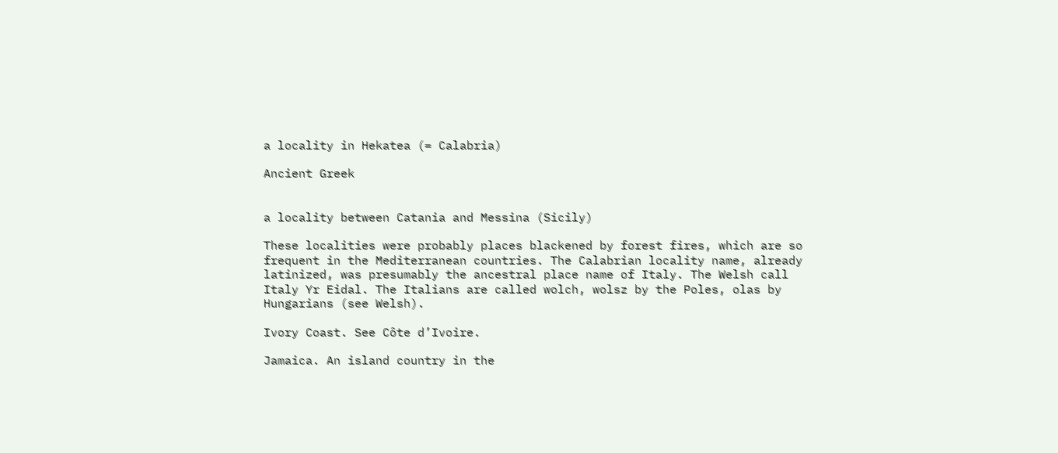a locality in Hekatea (= Calabria)

Ancient Greek


a locality between Catania and Messina (Sicily)

These localities were probably places blackened by forest fires, which are so frequent in the Mediterranean countries. The Calabrian locality name, already latinized, was presumably the ancestral place name of Italy. The Welsh call Italy Yr Eidal. The Italians are called wolch, wolsz by the Poles, olas by Hungarians (see Welsh).

Ivory Coast. See Côte d’Ivoire.

Jamaica. An island country in the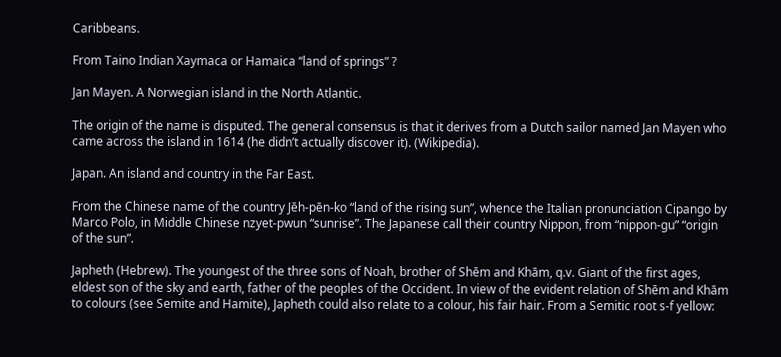Caribbeans.

From Taino Indian Xaymaca or Hamaica “land of springs” ?

Jan Mayen. A Norwegian island in the North Atlantic.

The origin of the name is disputed. The general consensus is that it derives from a Dutch sailor named Jan Mayen who came across the island in 1614 (he didn’t actually discover it). (Wikipedia).

Japan. An island and country in the Far East.

From the Chinese name of the country Jēh-pēn-ko “land of the rising sun”, whence the Italian pronunciation Cipango by Marco Polo, in Middle Chinese nzyet-pwun “sunrise”. The Japanese call their country Nippon, from “nippon-gu” “origin of the sun”.

Japheth (Hebrew). The youngest of the three sons of Noah, brother of Shēm and Khām, q.v. Giant of the first ages, eldest son of the sky and earth, father of the peoples of the Occident. In view of the evident relation of Shēm and Khām to colours (see Semite and Hamite), Japheth could also relate to a colour, his fair hair. From a Semitic root s-f yellow: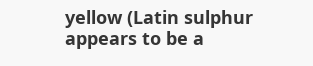yellow (Latin sulphur appears to be a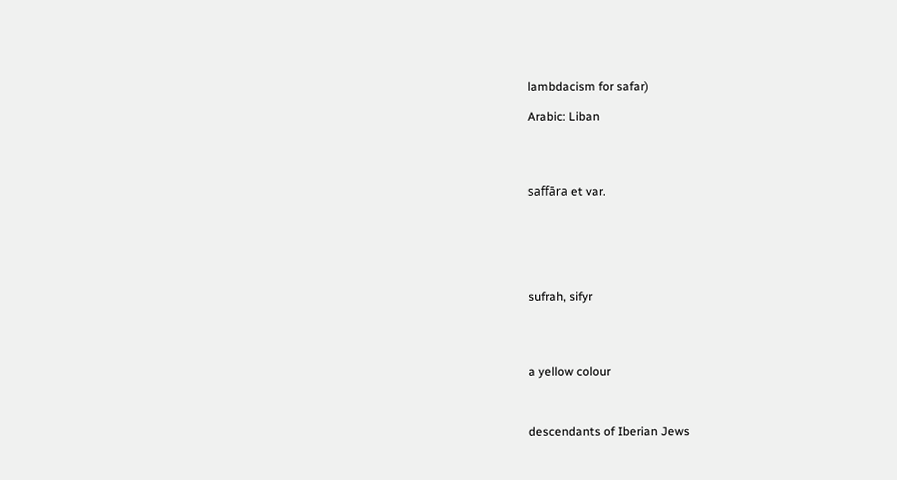lambdacism for safar)

Arabic: Liban




saffāra et var.






sufrah, sifyr




a yellow colour



descendants of Iberian Jews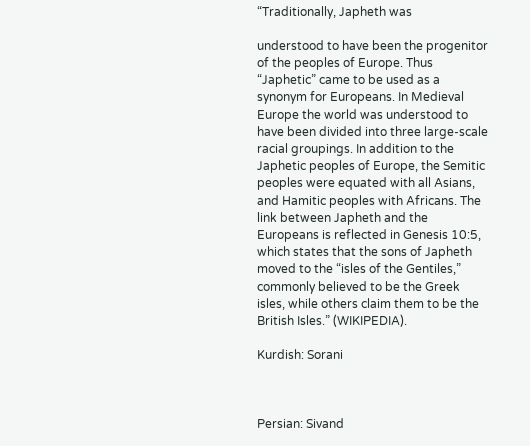“Traditionally, Japheth was

understood to have been the progenitor of the peoples of Europe. Thus “Japhetic” came to be used as a synonym for Europeans. In Medieval Europe the world was understood to have been divided into three large-scale racial groupings. In addition to the Japhetic peoples of Europe, the Semitic peoples were equated with all Asians, and Hamitic peoples with Africans. The link between Japheth and the Europeans is reflected in Genesis 10:5, which states that the sons of Japheth moved to the “isles of the Gentiles,” commonly believed to be the Greek isles, while others claim them to be the British Isles.” (WIKIPEDIA).

Kurdish: Sorani



Persian: Sivand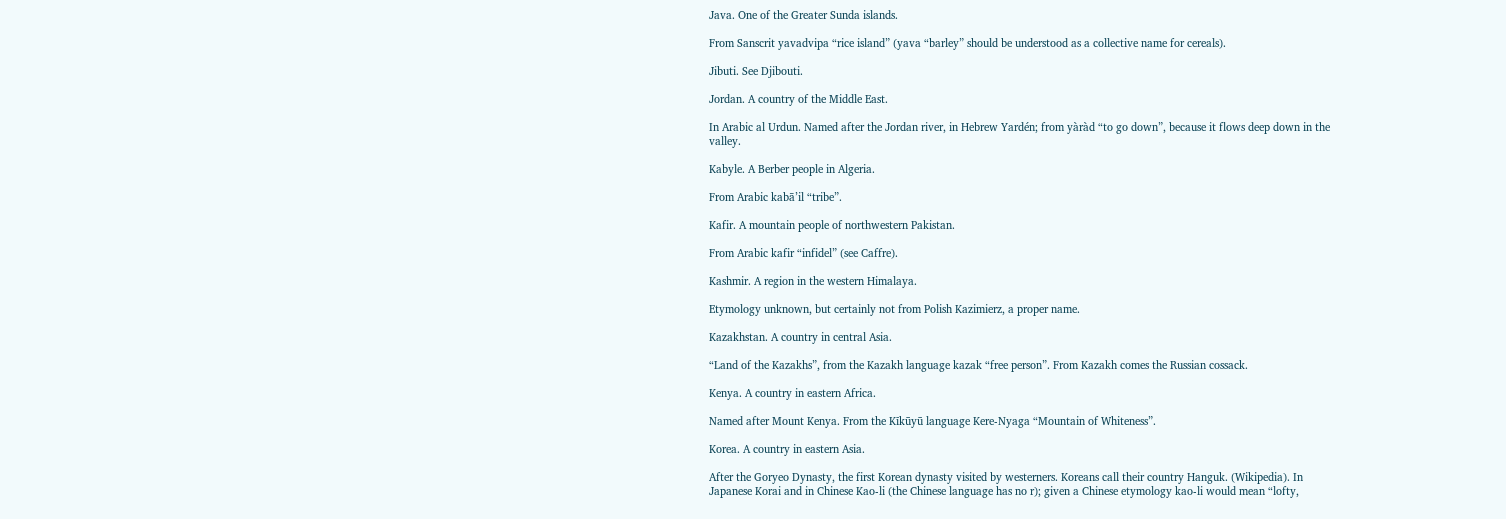Java. One of the Greater Sunda islands.

From Sanscrit yavadvipa “rice island” (yava “barley” should be understood as a collective name for cereals).

Jibuti. See Djibouti.

Jordan. A country of the Middle East.

In Arabic al Urdun. Named after the Jordan river, in Hebrew Yardén; from yàràd “to go down”, because it flows deep down in the valley.

Kabyle. A Berber people in Algeria.

From Arabic kabā’il “tribe”.

Kafir. A mountain people of northwestern Pakistan.

From Arabic kafir “infidel” (see Caffre).

Kashmir. A region in the western Himalaya.

Etymology unknown, but certainly not from Polish Kazimierz, a proper name.

Kazakhstan. A country in central Asia.

“Land of the Kazakhs”, from the Kazakh language kazak “free person”. From Kazakh comes the Russian cossack.

Kenya. A country in eastern Africa.

Named after Mount Kenya. From the Kīkūyū language Kere-Nyaga “Mountain of Whiteness”.

Korea. A country in eastern Asia.

After the Goryeo Dynasty, the first Korean dynasty visited by westerners. Koreans call their country Hanguk. (Wikipedia). In Japanese Korai and in Chinese Kao-li (the Chinese language has no r); given a Chinese etymology kao-li would mean “lofty,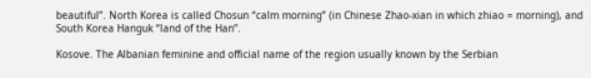beautiful”. North Korea is called Chosun “calm morning” (in Chinese Zhao-xian in which zhiao = morning), and South Korea Hanguk “land of the Han”.

Kosove. The Albanian feminine and official name of the region usually known by the Serbian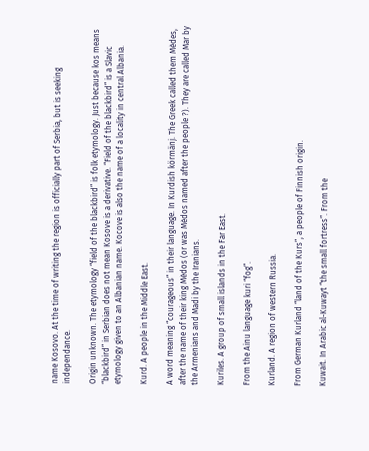name Kosovo. At the time of writing the region is officially part of Serbia, but is seeking independance.

Origin unknown. The etymology “field of the blackbird” is folk etymology. Just because kos means “blackbird” in Serbian does not mean Kosove is a derivative. “Field of the blackbird” is a Slavic etymology given to an Albanian name. Kocove is also the name of a locality in central Albania.

Kurd. A people in the Middle East.

A word meaning “courageous” in their language. In Kurdish körmänj. The Greek called them Mèdes, after the name of their king Mèdos (or was Mèdos named after the people ?). They are called Mar by the Armenians and Madi by the Iranians.

Kuriles. A group of small islands in the Far East.

From the Ainu language kuri “fog”.

Kurland. A region of western Russia.

From German Kurland “land of the Kurs”, a people of Finnish origin.

Kuwait. In Arabic al-Kuwayt “the small fortress”. From the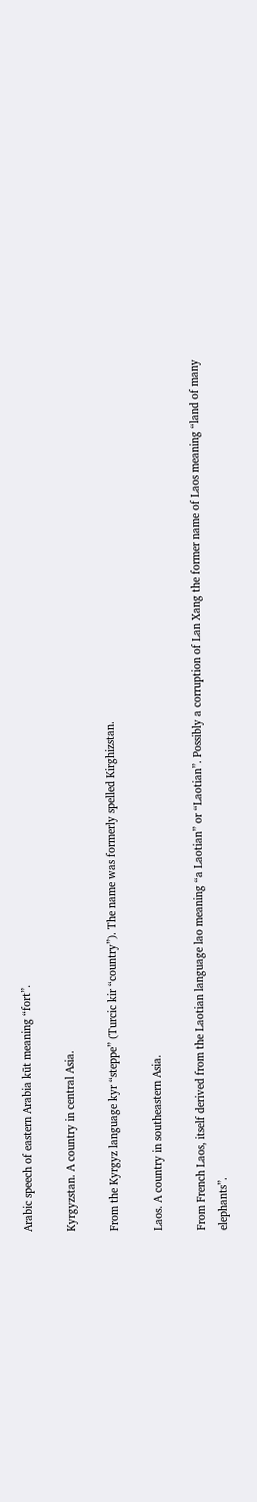Arabic speech of eastern Arabia kūt meaning “fort”.

Kyrgyzstan. A country in central Asia.

From the Kyrgyz language kyr “steppe” (Turcic kir “country”). The name was formerly spelled Kirghizstan.

Laos. A country in southeastern Asia.

From French Laos, itself derived from the Laotian language lao meaning “a Laotian” or “Laotian”. Possibly a corruption of Lan Xang the former name of Laos meaning “land of many elephants”.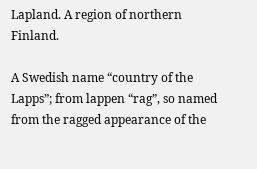Lapland. A region of northern Finland.

A Swedish name “country of the Lapps”; from lappen “rag”, so named from the ragged appearance of the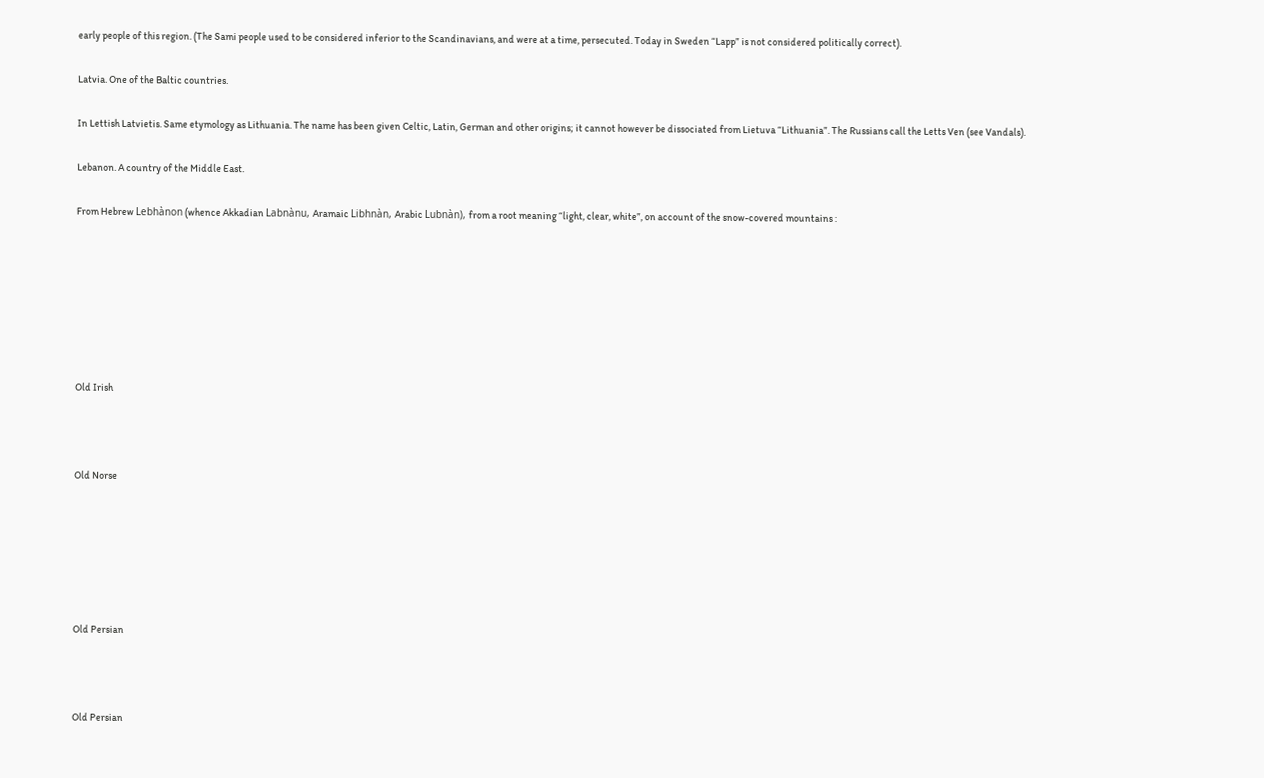early people of this region. (The Sami people used to be considered inferior to the Scandinavians, and were at a time, persecuted. Today in Sweden “Lapp” is not considered politically correct).

Latvia. One of the Baltic countries.

In Lettish Latvietis. Same etymology as Lithuania. The name has been given Celtic, Latin, German and other origins; it cannot however be dissociated from Lietuva “Lithuania”. The Russians call the Letts Ven (see Vandals).

Lebanon. A country of the Middle East.

From Hebrew Lebhànon (whence Akkadian Labnànu, Aramaic Libhnàn, Arabic Lubnàn), from a root meaning “light, clear, white”, on account of the snow-covered mountains :







Old Irish



Old Norse






Old Persian



Old Persian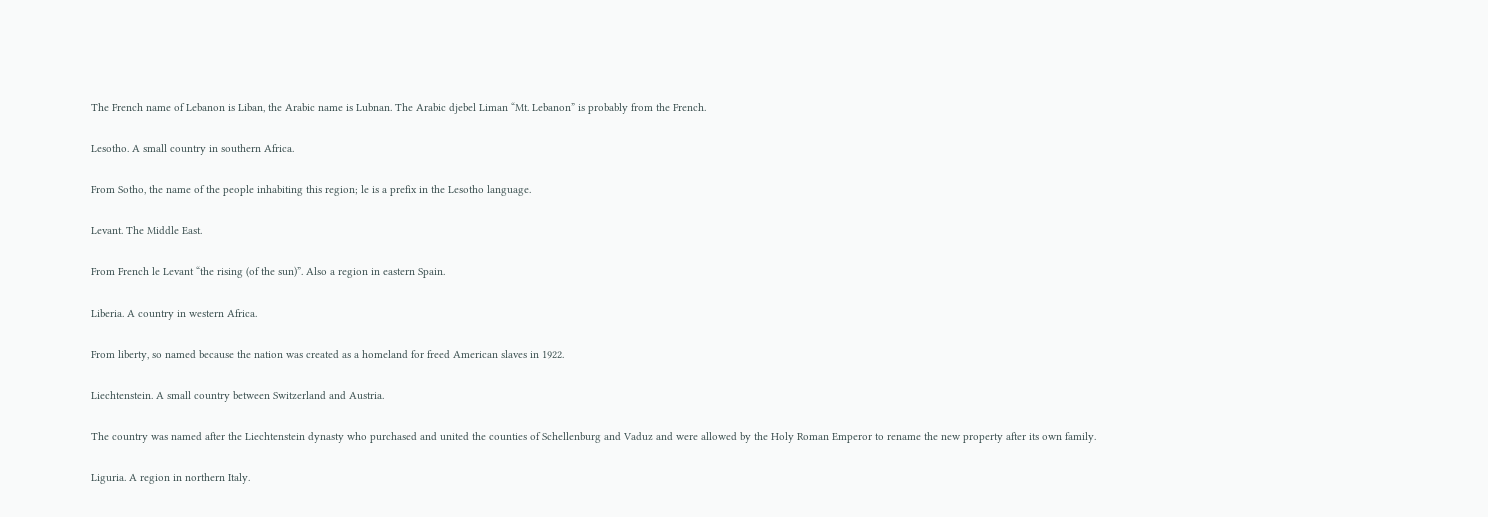The French name of Lebanon is Liban, the Arabic name is Lubnan. The Arabic djebel Liman “Mt. Lebanon” is probably from the French.

Lesotho. A small country in southern Africa.

From Sotho, the name of the people inhabiting this region; le is a prefix in the Lesotho language.

Levant. The Middle East.

From French le Levant “the rising (of the sun)”. Also a region in eastern Spain.

Liberia. A country in western Africa.

From liberty, so named because the nation was created as a homeland for freed American slaves in 1922.

Liechtenstein. A small country between Switzerland and Austria.

The country was named after the Liechtenstein dynasty who purchased and united the counties of Schellenburg and Vaduz and were allowed by the Holy Roman Emperor to rename the new property after its own family.

Liguria. A region in northern Italy.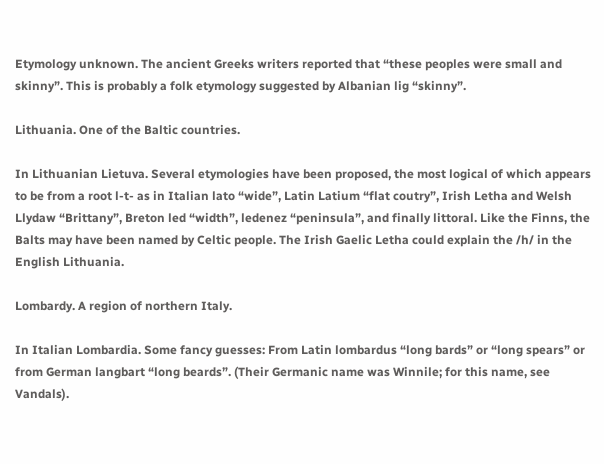Etymology unknown. The ancient Greeks writers reported that “these peoples were small and skinny”. This is probably a folk etymology suggested by Albanian lig “skinny”.

Lithuania. One of the Baltic countries.

In Lithuanian Lietuva. Several etymologies have been proposed, the most logical of which appears to be from a root l-t- as in Italian lato “wide”, Latin Latium “flat coutry”, Irish Letha and Welsh Llydaw “Brittany”, Breton led “width”, ledenez “peninsula”, and finally littoral. Like the Finns, the Balts may have been named by Celtic people. The Irish Gaelic Letha could explain the /h/ in the English Lithuania.

Lombardy. A region of northern Italy.

In Italian Lombardia. Some fancy guesses: From Latin lombardus “long bards” or “long spears” or from German langbart “long beards”. (Their Germanic name was Winnile; for this name, see Vandals).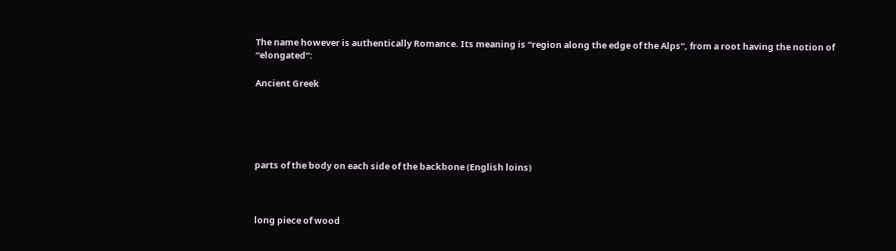The name however is authentically Romance. Its meaning is “region along the edge of the Alps”, from a root having the notion of “elongated”:

Ancient Greek





parts of the body on each side of the backbone (English loins)



long piece of wood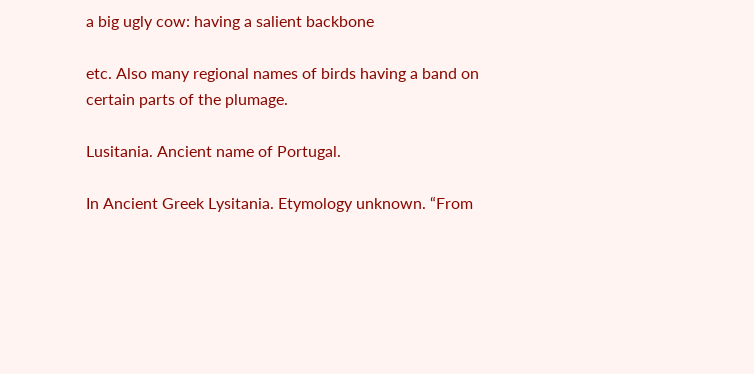a big ugly cow: having a salient backbone

etc. Also many regional names of birds having a band on certain parts of the plumage.

Lusitania. Ancient name of Portugal.

In Ancient Greek Lysitania. Etymology unknown. “From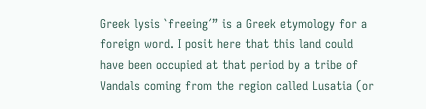Greek lysis `freeing´” is a Greek etymology for a foreign word. I posit here that this land could have been occupied at that period by a tribe of Vandals coming from the region called Lusatia (or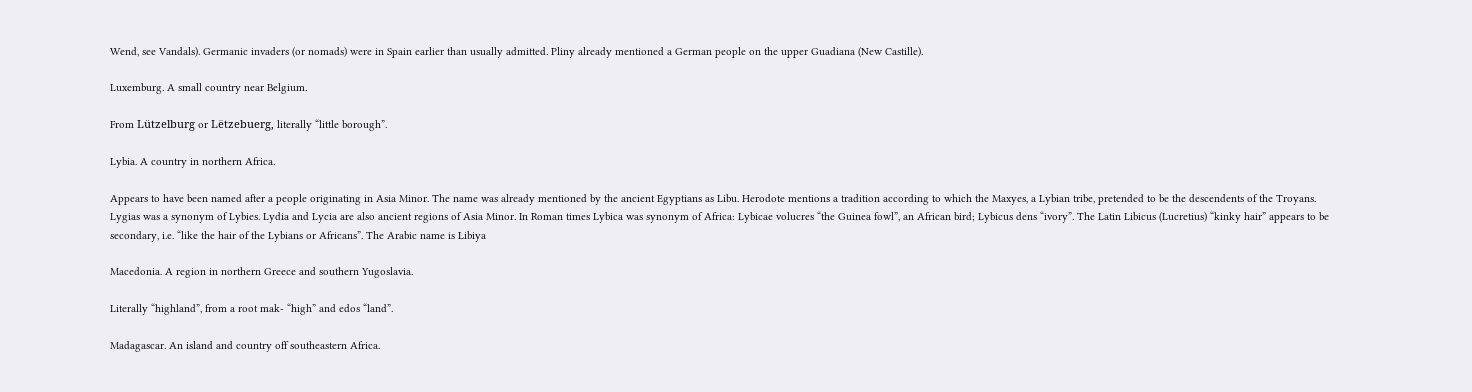Wend, see Vandals). Germanic invaders (or nomads) were in Spain earlier than usually admitted. Pliny already mentioned a German people on the upper Guadiana (New Castille).

Luxemburg. A small country near Belgium.

From Lützelburg or Lëtzebuerg, literally “little borough”.

Lybia. A country in northern Africa.

Appears to have been named after a people originating in Asia Minor. The name was already mentioned by the ancient Egyptians as Libu. Herodote mentions a tradition according to which the Maxyes, a Lybian tribe, pretended to be the descendents of the Troyans. Lygias was a synonym of Lybies. Lydia and Lycia are also ancient regions of Asia Minor. In Roman times Lybica was synonym of Africa: Lybicae volucres “the Guinea fowl”, an African bird; Lybicus dens “ivory”. The Latin Libicus (Lucretius) “kinky hair” appears to be secondary, i.e. “like the hair of the Lybians or Africans”. The Arabic name is Libiya

Macedonia. A region in northern Greece and southern Yugoslavia.

Literally “highland”, from a root mak- “high” and edos “land”.

Madagascar. An island and country off southeastern Africa.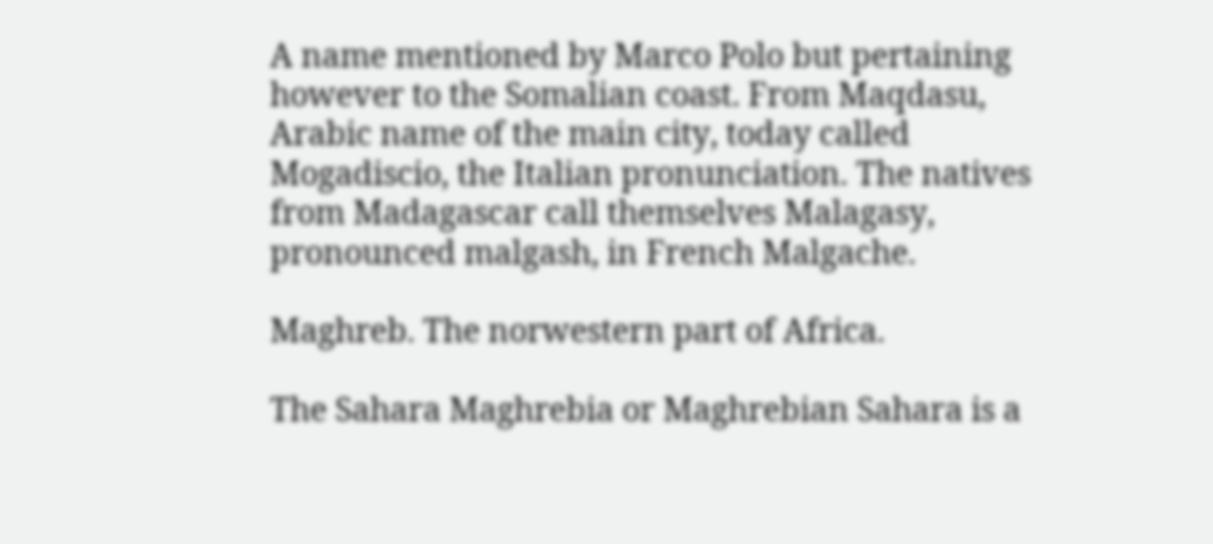A name mentioned by Marco Polo but pertaining however to the Somalian coast. From Maqdasu, Arabic name of the main city, today called Mogadiscio, the Italian pronunciation. The natives from Madagascar call themselves Malagasy, pronounced malgash, in French Malgache.

Maghreb. The norwestern part of Africa.

The Sahara Maghrebia or Maghrebian Sahara is a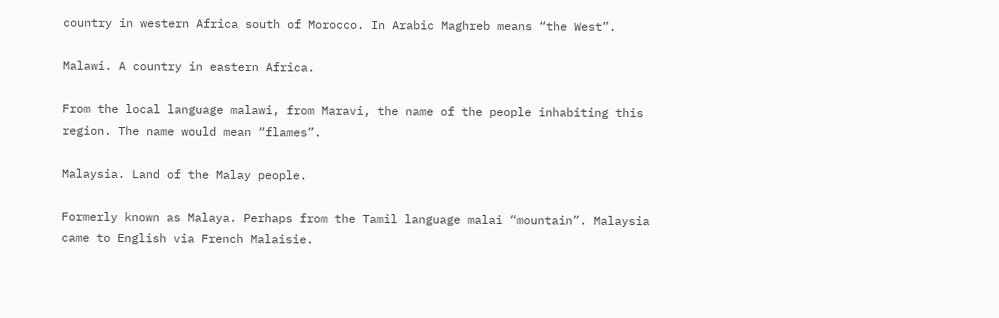country in western Africa south of Morocco. In Arabic Maghreb means “the West”.

Malawi. A country in eastern Africa.

From the local language malawi, from Maravi, the name of the people inhabiting this region. The name would mean “flames”.

Malaysia. Land of the Malay people.

Formerly known as Malaya. Perhaps from the Tamil language malai “mountain”. Malaysia came to English via French Malaisie.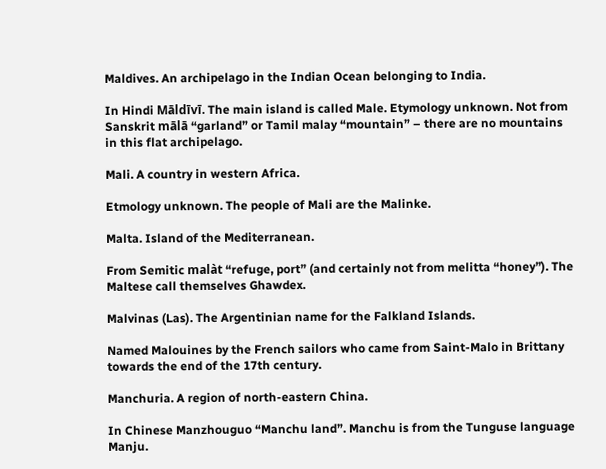Maldives. An archipelago in the Indian Ocean belonging to India.

In Hindi Māldīvī. The main island is called Male. Etymology unknown. Not from Sanskrit mālā “garland” or Tamil malay “mountain” – there are no mountains in this flat archipelago.

Mali. A country in western Africa.

Etmology unknown. The people of Mali are the Malinke.

Malta. Island of the Mediterranean.

From Semitic malàt “refuge, port” (and certainly not from melitta “honey”). The Maltese call themselves Ghawdex.

Malvinas (Las). The Argentinian name for the Falkland Islands.

Named Malouines by the French sailors who came from Saint-Malo in Brittany towards the end of the 17th century.

Manchuria. A region of north-eastern China.

In Chinese Manzhouguo “Manchu land”. Manchu is from the Tunguse language Manju.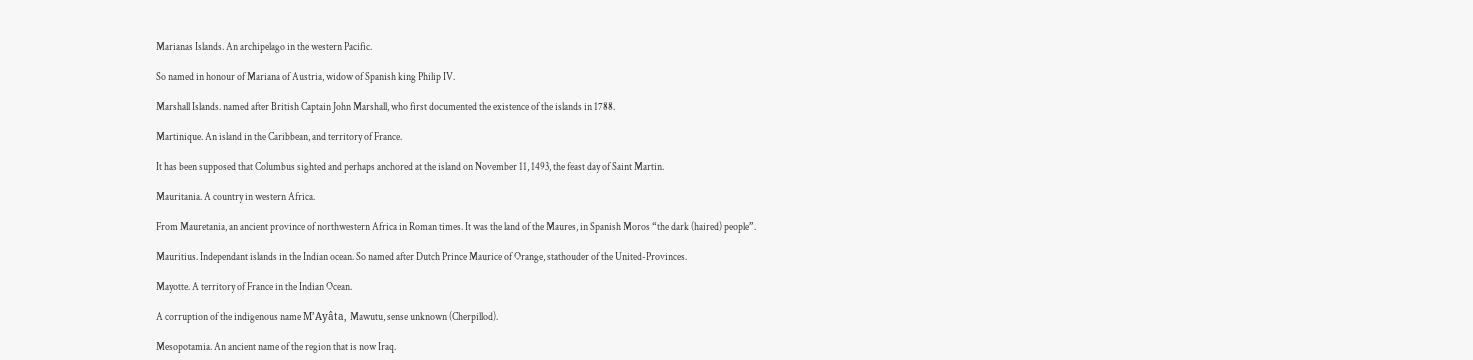Marianas Islands. An archipelago in the western Pacific.

So named in honour of Mariana of Austria, widow of Spanish king Philip IV.

Marshall Islands. named after British Captain John Marshall, who first documented the existence of the islands in 1788.

Martinique. An island in the Caribbean, and territory of France.

It has been supposed that Columbus sighted and perhaps anchored at the island on November 11, 1493, the feast day of Saint Martin.

Mauritania. A country in western Africa.

From Mauretania, an ancient province of northwestern Africa in Roman times. It was the land of the Maures, in Spanish Moros “the dark (haired) people”.

Mauritius. Independant islands in the Indian ocean. So named after Dutch Prince Maurice of Orange, stathouder of the United-Provinces.

Mayotte. A territory of France in the Indian Ocean.

A corruption of the indigenous name M’Ayâta, Mawutu, sense unknown (Cherpillod).

Mesopotamia. An ancient name of the region that is now Iraq.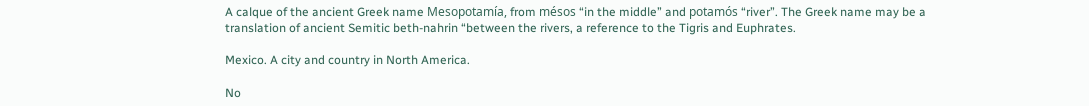A calque of the ancient Greek name Mesopotamía, from mésos “in the middle” and potamós “river”. The Greek name may be a translation of ancient Semitic beth-nahrin “between the rivers, a reference to the Tigris and Euphrates.

Mexico. A city and country in North America.

No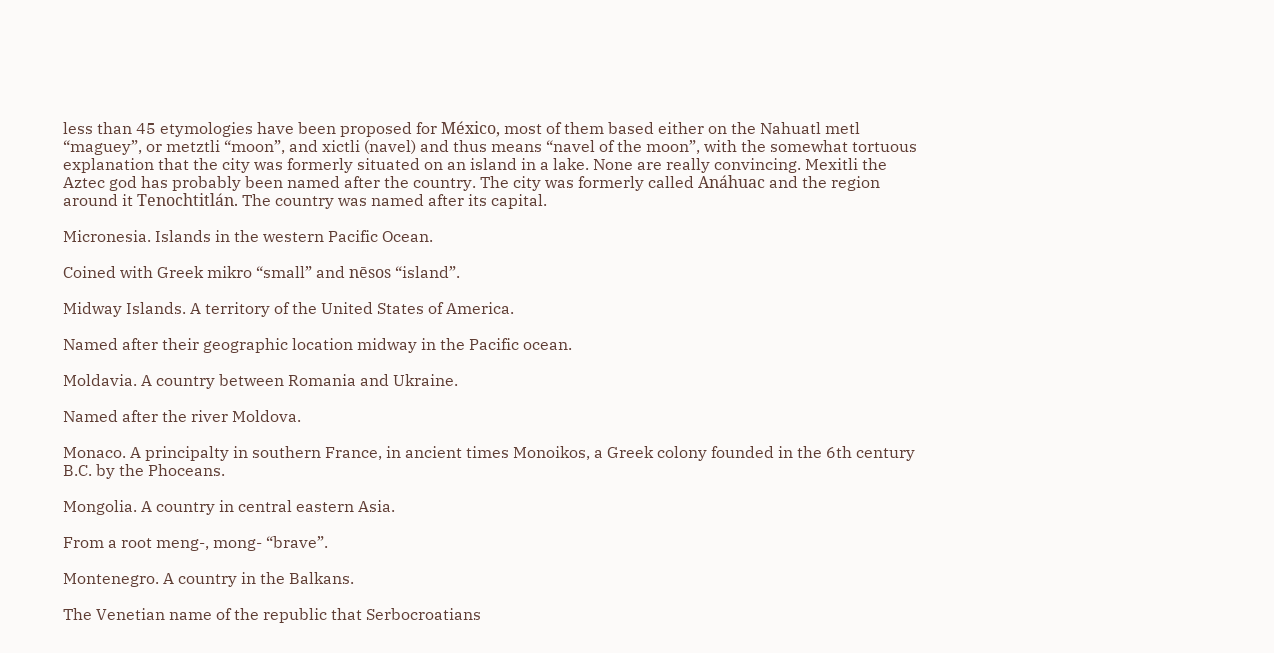less than 45 etymologies have been proposed for México, most of them based either on the Nahuatl metl “maguey”, or metztli “moon”, and xictli (navel) and thus means “navel of the moon”, with the somewhat tortuous explanation that the city was formerly situated on an island in a lake. None are really convincing. Mexitli the Aztec god has probably been named after the country. The city was formerly called Anáhuac and the region around it Tenochtitlán. The country was named after its capital.

Micronesia. Islands in the western Pacific Ocean.

Coined with Greek mikro “small” and nēsos “island”.

Midway Islands. A territory of the United States of America.

Named after their geographic location midway in the Pacific ocean.

Moldavia. A country between Romania and Ukraine.

Named after the river Moldova.

Monaco. A principalty in southern France, in ancient times Monoikos, a Greek colony founded in the 6th century B.C. by the Phoceans.

Mongolia. A country in central eastern Asia.

From a root meng-, mong- “brave”.

Montenegro. A country in the Balkans.

The Venetian name of the republic that Serbocroatians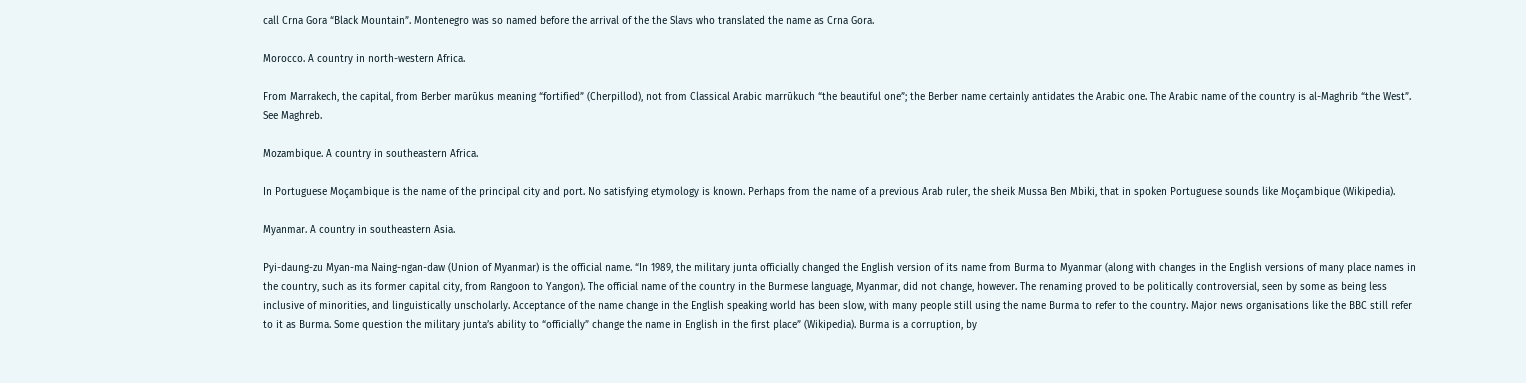call Crna Gora “Black Mountain”. Montenegro was so named before the arrival of the the Slavs who translated the name as Crna Gora.

Morocco. A country in north-western Africa.

From Marrakech, the capital, from Berber marūkus meaning “fortified” (Cherpillod), not from Classical Arabic marrūkuch “the beautiful one”; the Berber name certainly antidates the Arabic one. The Arabic name of the country is al-Maghrib “the West”. See Maghreb.

Mozambique. A country in southeastern Africa.

In Portuguese Moçambique is the name of the principal city and port. No satisfying etymology is known. Perhaps from the name of a previous Arab ruler, the sheik Mussa Ben Mbiki, that in spoken Portuguese sounds like Moçambique (Wikipedia).

Myanmar. A country in southeastern Asia.

Pyi-daung-zu Myan-ma Naing-ngan-daw (Union of Myanmar) is the official name. “In 1989, the military junta officially changed the English version of its name from Burma to Myanmar (along with changes in the English versions of many place names in the country, such as its former capital city, from Rangoon to Yangon). The official name of the country in the Burmese language, Myanmar, did not change, however. The renaming proved to be politically controversial, seen by some as being less inclusive of minorities, and linguistically unscholarly. Acceptance of the name change in the English speaking world has been slow, with many people still using the name Burma to refer to the country. Major news organisations like the BBC still refer to it as Burma. Some question the military junta’s ability to “officially” change the name in English in the first place” (Wikipedia). Burma is a corruption, by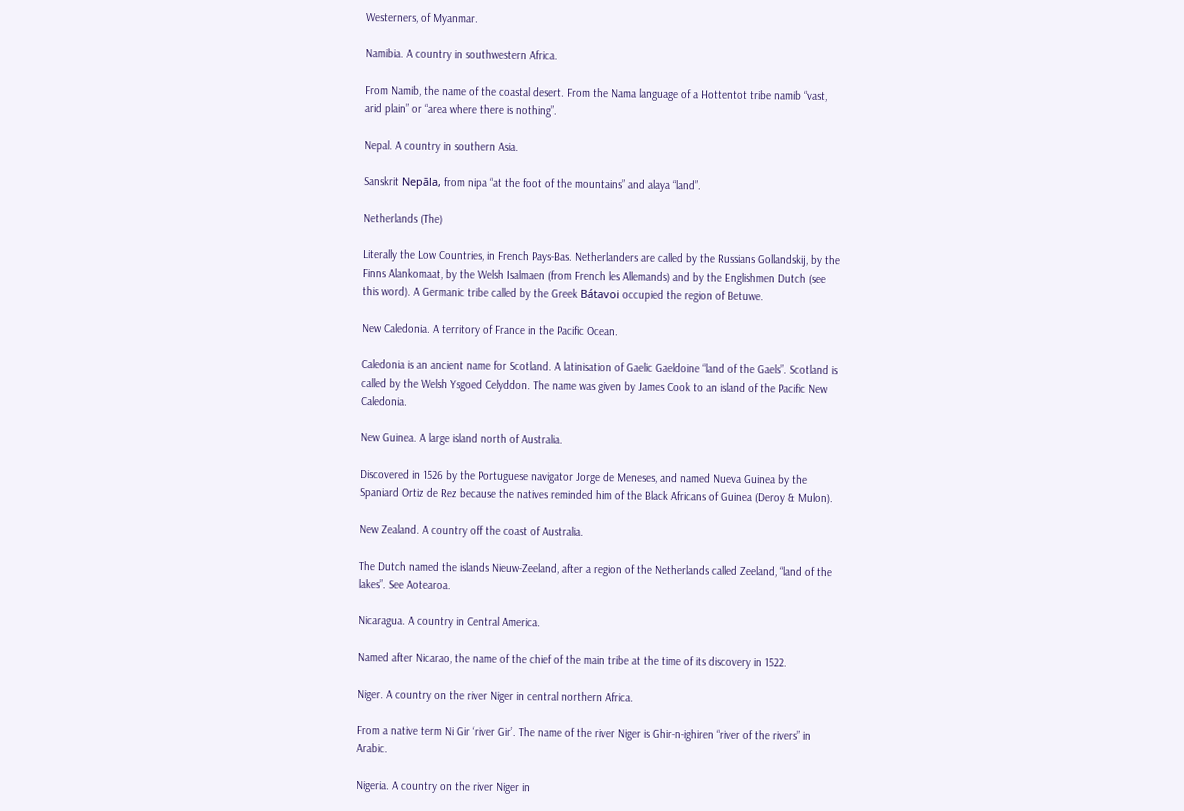Westerners, of Myanmar.

Namibia. A country in southwestern Africa.

From Namib, the name of the coastal desert. From the Nama language of a Hottentot tribe namib “vast, arid plain” or “area where there is nothing”.

Nepal. A country in southern Asia.

Sanskrit Nepāla, from nipa “at the foot of the mountains” and alaya “land”.

Netherlands (The)

Literally the Low Countries, in French Pays-Bas. Netherlanders are called by the Russians Gollandskij, by the Finns Alankomaat, by the Welsh Isalmaen (from French les Allemands) and by the Englishmen Dutch (see this word). A Germanic tribe called by the Greek Bátavoi occupied the region of Betuwe.

New Caledonia. A territory of France in the Pacific Ocean.

Caledonia is an ancient name for Scotland. A latinisation of Gaelic Gaeldoine “land of the Gaels”. Scotland is called by the Welsh Ysgoed Celyddon. The name was given by James Cook to an island of the Pacific New Caledonia.

New Guinea. A large island north of Australia.

Discovered in 1526 by the Portuguese navigator Jorge de Meneses, and named Nueva Guinea by the Spaniard Ortiz de Rez because the natives reminded him of the Black Africans of Guinea (Deroy & Mulon).

New Zealand. A country off the coast of Australia.

The Dutch named the islands Nieuw-Zeeland, after a region of the Netherlands called Zeeland, “land of the lakes”. See Aotearoa.

Nicaragua. A country in Central America.

Named after Nicarao, the name of the chief of the main tribe at the time of its discovery in 1522.

Niger. A country on the river Niger in central northern Africa.

From a native term Ni Gir ‘river Gir’. The name of the river Niger is Ghir-n-ighiren “river of the rivers” in Arabic.

Nigeria. A country on the river Niger in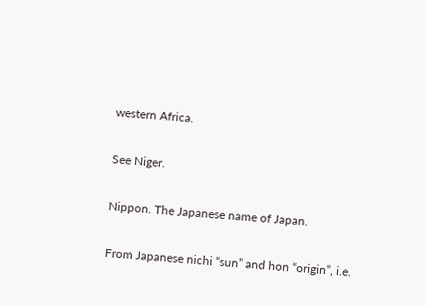western Africa.

See Niger.

Nippon. The Japanese name of Japan.

From Japanese nichi “sun” and hon “origin”, i.e.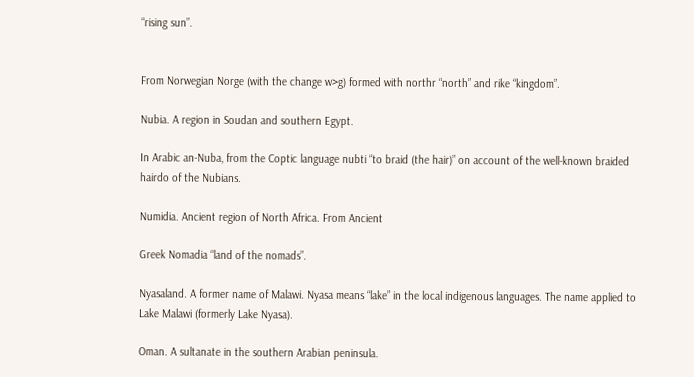“rising sun”.


From Norwegian Norge (with the change w>g) formed with northr “north” and rike “kingdom”.

Nubia. A region in Soudan and southern Egypt.

In Arabic an-Nuba, from the Coptic language nubti “to braid (the hair)” on account of the well-known braided hairdo of the Nubians.

Numidia. Ancient region of North Africa. From Ancient

Greek Nomadia “land of the nomads”.

Nyasaland. A former name of Malawi. Nyasa means “lake” in the local indigenous languages. The name applied to Lake Malawi (formerly Lake Nyasa).

Oman. A sultanate in the southern Arabian peninsula.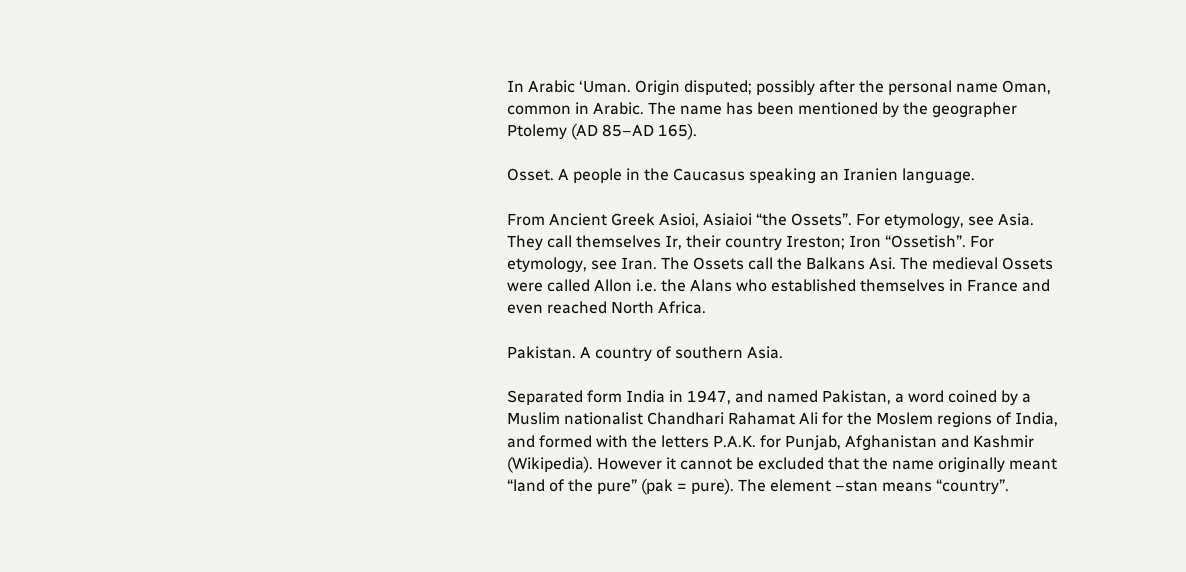In Arabic ‘Uman. Origin disputed; possibly after the personal name Oman, common in Arabic. The name has been mentioned by the geographer Ptolemy (AD 85–AD 165).

Osset. A people in the Caucasus speaking an Iranien language.

From Ancient Greek Asioi, Asiaioi “the Ossets”. For etymology, see Asia. They call themselves Ir, their country Ireston; Iron “Ossetish”. For etymology, see Iran. The Ossets call the Balkans Asi. The medieval Ossets were called Allon i.e. the Alans who established themselves in France and even reached North Africa.

Pakistan. A country of southern Asia.

Separated form India in 1947, and named Pakistan, a word coined by a Muslim nationalist Chandhari Rahamat Ali for the Moslem regions of India, and formed with the letters P.A.K. for Punjab, Afghanistan and Kashmir (Wikipedia). However it cannot be excluded that the name originally meant “land of the pure” (pak = pure). The element –stan means “country”.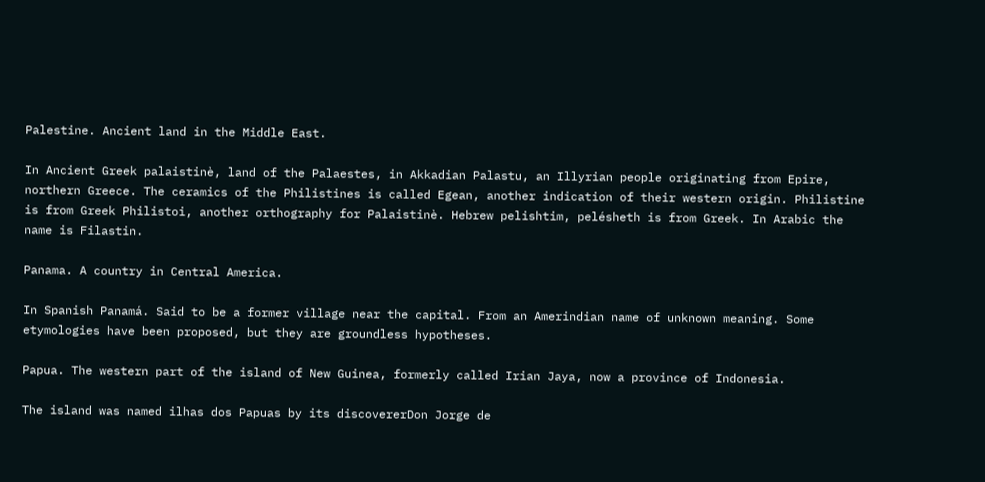Palestine. Ancient land in the Middle East.

In Ancient Greek palaistinè, land of the Palaestes, in Akkadian Palastu, an Illyrian people originating from Epire, northern Greece. The ceramics of the Philistines is called Egean, another indication of their western origin. Philistine is from Greek Philistoi, another orthography for Palaistinè. Hebrew pelishtim, pelésheth is from Greek. In Arabic the name is Filastin.

Panama. A country in Central America.

In Spanish Panamá. Said to be a former village near the capital. From an Amerindian name of unknown meaning. Some etymologies have been proposed, but they are groundless hypotheses.

Papua. The western part of the island of New Guinea, formerly called Irian Jaya, now a province of Indonesia.

The island was named ilhas dos Papuas by its discovererDon Jorge de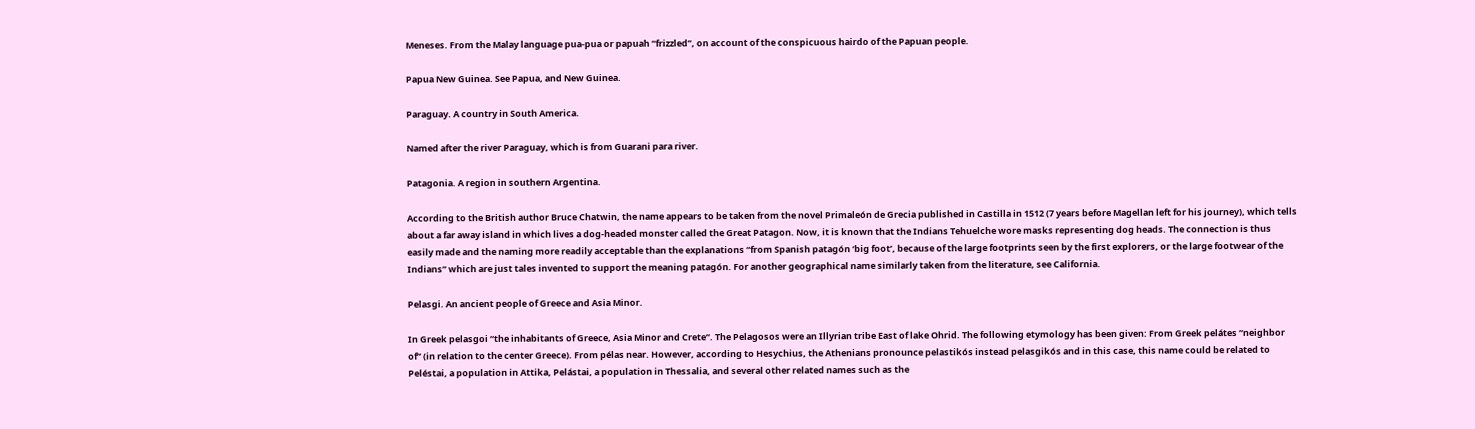Meneses. From the Malay language pua-pua or papuah “frizzled”, on account of the conspicuous hairdo of the Papuan people.

Papua New Guinea. See Papua, and New Guinea.

Paraguay. A country in South America.

Named after the river Paraguay, which is from Guarani para river.

Patagonia. A region in southern Argentina.

According to the British author Bruce Chatwin, the name appears to be taken from the novel Primaleón de Grecia published in Castilla in 1512 (7 years before Magellan left for his journey), which tells about a far away island in which lives a dog-headed monster called the Great Patagon. Now, it is known that the Indians Tehuelche wore masks representing dog heads. The connection is thus easily made and the naming more readily acceptable than the explanations “from Spanish patagón ‘big foot’, because of the large footprints seen by the first explorers, or the large footwear of the Indians” which are just tales invented to support the meaning patagón. For another geographical name similarly taken from the literature, see California.

Pelasgi. An ancient people of Greece and Asia Minor.

In Greek pelasgoi “the inhabitants of Greece, Asia Minor and Crete”. The Pelagosos were an Illyrian tribe East of lake Ohrid. The following etymology has been given: From Greek pelátes “neighbor of” (in relation to the center Greece). From pélas near. However, according to Hesychius, the Athenians pronounce pelastikós instead pelasgikós and in this case, this name could be related to Peléstai, a population in Attika, Pelástai, a population in Thessalia, and several other related names such as the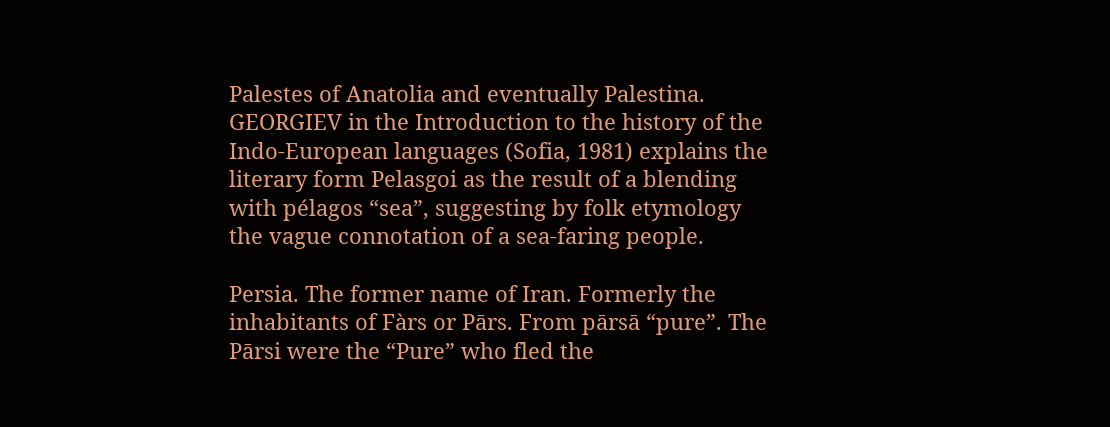Palestes of Anatolia and eventually Palestina. GEORGIEV in the Introduction to the history of the Indo-European languages (Sofia, 1981) explains the literary form Pelasgoi as the result of a blending with pélagos “sea”, suggesting by folk etymology the vague connotation of a sea-faring people.

Persia. The former name of Iran. Formerly the inhabitants of Fàrs or Pārs. From pārsā “pure”. The Pārsi were the “Pure” who fled the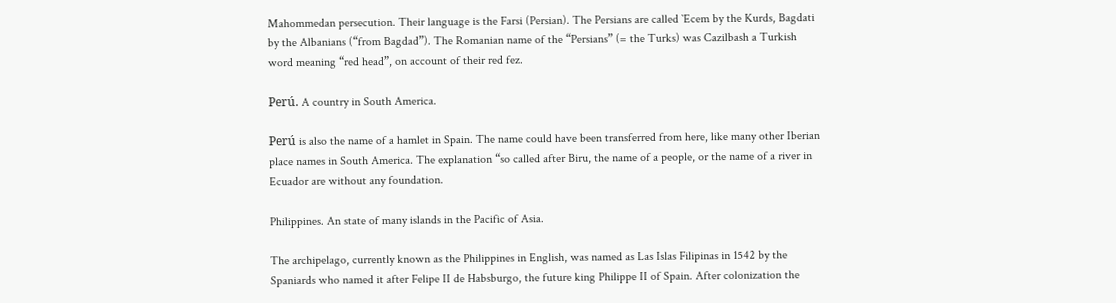Mahommedan persecution. Their language is the Farsi (Persian). The Persians are called `Ecem by the Kurds, Bagdati by the Albanians (“from Bagdad”). The Romanian name of the “Persians” (= the Turks) was Cazilbash a Turkish word meaning “red head”, on account of their red fez.

Perú. A country in South America.

Perú is also the name of a hamlet in Spain. The name could have been transferred from here, like many other Iberian place names in South America. The explanation “so called after Biru, the name of a people, or the name of a river in Ecuador are without any foundation.

Philippines. An state of many islands in the Pacific of Asia.

The archipelago, currently known as the Philippines in English, was named as Las Islas Filipinas in 1542 by the Spaniards who named it after Felipe II de Habsburgo, the future king Philippe II of Spain. After colonization the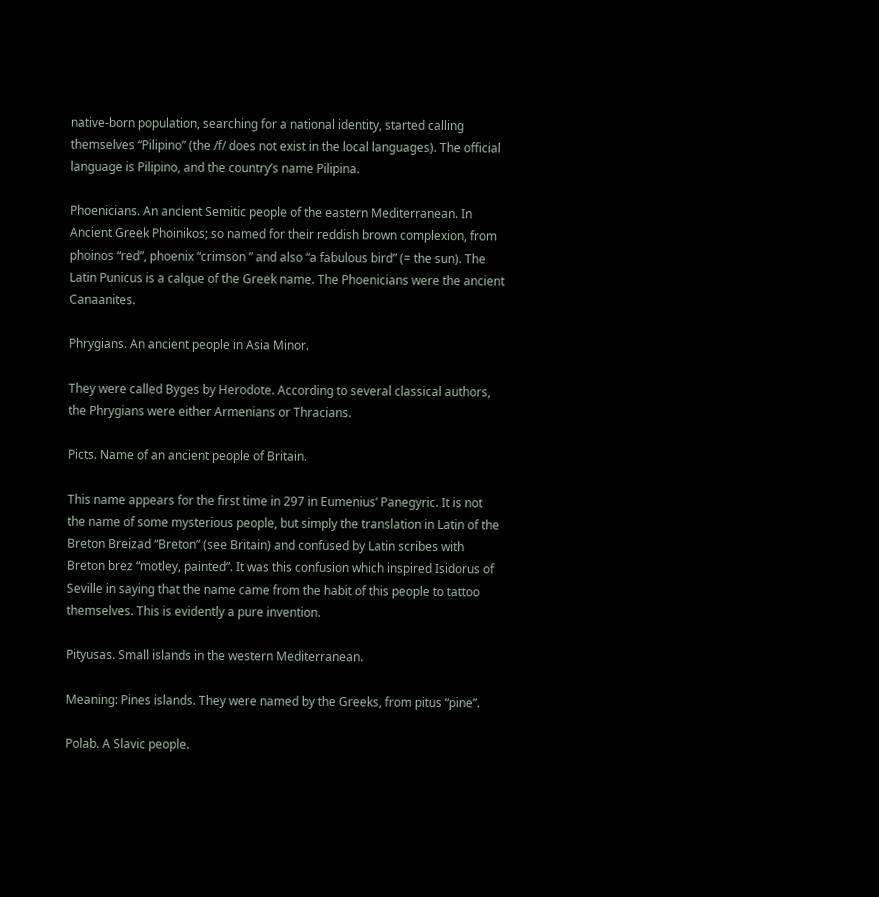native-born population, searching for a national identity, started calling themselves “Pilipino” (the /f/ does not exist in the local languages). The official language is Pilipino, and the country’s name Pilipina.

Phoenicians. An ancient Semitic people of the eastern Mediterranean. In Ancient Greek Phoinikos; so named for their reddish brown complexion, from phoinos “red”, phoenix “crimson ” and also “a fabulous bird” (= the sun). The Latin Punicus is a calque of the Greek name. The Phoenicians were the ancient Canaanites.

Phrygians. An ancient people in Asia Minor.

They were called Byges by Herodote. According to several classical authors, the Phrygians were either Armenians or Thracians.

Picts. Name of an ancient people of Britain.

This name appears for the first time in 297 in Eumenius’ Panegyric. It is not the name of some mysterious people, but simply the translation in Latin of the Breton Breizad “Breton” (see Britain) and confused by Latin scribes with Breton brez “motley, painted”. It was this confusion which inspired Isidorus of Seville in saying that the name came from the habit of this people to tattoo themselves. This is evidently a pure invention.

Pityusas. Small islands in the western Mediterranean.

Meaning: Pines islands. They were named by the Greeks, from pitus “pine”.

Polab. A Slavic people.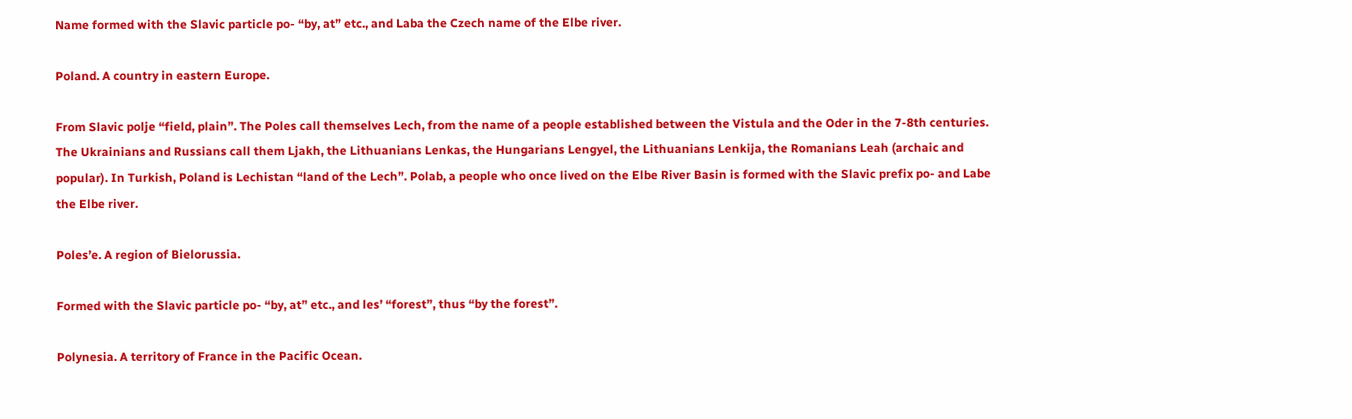Name formed with the Slavic particle po- “by, at” etc., and Laba the Czech name of the Elbe river.

Poland. A country in eastern Europe.

From Slavic polje “field, plain”. The Poles call themselves Lech, from the name of a people established between the Vistula and the Oder in the 7-8th centuries. The Ukrainians and Russians call them Ljakh, the Lithuanians Lenkas, the Hungarians Lengyel, the Lithuanians Lenkija, the Romanians Leah (archaic and popular). In Turkish, Poland is Lechistan “land of the Lech”. Polab, a people who once lived on the Elbe River Basin is formed with the Slavic prefix po- and Labe the Elbe river.

Poles’e. A region of Bielorussia.

Formed with the Slavic particle po- “by, at” etc., and les’ “forest”, thus “by the forest”.

Polynesia. A territory of France in the Pacific Ocean.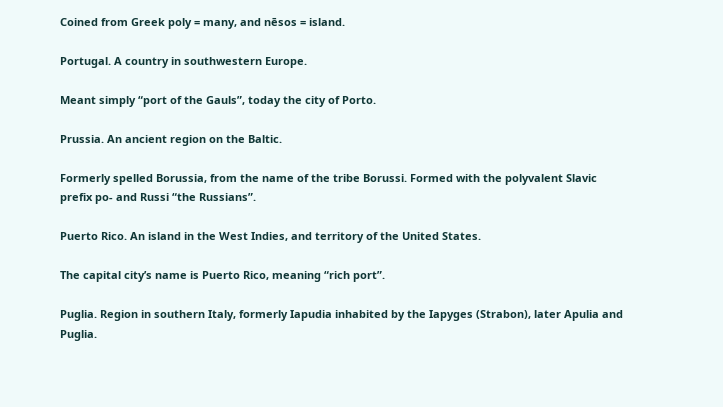Coined from Greek poly = many, and nēsos = island.

Portugal. A country in southwestern Europe.

Meant simply “port of the Gauls”, today the city of Porto.

Prussia. An ancient region on the Baltic.

Formerly spelled Borussia, from the name of the tribe Borussi. Formed with the polyvalent Slavic prefix po- and Russi “the Russians”.

Puerto Rico. An island in the West Indies, and territory of the United States.

The capital city’s name is Puerto Rico, meaning “rich port”.

Puglia. Region in southern Italy, formerly Iapudia inhabited by the Iapyges (Strabon), later Apulia and Puglia.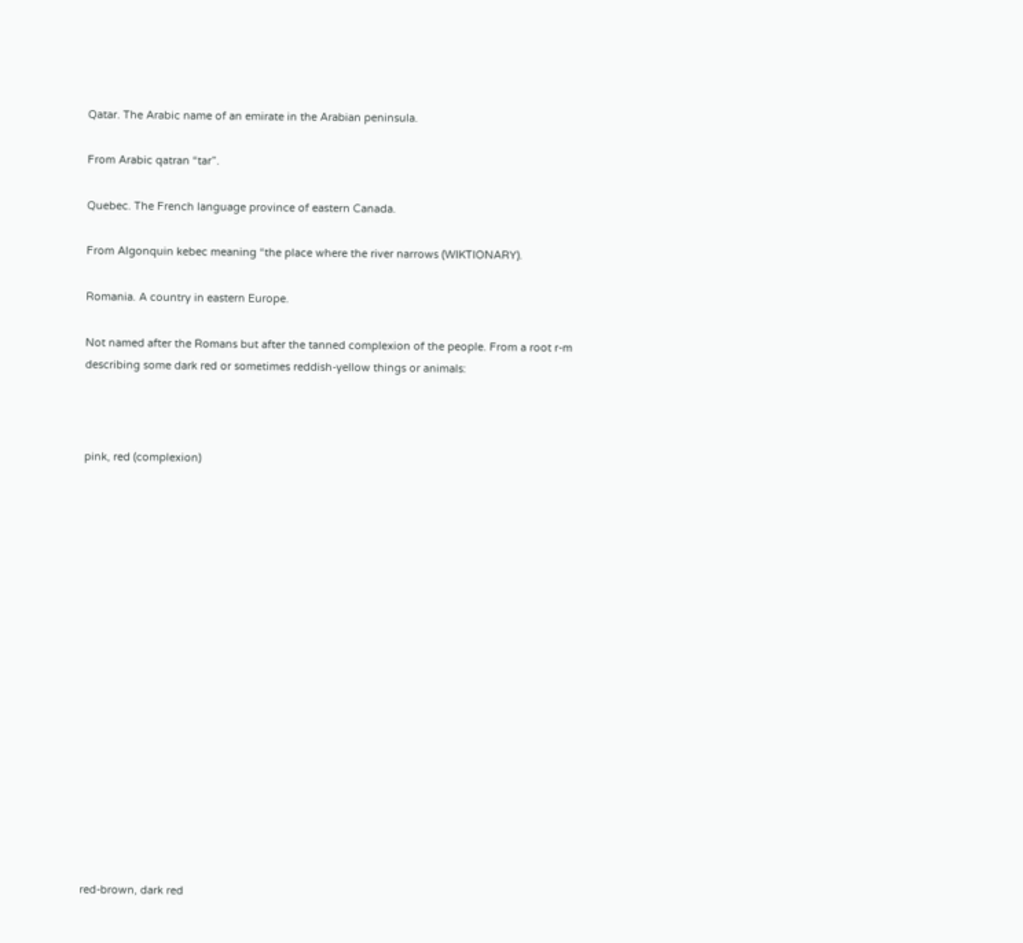Qatar. The Arabic name of an emirate in the Arabian peninsula.

From Arabic qatran “tar”.

Quebec. The French language province of eastern Canada.

From Algonquin kebec meaning “the place where the river narrows (WIKTIONARY).

Romania. A country in eastern Europe.

Not named after the Romans but after the tanned complexion of the people. From a root r-m describing some dark red or sometimes reddish-yellow things or animals:



pink, red (complexion)


















red-brown, dark red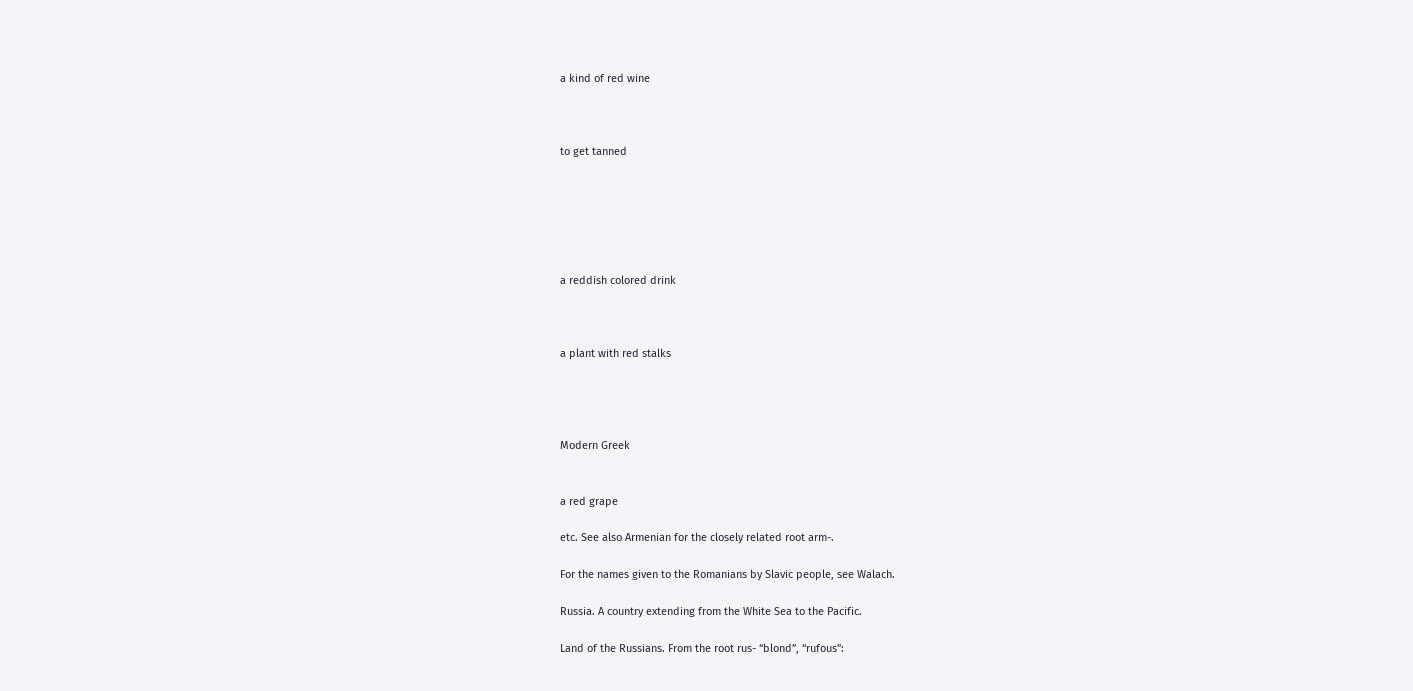a kind of red wine



to get tanned






a reddish colored drink



a plant with red stalks




Modern Greek


a red grape

etc. See also Armenian for the closely related root arm-.

For the names given to the Romanians by Slavic people, see Walach.

Russia. A country extending from the White Sea to the Pacific.

Land of the Russians. From the root rus- “blond”, “rufous”: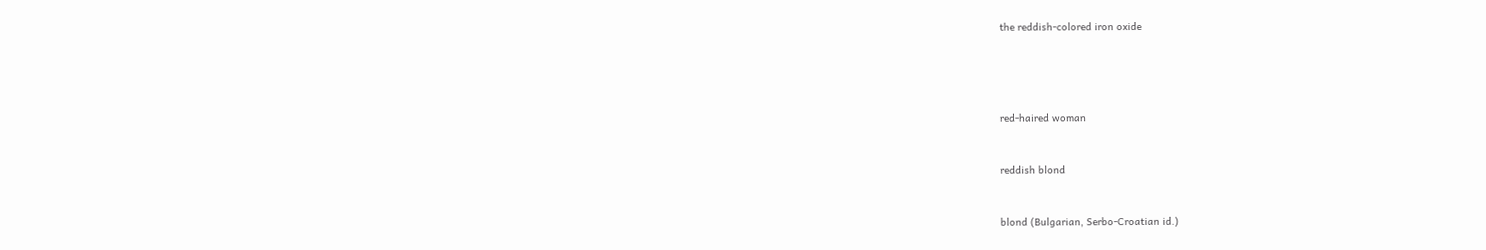the reddish-colored iron oxide






red-haired woman



reddish blond



blond (Bulgarian, Serbo-Croatian id.)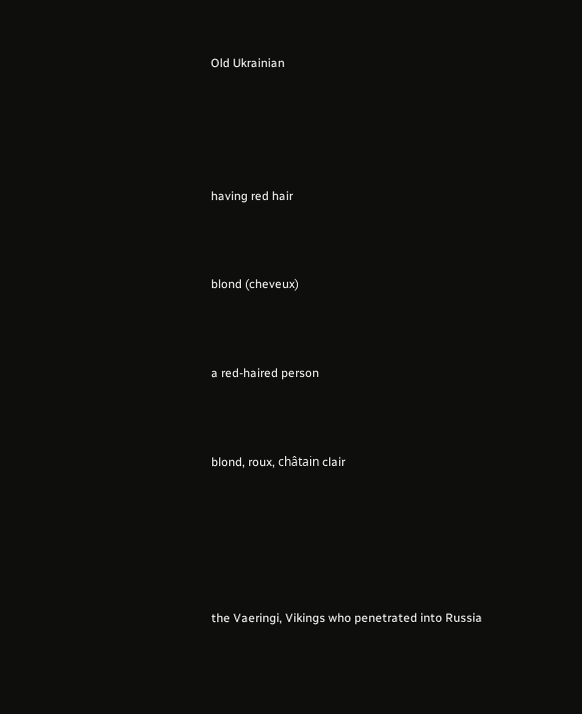Old Ukrainian





having red hair



blond (cheveux)



a red-haired person



blond, roux, châtain clair






the Vaeringi, Vikings who penetrated into Russia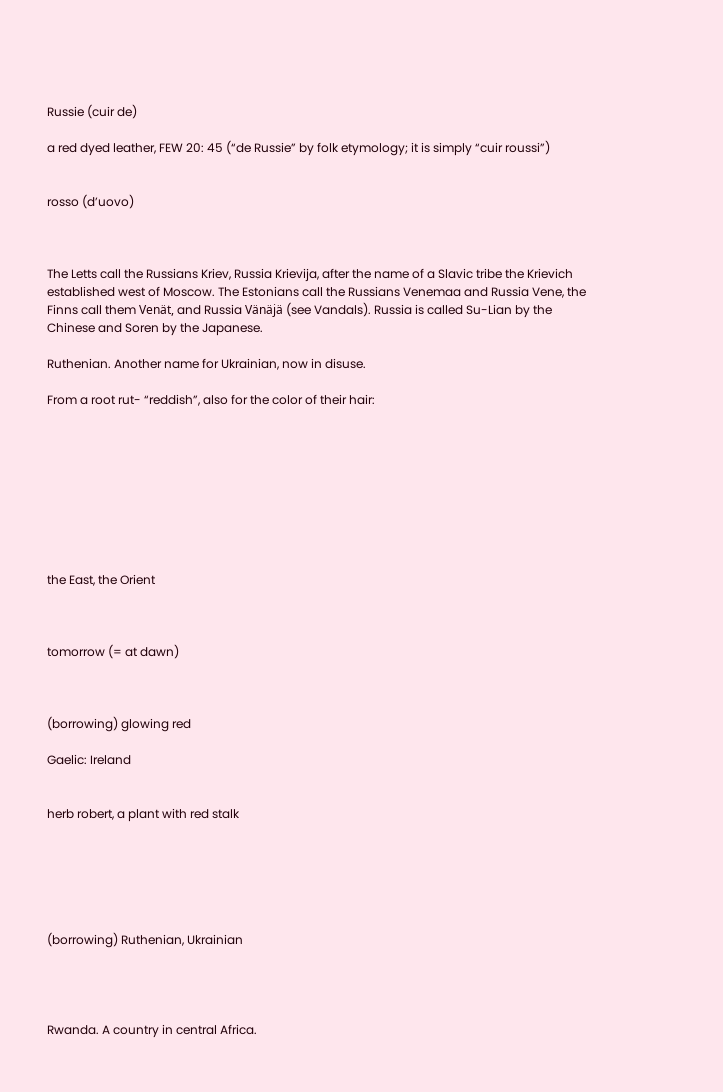Russie (cuir de)

a red dyed leather, FEW 20: 45 (“de Russie” by folk etymology; it is simply “cuir roussi”)


rosso (d’uovo)



The Letts call the Russians Kriev, Russia Krievija, after the name of a Slavic tribe the Krievich established west of Moscow. The Estonians call the Russians Venemaa and Russia Vene, the Finns call them Venät, and Russia Vänäjä (see Vandals). Russia is called Su-Lian by the Chinese and Soren by the Japanese.

Ruthenian. Another name for Ukrainian, now in disuse.

From a root rut- “reddish”, also for the color of their hair:









the East, the Orient



tomorrow (= at dawn)



(borrowing) glowing red

Gaelic: Ireland


herb robert, a plant with red stalk






(borrowing) Ruthenian, Ukrainian




Rwanda. A country in central Africa.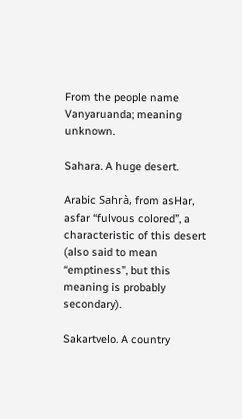From the people name Vanyaruanda; meaning unknown.

Sahara. A huge desert.

Arabic Sahrà, from asHar, asfar “fulvous colored”, a characteristic of this desert (also said to mean “emptiness”, but this meaning is probably secondary).

Sakartvelo. A country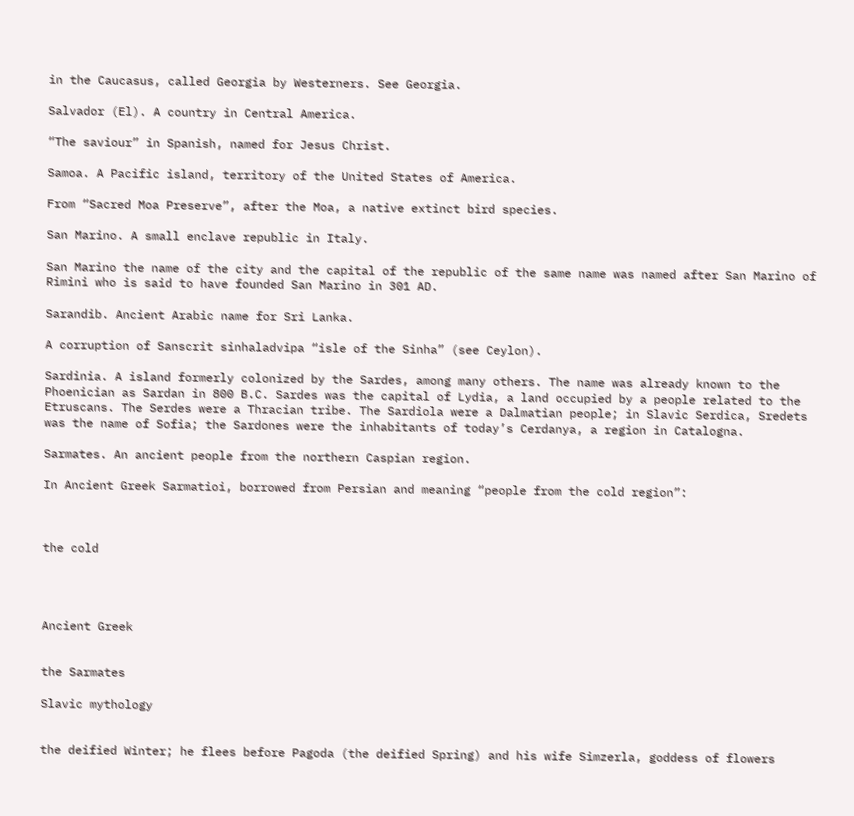in the Caucasus, called Georgia by Westerners. See Georgia.

Salvador (El). A country in Central America.

“The saviour” in Spanish, named for Jesus Christ.

Samoa. A Pacific island, territory of the United States of America.

From “Sacred Moa Preserve”, after the Moa, a native extinct bird species.

San Marino. A small enclave republic in Italy.

San Marino the name of the city and the capital of the republic of the same name was named after San Marino of Rimini who is said to have founded San Marino in 301 AD.

Sarandib. Ancient Arabic name for Sri Lanka.

A corruption of Sanscrit sinhaladvipa “isle of the Sinha” (see Ceylon).

Sardinia. A island formerly colonized by the Sardes, among many others. The name was already known to the Phoenician as Sardan in 800 B.C. Sardes was the capital of Lydia, a land occupied by a people related to the Etruscans. The Serdes were a Thracian tribe. The Sardiola were a Dalmatian people; in Slavic Serdica, Sredets was the name of Sofia; the Sardones were the inhabitants of today’s Cerdanya, a region in Catalogna.

Sarmates. An ancient people from the northern Caspian region.

In Ancient Greek Sarmatioi, borrowed from Persian and meaning “people from the cold region”:



the cold




Ancient Greek


the Sarmates

Slavic mythology


the deified Winter; he flees before Pagoda (the deified Spring) and his wife Simzerla, goddess of flowers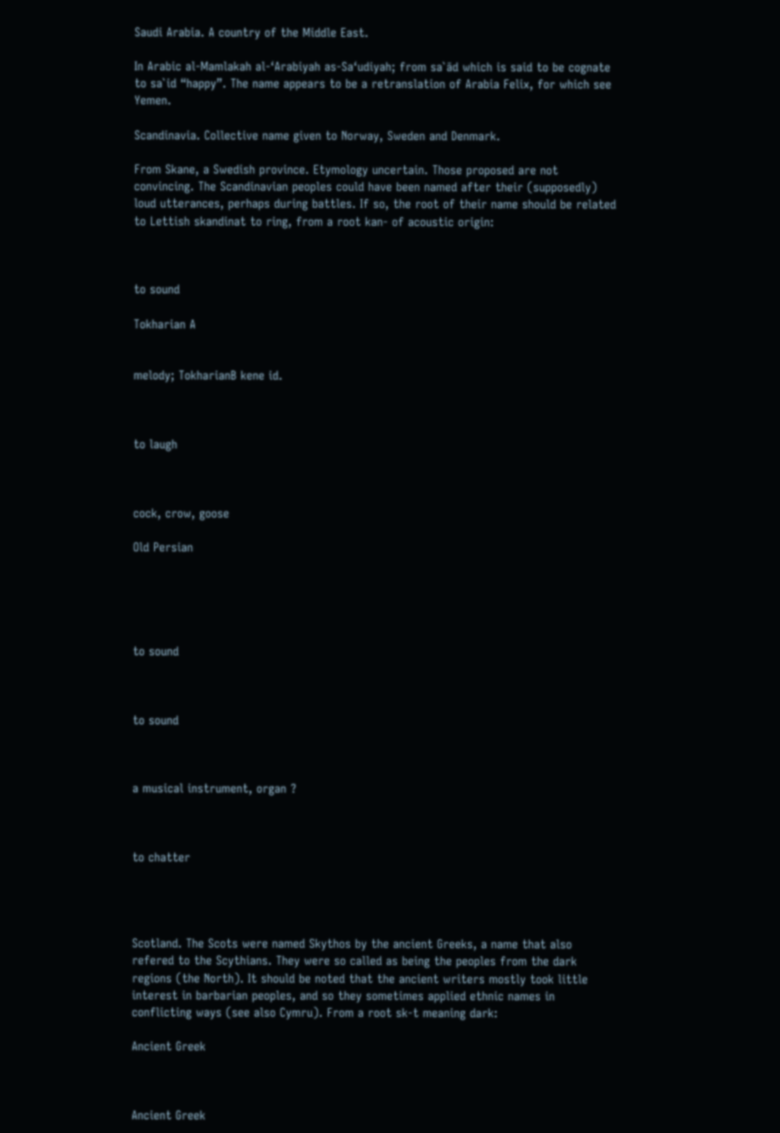Saudi Arabia. A country of the Middle East.

In Arabic al-Mamlakah al-‘Arabiyah as-Sa‘udiyah; from sa`ād which is said to be cognate to sa`id “happy”. The name appears to be a retranslation of Arabia Felix, for which see Yemen.

Scandinavia. Collective name given to Norway, Sweden and Denmark.

From Skane, a Swedish province. Etymology uncertain. Those proposed are not convincing. The Scandinavian peoples could have been named after their (supposedly) loud utterances, perhaps during battles. If so, the root of their name should be related to Lettish skandinat to ring, from a root kan- of acoustic origin:



to sound

Tokharian A


melody; TokharianB kene id.



to laugh



cock, crow, goose

Old Persian





to sound



to sound



a musical instrument, organ ?



to chatter




Scotland. The Scots were named Skythos by the ancient Greeks, a name that also refered to the Scythians. They were so called as being the peoples from the dark regions (the North). It should be noted that the ancient writers mostly took little interest in barbarian peoples, and so they sometimes applied ethnic names in conflicting ways (see also Cymru). From a root sk-t meaning dark:

Ancient Greek



Ancient Greek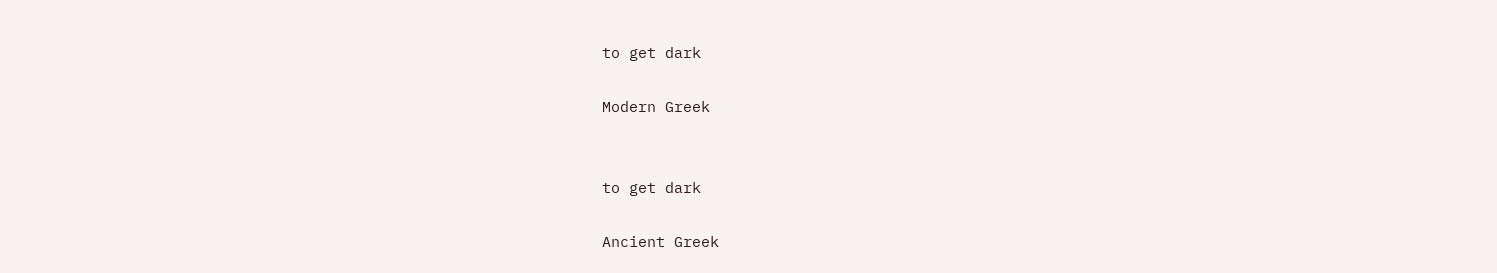to get dark

Modern Greek


to get dark

Ancient Greek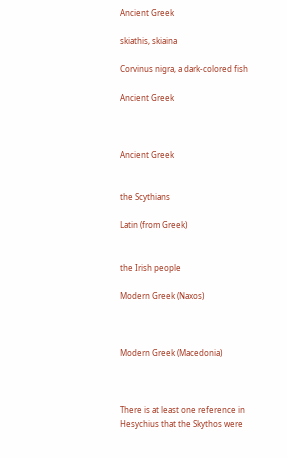Ancient Greek

skiathis, skiaina

Corvinus nigra, a dark-colored fish

Ancient Greek



Ancient Greek


the Scythians

Latin (from Greek)


the Irish people

Modern Greek (Naxos)



Modern Greek (Macedonia)



There is at least one reference in Hesychius that the Skythos were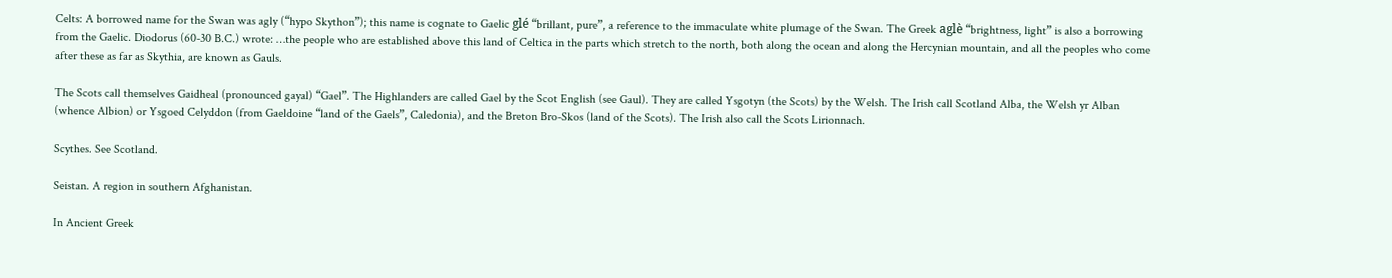Celts: A borrowed name for the Swan was agly (“hypo Skython”); this name is cognate to Gaelic glé “brillant, pure”, a reference to the immaculate white plumage of the Swan. The Greek aglè “brightness, light” is also a borrowing from the Gaelic. Diodorus (60-30 B.C.) wrote: …the people who are established above this land of Celtica in the parts which stretch to the north, both along the ocean and along the Hercynian mountain, and all the peoples who come after these as far as Skythia, are known as Gauls.

The Scots call themselves Gaidheal (pronounced gayal) “Gael”. The Highlanders are called Gael by the Scot English (see Gaul). They are called Ysgotyn (the Scots) by the Welsh. The Irish call Scotland Alba, the Welsh yr Alban (whence Albion) or Ysgoed Celyddon (from Gaeldoine “land of the Gaels”, Caledonia), and the Breton Bro-Skos (land of the Scots). The Irish also call the Scots Lirionnach.

Scythes. See Scotland.

Seistan. A region in southern Afghanistan.

In Ancient Greek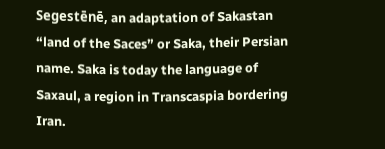Segestēnē, an adaptation of Sakastan “land of the Saces” or Saka, their Persian name. Saka is today the language of Saxaul, a region in Transcaspia bordering Iran.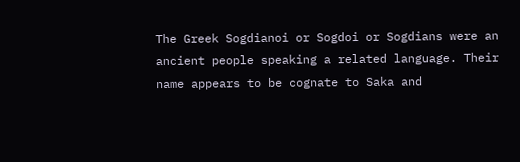The Greek Sogdianoi or Sogdoi or Sogdians were an ancient people speaking a related language. Their name appears to be cognate to Saka and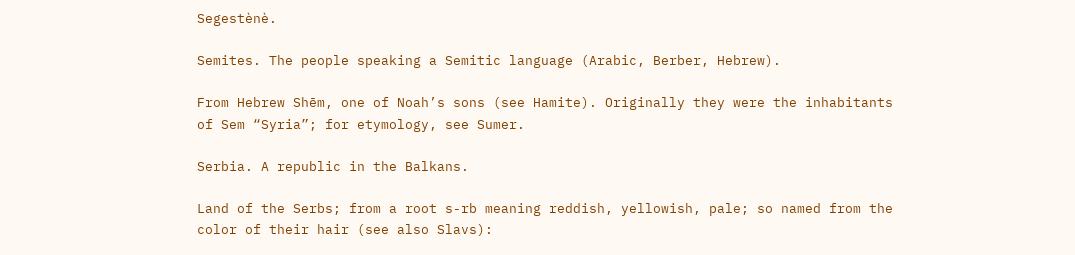Segestènè.

Semites. The people speaking a Semitic language (Arabic, Berber, Hebrew).

From Hebrew Shēm, one of Noah’s sons (see Hamite). Originally they were the inhabitants of Sem “Syria”; for etymology, see Sumer.

Serbia. A republic in the Balkans.

Land of the Serbs; from a root s-rb meaning reddish, yellowish, pale; so named from the color of their hair (see also Slavs):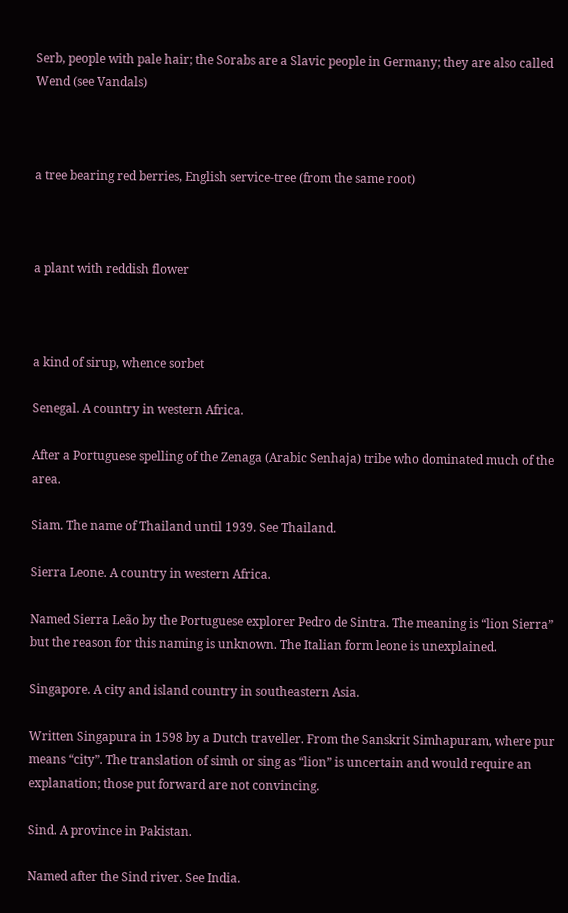Serb, people with pale hair; the Sorabs are a Slavic people in Germany; they are also called Wend (see Vandals)



a tree bearing red berries, English service-tree (from the same root)



a plant with reddish flower



a kind of sirup, whence sorbet

Senegal. A country in western Africa.

After a Portuguese spelling of the Zenaga (Arabic Senhaja) tribe who dominated much of the area.

Siam. The name of Thailand until 1939. See Thailand.

Sierra Leone. A country in western Africa.

Named Sierra Leão by the Portuguese explorer Pedro de Sintra. The meaning is “lion Sierra” but the reason for this naming is unknown. The Italian form leone is unexplained.

Singapore. A city and island country in southeastern Asia.

Written Singapura in 1598 by a Dutch traveller. From the Sanskrit Simhapuram, where pur means “city”. The translation of simh or sing as “lion” is uncertain and would require an explanation; those put forward are not convincing.

Sind. A province in Pakistan.

Named after the Sind river. See India.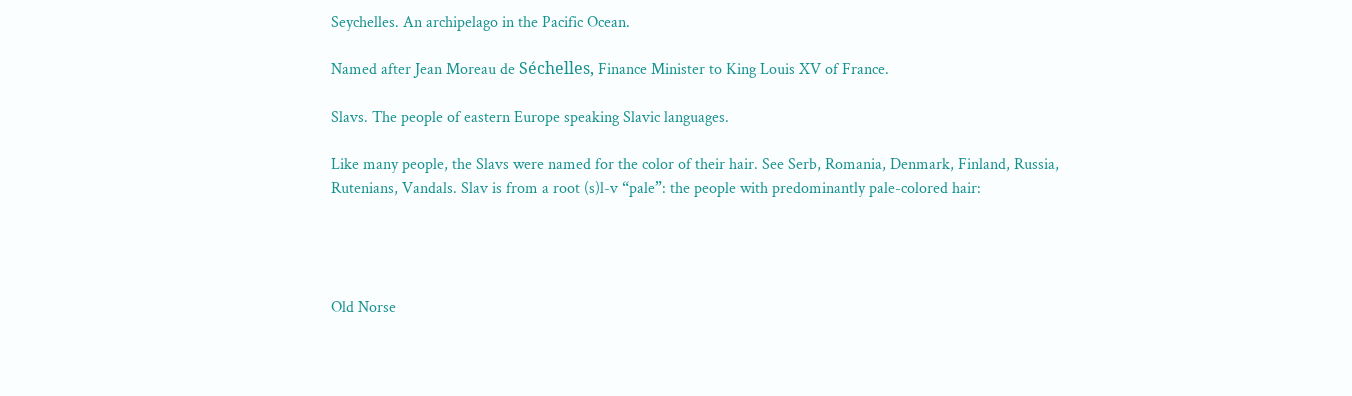Seychelles. An archipelago in the Pacific Ocean.

Named after Jean Moreau de Séchelles, Finance Minister to King Louis XV of France.

Slavs. The people of eastern Europe speaking Slavic languages.

Like many people, the Slavs were named for the color of their hair. See Serb, Romania, Denmark, Finland, Russia, Rutenians, Vandals. Slav is from a root (s)l-v “pale”: the people with predominantly pale-colored hair:




Old Norse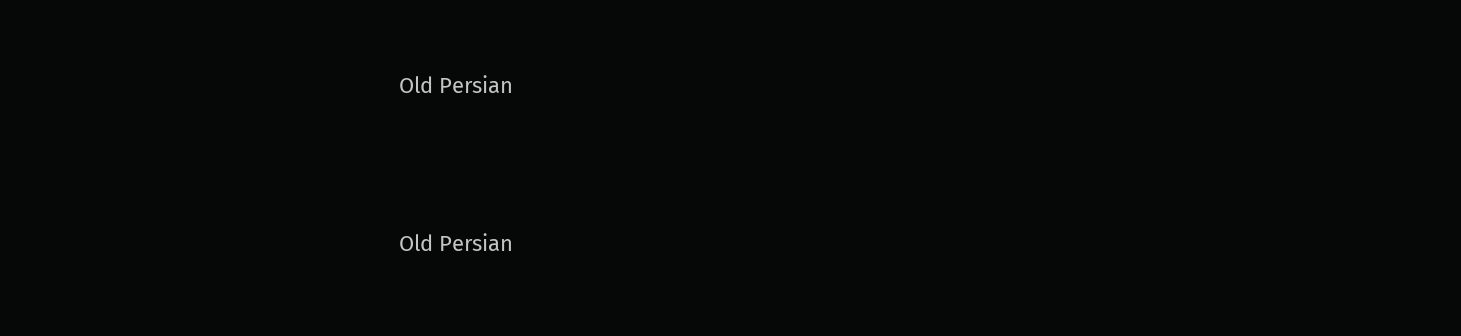Old Persian



Old Persian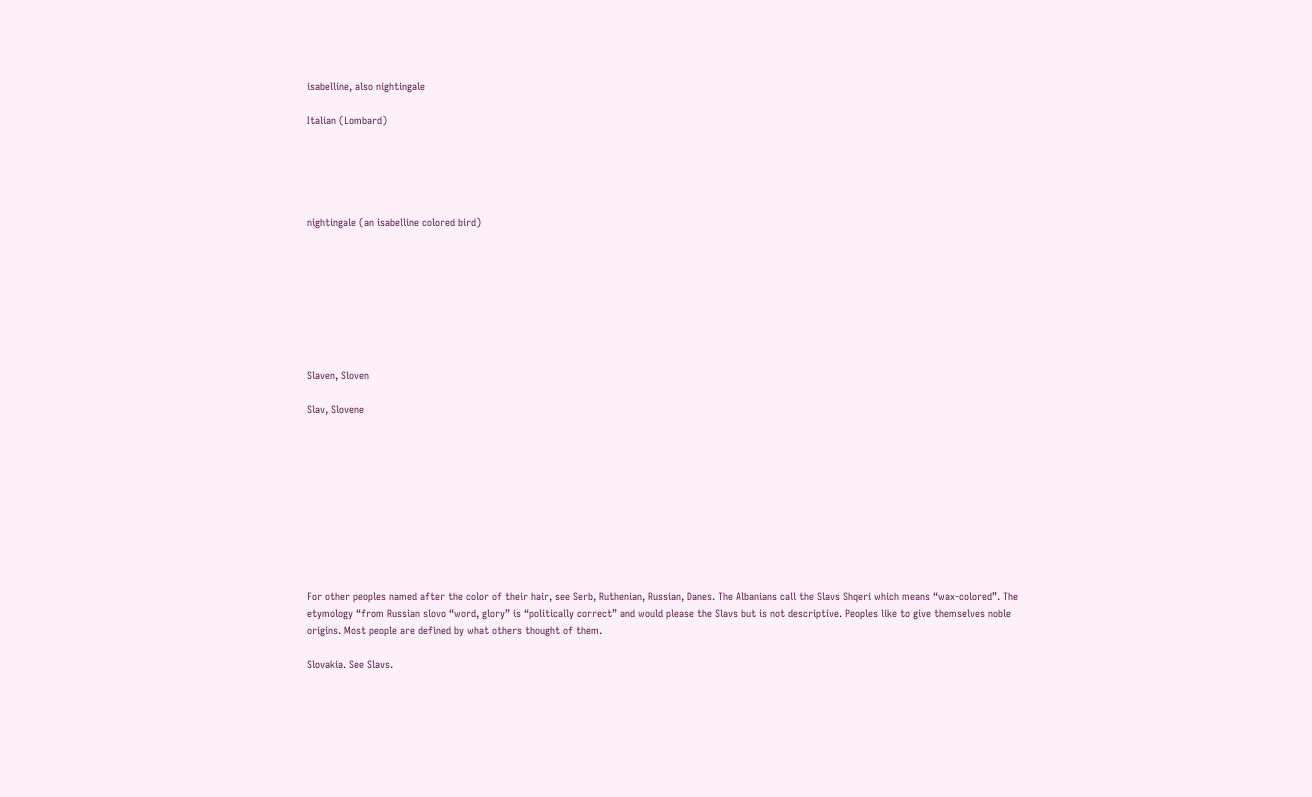isabelline, also nightingale

Italian (Lombard)





nightingale (an isabelline colored bird)








Slaven, Sloven

Slav, Slovene










For other peoples named after the color of their hair, see Serb, Ruthenian, Russian, Danes. The Albanians call the Slavs Shqeri which means “wax-colored”. The etymology “from Russian slovo “word, glory” is “politically correct” and would please the Slavs but is not descriptive. Peoples like to give themselves noble origins. Most people are defined by what others thought of them.

Slovakia. See Slavs.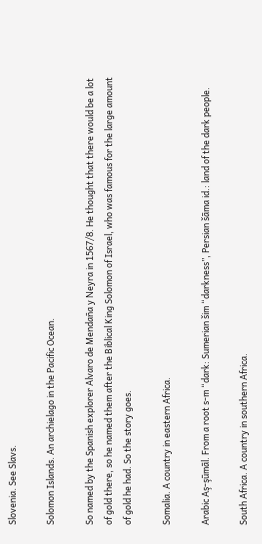Slovenia. See Slavs.

Solomon Islands. An archielago in the Pacific Ocean.

So named by the Spanish explorer Alvaro de Mendaña y Neyra in 1567/8. He thought that there would be a lot of gold there, so he named them after the Biblical King Solomon of Israel, who was famous for the large amount of gold he had. So the story goes.

Somalia. A country in eastern Africa.

Arabic Aş-şūmāl. From a root s-m “dark: Sumerian šim “darkness”, Persian šāma id.: land of the dark people.

South Africa. A country in southern Africa.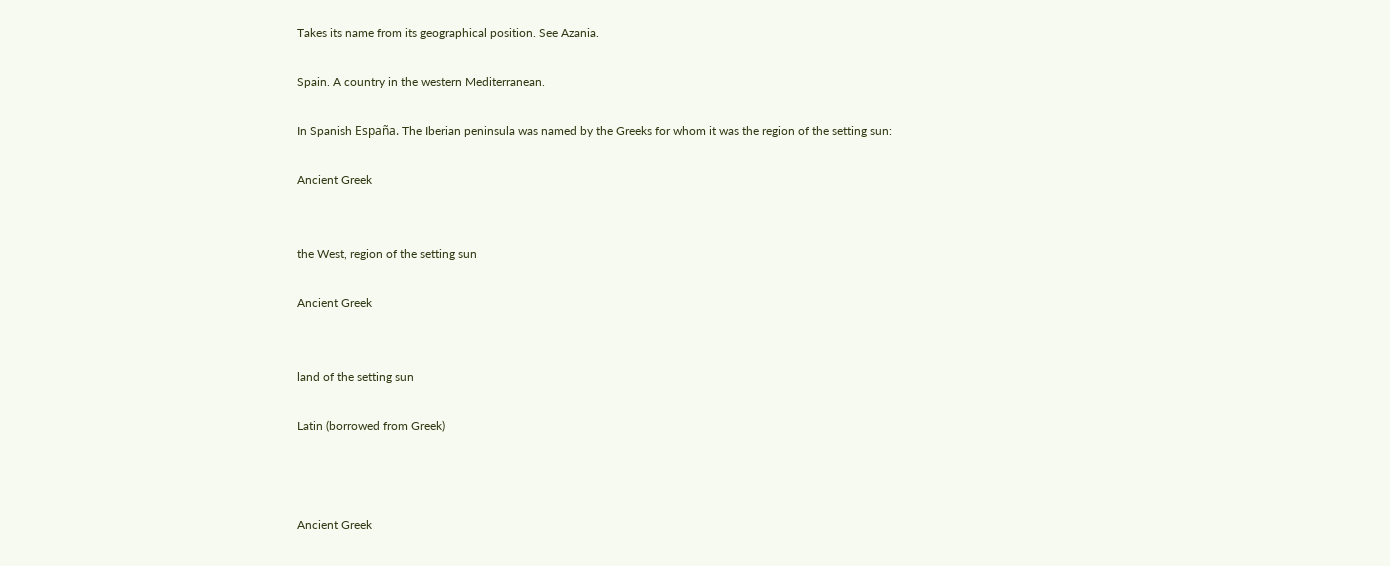Takes its name from its geographical position. See Azania.

Spain. A country in the western Mediterranean.

In Spanish España. The Iberian peninsula was named by the Greeks for whom it was the region of the setting sun:

Ancient Greek


the West, region of the setting sun

Ancient Greek


land of the setting sun

Latin (borrowed from Greek)



Ancient Greek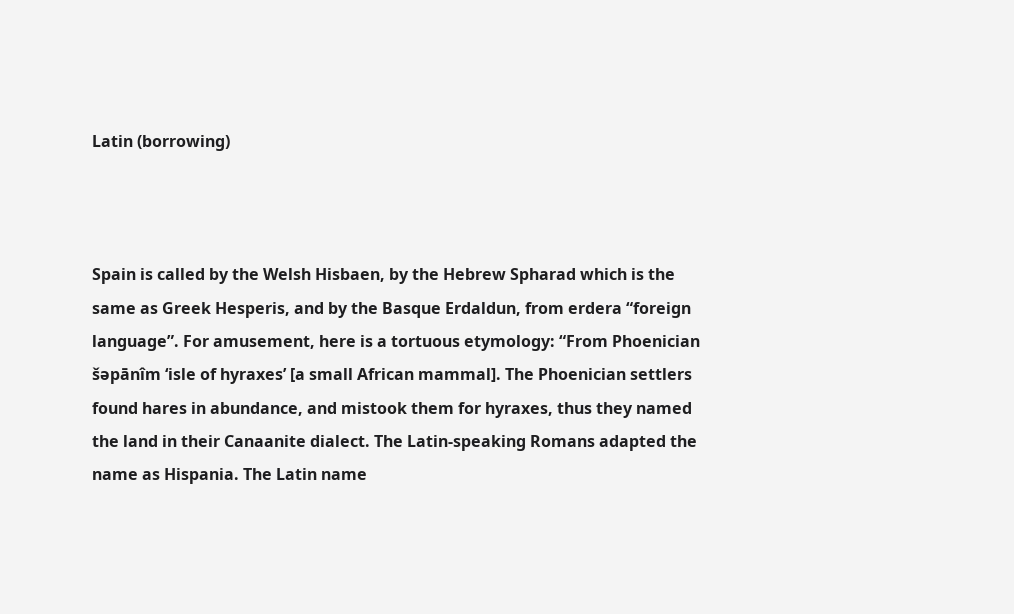Latin (borrowing)



Spain is called by the Welsh Hisbaen, by the Hebrew Spharad which is the same as Greek Hesperis, and by the Basque Erdaldun, from erdera “foreign language”. For amusement, here is a tortuous etymology: “From Phoenician šəpānîm ‘isle of hyraxes’ [a small African mammal]. The Phoenician settlers found hares in abundance, and mistook them for hyraxes, thus they named the land in their Canaanite dialect. The Latin-speaking Romans adapted the name as Hispania. The Latin name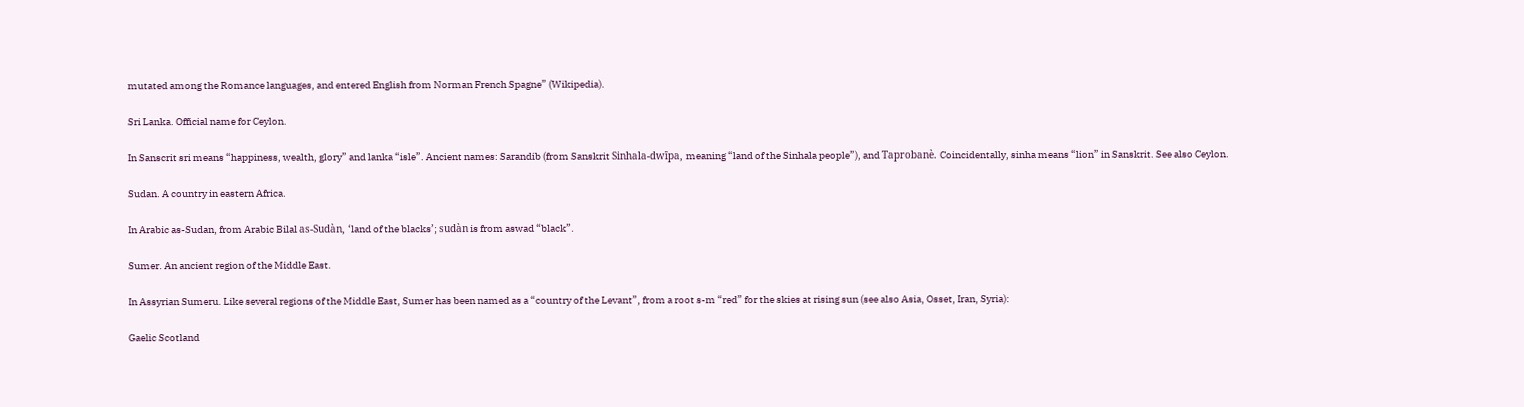mutated among the Romance languages, and entered English from Norman French Spagne” (Wikipedia).

Sri Lanka. Official name for Ceylon.

In Sanscrit sri means “happiness, wealth, glory” and lanka “isle”. Ancient names: Sarandib (from Sanskrit Sinhala-dwīpa, meaning “land of the Sinhala people”), and Taprobanè. Coincidentally, sinha means “lion” in Sanskrit. See also Ceylon.

Sudan. A country in eastern Africa.

In Arabic as-Sudan, from Arabic Bilal as-Sudàn, ‘land of the blacks’; sudàn is from aswad “black”.

Sumer. An ancient region of the Middle East.

In Assyrian Sumeru. Like several regions of the Middle East, Sumer has been named as a “country of the Levant”, from a root s-m “red” for the skies at rising sun (see also Asia, Osset, Iran, Syria):

Gaelic Scotland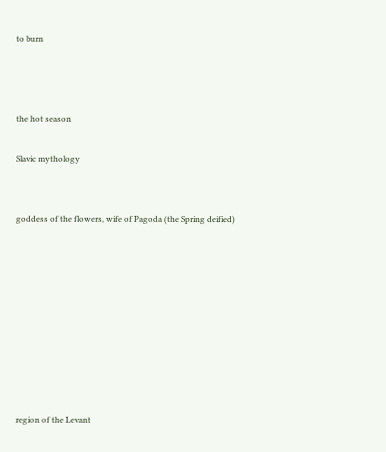to burn



the hot season

Slavic mythology


goddess of the flowers, wife of Pagoda (the Spring deified)









region of the Levant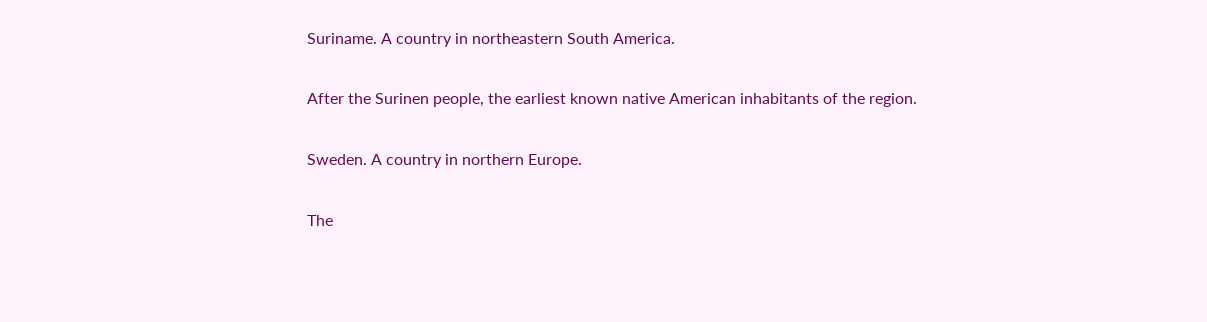Suriname. A country in northeastern South America.

After the Surinen people, the earliest known native American inhabitants of the region.

Sweden. A country in northern Europe.

The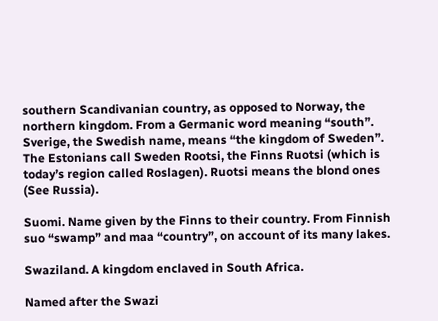southern Scandivanian country, as opposed to Norway, the northern kingdom. From a Germanic word meaning “south”. Sverige, the Swedish name, means “the kingdom of Sweden”. The Estonians call Sweden Rootsi, the Finns Ruotsi (which is today’s region called Roslagen). Ruotsi means the blond ones (See Russia).

Suomi. Name given by the Finns to their country. From Finnish suo “swamp” and maa “country”, on account of its many lakes.

Swaziland. A kingdom enclaved in South Africa.

Named after the Swazi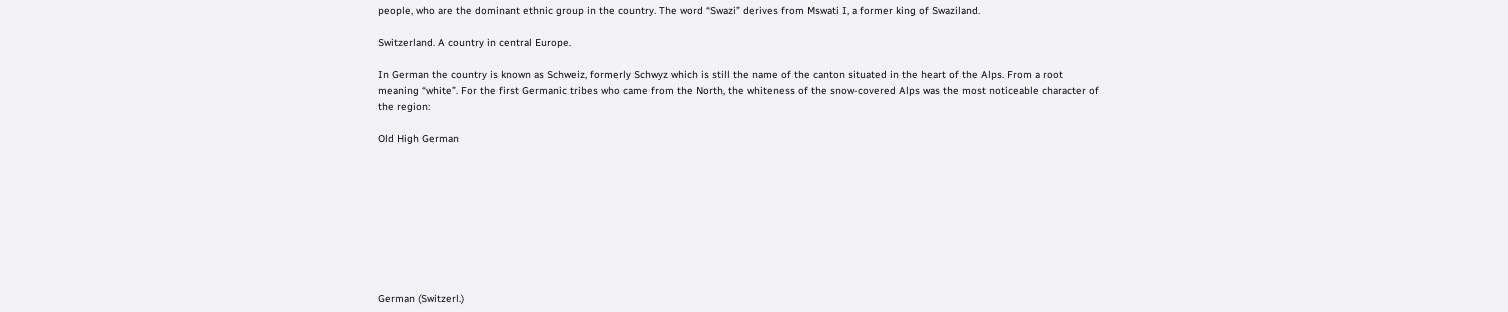people, who are the dominant ethnic group in the country. The word “Swazi” derives from Mswati I, a former king of Swaziland.

Switzerland. A country in central Europe.

In German the country is known as Schweiz, formerly Schwyz which is still the name of the canton situated in the heart of the Alps. From a root meaning “white”. For the first Germanic tribes who came from the North, the whiteness of the snow-covered Alps was the most noticeable character of the region:

Old High German









German (Switzerl.)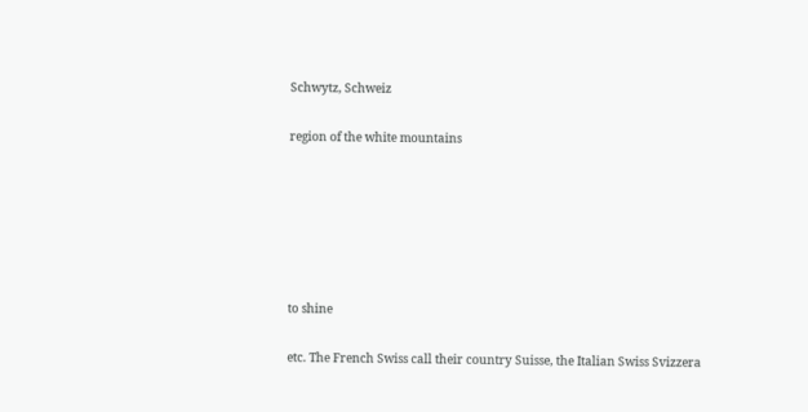Schwytz, Schweiz

region of the white mountains






to shine

etc. The French Swiss call their country Suisse, the Italian Swiss Svizzera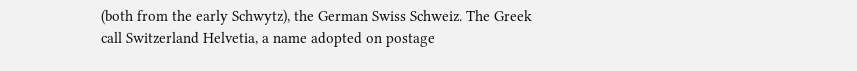(both from the early Schwytz), the German Swiss Schweiz. The Greek call Switzerland Helvetia, a name adopted on postage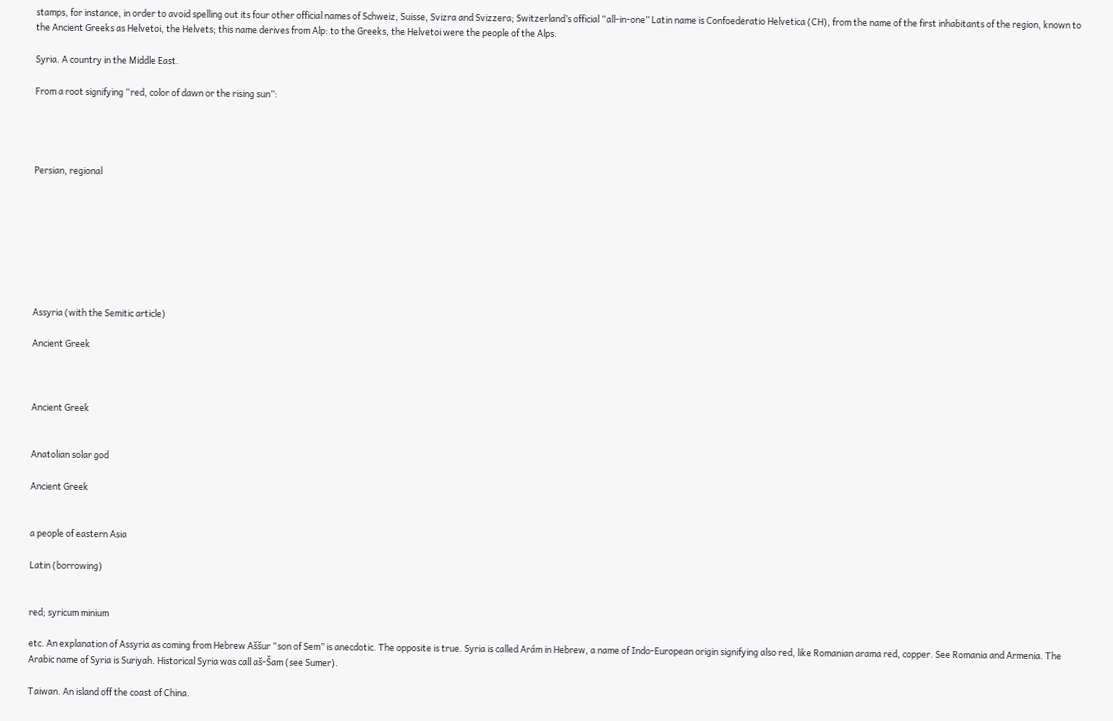stamps, for instance, in order to avoid spelling out its four other official names of Schweiz, Suisse, Svizra and Svizzera; Switzerland’s official “all-in-one” Latin name is Confoederatio Helvetica (CH), from the name of the first inhabitants of the region, known to the Ancient Greeks as Helvetoi, the Helvets; this name derives from Alp: to the Greeks, the Helvetoi were the people of the Alps.

Syria. A country in the Middle East.

From a root signifying “red, color of dawn or the rising sun”:




Persian, regional








Assyria (with the Semitic article)

Ancient Greek



Ancient Greek


Anatolian solar god

Ancient Greek


a people of eastern Asia

Latin (borrowing)


red; syricum minium

etc. An explanation of Assyria as coming from Hebrew Aššur “son of Sem” is anecdotic. The opposite is true. Syria is called Arám in Hebrew, a name of Indo-European origin signifying also red, like Romanian arama red, copper. See Romania and Armenia. The Arabic name of Syria is Suriyah. Historical Syria was call aš-Šam (see Sumer).

Taiwan. An island off the coast of China.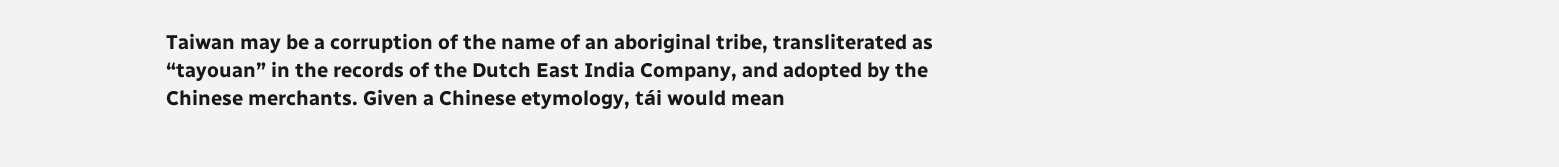Taiwan may be a corruption of the name of an aboriginal tribe, transliterated as “tayouan” in the records of the Dutch East India Company, and adopted by the Chinese merchants. Given a Chinese etymology, tái would mean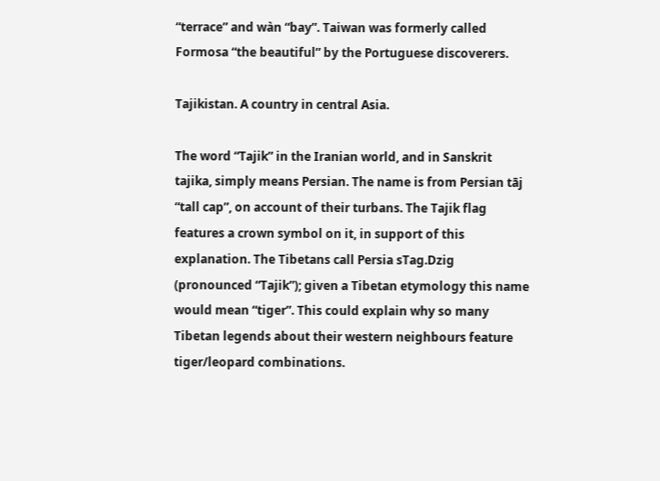“terrace” and wàn “bay”. Taiwan was formerly called Formosa “the beautiful” by the Portuguese discoverers.

Tajikistan. A country in central Asia.

The word “Tajik” in the Iranian world, and in Sanskrit tajika, simply means Persian. The name is from Persian tāj “tall cap”, on account of their turbans. The Tajik flag features a crown symbol on it, in support of this explanation. The Tibetans call Persia sTag.Dzig (pronounced “Tajik”); given a Tibetan etymology this name would mean “tiger”. This could explain why so many Tibetan legends about their western neighbours feature tiger/leopard combinations.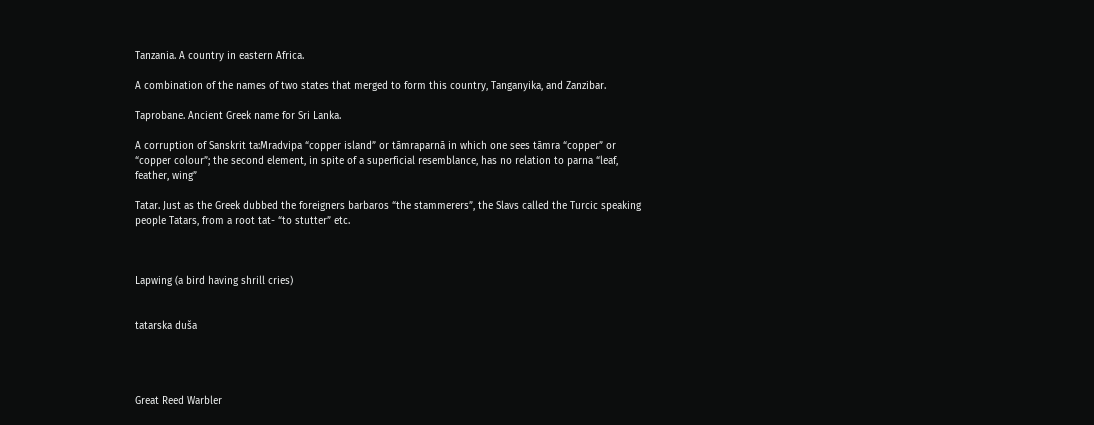Tanzania. A country in eastern Africa.

A combination of the names of two states that merged to form this country, Tanganyika, and Zanzibar.

Taprobane. Ancient Greek name for Sri Lanka.

A corruption of Sanskrit ta:Mradvipa “copper island” or tāmraparnā in which one sees tāmra “copper” or “copper colour”; the second element, in spite of a superficial resemblance, has no relation to parna “leaf, feather, wing”

Tatar. Just as the Greek dubbed the foreigners barbaros “the stammerers”, the Slavs called the Turcic speaking people Tatars, from a root tat- “to stutter” etc.



Lapwing (a bird having shrill cries)


tatarska duša




Great Reed Warbler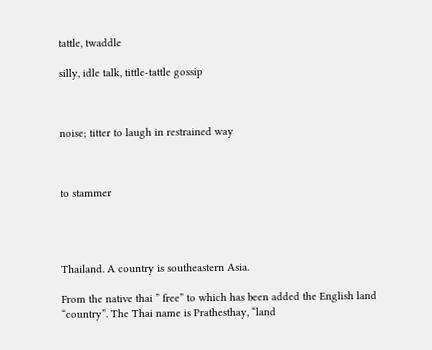tattle, twaddle

silly, idle talk, tittle-tattle gossip



noise; titter to laugh in restrained way



to stammer




Thailand. A country is southeastern Asia.

From the native thai ” free” to which has been added the English land “country”. The Thai name is Prathesthay, “land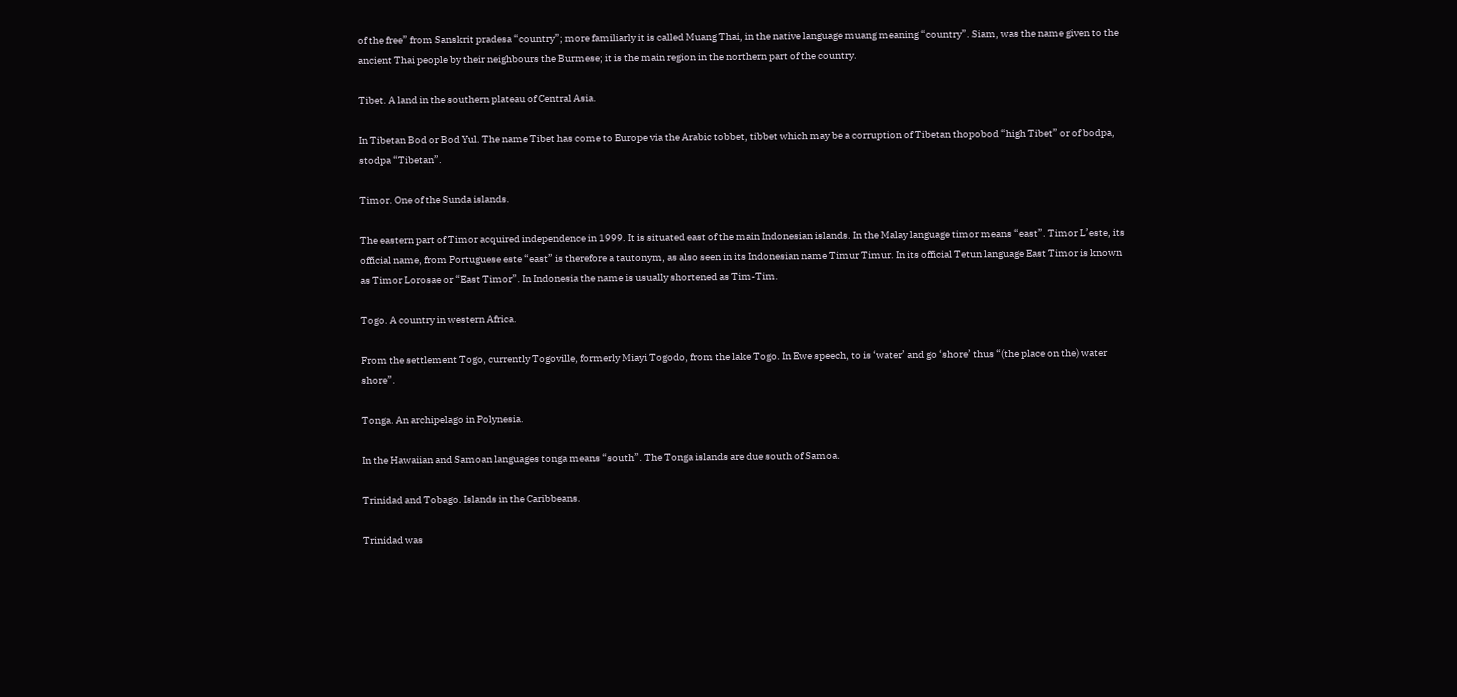of the free” from Sanskrit pradesa “country”; more familiarly it is called Muang Thai, in the native language muang meaning “country”. Siam, was the name given to the ancient Thai people by their neighbours the Burmese; it is the main region in the northern part of the country.

Tibet. A land in the southern plateau of Central Asia.

In Tibetan Bod or Bod Yul. The name Tibet has come to Europe via the Arabic tobbet, tibbet which may be a corruption of Tibetan thopobod “high Tibet” or of bodpa, stodpa “Tibetan”.

Timor. One of the Sunda islands.

The eastern part of Timor acquired independence in 1999. It is situated east of the main Indonesian islands. In the Malay language timor means “east”. Timor L’este, its official name, from Portuguese este “east” is therefore a tautonym, as also seen in its Indonesian name Timur Timur. In its official Tetun language East Timor is known as Timor Lorosae or “East Timor”. In Indonesia the name is usually shortened as Tim-Tim.

Togo. A country in western Africa.

From the settlement Togo, currently Togoville, formerly Miayi Togodo, from the lake Togo. In Ewe speech, to is ‘water’ and go ‘shore’ thus “(the place on the) water shore”.

Tonga. An archipelago in Polynesia.

In the Hawaiian and Samoan languages tonga means “south”. The Tonga islands are due south of Samoa.

Trinidad and Tobago. Islands in the Caribbeans.

Trinidad was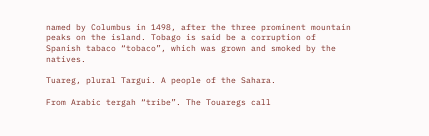named by Columbus in 1498, after the three prominent mountain peaks on the island. Tobago is said be a corruption of Spanish tabaco “tobaco”, which was grown and smoked by the natives.

Tuareg, plural Targui. A people of the Sahara.

From Arabic tergah “tribe”. The Touaregs call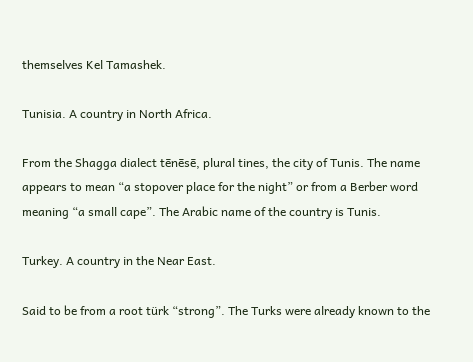themselves Kel Tamashek.

Tunisia. A country in North Africa.

From the Shagga dialect tēnēsē, plural tines, the city of Tunis. The name appears to mean “a stopover place for the night” or from a Berber word meaning “a small cape”. The Arabic name of the country is Tunis.

Turkey. A country in the Near East.

Said to be from a root türk “strong”. The Turks were already known to the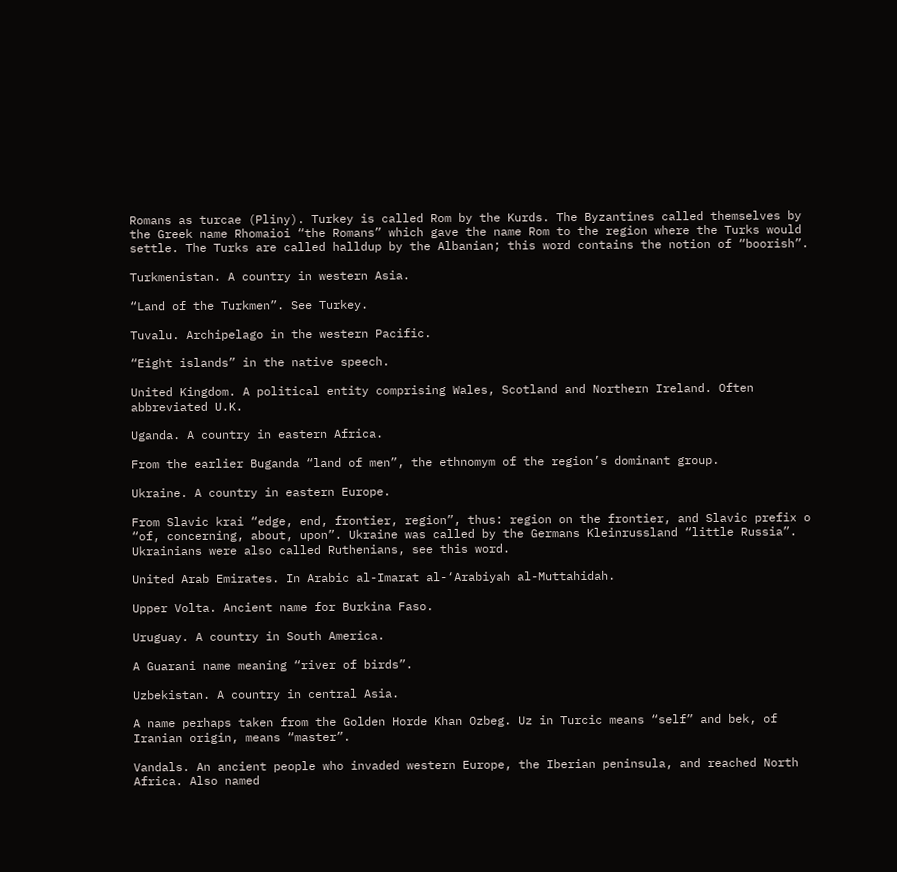Romans as turcae (Pliny). Turkey is called Rom by the Kurds. The Byzantines called themselves by the Greek name Rhomaioi “the Romans” which gave the name Rom to the region where the Turks would settle. The Turks are called halldup by the Albanian; this word contains the notion of “boorish”.

Turkmenistan. A country in western Asia.

“Land of the Turkmen”. See Turkey.

Tuvalu. Archipelago in the western Pacific.

“Eight islands” in the native speech.

United Kingdom. A political entity comprising Wales, Scotland and Northern Ireland. Often abbreviated U.K.

Uganda. A country in eastern Africa.

From the earlier Buganda “land of men”, the ethnomym of the region’s dominant group.

Ukraine. A country in eastern Europe.

From Slavic krai “edge, end, frontier, region”, thus: region on the frontier, and Slavic prefix o “of, concerning, about, upon”. Ukraine was called by the Germans Kleinrussland “little Russia”. Ukrainians were also called Ruthenians, see this word.

United Arab Emirates. In Arabic al-Imarat al-‘Arabiyah al-Muttahidah.

Upper Volta. Ancient name for Burkina Faso.

Uruguay. A country in South America.

A Guarani name meaning “river of birds”.

Uzbekistan. A country in central Asia.

A name perhaps taken from the Golden Horde Khan Ozbeg. Uz in Turcic means “self” and bek, of Iranian origin, means “master”.

Vandals. An ancient people who invaded western Europe, the Iberian peninsula, and reached North Africa. Also named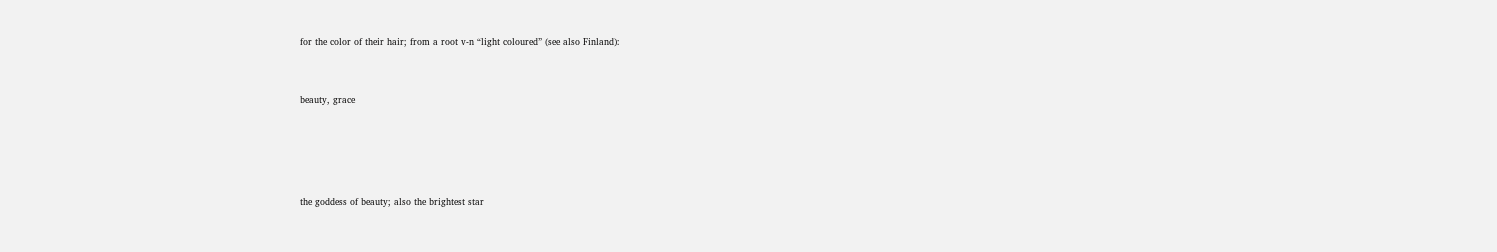for the color of their hair; from a root v-n “light coloured” (see also Finland):



beauty, grace






the goddess of beauty; also the brightest star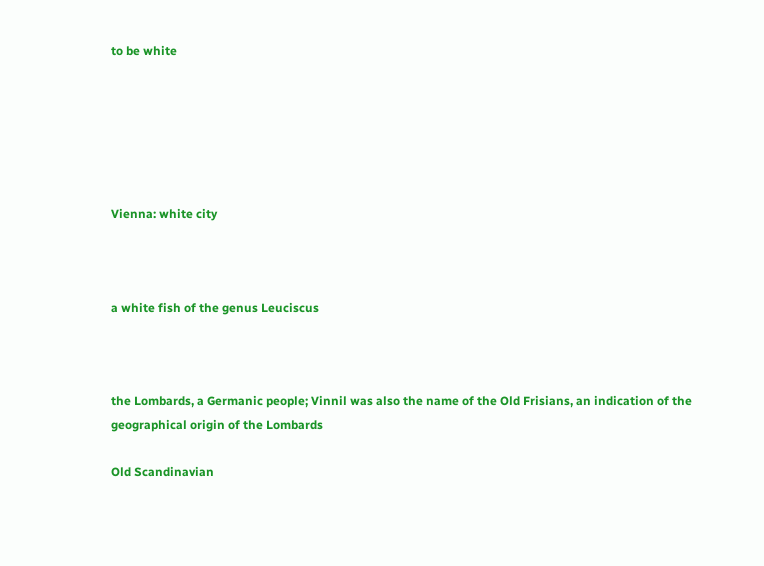to be white






Vienna: white city



a white fish of the genus Leuciscus



the Lombards, a Germanic people; Vinnil was also the name of the Old Frisians, an indication of the geographical origin of the Lombards

Old Scandinavian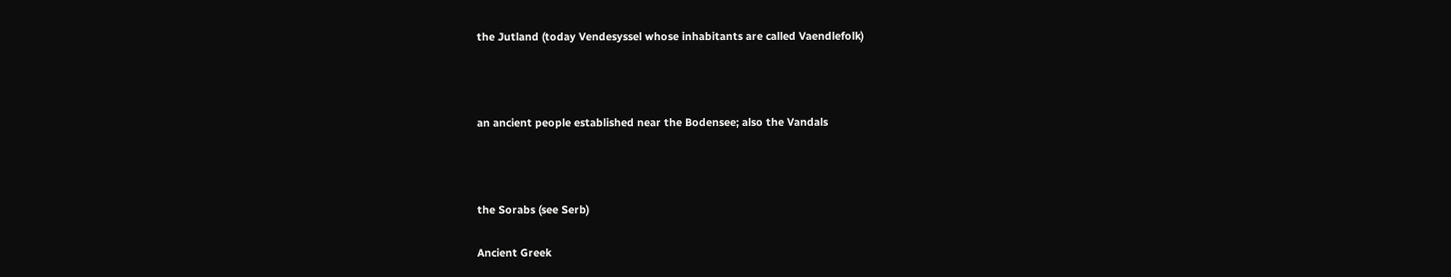the Jutland (today Vendesyssel whose inhabitants are called Vaendlefolk)



an ancient people established near the Bodensee; also the Vandals



the Sorabs (see Serb)

Ancient Greek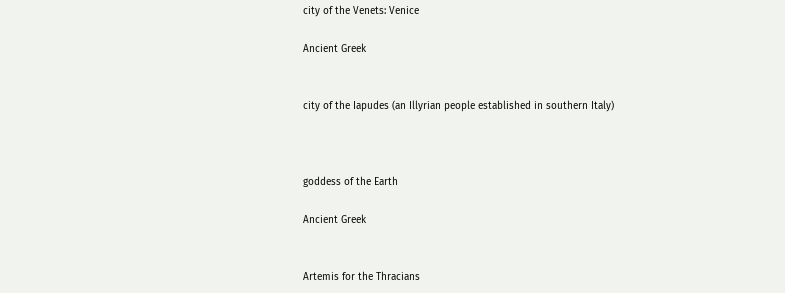city of the Venets: Venice

Ancient Greek


city of the Iapudes (an Illyrian people established in southern Italy)



goddess of the Earth

Ancient Greek


Artemis for the Thracians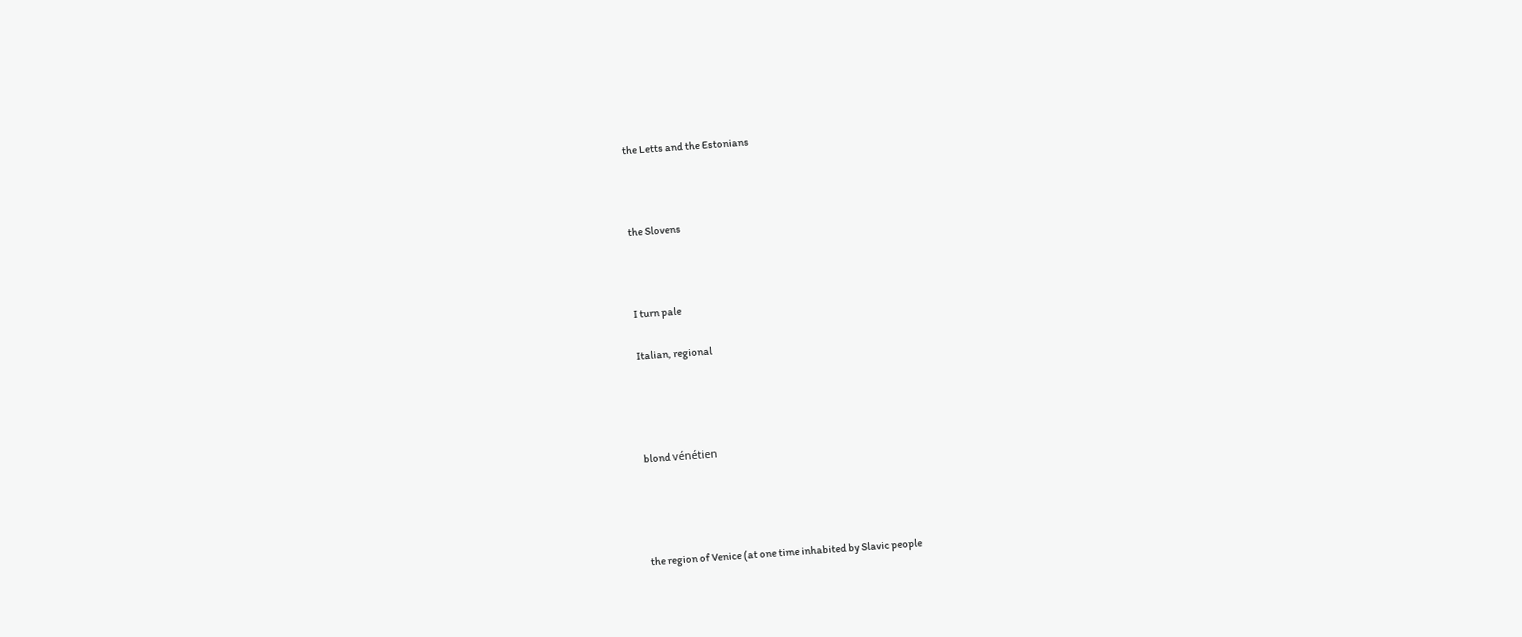the Letts and the Estonians



the Slovens



I turn pale

Italian, regional




blond vénétien




the region of Venice (at one time inhabited by Slavic people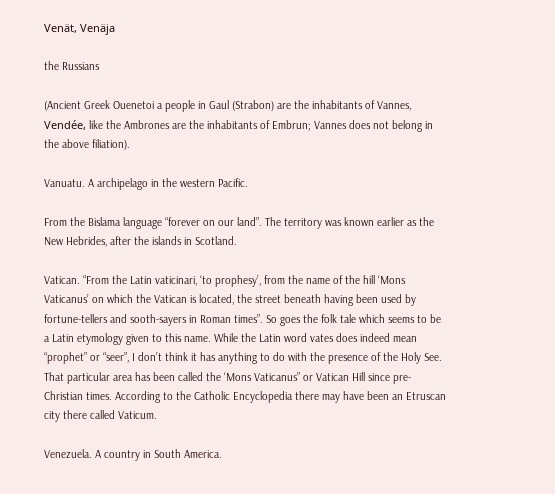Venät, Venäja

the Russians

(Ancient Greek Ouenetoi a people in Gaul (Strabon) are the inhabitants of Vannes, Vendée, like the Ambrones are the inhabitants of Embrun; Vannes does not belong in the above filiation).

Vanuatu. A archipelago in the western Pacific.

From the Bislama language “forever on our land”. The territory was known earlier as the New Hebrides, after the islands in Scotland.

Vatican. “From the Latin vaticinari, ‘to prophesy’, from the name of the hill ‘Mons Vaticanus’ on which the Vatican is located, the street beneath having been used by fortune-tellers and sooth-sayers in Roman times”. So goes the folk tale which seems to be a Latin etymology given to this name. While the Latin word vates does indeed mean “prophet” or “seer”, I don’t think it has anything to do with the presence of the Holy See. That particular area has been called the ‘Mons Vaticanus” or Vatican Hill since pre-Christian times. According to the Catholic Encyclopedia there may have been an Etruscan city there called Vaticum.

Venezuela. A country in South America.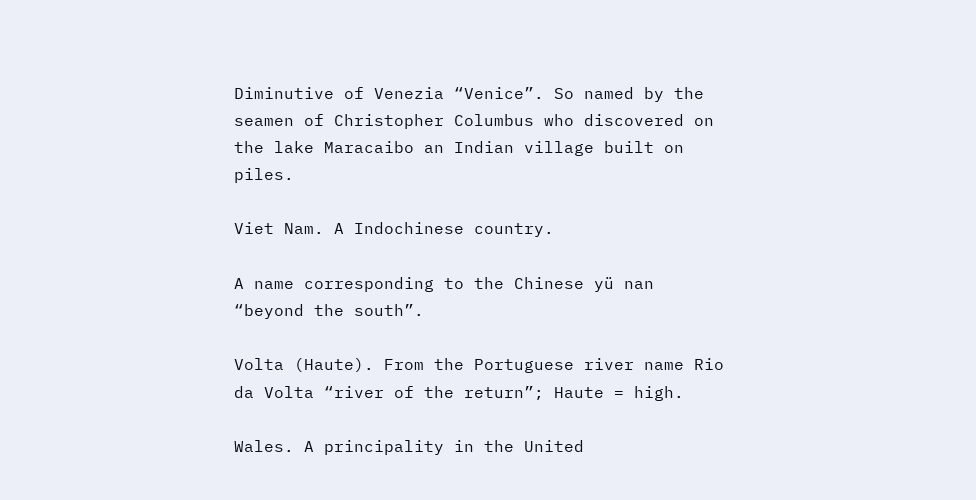Diminutive of Venezia “Venice”. So named by the seamen of Christopher Columbus who discovered on the lake Maracaibo an Indian village built on piles.

Viet Nam. A Indochinese country.

A name corresponding to the Chinese yü nan “beyond the south”.

Volta (Haute). From the Portuguese river name Rio da Volta “river of the return”; Haute = high.

Wales. A principality in the United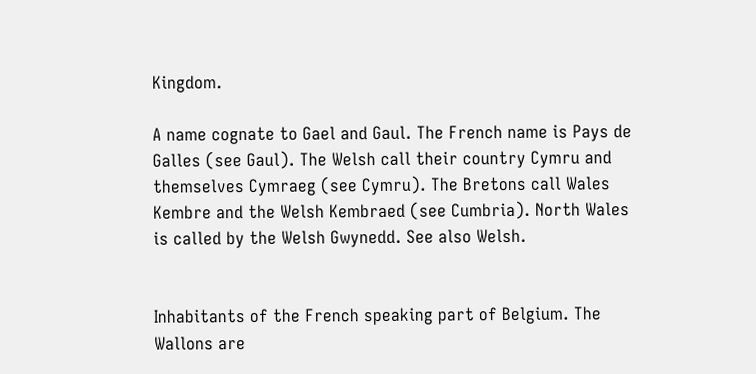Kingdom.

A name cognate to Gael and Gaul. The French name is Pays de Galles (see Gaul). The Welsh call their country Cymru and themselves Cymraeg (see Cymru). The Bretons call Wales Kembre and the Welsh Kembraed (see Cumbria). North Wales is called by the Welsh Gwynedd. See also Welsh.


Inhabitants of the French speaking part of Belgium. The Wallons are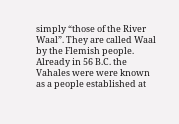simply “those of the River Waal”. They are called Waal by the Flemish people. Already in 56 B.C. the Vahales were were known as a people established at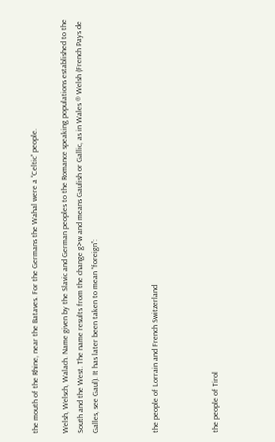the mouth of the Rhine, near the Bataves. For the Germans the Wahal were a “Celtic” people.

Welsh, Welsch, Walach. Name given by the Slavic and German peoples to the Romance speaking populations established to the South and the West. The name results from the change g>w and means Gaulish or Gallic, as in Wales ® Welsh (French Pays de Galles, see Gaul). It has later been taken to mean “foreign”:



the people of Lorrain and French Switzerland



the people of Tirol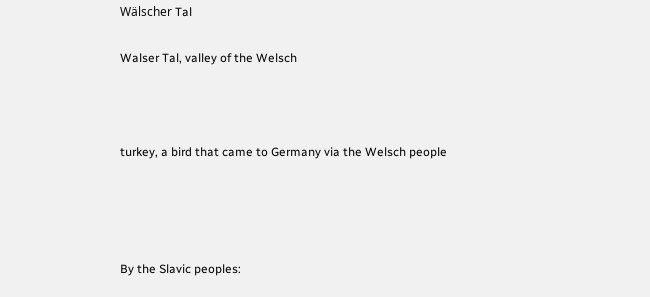Wälscher Tal

Walser Tal, valley of the Welsch



turkey, a bird that came to Germany via the Welsch people




By the Slavic peoples: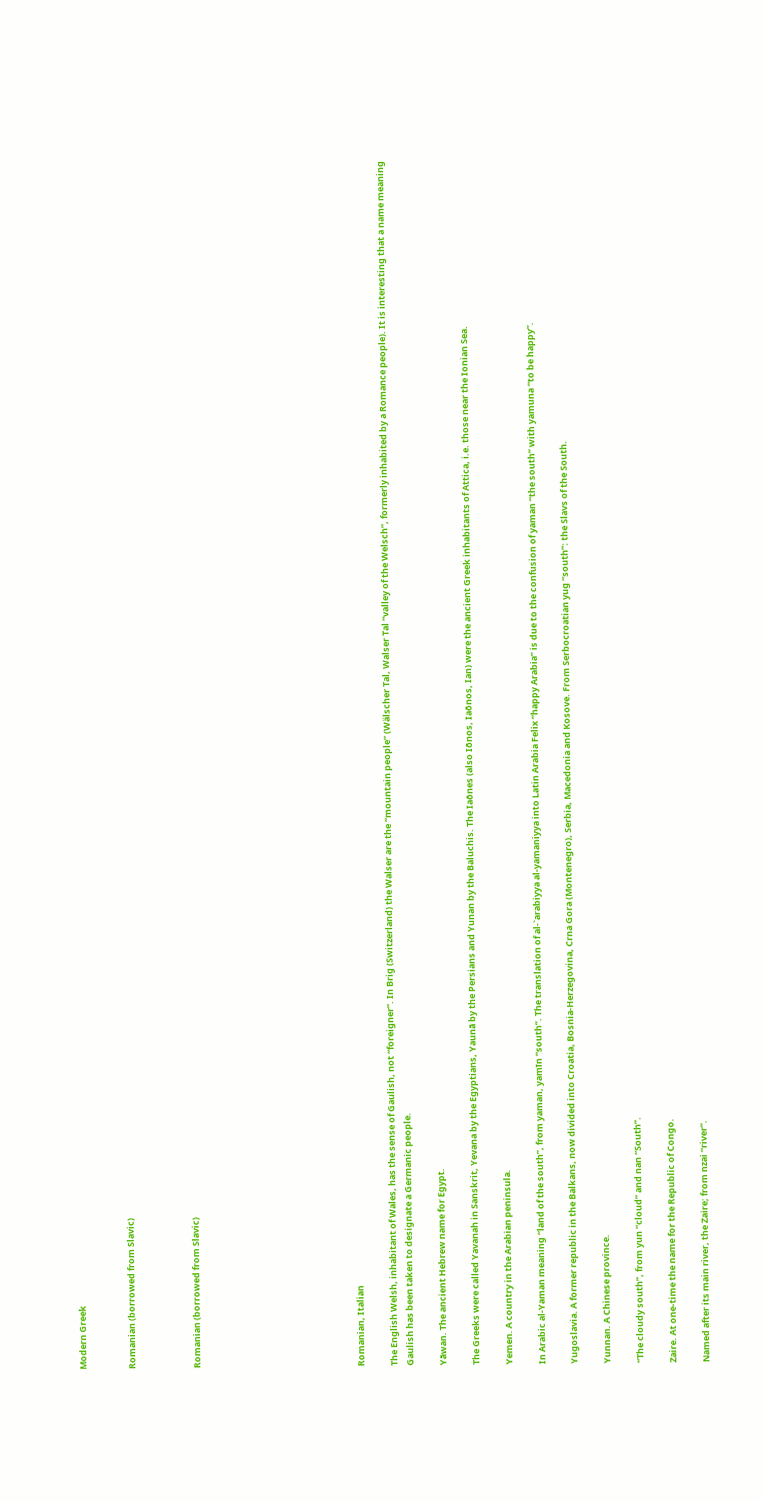Modern Greek


Romanian (borrowed from Slavic)



Romanian (borrowed from Slavic)









Romanian, Italian

The English Welsh, inhabitant of Wales, has the sense of Gaulish, not “foreigner”. In Brig (Switzerland) the Walser are the “mountain people” (Wälscher Tal, Walser Tal “valley of the Welsch”, formerly inhabited by a Romance people). It is interesting that a name meaning Gaulish has been taken to designate a Germanic people.

Yāwan. The ancient Hebrew name for Egypt.

The Greeks were called Yavanah in Sanskrit, Yevana by the Egyptians, Yaunā by the Persians and Yunan by the Baluchis. The Iaōnes (also Iōnos, Iaōnos, Ian) were the ancient Greek inhabitants of Attica, i.e. those near the Ionian Sea.

Yemen. A country in the Arabian peninsula.

In Arabic al-Yaman meaning “land of the south”, from yaman, yamīn “south”. The translation of al-`arabiyya al-yamaniyya into Latin Arabia Felix “happy Arabia” is due to the confusion of yaman “the south” with yamuna “to be happy”.

Yugoslavia. A former republic in the Balkans, now divided into Croatia, Bosnia-Herzegovina, Crna Gora (Montenegro), Serbia, Macedonia and Kosove. From Serbocroatian yug “south”: the Slavs of the South.

Yunnan. A Chinese province.

“The cloudy south”, from yun “cloud” and nan “South”.

Zaire. At one-time the name for the Republic of Congo.

Named after its main river, the Zaire; from nzai “river”.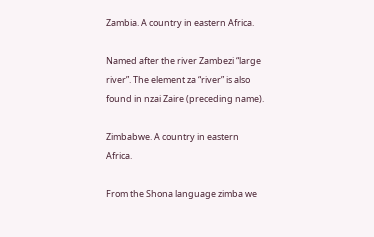Zambia. A country in eastern Africa.

Named after the river Zambezi “large river”. The element za “river” is also found in nzai Zaire (preceding name).

Zimbabwe. A country in eastern Africa.

From the Shona language zimba we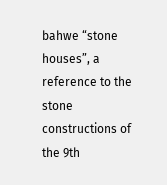bahwe “stone houses”, a reference to the stone constructions of the 9th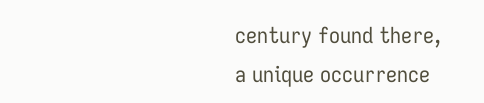century found there, a unique occurrence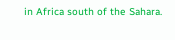in Africa south of the Sahara.